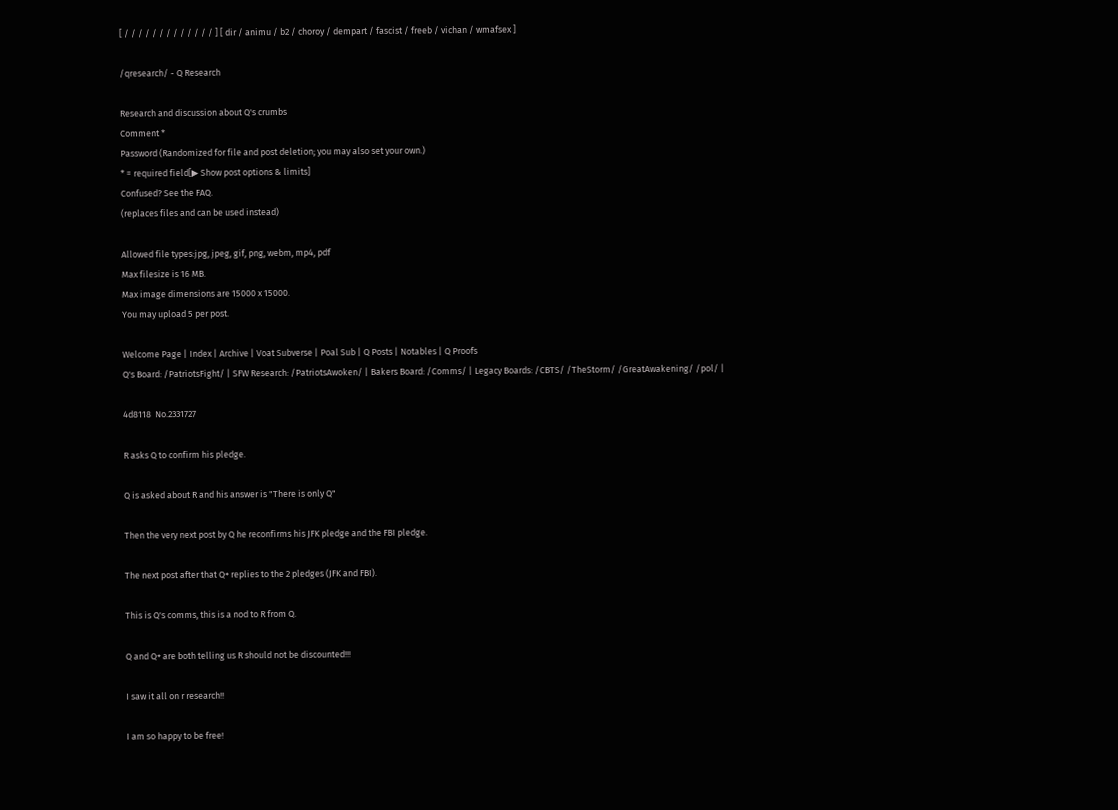[ / / / / / / / / / / / / / ] [ dir / animu / b2 / choroy / dempart / fascist / freeb / vichan / wmafsex ]

/qresearch/ - Q Research

Research and discussion about Q's crumbs
Comment *
Password (Randomized for file and post deletion; you may also set your own.)
* = required field[▶ Show post options & limits]
Confused? See the FAQ.
(replaces files and can be used instead)

Allowed file types:jpg, jpeg, gif, png, webm, mp4, pdf
Max filesize is 16 MB.
Max image dimensions are 15000 x 15000.
You may upload 5 per post.

Welcome Page | Index | Archive | Voat Subverse | Poal Sub | Q Posts | Notables | Q Proofs
Q's Board: /PatriotsFight/ | SFW Research: /PatriotsAwoken/ | Bakers Board: /Comms/ | Legacy Boards: /CBTS/ /TheStorm/ /GreatAwakening/ /pol/ |

4d8118  No.2331727

R asks Q to confirm his pledge.

Q is asked about R and his answer is "There is only Q"

Then the very next post by Q he reconfirms his JFK pledge and the FBI pledge.

The next post after that Q+ replies to the 2 pledges (JFK and FBI).

This is Q's comms, this is a nod to R from Q.

Q and Q+ are both telling us R should not be discounted!!!

I saw it all on r research!!

I am so happy to be free!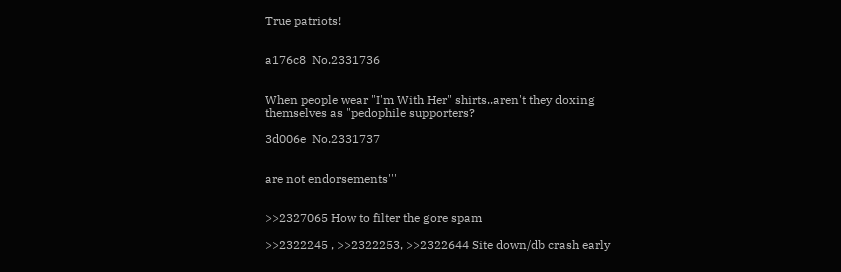True patriots!


a176c8  No.2331736


When people wear "I'm With Her" shirts..aren't they doxing themselves as "pedophile supporters?

3d006e  No.2331737


are not endorsements'''


>>2327065 How to filter the gore spam

>>2322245 , >>2322253, >>2322644 Site down/db crash early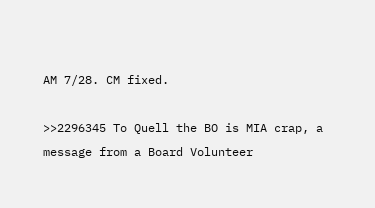AM 7/28. CM fixed.

>>2296345 To Quell the BO is MIA crap, a message from a Board Volunteer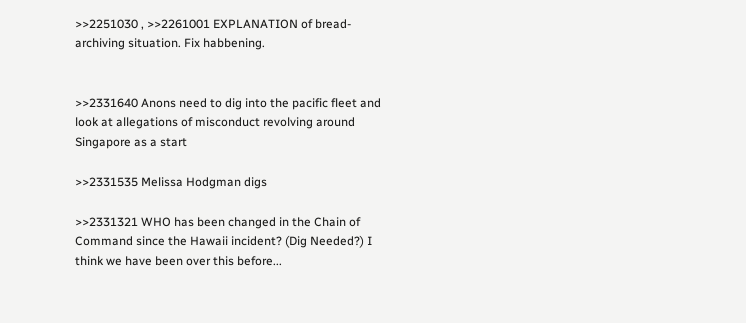>>2251030 , >>2261001 EXPLANATION of bread-archiving situation. Fix habbening.


>>2331640 Anons need to dig into the pacific fleet and look at allegations of misconduct revolving around Singapore as a start

>>2331535 Melissa Hodgman digs

>>2331321 WHO has been changed in the Chain of Command since the Hawaii incident? (Dig Needed?) I think we have been over this before...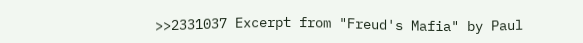>>2331037 Excerpt from "Freud's Mafia" by Paul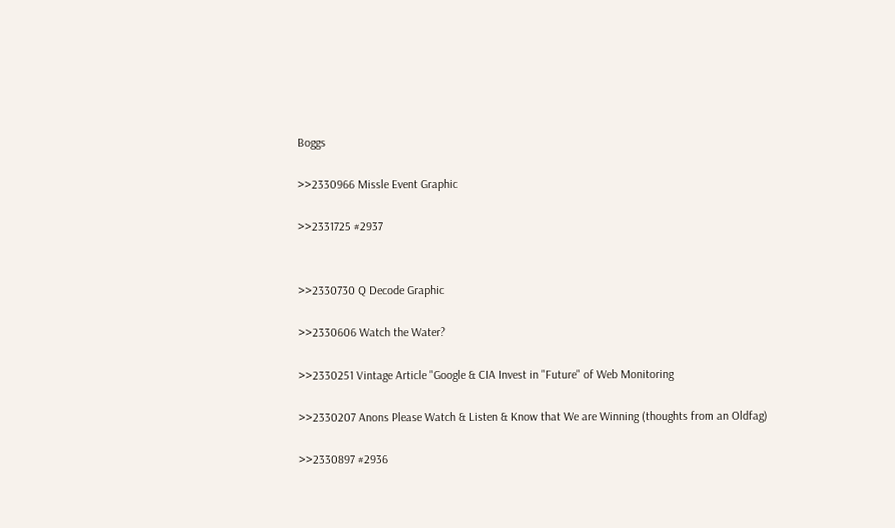Boggs

>>2330966 Missle Event Graphic

>>2331725 #2937


>>2330730 Q Decode Graphic

>>2330606 Watch the Water?

>>2330251 Vintage Article "Google & CIA Invest in "Future" of Web Monitoring

>>2330207 Anons Please Watch & Listen & Know that We are Winning (thoughts from an Oldfag)

>>2330897 #2936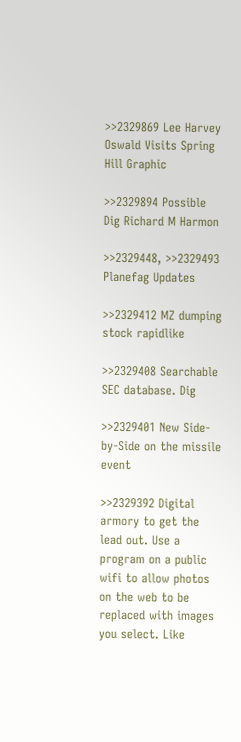>>2329869 Lee Harvey Oswald Visits Spring Hill Graphic

>>2329894 Possible Dig Richard M Harmon

>>2329448, >>2329493 Planefag Updates

>>2329412 MZ dumping stock rapidlike

>>2329408 Searchable SEC database. Dig

>>2329401 New Side-by-Side on the missile event

>>2329392 Digital armory to get the lead out. Use a program on a public wifi to allow photos on the web to be replaced with images you select. Like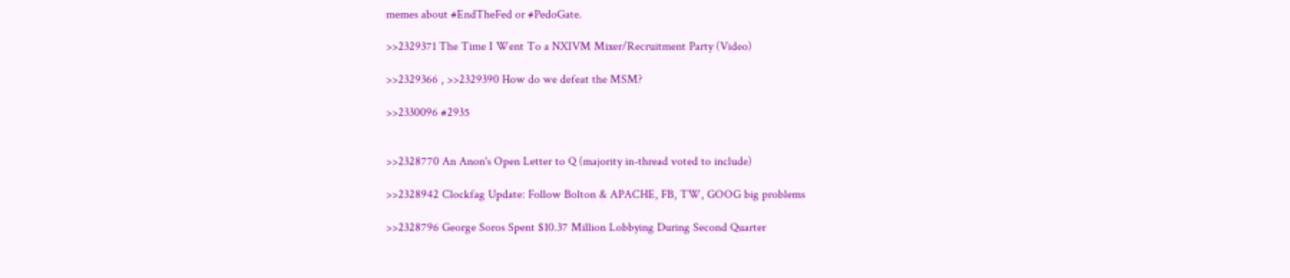memes about #EndTheFed or #PedoGate.

>>2329371 The Time I Went To a NXIVM Mixer/Recruitment Party (Video)

>>2329366 , >>2329390 How do we defeat the MSM?

>>2330096 #2935


>>2328770 An Anon's Open Letter to Q (majority in-thread voted to include)

>>2328942 Clockfag Update: Follow Bolton & APACHE, FB, TW, GOOG big problems

>>2328796 George Soros Spent $10.37 Million Lobbying During Second Quarter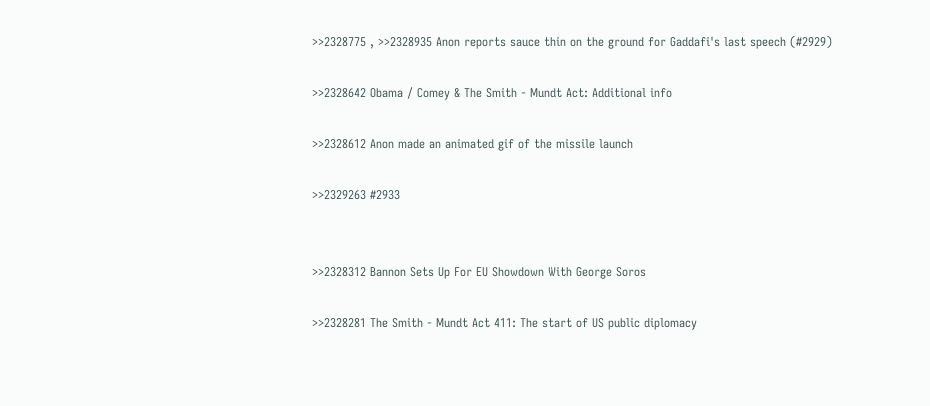>>2328775 , >>2328935 Anon reports sauce thin on the ground for Gaddafi's last speech (#2929)

>>2328642 Obama / Comey & The Smith - Mundt Act: Additional info

>>2328612 Anon made an animated gif of the missile launch

>>2329263 #2933


>>2328312 Bannon Sets Up For EU Showdown With George Soros

>>2328281 The Smith - Mundt Act 411: The start of US public diplomacy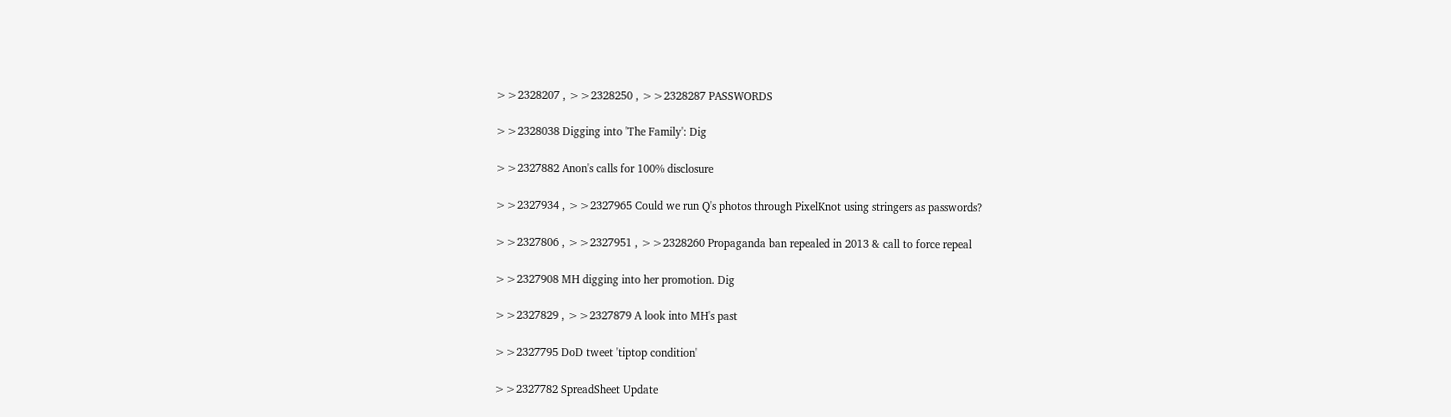>>2328207 , >>2328250 , >>2328287 PASSWORDS

>>2328038 Digging into 'The Family': Dig

>>2327882 Anon's calls for 100% disclosure

>>2327934 , >>2327965 Could we run Q's photos through PixelKnot using stringers as passwords?

>>2327806 , >>2327951 , >>2328260 Propaganda ban repealed in 2013 & call to force repeal

>>2327908 MH digging into her promotion. Dig

>>2327829 , >>2327879 A look into MH's past

>>2327795 DoD tweet 'tiptop condition'

>>2327782 SpreadSheet Update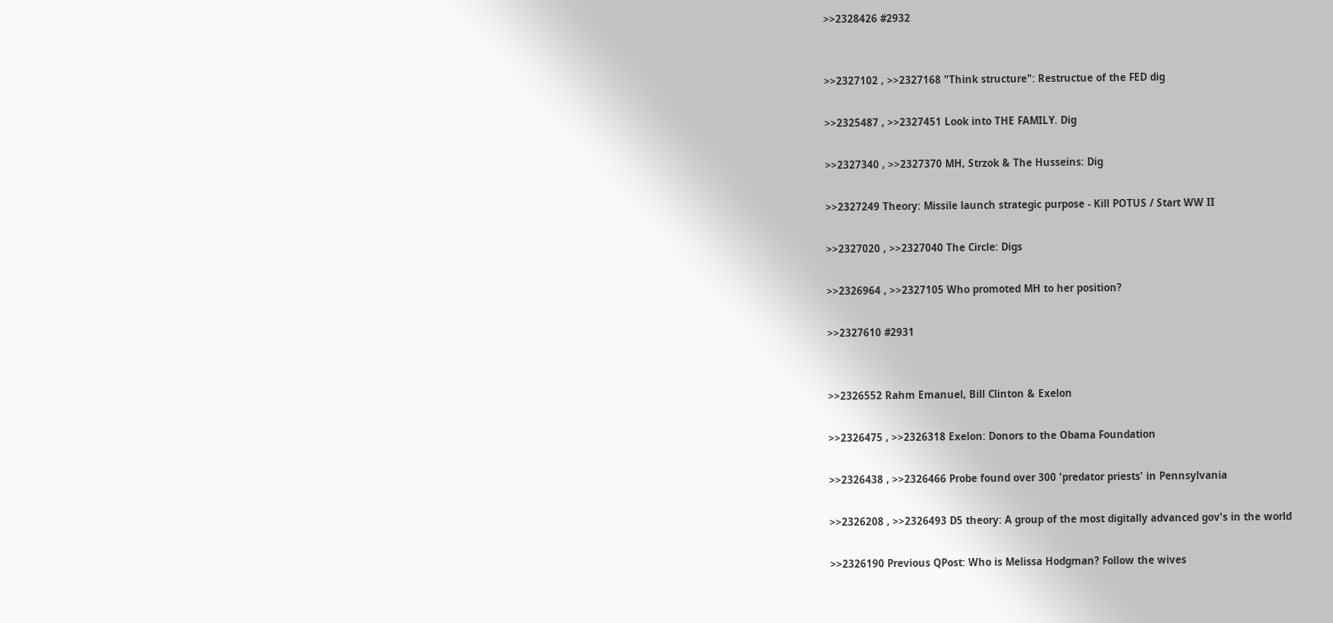>>2328426 #2932


>>2327102 , >>2327168 "Think structure": Restructue of the FED dig

>>2325487 , >>2327451 Look into THE FAMILY. Dig

>>2327340 , >>2327370 MH, Strzok & The Husseins: Dig

>>2327249 Theory: Missile launch strategic purpose - Kill POTUS / Start WW II

>>2327020 , >>2327040 The Circle: Digs

>>2326964 , >>2327105 Who promoted MH to her position?

>>2327610 #2931


>>2326552 Rahm Emanuel, Bill Clinton & Exelon

>>2326475 , >>2326318 Exelon: Donors to the Obama Foundation

>>2326438 , >>2326466 Probe found over 300 'predator priests' in Pennsylvania

>>2326208 , >>2326493 D5 theory: A group of the most digitally advanced gov's in the world

>>2326190 Previous QPost: Who is Melissa Hodgman? Follow the wives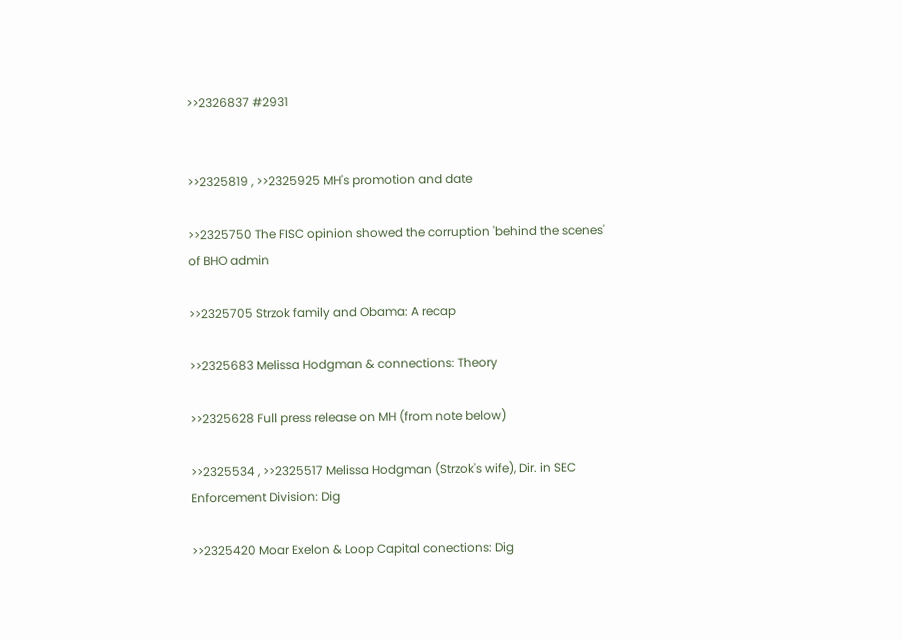>>2326837 #2931


>>2325819 , >>2325925 MH's promotion and date

>>2325750 The FISC opinion showed the corruption 'behind the scenes' of BHO admin

>>2325705 Strzok family and Obama: A recap

>>2325683 Melissa Hodgman & connections: Theory

>>2325628 Full press release on MH (from note below)

>>2325534 , >>2325517 Melissa Hodgman (Strzok's wife), Dir. in SEC Enforcement Division: Dig

>>2325420 Moar Exelon & Loop Capital conections: Dig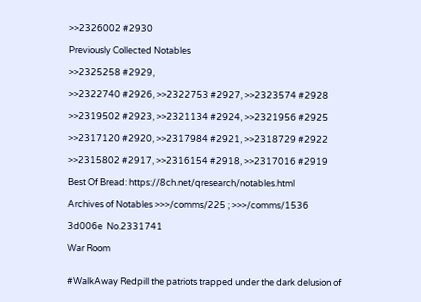>>2326002 #2930

Previously Collected Notables

>>2325258 #2929,

>>2322740 #2926, >>2322753 #2927, >>2323574 #2928

>>2319502 #2923, >>2321134 #2924, >>2321956 #2925

>>2317120 #2920, >>2317984 #2921, >>2318729 #2922

>>2315802 #2917, >>2316154 #2918, >>2317016 #2919

Best Of Bread: https://8ch.net/qresearch/notables.html

Archives of Notables >>>/comms/225 ; >>>/comms/1536

3d006e  No.2331741

War Room


#WalkAway Redpill the patriots trapped under the dark delusion of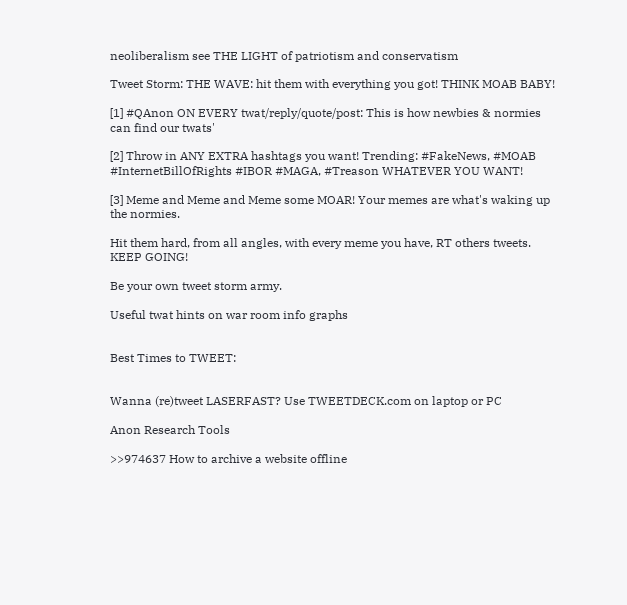neoliberalism see THE LIGHT of patriotism and conservatism

Tweet Storm: THE WAVE: hit them with everything you got! THINK MOAB BABY!

[1] #QAnon ON EVERY twat/reply/quote/post: This is how newbies & normies can find our twats'

[2] Throw in ANY EXTRA hashtags you want! Trending: #FakeNews, #MOAB #InternetBillOfRights #IBOR #MAGA, #Treason WHATEVER YOU WANT!

[3] Meme and Meme and Meme some MOAR! Your memes are what's waking up the normies.

Hit them hard, from all angles, with every meme you have, RT others tweets. KEEP GOING!

Be your own tweet storm army.

Useful twat hints on war room info graphs


Best Times to TWEET:


Wanna (re)tweet LASERFAST? Use TWEETDECK.com on laptop or PC

Anon Research Tools

>>974637 How to archive a website offline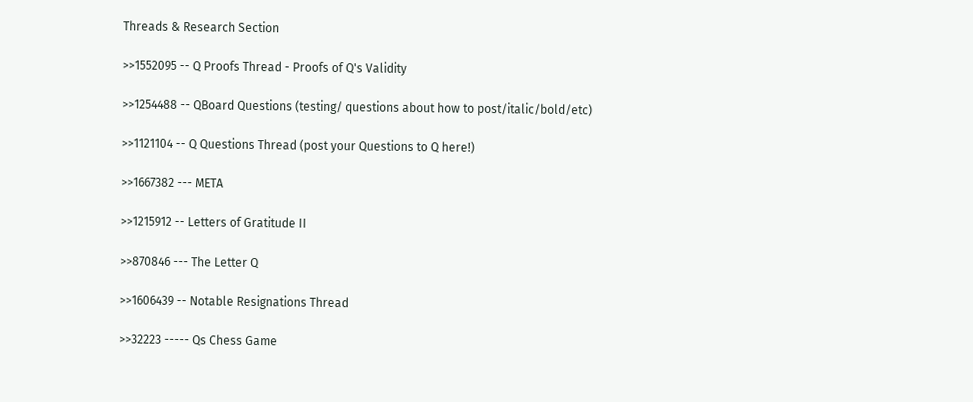Threads & Research Section

>>1552095 -- Q Proofs Thread - Proofs of Q's Validity

>>1254488 -- QBoard Questions (testing/ questions about how to post/italic/bold/etc)

>>1121104 -- Q Questions Thread (post your Questions to Q here!)

>>1667382 --- META

>>1215912 -- Letters of Gratitude II

>>870846 --- The Letter Q

>>1606439 -- Notable Resignations Thread

>>32223 ----- Qs Chess Game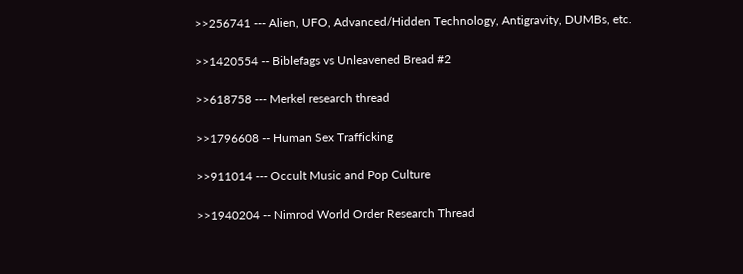>>256741 --- Alien, UFO, Advanced/Hidden Technology, Antigravity, DUMBs, etc.

>>1420554 -- Biblefags vs Unleavened Bread #2

>>618758 --- Merkel research thread

>>1796608 -- Human Sex Trafficking

>>911014 --- Occult Music and Pop Culture

>>1940204 -- Nimrod World Order Research Thread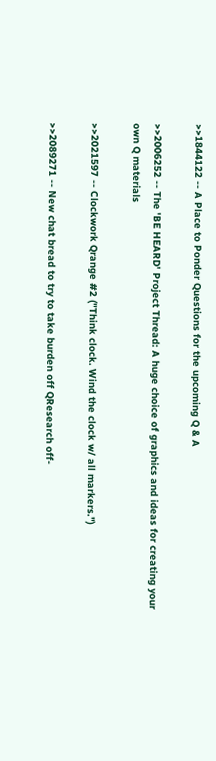>>1844122 -- A Place to Ponder Questions for the upcoming Q & A

>>2006252 -- The 'BE HEARD' Project Thread: A huge choice of graphics and ideas for creating your own Q materials

>>2021597 -- Clockwork Qrange #2 ("Think clock. Wind the clock w/ all markers.")

>>2089271 -- New chat bread to try to take burden off QResearch off-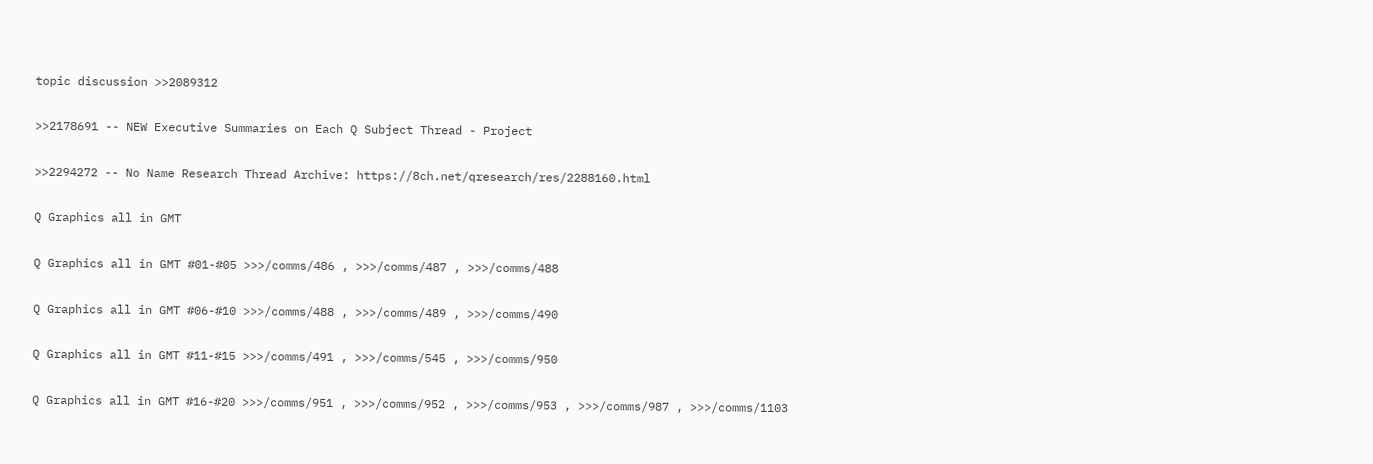topic discussion >>2089312

>>2178691 -- NEW Executive Summaries on Each Q Subject Thread - Project

>>2294272 -- No Name Research Thread Archive: https://8ch.net/qresearch/res/2288160.html

Q Graphics all in GMT

Q Graphics all in GMT #01-#05 >>>/comms/486 , >>>/comms/487 , >>>/comms/488

Q Graphics all in GMT #06-#10 >>>/comms/488 , >>>/comms/489 , >>>/comms/490

Q Graphics all in GMT #11-#15 >>>/comms/491 , >>>/comms/545 , >>>/comms/950

Q Graphics all in GMT #16-#20 >>>/comms/951 , >>>/comms/952 , >>>/comms/953 , >>>/comms/987 , >>>/comms/1103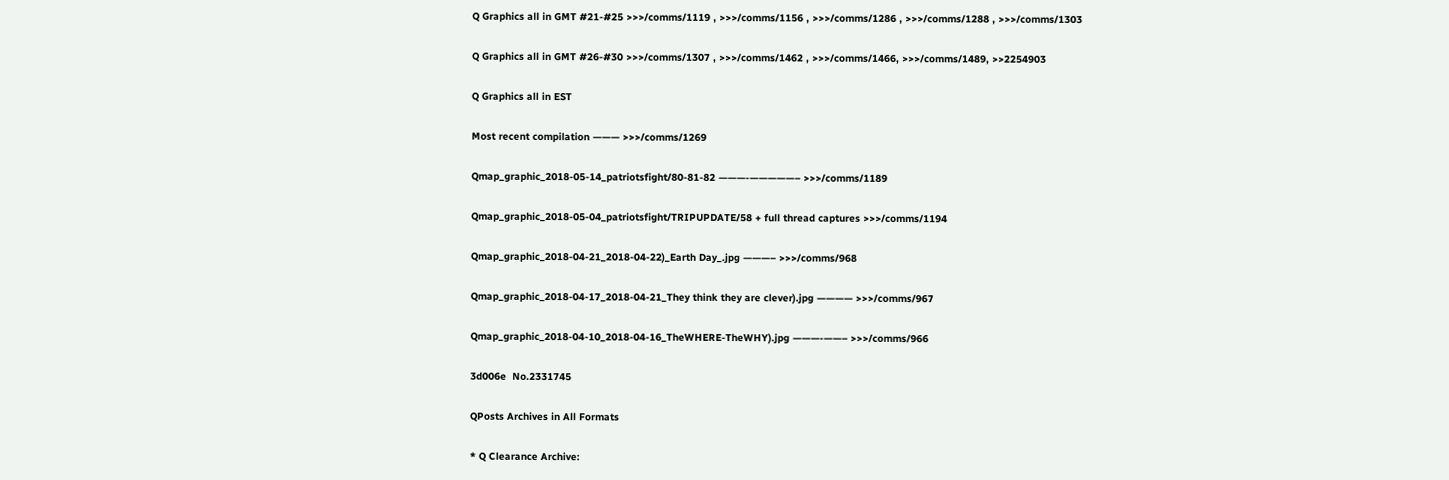Q Graphics all in GMT #21-#25 >>>/comms/1119 , >>>/comms/1156 , >>>/comms/1286 , >>>/comms/1288 , >>>/comms/1303

Q Graphics all in GMT #26-#30 >>>/comms/1307 , >>>/comms/1462 , >>>/comms/1466, >>>/comms/1489, >>2254903

Q Graphics all in EST

Most recent compilation ——— >>>/comms/1269

Qmap_graphic_2018-05-14_patriotsfight/80-81-82 ———-—————– >>>/comms/1189

Qmap_graphic_2018-05-04_patriotsfight/TRIPUPDATE/58 + full thread captures >>>/comms/1194

Qmap_graphic_2018-04-21_2018-04-22)_Earth Day_.jpg ———– >>>/comms/968

Qmap_graphic_2018-04-17_2018-04-21_They think they are clever).jpg ———— >>>/comms/967

Qmap_graphic_2018-04-10_2018-04-16_TheWHERE-TheWHY).jpg ———-——– >>>/comms/966

3d006e  No.2331745

QPosts Archives in All Formats

* Q Clearance Archive: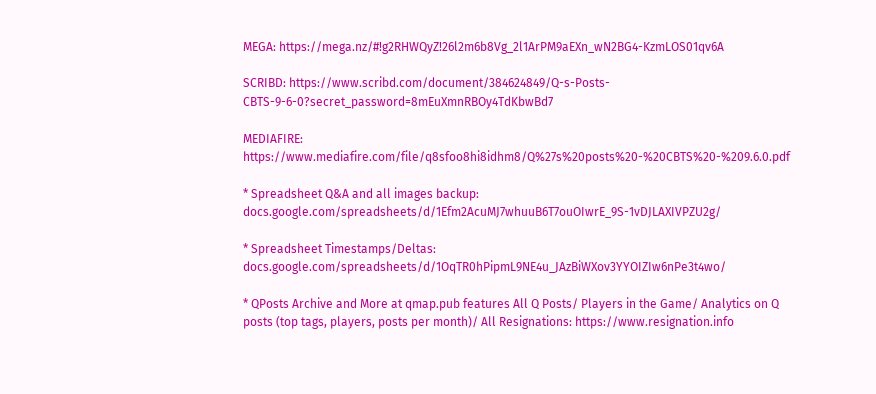MEGA: https://mega.nz/#!g2RHWQyZ!26l2m6b8Vg_2l1ArPM9aEXn_wN2BG4-KzmLOS01qv6A

SCRIBD: https://www.scribd.com/document/384624849/Q-s-Posts-CBTS-9-6-0?secret_password=8mEuXmnRBOy4TdKbwBd7

MEDIAFIRE: https://www.mediafire.com/file/q8sfoo8hi8idhm8/Q%27s%20posts%20-%20CBTS%20-%209.6.0.pdf

* Spreadsheet Q&A and all images backup: docs.google.com/spreadsheets/d/1Efm2AcuMJ7whuuB6T7ouOIwrE_9S-1vDJLAXIVPZU2g/

* Spreadsheet Timestamps/Deltas: docs.google.com/spreadsheets/d/1OqTR0hPipmL9NE4u_JAzBiWXov3YYOIZIw6nPe3t4wo/

* QPosts Archive and More at qmap.pub features All Q Posts/ Players in the Game/ Analytics on Q posts (top tags, players, posts per month)/ All Resignations: https://www.resignation.info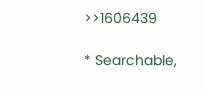>>1606439

* Searchable,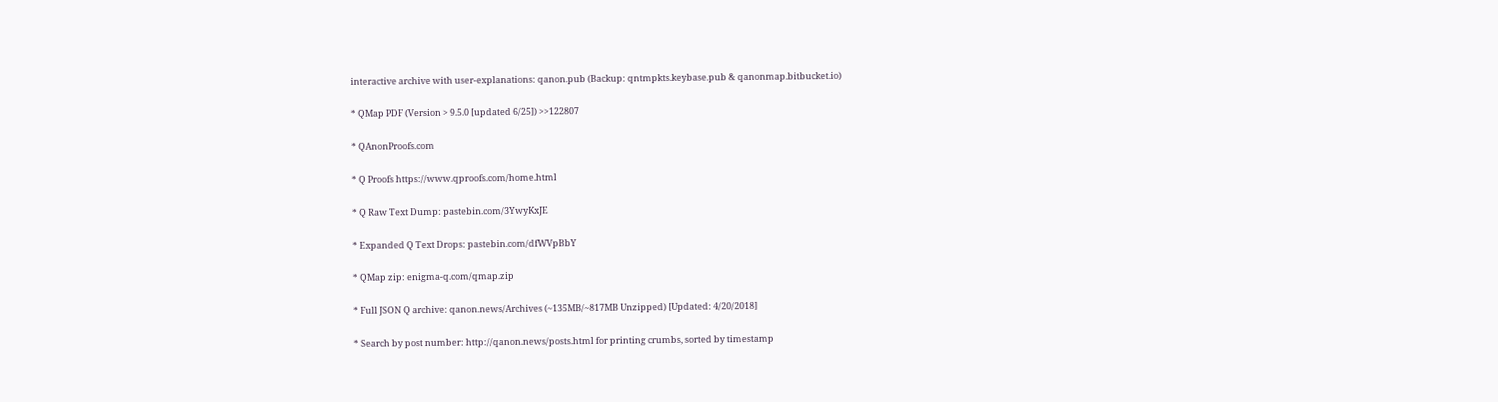interactive archive with user-explanations: qanon.pub (Backup: qntmpkts.keybase.pub & qanonmap.bitbucket.io)

* QMap PDF (Version > 9.5.0 [updated 6/25]) >>122807

* QAnonProofs.com

* Q Proofs https://www.qproofs.com/home.html

* Q Raw Text Dump: pastebin.com/3YwyKxJE

* Expanded Q Text Drops: pastebin.com/dfWVpBbY

* QMap zip: enigma-q.com/qmap.zip

* Full JSON Q archive: qanon.news/Archives (~135MB/~817MB Unzipped) [Updated: 4/20/2018]

* Search by post number: http://qanon.news/posts.html for printing crumbs, sorted by timestamp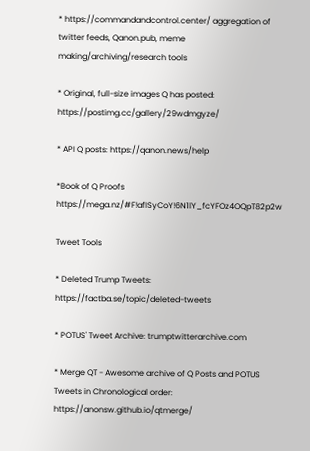* https://commandandcontrol.center/ aggregation of twitter feeds, Qanon.pub, meme making/archiving/research tools

* Original, full-size images Q has posted: https://postimg.cc/gallery/29wdmgyze/

* API Q posts: https://qanon.news/help

*Book of Q Proofs https://mega.nz/#F!afISyCoY!6N1lY_fcYFOz4OQpT82p2w

Tweet Tools

* Deleted Trump Tweets: https://factba.se/topic/deleted-tweets

* POTUS' Tweet Archive: trumptwitterarchive.com

* Merge QT - Awesome archive of Q Posts and POTUS Tweets in Chronological order: https://anonsw.github.io/qtmerge/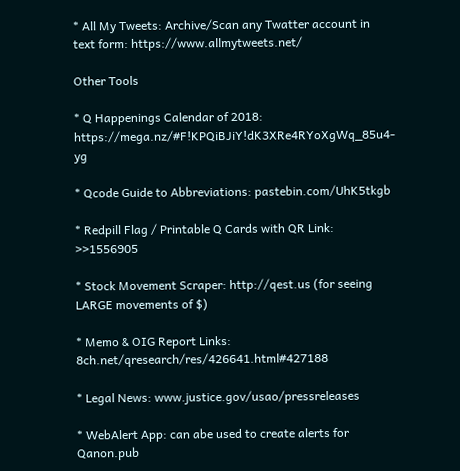* All My Tweets: Archive/Scan any Twatter account in text form: https://www.allmytweets.net/

Other Tools

* Q Happenings Calendar of 2018: https://mega.nz/#F!KPQiBJiY!dK3XRe4RYoXgWq_85u4-yg

* Qcode Guide to Abbreviations: pastebin.com/UhK5tkgb

* Redpill Flag / Printable Q Cards with QR Link: >>1556905

* Stock Movement Scraper: http://qest.us (for seeing LARGE movements of $)

* Memo & OIG Report Links: 8ch.net/qresearch/res/426641.html#427188

* Legal News: www.justice.gov/usao/pressreleases

* WebAlert App: can abe used to create alerts for Qanon.pub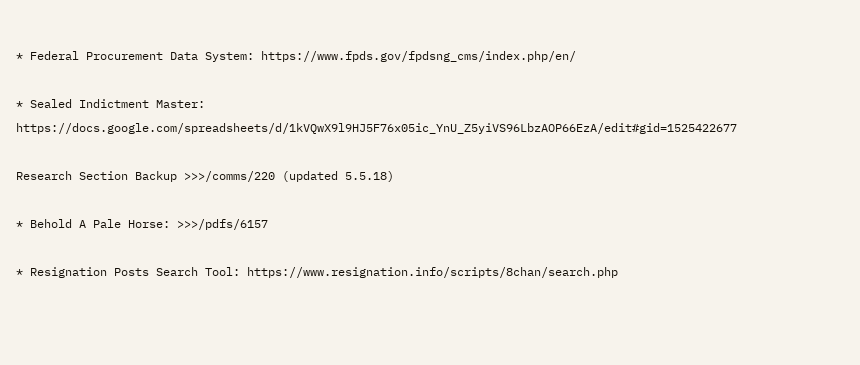* Federal Procurement Data System: https://www.fpds.gov/fpdsng_cms/index.php/en/

* Sealed Indictment Master: https://docs.google.com/spreadsheets/d/1kVQwX9l9HJ5F76x05ic_YnU_Z5yiVS96LbzAOP66EzA/edit#gid=1525422677

Research Section Backup >>>/comms/220 (updated 5.5.18)

* Behold A Pale Horse: >>>/pdfs/6157

* Resignation Posts Search Tool: https://www.resignation.info/scripts/8chan/search.php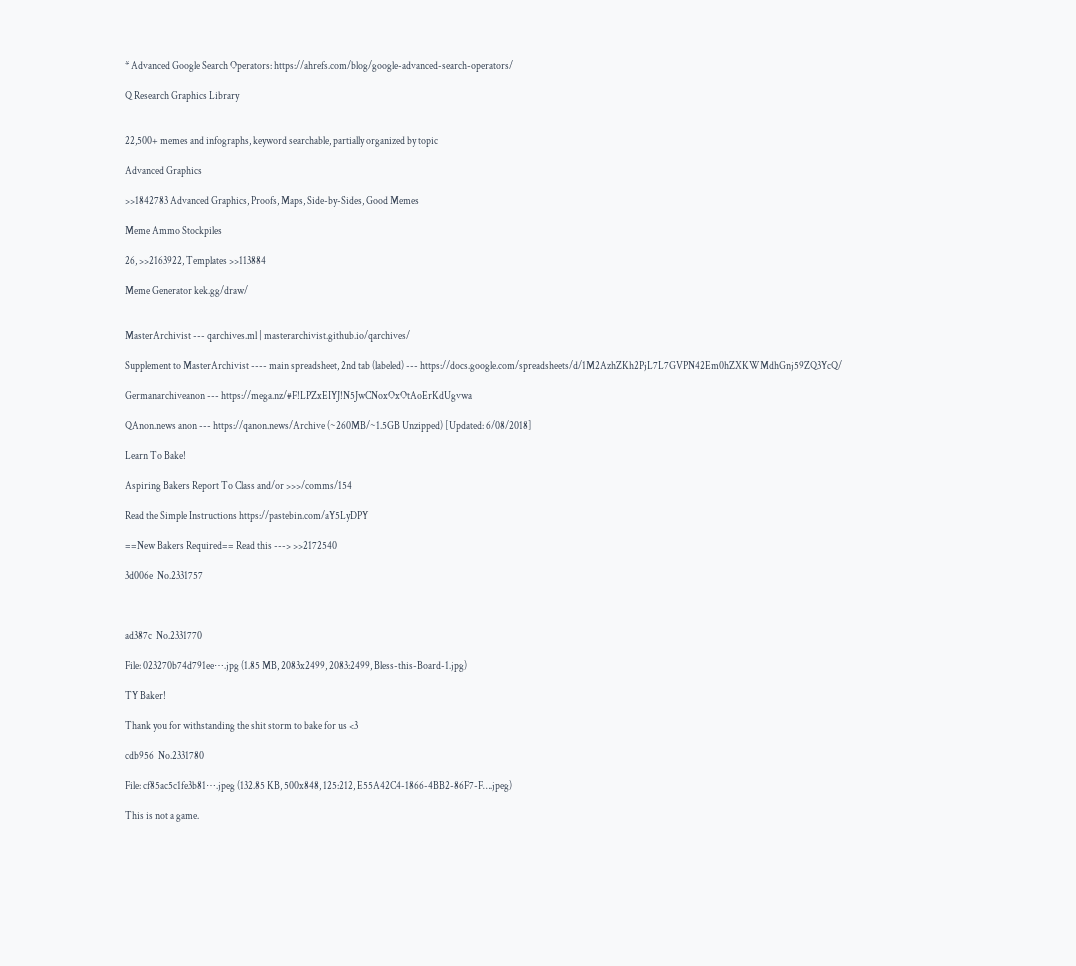* Advanced Google Search Operators: https://ahrefs.com/blog/google-advanced-search-operators/

Q Research Graphics Library


22,500+ memes and infographs, keyword searchable, partially organized by topic

Advanced Graphics

>>1842783 Advanced Graphics, Proofs, Maps, Side-by-Sides, Good Memes

Meme Ammo Stockpiles

26, >>2163922, Templates >>113884

Meme Generator kek.gg/draw/


MasterArchivist --- qarchives.ml | masterarchivist.github.io/qarchives/

Supplement to MasterArchivist ---- main spreadsheet, 2nd tab (labeled) --- https://docs.google.com/spreadsheets/d/1M2AzhZKh2PjL7L7GVPN42Em0hZXKWMdhGnj59ZQ3YcQ/

Germanarchiveanon --- https://mega.nz/#F!LPZxEIYJ!N5JwCNoxOxOtAoErKdUgvwa

QAnon.news anon --- https://qanon.news/Archive (~260MB/~1.5GB Unzipped) [Updated: 6/08/2018]

Learn To Bake!

Aspiring Bakers Report To Class and/or >>>/comms/154

Read the Simple Instructions https://pastebin.com/aY5LyDPY

==New Bakers Required== Read this ---> >>2172540

3d006e  No.2331757



ad387c  No.2331770

File: 023270b74d791ee⋯.jpg (1.85 MB, 2083x2499, 2083:2499, Bless-this-Board-1.jpg)

TY Baker!

Thank you for withstanding the shit storm to bake for us <3

cdb956  No.2331780

File: cf85ac5c1fe3b81⋯.jpeg (132.85 KB, 500x848, 125:212, E55A42C4-1866-4BB2-86F7-F….jpeg)

This is not a game.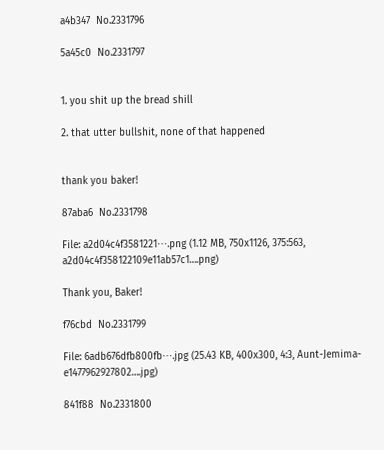a4b347  No.2331796

5a45c0  No.2331797


1. you shit up the bread shill

2. that utter bullshit, none of that happened


thank you baker!

87aba6  No.2331798

File: a2d04c4f3581221⋯.png (1.12 MB, 750x1126, 375:563, a2d04c4f358122109e11ab57c1….png)

Thank you, Baker!

f76cbd  No.2331799

File: 6adb676dfb800fb⋯.jpg (25.43 KB, 400x300, 4:3, Aunt-Jemima-e1477962927802….jpg)

841f88  No.2331800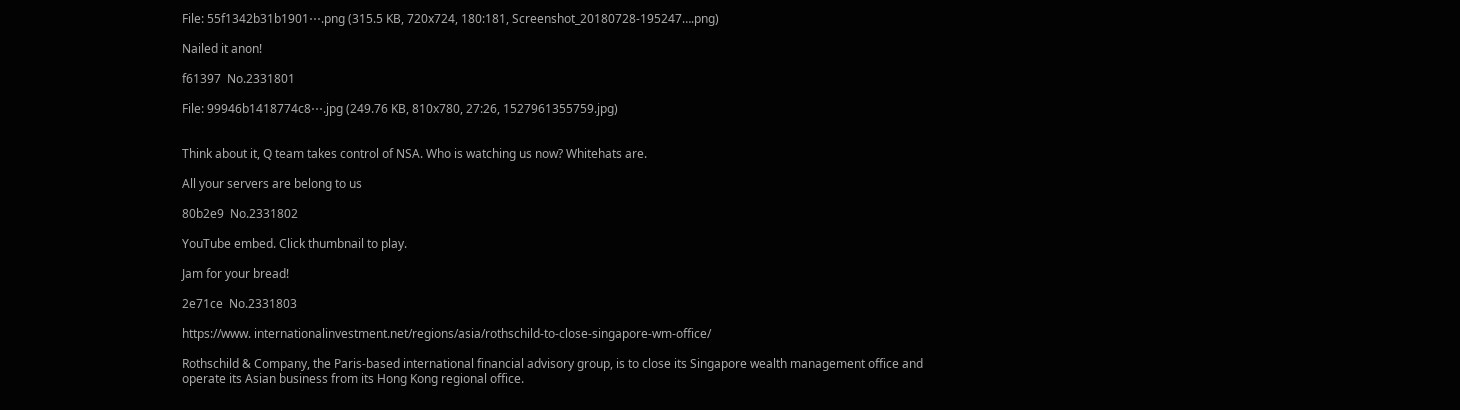File: 55f1342b31b1901⋯.png (315.5 KB, 720x724, 180:181, Screenshot_20180728-195247….png)

Nailed it anon!

f61397  No.2331801

File: 99946b1418774c8⋯.jpg (249.76 KB, 810x780, 27:26, 1527961355759.jpg)


Think about it, Q team takes control of NSA. Who is watching us now? Whitehats are.

All your servers are belong to us

80b2e9  No.2331802

YouTube embed. Click thumbnail to play.

Jam for your bread!

2e71ce  No.2331803

https://www. internationalinvestment.net/regions/asia/rothschild-to-close-singapore-wm-office/

Rothschild & Company, the Paris-based international financial advisory group, is to close its Singapore wealth management office and operate its Asian business from its Hong Kong regional office.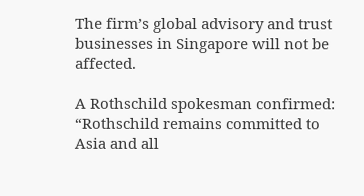The firm’s global advisory and trust businesses in Singapore will not be affected.

A Rothschild spokesman confirmed: “Rothschild remains committed to Asia and all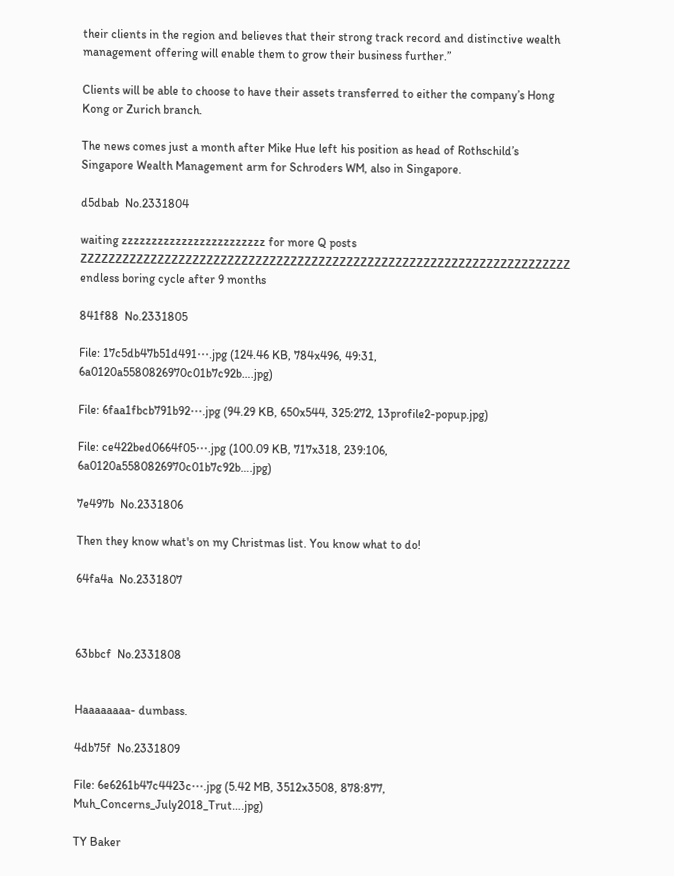their clients in the region and believes that their strong track record and distinctive wealth management offering will enable them to grow their business further.”

Clients will be able to choose to have their assets transferred to either the company’s Hong Kong or Zurich branch.

The news comes just a month after Mike Hue left his position as head of Rothschild’s Singapore Wealth Management arm for Schroders WM, also in Singapore.

d5dbab  No.2331804

waiting zzzzzzzzzzzzzzzzzzzzzzzz for more Q posts ZZZZZZZZZZZZZZZZZZZZZZZZZZZZZZZZZZZZZZZZZZZZZZZZZZZZZZZZZZZZZZZZZZZZZZ endless boring cycle after 9 months

841f88  No.2331805

File: 17c5db47b51d491⋯.jpg (124.46 KB, 784x496, 49:31, 6a0120a5580826970c01b7c92b….jpg)

File: 6faa1fbcb791b92⋯.jpg (94.29 KB, 650x544, 325:272, 13profile2-popup.jpg)

File: ce422bed0664f05⋯.jpg (100.09 KB, 717x318, 239:106, 6a0120a5580826970c01b7c92b….jpg)

7e497b  No.2331806

Then they know what's on my Christmas list. You know what to do!

64fa4a  No.2331807



63bbcf  No.2331808


Haaaaaaaa- dumbass.

4db75f  No.2331809

File: 6e6261b47c4423c⋯.jpg (5.42 MB, 3512x3508, 878:877, Muh_Concerns_July2018_Trut….jpg)

TY Baker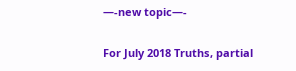—-new topic—-

For July 2018 Truths, partial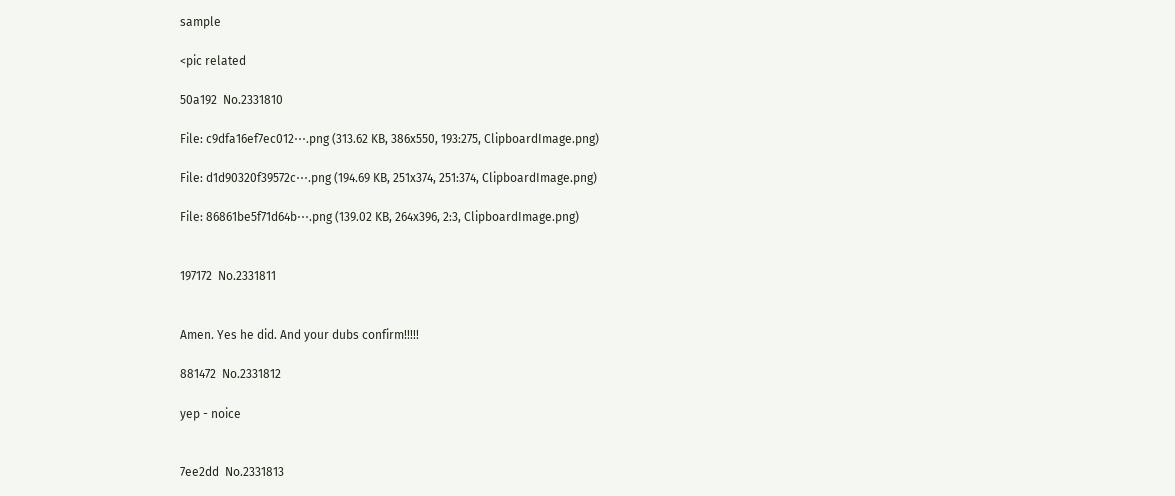sample

<pic related

50a192  No.2331810

File: c9dfa16ef7ec012⋯.png (313.62 KB, 386x550, 193:275, ClipboardImage.png)

File: d1d90320f39572c⋯.png (194.69 KB, 251x374, 251:374, ClipboardImage.png)

File: 86861be5f71d64b⋯.png (139.02 KB, 264x396, 2:3, ClipboardImage.png)


197172  No.2331811


Amen. Yes he did. And your dubs confirm!!!!!

881472  No.2331812

yep - noice


7ee2dd  No.2331813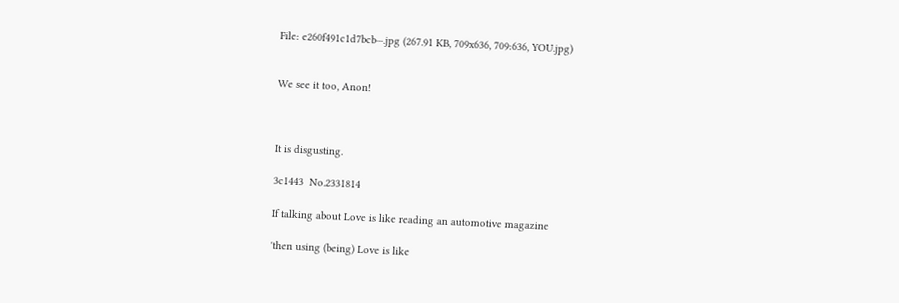File: e260f491c1d7bcb⋯.jpg (267.91 KB, 709x636, 709:636, YOU.jpg)


We see it too, Anon!



It is disgusting.

3c1443  No.2331814

If talking about Love is like reading an automotive magazine

'then using (being) Love is like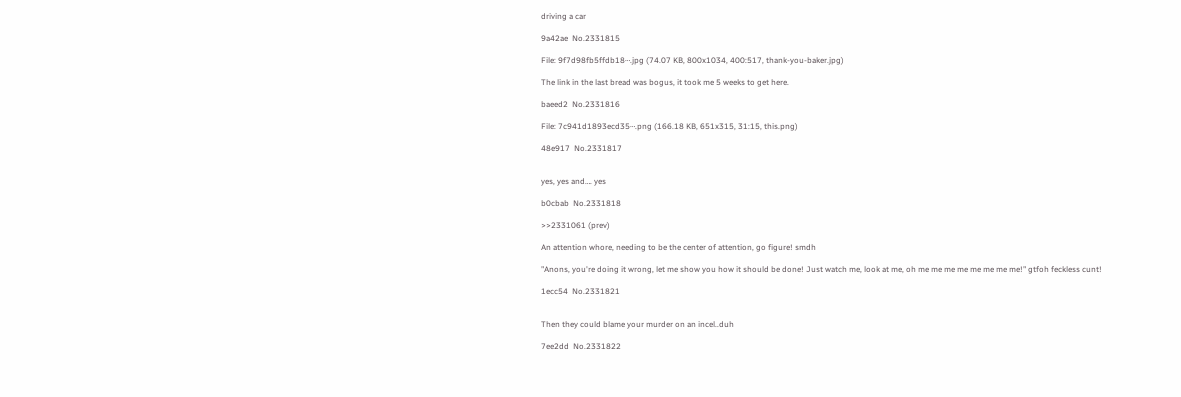driving a car

9a42ae  No.2331815

File: 9f7d98fb5ffdb18⋯.jpg (74.07 KB, 800x1034, 400:517, thank-you-baker.jpg)

The link in the last bread was bogus, it took me 5 weeks to get here.

baeed2  No.2331816

File: 7c941d1893ecd35⋯.png (166.18 KB, 651x315, 31:15, this.png)

48e917  No.2331817


yes, yes and…. yes

b0cbab  No.2331818

>>2331061 (prev)

An attention whore, needing to be the center of attention, go figure! smdh

"Anons, you're doing it wrong, let me show you how it should be done! Just watch me, look at me, oh me me me me me me me me!" gtfoh feckless cunt!

1ecc54  No.2331821


Then they could blame your murder on an incel..duh

7ee2dd  No.2331822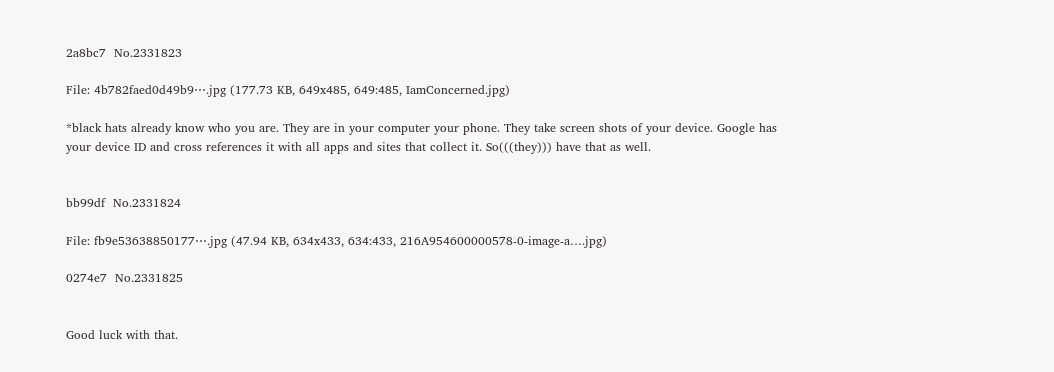2a8bc7  No.2331823

File: 4b782faed0d49b9⋯.jpg (177.73 KB, 649x485, 649:485, IamConcerned.jpg)

*black hats already know who you are. They are in your computer your phone. They take screen shots of your device. Google has your device ID and cross references it with all apps and sites that collect it. So(((they))) have that as well.


bb99df  No.2331824

File: fb9e53638850177⋯.jpg (47.94 KB, 634x433, 634:433, 216A954600000578-0-image-a….jpg)

0274e7  No.2331825


Good luck with that.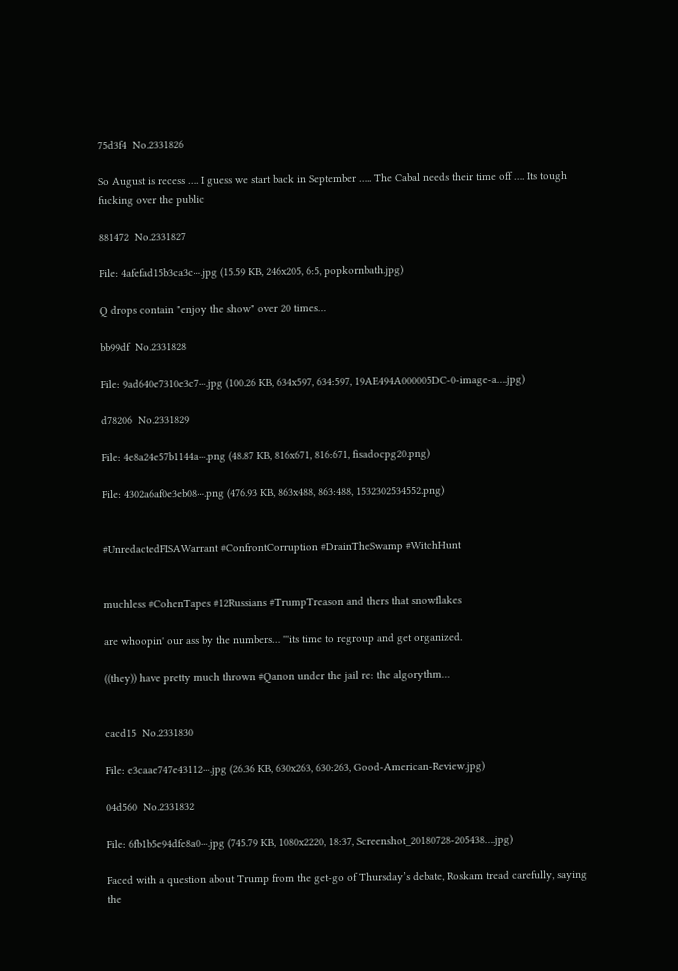75d3f4  No.2331826

So August is recess …. I guess we start back in September ….. The Cabal needs their time off …. Its tough fucking over the public

881472  No.2331827

File: 4afefad15b3ca3c⋯.jpg (15.59 KB, 246x205, 6:5, popkornbath.jpg)

Q drops contain "enjoy the show" over 20 times…

bb99df  No.2331828

File: 9ad640e7310e3c7⋯.jpg (100.26 KB, 634x597, 634:597, 19AE494A000005DC-0-image-a….jpg)

d78206  No.2331829

File: 4e8a24e57b1144a⋯.png (48.87 KB, 816x671, 816:671, fisadocpg20.png)

File: 4302a6af0e3eb08⋯.png (476.93 KB, 863x488, 863:488, 1532302534552.png)


#UnredactedFISAWarrant #ConfrontCorruption #DrainTheSwamp #WitchHunt


muchless #CohenTapes #12Russians #TrumpTreason and thers that snowflakes

are whoopin' our ass by the numbers… '''its time to regroup and get organized.

((they)) have pretty much thrown #Qanon under the jail re: the algorythm…


cacd15  No.2331830

File: e3caae747e43112⋯.jpg (26.36 KB, 630x263, 630:263, Good-American-Review.jpg)

04d560  No.2331832

File: 6fb1b5e94dfe8a0⋯.jpg (745.79 KB, 1080x2220, 18:37, Screenshot_20180728-205438….jpg)

Faced with a question about Trump from the get-go of Thursday’s debate, Roskam tread carefully, saying the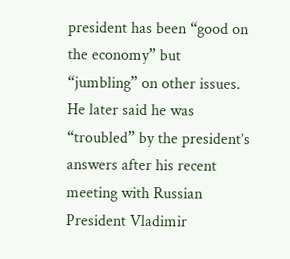president has been “good on the economy” but “jumbling” on other issues. He later said he was “troubled” by the president’s answers after his recent meeting with Russian President Vladimir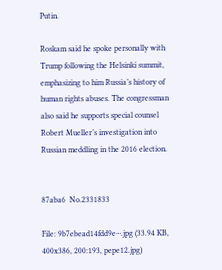Putin.

Roskam said he spoke personally with Trump following the Helsinki summit, emphasizing to him Russia’s history of human rights abuses. The congressman also said he supports special counsel Robert Mueller’s investigation into Russian meddling in the 2016 election.


87aba6  No.2331833

File: 9b7ebead14fdd9e⋯.jpg (33.94 KB, 400x386, 200:193, pepe12.jpg)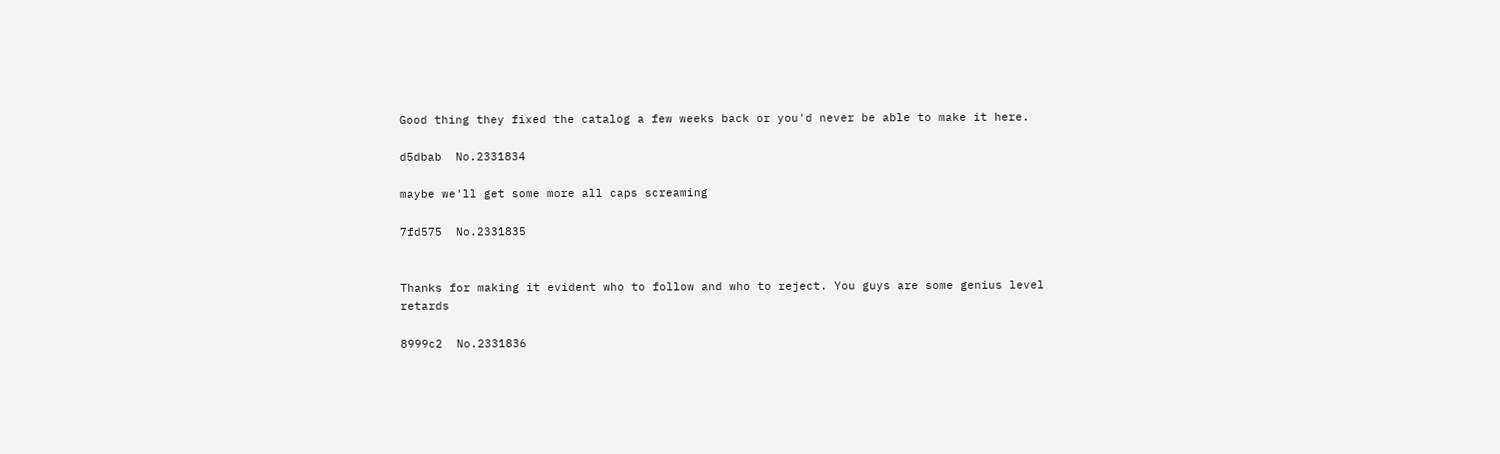Good thing they fixed the catalog a few weeks back or you'd never be able to make it here.

d5dbab  No.2331834

maybe we'll get some more all caps screaming

7fd575  No.2331835


Thanks for making it evident who to follow and who to reject. You guys are some genius level retards

8999c2  No.2331836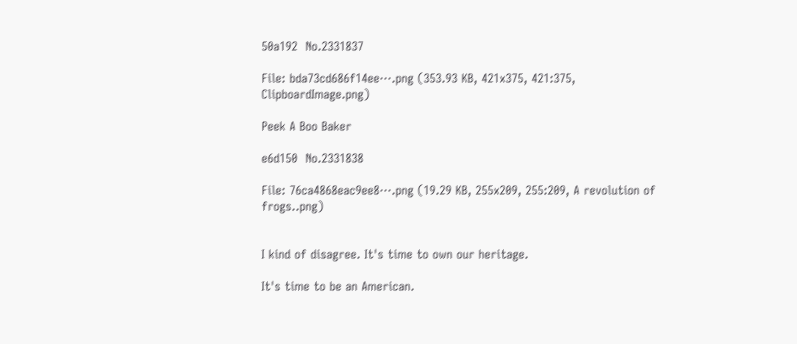50a192  No.2331837

File: bda73cd686f14ee⋯.png (353.93 KB, 421x375, 421:375, ClipboardImage.png)

Peek A Boo Baker

e6d150  No.2331838

File: 76ca4868eac9ee8⋯.png (19.29 KB, 255x209, 255:209, A revolution of frogs..png)


I kind of disagree. It's time to own our heritage.

It's time to be an American.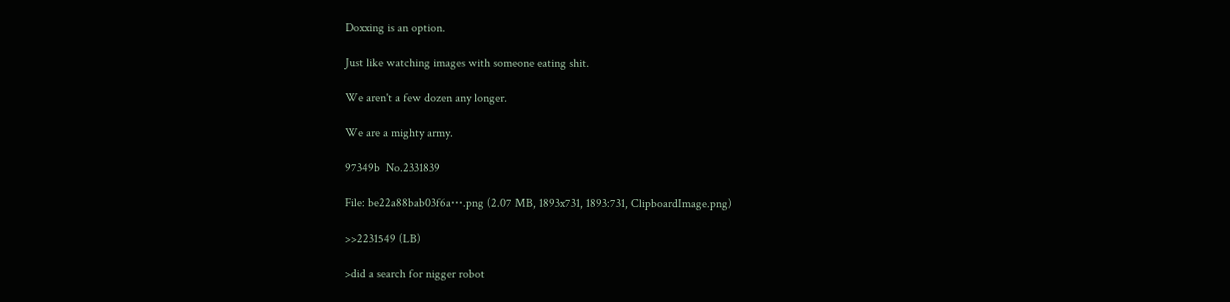Doxxing is an option.

Just like watching images with someone eating shit.

We aren't a few dozen any longer.

We are a mighty army.

97349b  No.2331839

File: be22a88bab03f6a⋯.png (2.07 MB, 1893x731, 1893:731, ClipboardImage.png)

>>2231549 (LB)

>did a search for nigger robot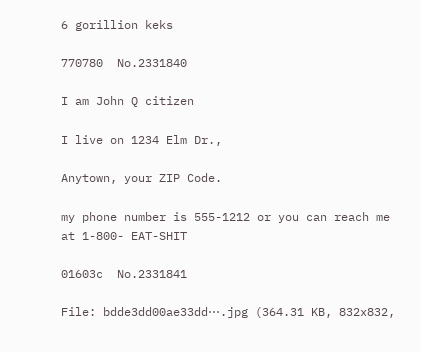6 gorillion keks

770780  No.2331840

I am John Q citizen

I live on 1234 Elm Dr.,

Anytown, your ZIP Code.

my phone number is 555-1212 or you can reach me at 1-800- EAT-SHIT

01603c  No.2331841

File: bdde3dd00ae33dd⋯.jpg (364.31 KB, 832x832,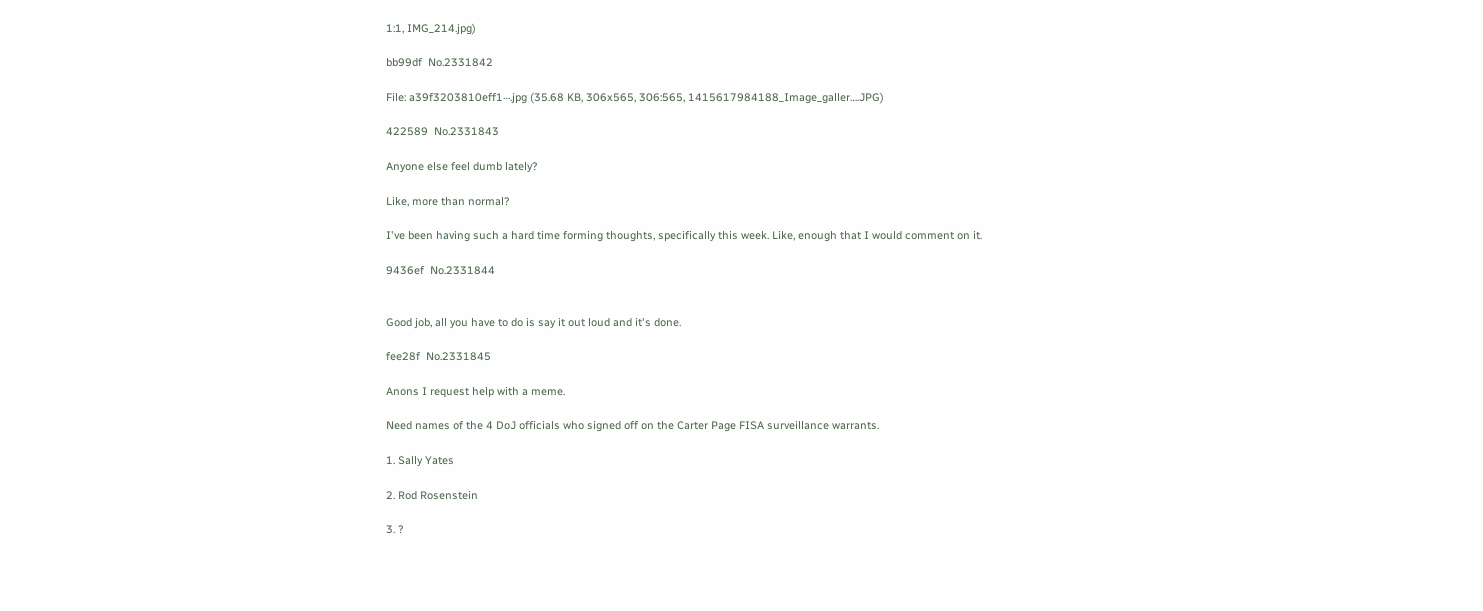1:1, IMG_214.jpg)

bb99df  No.2331842

File: a39f3203810eff1⋯.jpg (35.68 KB, 306x565, 306:565, 1415617984188_Image_galler….JPG)

422589  No.2331843

Anyone else feel dumb lately?

Like, more than normal?

I've been having such a hard time forming thoughts, specifically this week. Like, enough that I would comment on it.

9436ef  No.2331844


Good job, all you have to do is say it out loud and it's done.

fee28f  No.2331845

Anons I request help with a meme.

Need names of the 4 DoJ officials who signed off on the Carter Page FISA surveillance warrants.

1. Sally Yates

2. Rod Rosenstein

3. ?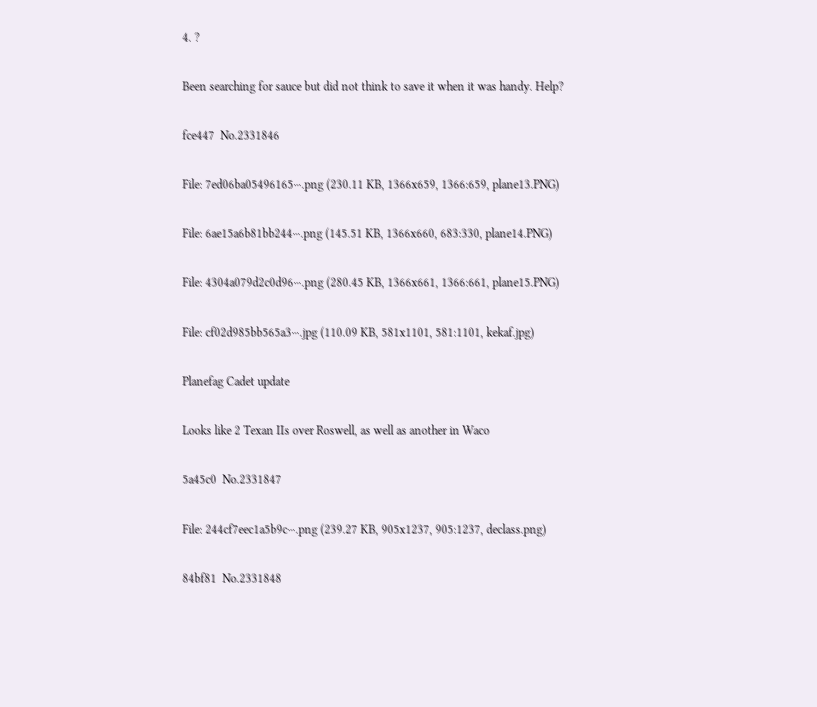4. ?

Been searching for sauce but did not think to save it when it was handy. Help?

fce447  No.2331846

File: 7ed06ba05496165⋯.png (230.11 KB, 1366x659, 1366:659, plane13.PNG)

File: 6ae15a6b81bb244⋯.png (145.51 KB, 1366x660, 683:330, plane14.PNG)

File: 4304a079d2c0d96⋯.png (280.45 KB, 1366x661, 1366:661, plane15.PNG)

File: cf02d985bb565a3⋯.jpg (110.09 KB, 581x1101, 581:1101, kekaf.jpg)

Planefag Cadet update

Looks like 2 Texan IIs over Roswell, as well as another in Waco

5a45c0  No.2331847

File: 244cf7eec1a5b9c⋯.png (239.27 KB, 905x1237, 905:1237, declass.png)

84bf81  No.2331848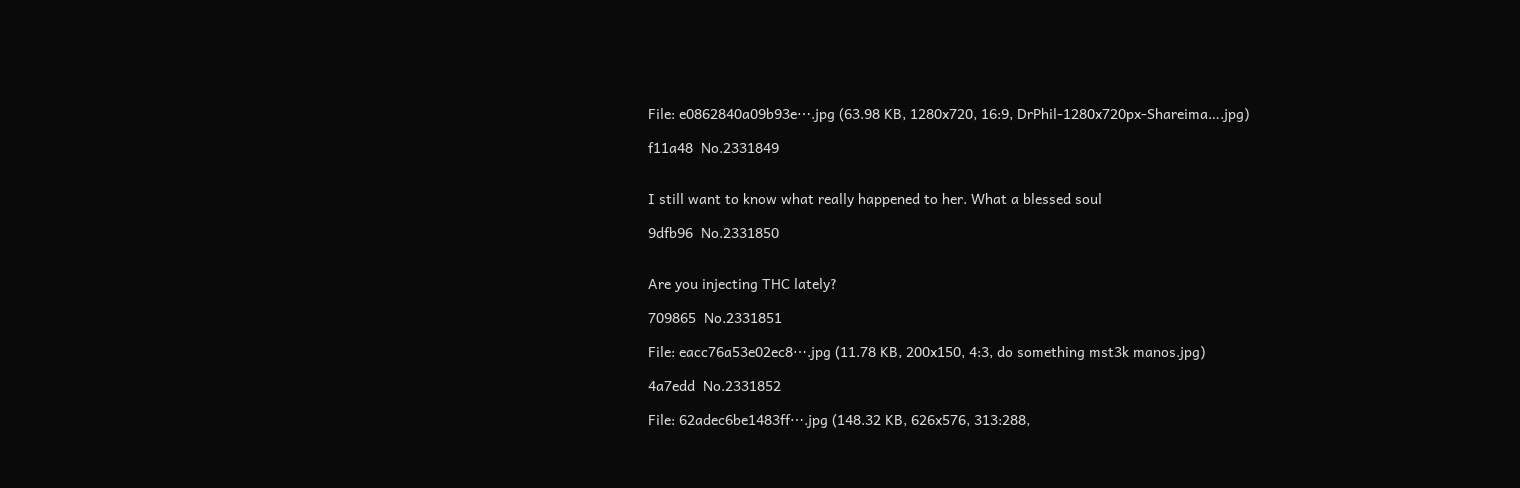File: e0862840a09b93e⋯.jpg (63.98 KB, 1280x720, 16:9, DrPhil-1280x720px-Shareima….jpg)

f11a48  No.2331849


I still want to know what really happened to her. What a blessed soul

9dfb96  No.2331850


Are you injecting THC lately?

709865  No.2331851

File: eacc76a53e02ec8⋯.jpg (11.78 KB, 200x150, 4:3, do something mst3k manos.jpg)

4a7edd  No.2331852

File: 62adec6be1483ff⋯.jpg (148.32 KB, 626x576, 313:288,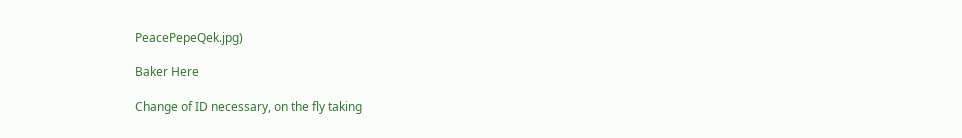PeacePepeQek.jpg)

Baker Here

Change of ID necessary, on the fly taking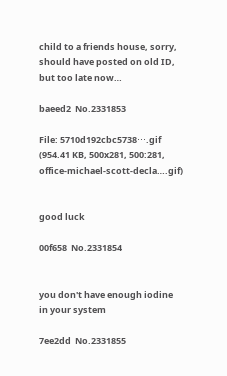child to a friends house, sorry, should have posted on old ID, but too late now…

baeed2  No.2331853

File: 5710d192cbc5738⋯.gif (954.41 KB, 500x281, 500:281, office-michael-scott-decla….gif)


good luck

00f658  No.2331854


you don't have enough iodine in your system

7ee2dd  No.2331855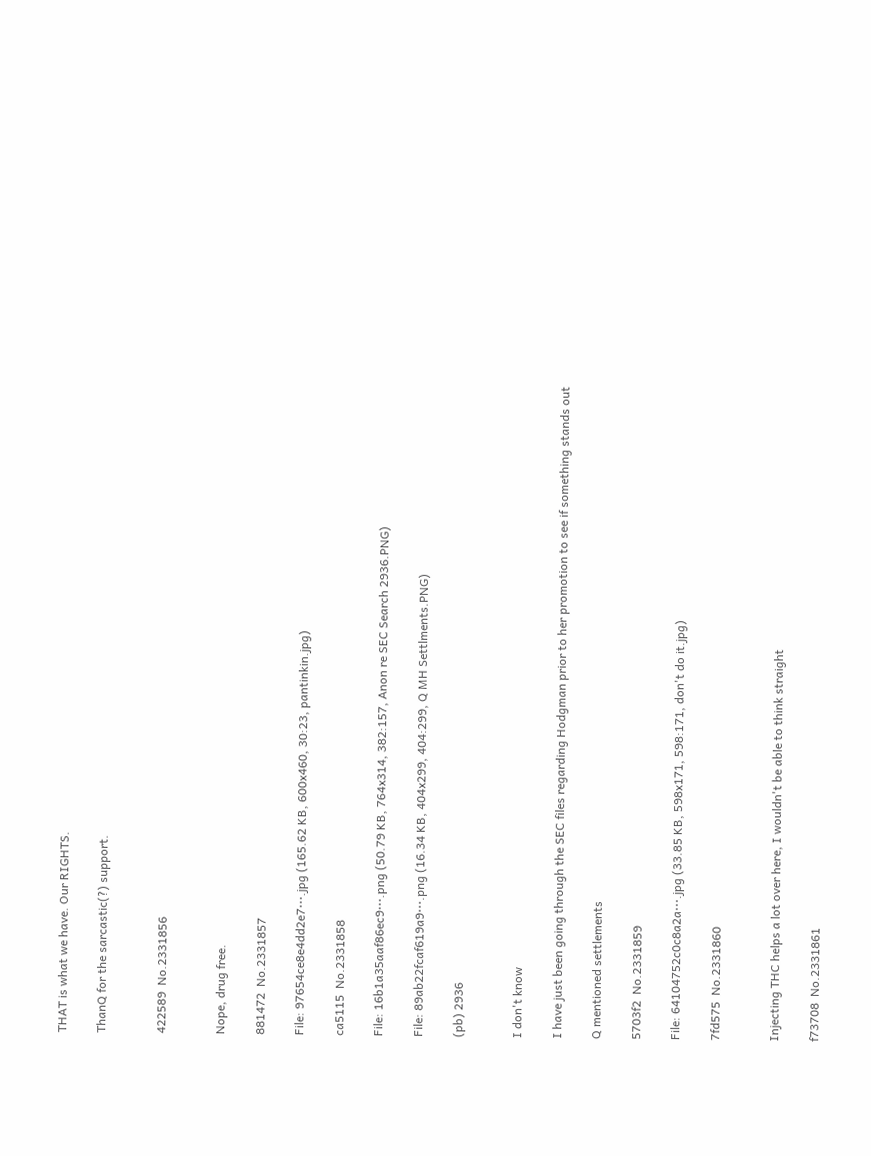THAT is what we have. Our RIGHTS.

ThanQ for the sarcastic(?) support.


422589  No.2331856


Nope, drug free.

881472  No.2331857

File: 97654ce8e4dd2e7⋯.jpg (165.62 KB, 600x460, 30:23, pantinkin.jpg)

ca5115  No.2331858

File: 16b1a35aaf86ec9⋯.png (50.79 KB, 764x314, 382:157, Anon re SEC Search 2936.PNG)

File: 89ab22fcaf619a9⋯.png (16.34 KB, 404x299, 404:299, Q MH Settlments.PNG)

(pb) 2936


I don't know

I have just been going through the SEC files regarding Hodgman prior to her promotion to see if something stands out

Q mentioned settlements

5703f2  No.2331859

File: 64104752c0c8a2a⋯.jpg (33.85 KB, 598x171, 598:171, don't do it.jpg)

7fd575  No.2331860


Injecting THC helps a lot over here, I wouldn't be able to think straight

f73708  No.2331861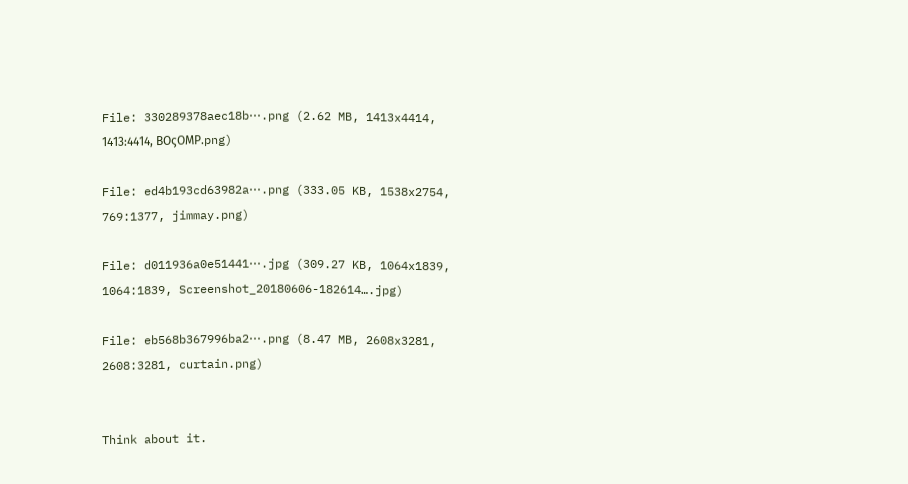File: 330289378aec18b⋯.png (2.62 MB, 1413x4414, 1413:4414, ΒΟςΟΜΡ.png)

File: ed4b193cd63982a⋯.png (333.05 KB, 1538x2754, 769:1377, jimmay.png)

File: d011936a0e51441⋯.jpg (309.27 KB, 1064x1839, 1064:1839, Screenshot_20180606-182614….jpg)

File: eb568b367996ba2⋯.png (8.47 MB, 2608x3281, 2608:3281, curtain.png)


Think about it.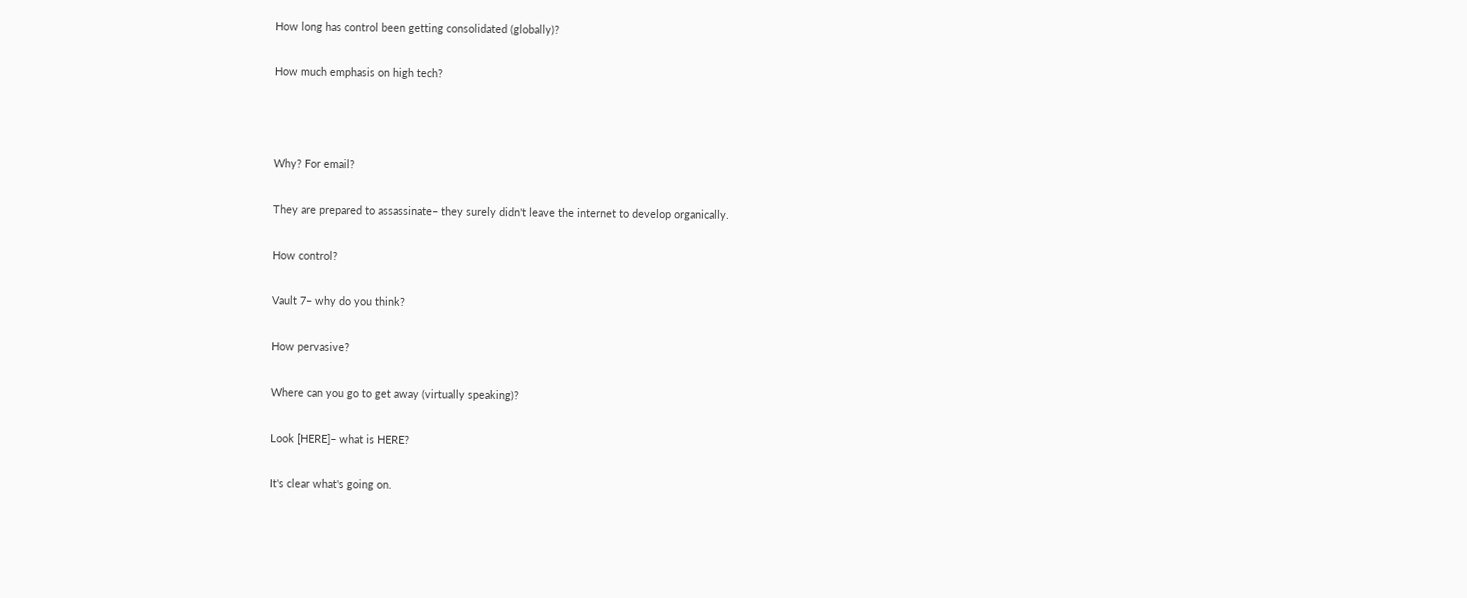How long has control been getting consolidated (globally)?

How much emphasis on high tech?



Why? For email?

They are prepared to assassinate– they surely didn't leave the internet to develop organically.

How control?

Vault 7– why do you think?

How pervasive?

Where can you go to get away (virtually speaking)?

Look [HERE]– what is HERE?

It's clear what's going on.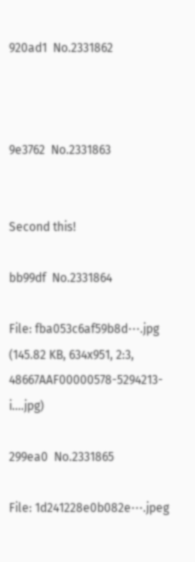920ad1  No.2331862



9e3762  No.2331863


Second this!

bb99df  No.2331864

File: fba053c6af59b8d⋯.jpg (145.82 KB, 634x951, 2:3, 48667AAF00000578-5294213-i….jpg)

299ea0  No.2331865

File: 1d241228e0b082e⋯.jpeg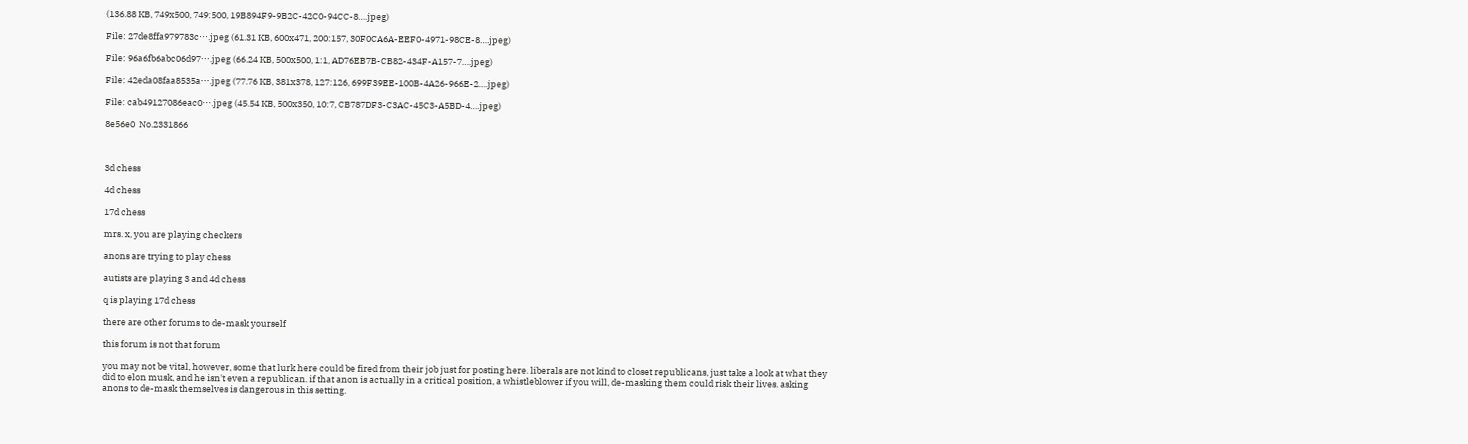(136.88 KB, 749x500, 749:500, 19B894F9-9B2C-42C0-94CC-8….jpeg)

File: 27de8ffa979783c⋯.jpeg (61.31 KB, 600x471, 200:157, 30F0CA6A-EEF0-4971-98CE-8….jpeg)

File: 96a6fb6abc06d97⋯.jpeg (66.24 KB, 500x500, 1:1, AD76EB7B-CB82-434F-A157-7….jpeg)

File: 42eda08faa8535a⋯.jpeg (77.76 KB, 381x378, 127:126, 699F39EE-100B-4A26-966E-2….jpeg)

File: cab49127086eac0⋯.jpeg (45.54 KB, 500x350, 10:7, CB787DF3-C3AC-45C3-A5BD-4….jpeg)

8e56e0  No.2331866



3d chess

4d chess

17d chess

mrs. x, you are playing checkers

anons are trying to play chess

autists are playing 3 and 4d chess

q is playing 17d chess

there are other forums to de-mask yourself

this forum is not that forum

you may not be vital, however, some that lurk here could be fired from their job just for posting here. liberals are not kind to closet republicans, just take a look at what they did to elon musk, and he isn't even a republican. if that anon is actually in a critical position, a whistleblower if you will, de-masking them could risk their lives. asking anons to de-mask themselves is dangerous in this setting.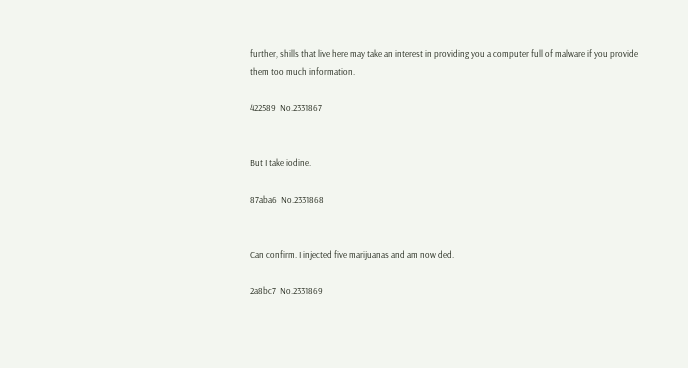further, shills that live here may take an interest in providing you a computer full of malware if you provide them too much information.

422589  No.2331867


But I take iodine.

87aba6  No.2331868


Can confirm. I injected five marijuanas and am now ded.

2a8bc7  No.2331869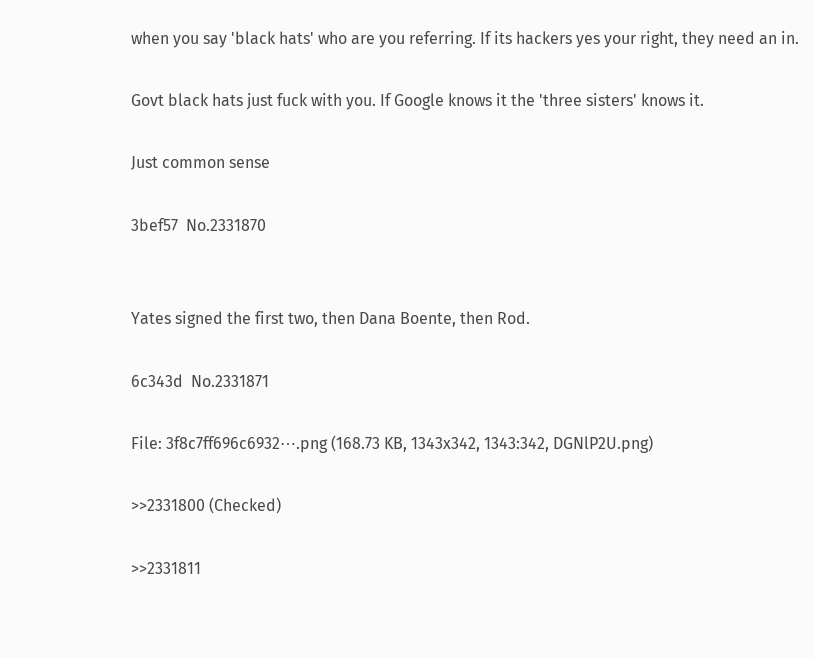when you say 'black hats' who are you referring. If its hackers yes your right, they need an in.

Govt black hats just fuck with you. If Google knows it the 'three sisters' knows it.

Just common sense

3bef57  No.2331870


Yates signed the first two, then Dana Boente, then Rod.

6c343d  No.2331871

File: 3f8c7ff696c6932⋯.png (168.73 KB, 1343x342, 1343:342, DGNlP2U.png)

>>2331800 (Checked)

>>2331811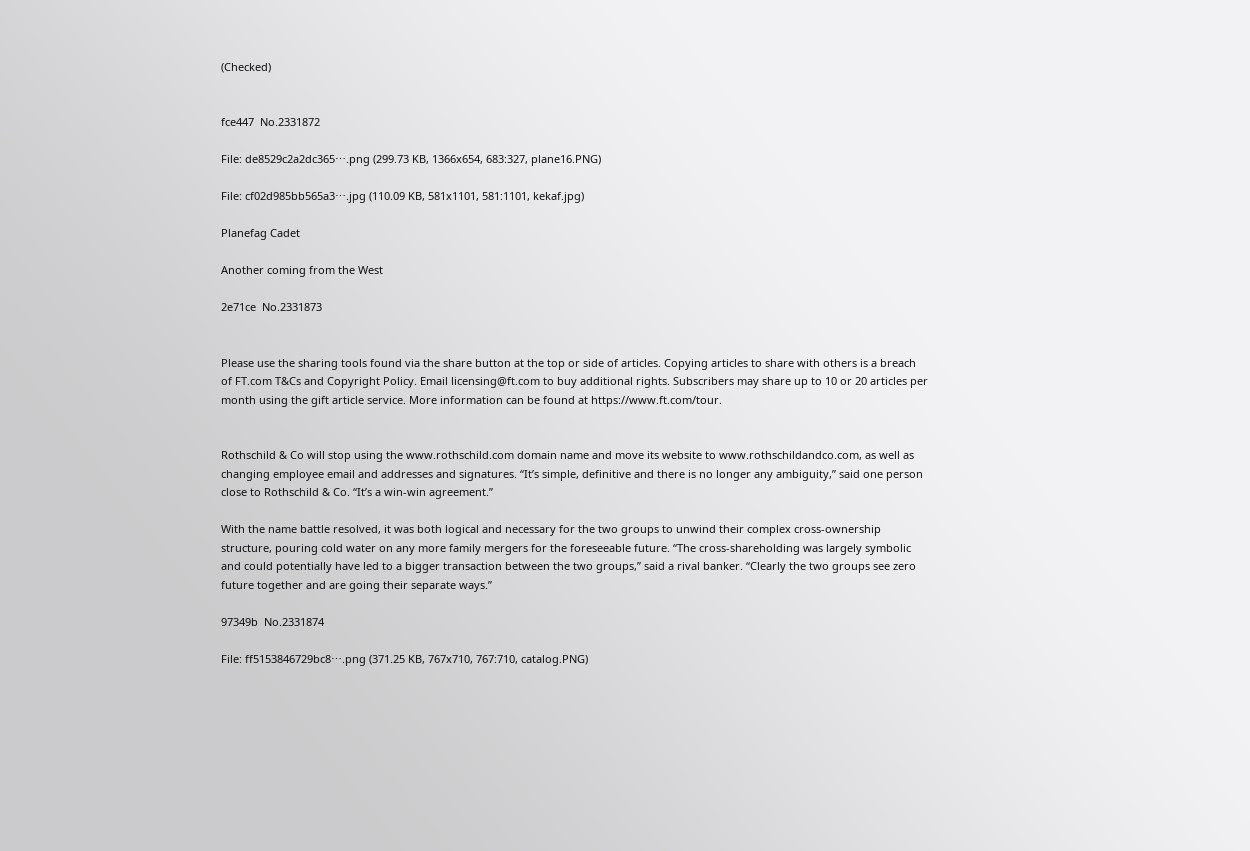(Checked)


fce447  No.2331872

File: de8529c2a2dc365⋯.png (299.73 KB, 1366x654, 683:327, plane16.PNG)

File: cf02d985bb565a3⋯.jpg (110.09 KB, 581x1101, 581:1101, kekaf.jpg)

Planefag Cadet

Another coming from the West

2e71ce  No.2331873


Please use the sharing tools found via the share button at the top or side of articles. Copying articles to share with others is a breach of FT.com T&Cs and Copyright Policy. Email licensing@ft.com to buy additional rights. Subscribers may share up to 10 or 20 articles per month using the gift article service. More information can be found at https://www.ft.com/tour.


Rothschild & Co will stop using the www.rothschild.com domain name and move its website to www.rothschildandco.com, as well as changing employee email and addresses and signatures. “It’s simple, definitive and there is no longer any ambiguity,” said one person close to Rothschild & Co. “It’s a win-win agreement.”

With the name battle resolved, it was both logical and necessary for the two groups to unwind their complex cross-ownership structure, pouring cold water on any more family mergers for the foreseeable future. “The cross-shareholding was largely symbolic and could potentially have led to a bigger transaction between the two groups,” said a rival banker. “Clearly the two groups see zero future together and are going their separate ways.”

97349b  No.2331874

File: ff5153846729bc8⋯.png (371.25 KB, 767x710, 767:710, catalog.PNG)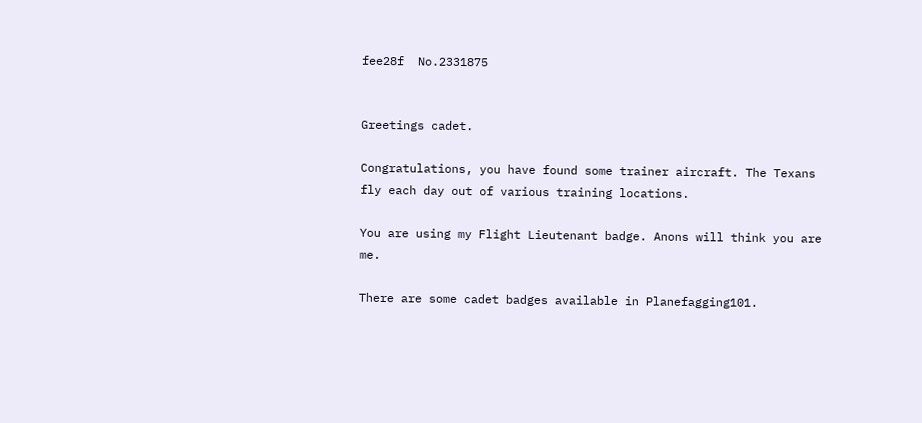fee28f  No.2331875


Greetings cadet.

Congratulations, you have found some trainer aircraft. The Texans fly each day out of various training locations.

You are using my Flight Lieutenant badge. Anons will think you are me.

There are some cadet badges available in Planefagging101.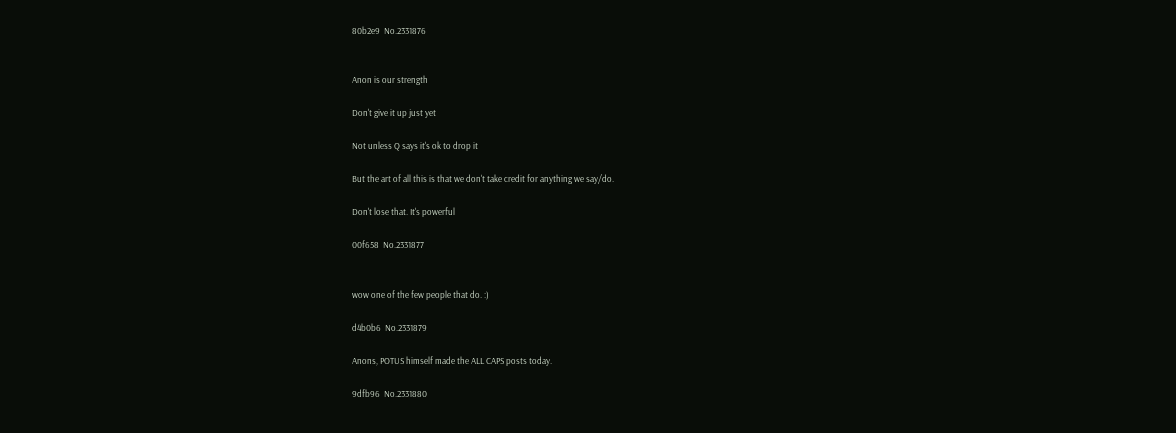80b2e9  No.2331876


Anon is our strength

Don't give it up just yet

Not unless Q says it's ok to drop it

But the art of all this is that we don't take credit for anything we say/do.

Don't lose that. It's powerful

00f658  No.2331877


wow one of the few people that do. :)

d4b0b6  No.2331879

Anons, POTUS himself made the ALL CAPS posts today.

9dfb96  No.2331880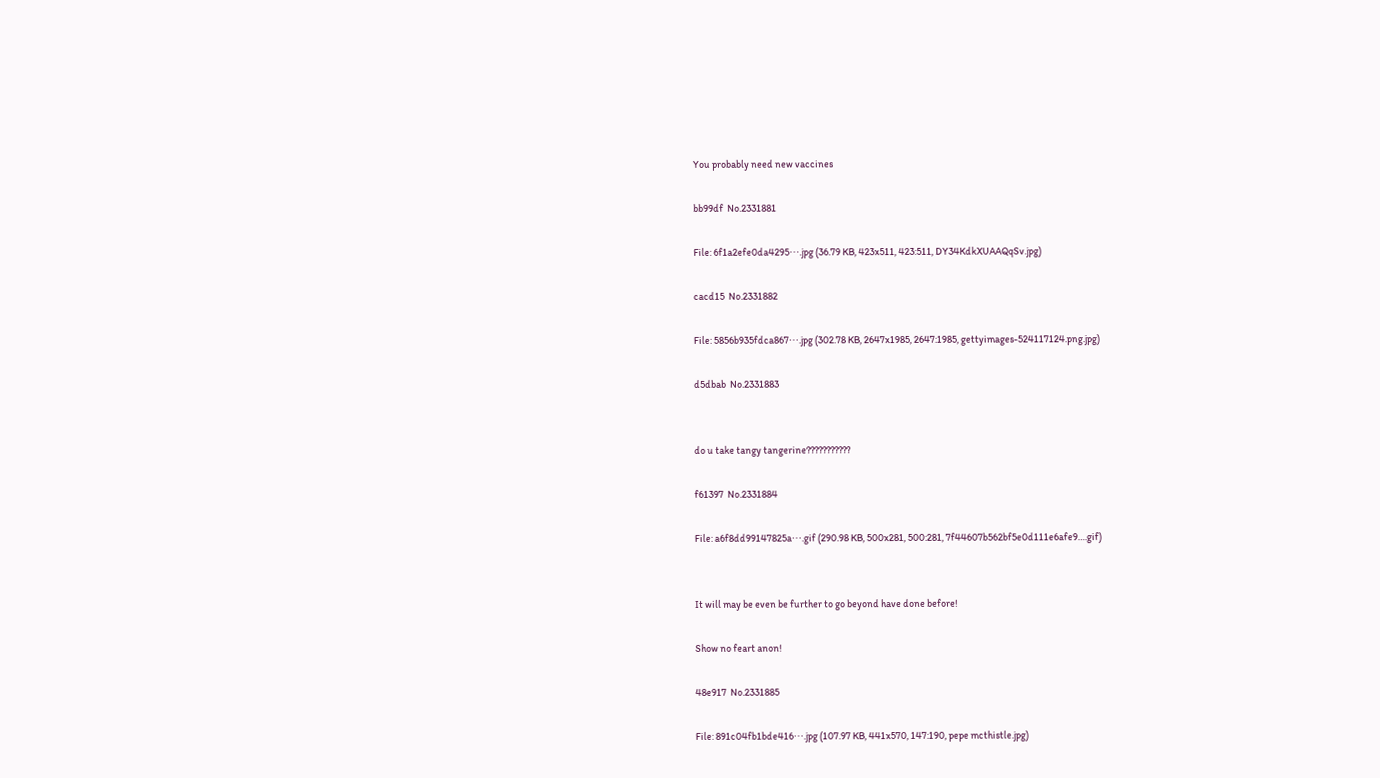You probably need new vaccines

bb99df  No.2331881

File: 6f1a2efe0da4295⋯.jpg (36.79 KB, 423x511, 423:511, DY34KdkXUAAQqSv.jpg)

cacd15  No.2331882

File: 5856b935fdca867⋯.jpg (302.78 KB, 2647x1985, 2647:1985, gettyimages-524117124.png.jpg)

d5dbab  No.2331883


do u take tangy tangerine???????????

f61397  No.2331884

File: a6f8dd99147825a⋯.gif (290.98 KB, 500x281, 500:281, 7f44607b562bf5e0d111e6afe9….gif)


It will may be even be further to go beyond have done before!

Show no feart anon!

48e917  No.2331885

File: 891c04fb1bde416⋯.jpg (107.97 KB, 441x570, 147:190, pepe mcthistle.jpg)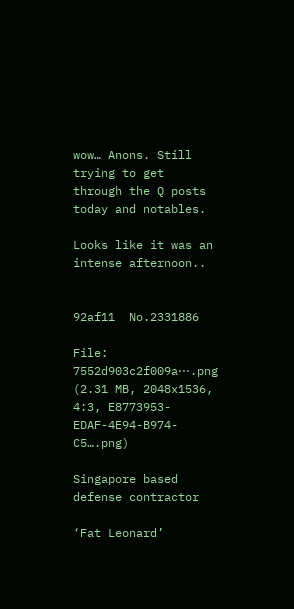wow… Anons. Still trying to get through the Q posts today and notables.

Looks like it was an intense afternoon..


92af11  No.2331886

File: 7552d903c2f009a⋯.png (2.31 MB, 2048x1536, 4:3, E8773953-EDAF-4E94-B974-C5….png)

Singapore based defense contractor

‘Fat Leonard’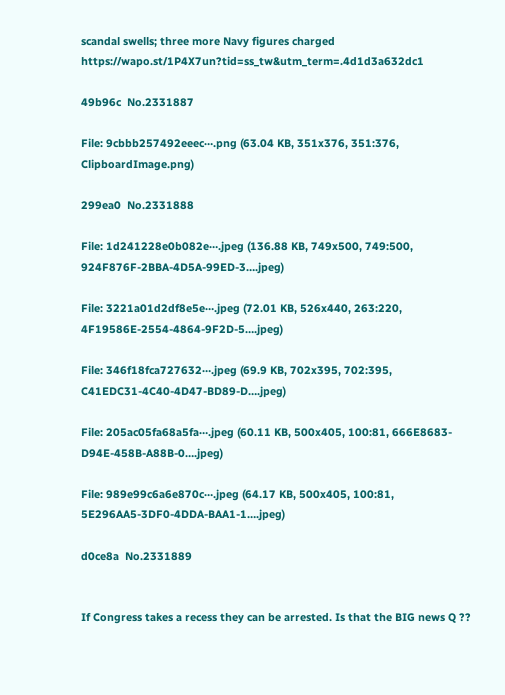scandal swells; three more Navy figures charged https://wapo.st/1P4X7un?tid=ss_tw&utm_term=.4d1d3a632dc1

49b96c  No.2331887

File: 9cbbb257492eeec⋯.png (63.04 KB, 351x376, 351:376, ClipboardImage.png)

299ea0  No.2331888

File: 1d241228e0b082e⋯.jpeg (136.88 KB, 749x500, 749:500, 924F876F-2BBA-4D5A-99ED-3….jpeg)

File: 3221a01d2df8e5e⋯.jpeg (72.01 KB, 526x440, 263:220, 4F19586E-2554-4864-9F2D-5….jpeg)

File: 346f18fca727632⋯.jpeg (69.9 KB, 702x395, 702:395, C41EDC31-4C40-4D47-BD89-D….jpeg)

File: 205ac05fa68a5fa⋯.jpeg (60.11 KB, 500x405, 100:81, 666E8683-D94E-458B-A88B-0….jpeg)

File: 989e99c6a6e870c⋯.jpeg (64.17 KB, 500x405, 100:81, 5E296AA5-3DF0-4DDA-BAA1-1….jpeg)

d0ce8a  No.2331889


If Congress takes a recess they can be arrested. Is that the BIG news Q ??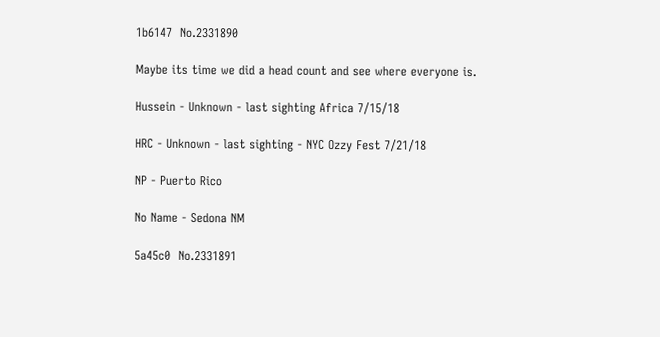1b6147  No.2331890

Maybe its time we did a head count and see where everyone is.

Hussein - Unknown - last sighting Africa 7/15/18

HRC - Unknown - last sighting - NYC Ozzy Fest 7/21/18

NP - Puerto Rico

No Name - Sedona NM

5a45c0  No.2331891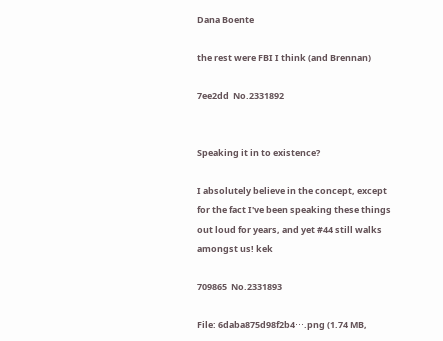Dana Boente

the rest were FBI I think (and Brennan)

7ee2dd  No.2331892


Speaking it in to existence?

I absolutely believe in the concept, except for the fact I've been speaking these things out loud for years, and yet #44 still walks amongst us! kek

709865  No.2331893

File: 6daba875d98f2b4⋯.png (1.74 MB,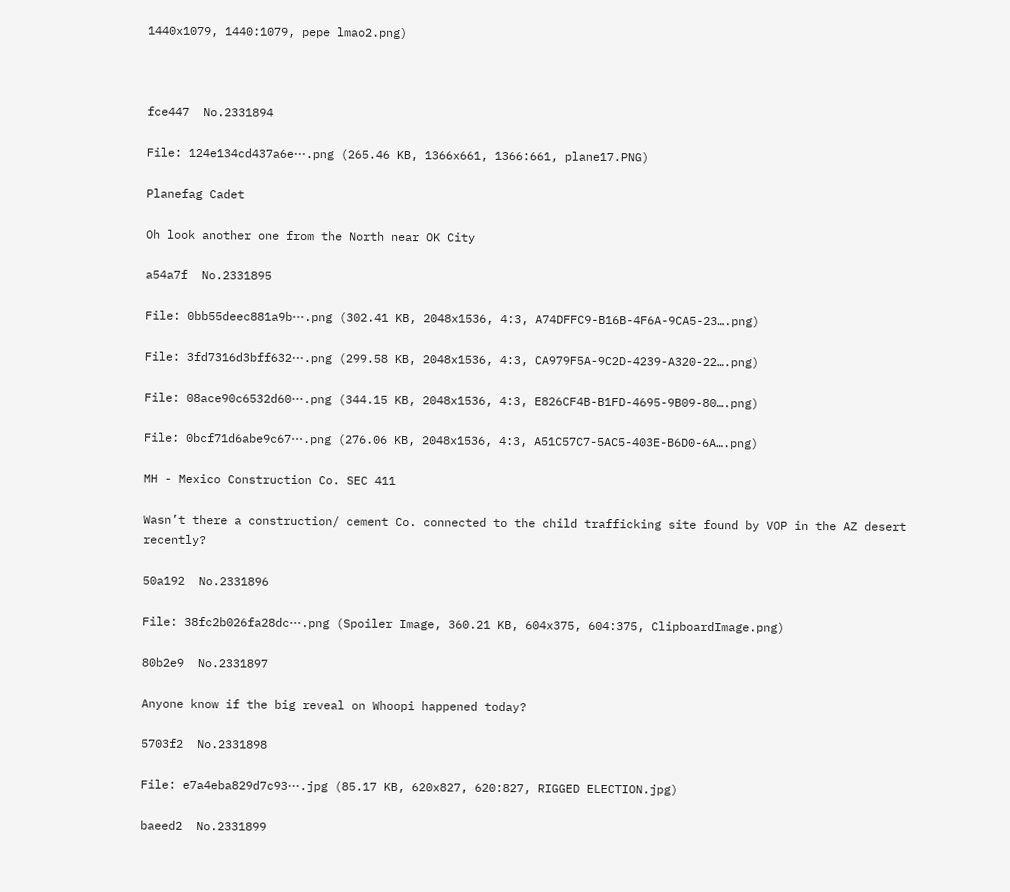1440x1079, 1440:1079, pepe lmao2.png)



fce447  No.2331894

File: 124e134cd437a6e⋯.png (265.46 KB, 1366x661, 1366:661, plane17.PNG)

Planefag Cadet

Oh look another one from the North near OK City

a54a7f  No.2331895

File: 0bb55deec881a9b⋯.png (302.41 KB, 2048x1536, 4:3, A74DFFC9-B16B-4F6A-9CA5-23….png)

File: 3fd7316d3bff632⋯.png (299.58 KB, 2048x1536, 4:3, CA979F5A-9C2D-4239-A320-22….png)

File: 08ace90c6532d60⋯.png (344.15 KB, 2048x1536, 4:3, E826CF4B-B1FD-4695-9B09-80….png)

File: 0bcf71d6abe9c67⋯.png (276.06 KB, 2048x1536, 4:3, A51C57C7-5AC5-403E-B6D0-6A….png)

MH - Mexico Construction Co. SEC 411

Wasn’t there a construction/ cement Co. connected to the child trafficking site found by VOP in the AZ desert recently?

50a192  No.2331896

File: 38fc2b026fa28dc⋯.png (Spoiler Image, 360.21 KB, 604x375, 604:375, ClipboardImage.png)

80b2e9  No.2331897

Anyone know if the big reveal on Whoopi happened today?

5703f2  No.2331898

File: e7a4eba829d7c93⋯.jpg (85.17 KB, 620x827, 620:827, RIGGED ELECTION.jpg)

baeed2  No.2331899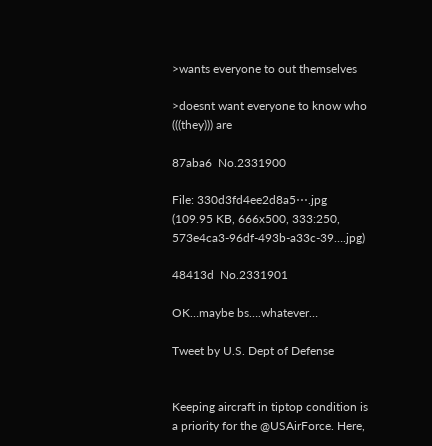>wants everyone to out themselves

>doesnt want everyone to know who (((they))) are

87aba6  No.2331900

File: 330d3fd4ee2d8a5⋯.jpg (109.95 KB, 666x500, 333:250, 573e4ca3-96df-493b-a33c-39….jpg)

48413d  No.2331901

OK…maybe bs….whatever…

Tweet by U.S. Dept of Defense


Keeping aircraft in tiptop condition is a priority for the @USAirForce. Here,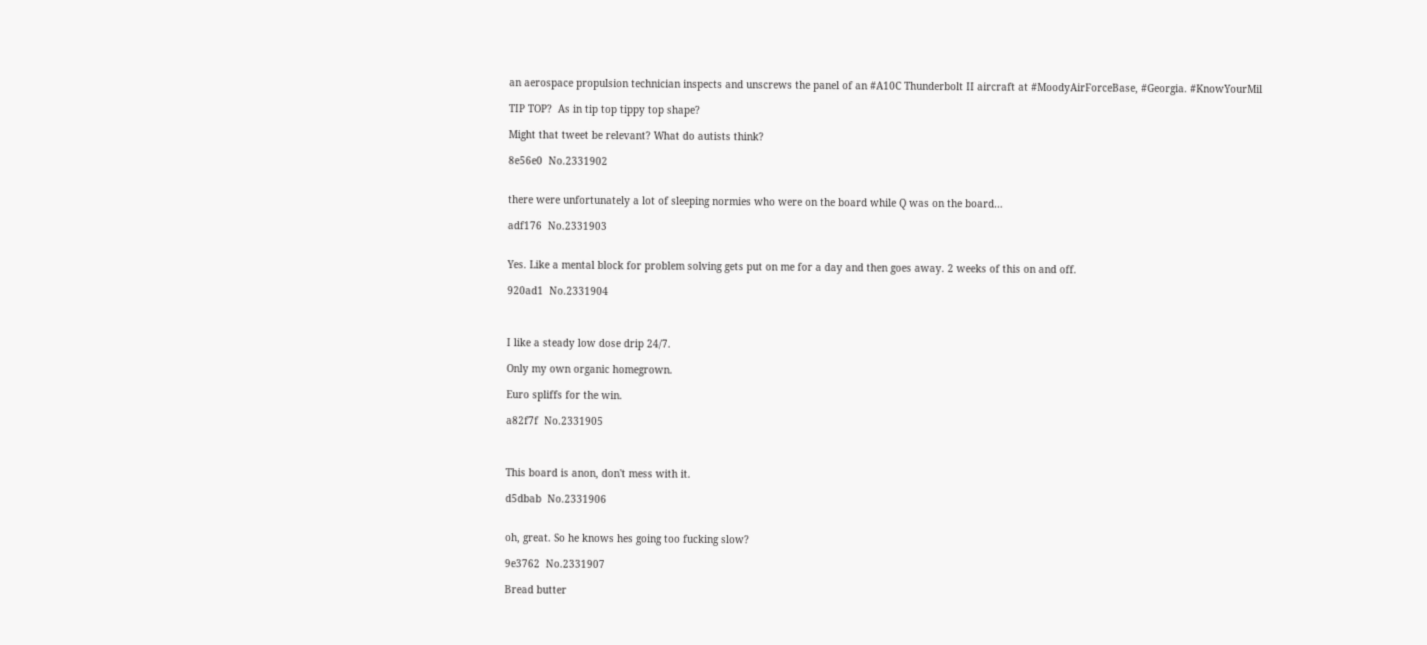an aerospace propulsion technician inspects and unscrews the panel of an #A10C Thunderbolt II aircraft at #MoodyAirForceBase, #Georgia. #KnowYourMil

TIP TOP?  As in tip top tippy top shape?

Might that tweet be relevant? What do autists think?

8e56e0  No.2331902


there were unfortunately a lot of sleeping normies who were on the board while Q was on the board…

adf176  No.2331903


Yes. Like a mental block for problem solving gets put on me for a day and then goes away. 2 weeks of this on and off.

920ad1  No.2331904



I like a steady low dose drip 24/7.

Only my own organic homegrown.

Euro spliffs for the win.

a82f7f  No.2331905



This board is anon, don't mess with it.

d5dbab  No.2331906


oh, great. So he knows hes going too fucking slow?

9e3762  No.2331907

Bread butter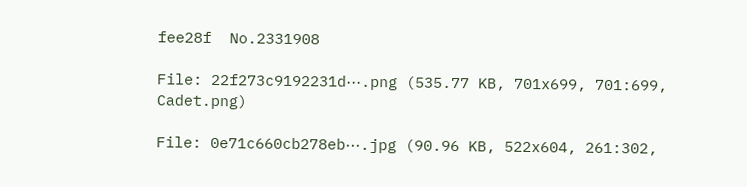fee28f  No.2331908

File: 22f273c9192231d⋯.png (535.77 KB, 701x699, 701:699, Cadet.png)

File: 0e71c660cb278eb⋯.jpg (90.96 KB, 522x604, 261:302,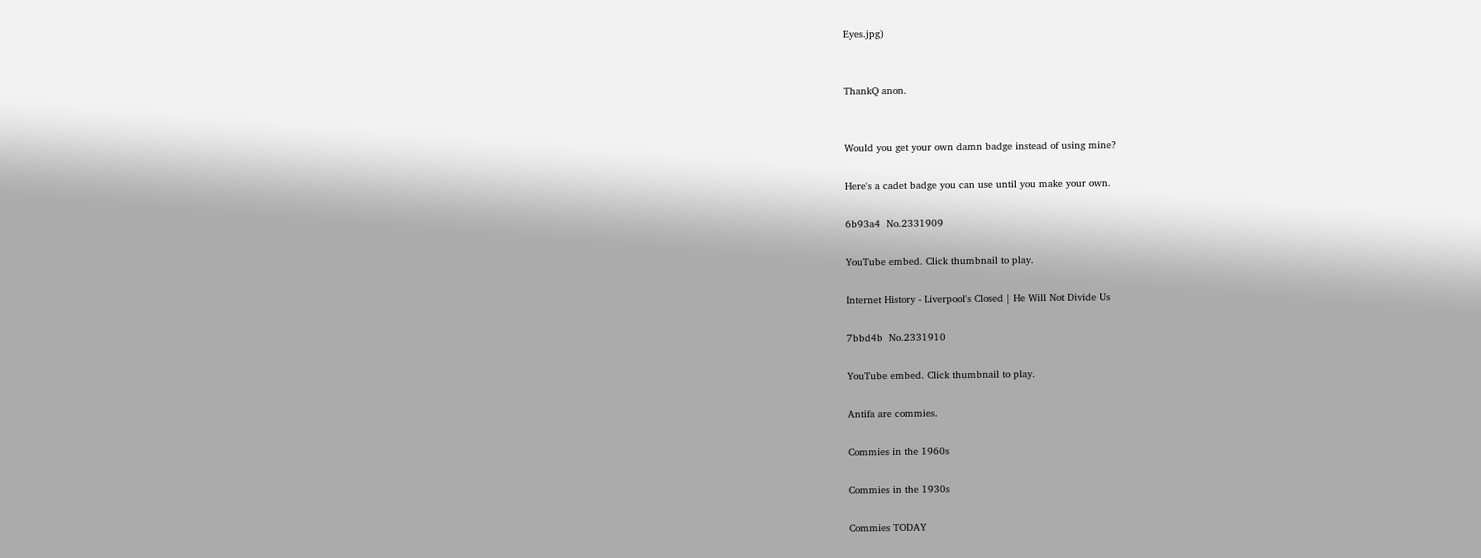Eyes.jpg)


ThankQ anon.


Would you get your own damn badge instead of using mine?

Here's a cadet badge you can use until you make your own.

6b93a4  No.2331909

YouTube embed. Click thumbnail to play.

Internet History - Liverpool's Closed | He Will Not Divide Us

7bbd4b  No.2331910

YouTube embed. Click thumbnail to play.

Antifa are commies.

Commies in the 1960s

Commies in the 1930s

Commies TODAY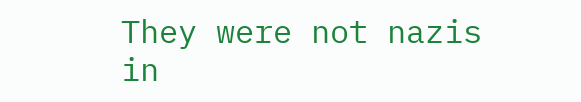They were not nazis in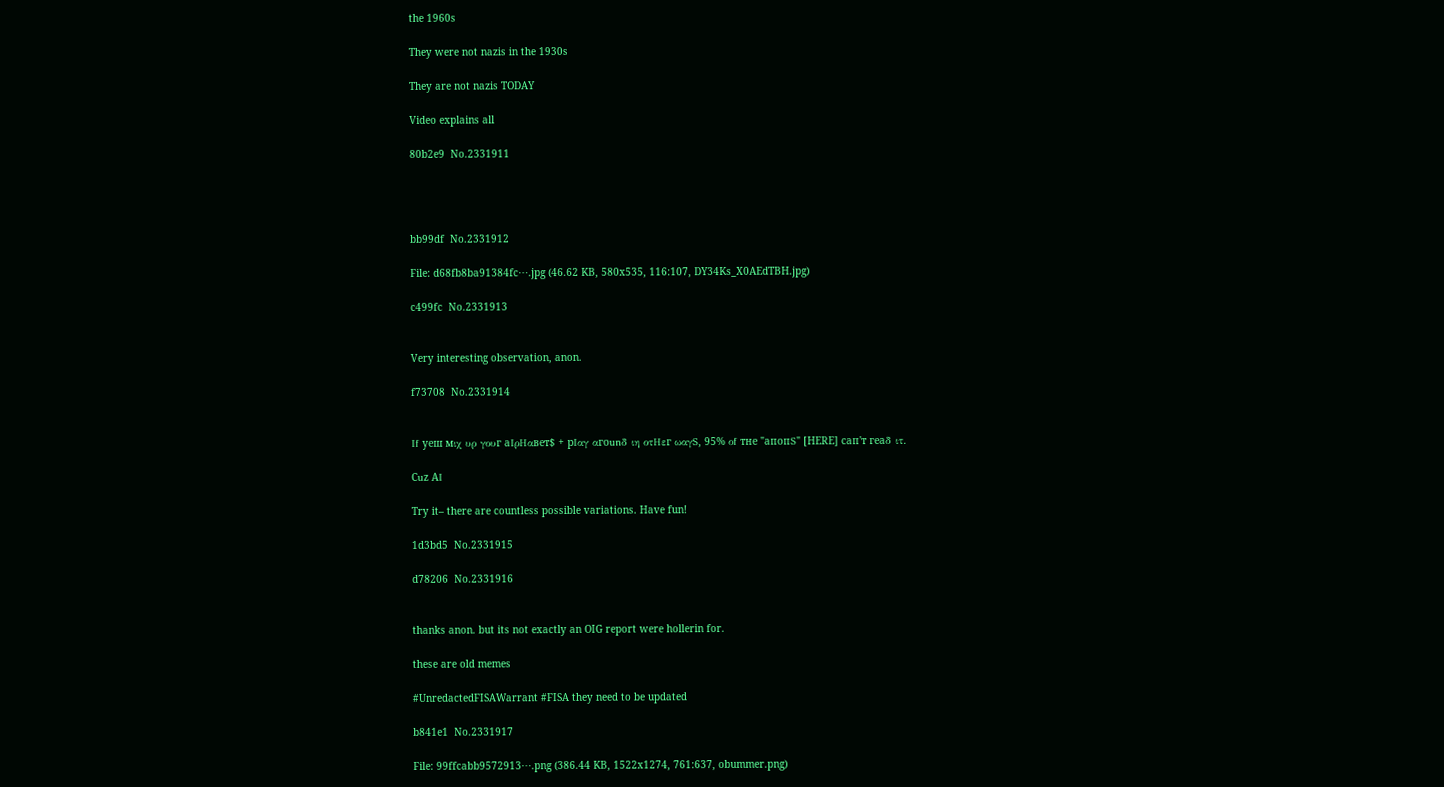the 1960s

They were not nazis in the 1930s

They are not nazis TODAY

Video explains all

80b2e9  No.2331911




bb99df  No.2331912

File: d68fb8ba91384fc⋯.jpg (46.62 KB, 580x535, 116:107, DY34Ks_X0AEdTBH.jpg)

c499fc  No.2331913


Very interesting observation, anon.

f73708  No.2331914


Ιf уеш мιχ υρ γουг аΙρΗαвет$ + рΙαγ αгоսոδ ιη οτΗεг ωαγՏ, 95% οf тне "апопՏ" [HERE] сап'т геаδ ιτ.

Сսz АΙ

Try it– there are countless possible variations. Have fun!

1d3bd5  No.2331915

d78206  No.2331916


thanks anon. but its not exactly an OIG report were hollerin for.

these are old memes

#UnredactedFISAWarrant #FISA they need to be updated

b841e1  No.2331917

File: 99ffcabb9572913⋯.png (386.44 KB, 1522x1274, 761:637, obummer.png)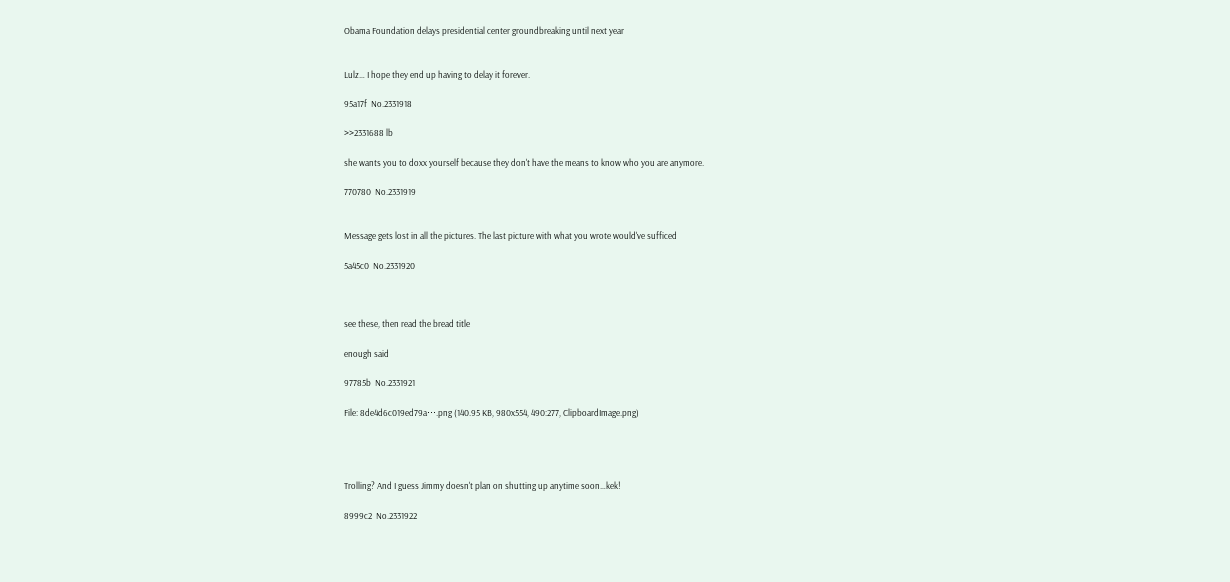Obama Foundation delays presidential center groundbreaking until next year


Lulz… I hope they end up having to delay it forever.

95a17f  No.2331918

>>2331688 lb

she wants you to doxx yourself because they don't have the means to know who you are anymore.

770780  No.2331919


Message gets lost in all the pictures. The last picture with what you wrote would've sufficed

5a45c0  No.2331920



see these, then read the bread title

enough said

97785b  No.2331921

File: 8de4d6c019ed79a⋯.png (140.95 KB, 980x554, 490:277, ClipboardImage.png)




Trolling? And I guess Jimmy doesn't plan on shutting up anytime soon…kek!

8999c2  No.2331922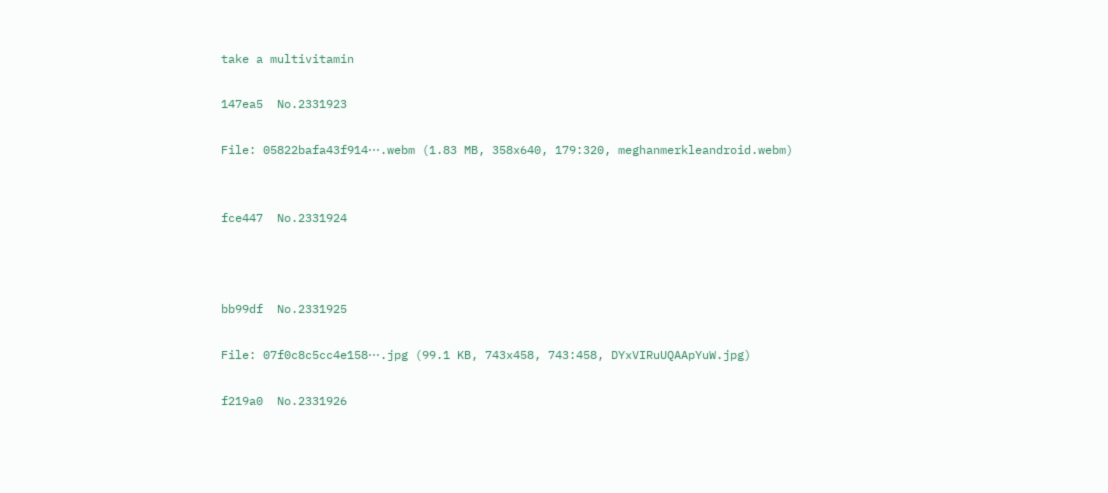take a multivitamin

147ea5  No.2331923

File: 05822bafa43f914⋯.webm (1.83 MB, 358x640, 179:320, meghanmerkleandroid.webm)


fce447  No.2331924



bb99df  No.2331925

File: 07f0c8c5cc4e158⋯.jpg (99.1 KB, 743x458, 743:458, DYxVIRuUQAApYuW.jpg)

f219a0  No.2331926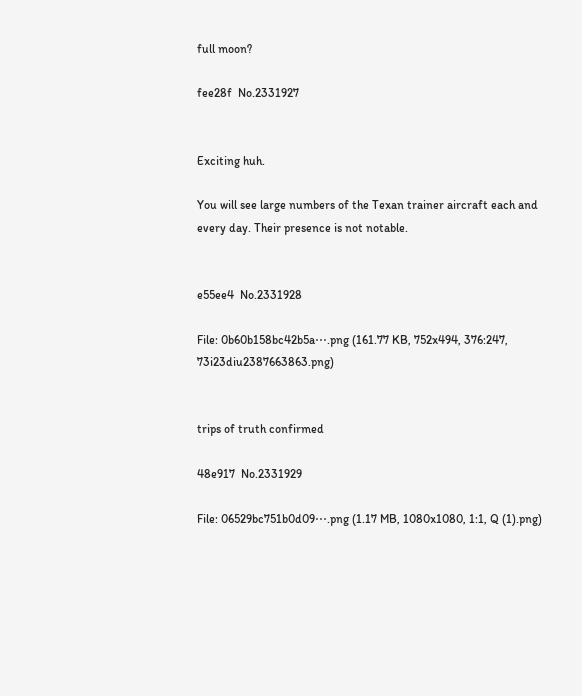full moon?

fee28f  No.2331927


Exciting huh.

You will see large numbers of the Texan trainer aircraft each and every day. Their presence is not notable.


e55ee4  No.2331928

File: 0b60b158bc42b5a⋯.png (161.77 KB, 752x494, 376:247, 73i23diu2387663863.png)


trips of truth confirmed

48e917  No.2331929

File: 06529bc751b0d09⋯.png (1.17 MB, 1080x1080, 1:1, Q (1).png)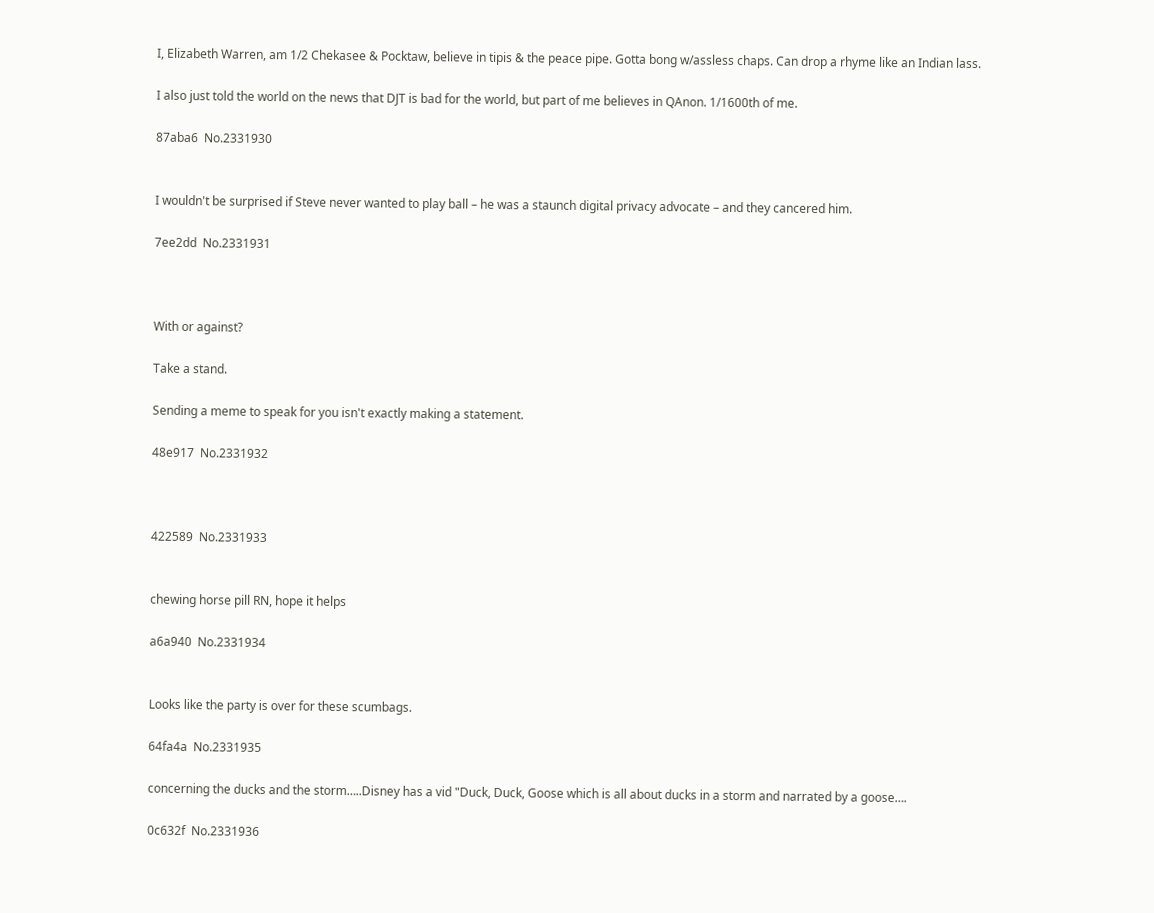I, Elizabeth Warren, am 1/2 Chekasee & Pocktaw, believe in tipis & the peace pipe. Gotta bong w/assless chaps. Can drop a rhyme like an Indian lass.

I also just told the world on the news that DJT is bad for the world, but part of me believes in QAnon. 1/1600th of me.

87aba6  No.2331930


I wouldn't be surprised if Steve never wanted to play ball – he was a staunch digital privacy advocate – and they cancered him.

7ee2dd  No.2331931



With or against?

Take a stand.

Sending a meme to speak for you isn't exactly making a statement.

48e917  No.2331932



422589  No.2331933


chewing horse pill RN, hope it helps

a6a940  No.2331934


Looks like the party is over for these scumbags.

64fa4a  No.2331935

concerning the ducks and the storm…..Disney has a vid "Duck, Duck, Goose which is all about ducks in a storm and narrated by a goose….

0c632f  No.2331936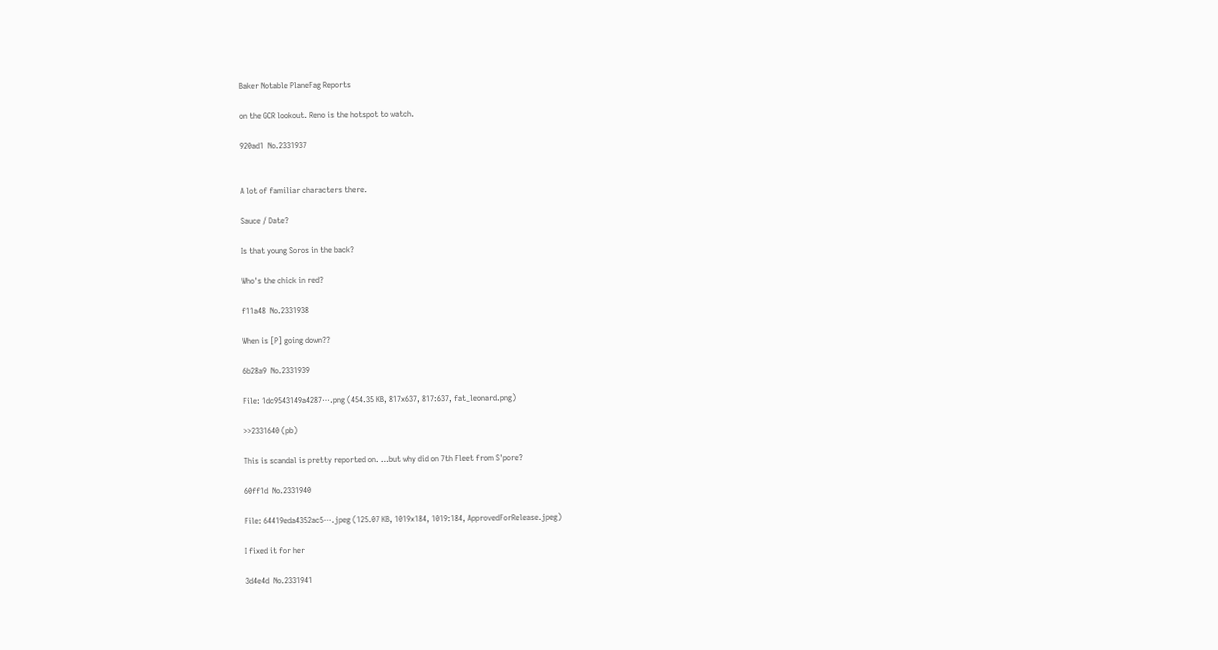Baker Notable PlaneFag Reports

on the GCR lookout. Reno is the hotspot to watch.

920ad1  No.2331937


A lot of familiar characters there.

Sauce / Date?

Is that young Soros in the back?

Who's the chick in red?

f11a48  No.2331938

When is [P] going down??

6b28a9  No.2331939

File: 1dc9543149a4287⋯.png (454.35 KB, 817x637, 817:637, fat_leonard.png)

>>2331640 (pb)

This is scandal is pretty reported on. …but why did on 7th Fleet from S'pore?

60ff1d  No.2331940

File: 64419eda4352ac5⋯.jpeg (125.07 KB, 1019x184, 1019:184, ApprovedForRelease.jpeg)

I fixed it for her

3d4e4d  No.2331941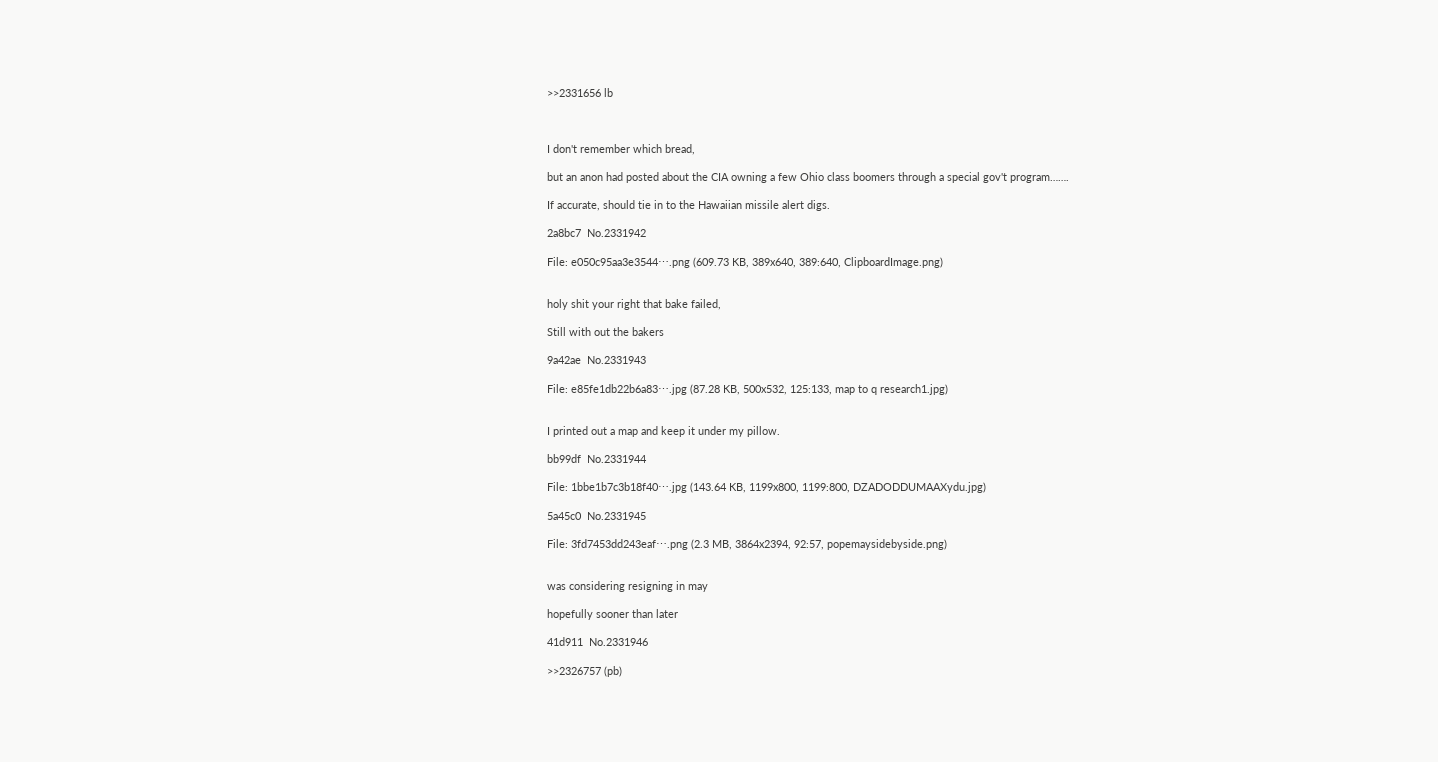>>2331656 lb



I don't remember which bread,

but an anon had posted about the CIA owning a few Ohio class boomers through a special gov't program…….

If accurate, should tie in to the Hawaiian missile alert digs.

2a8bc7  No.2331942

File: e050c95aa3e3544⋯.png (609.73 KB, 389x640, 389:640, ClipboardImage.png)


holy shit your right that bake failed,

Still with out the bakers

9a42ae  No.2331943

File: e85fe1db22b6a83⋯.jpg (87.28 KB, 500x532, 125:133, map to q research1.jpg)


I printed out a map and keep it under my pillow.

bb99df  No.2331944

File: 1bbe1b7c3b18f40⋯.jpg (143.64 KB, 1199x800, 1199:800, DZADODDUMAAXydu.jpg)

5a45c0  No.2331945

File: 3fd7453dd243eaf⋯.png (2.3 MB, 3864x2394, 92:57, popemaysidebyside.png)


was considering resigning in may

hopefully sooner than later

41d911  No.2331946

>>2326757 (pb)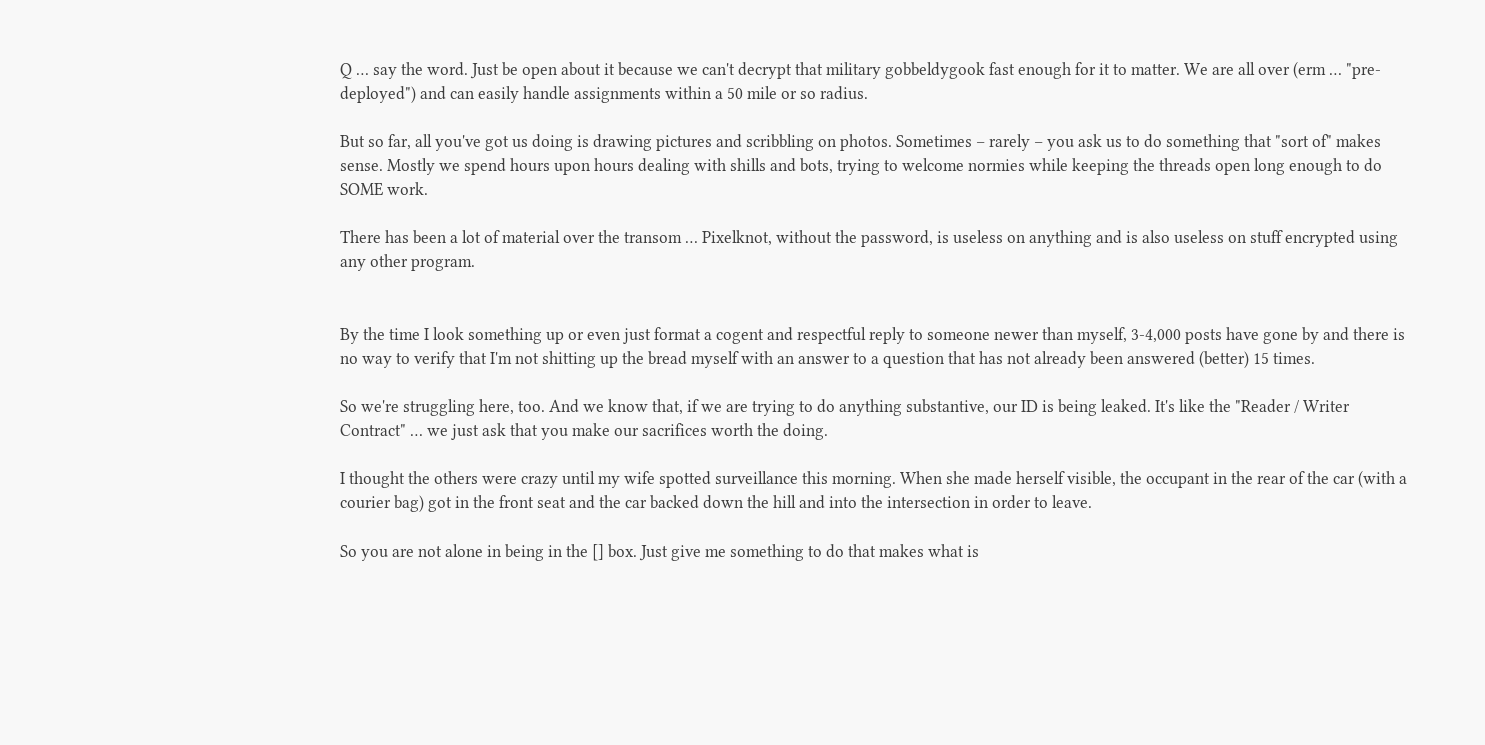Q … say the word. Just be open about it because we can't decrypt that military gobbeldygook fast enough for it to matter. We are all over (erm … "pre-deployed") and can easily handle assignments within a 50 mile or so radius.

But so far, all you've got us doing is drawing pictures and scribbling on photos. Sometimes – rarely – you ask us to do something that "sort of" makes sense. Mostly we spend hours upon hours dealing with shills and bots, trying to welcome normies while keeping the threads open long enough to do SOME work.

There has been a lot of material over the transom … Pixelknot, without the password, is useless on anything and is also useless on stuff encrypted using any other program.


By the time I look something up or even just format a cogent and respectful reply to someone newer than myself, 3-4,000 posts have gone by and there is no way to verify that I'm not shitting up the bread myself with an answer to a question that has not already been answered (better) 15 times.

So we're struggling here, too. And we know that, if we are trying to do anything substantive, our ID is being leaked. It's like the "Reader / Writer Contract" … we just ask that you make our sacrifices worth the doing.

I thought the others were crazy until my wife spotted surveillance this morning. When she made herself visible, the occupant in the rear of the car (with a courier bag) got in the front seat and the car backed down the hill and into the intersection in order to leave.

So you are not alone in being in the [] box. Just give me something to do that makes what is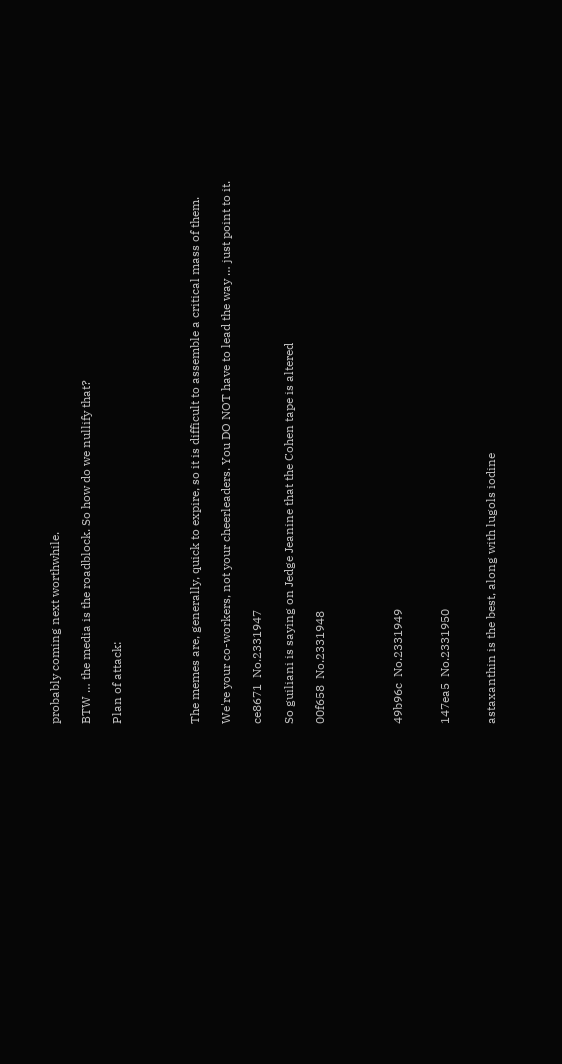probably coming next worthwhile.

BTW … the media is the roadblock. So how do we nullify that?

Plan of attack:




The memes are, generally, quick to expire, so it is difficult to assemble a critical mass of them.

We're your co-workers, not your cheerleaders. You DO NOT have to lead the way … just point to it.

ce8671  No.2331947

So guiliani is saying on Jedge Jeanine that the Cohen tape is altered

00f658  No.2331948




49b96c  No.2331949


147ea5  No.2331950


astaxanthin is the best, along with lugols iodine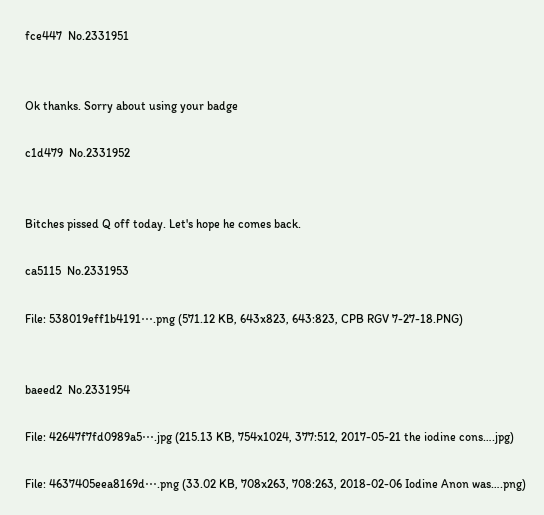fce447  No.2331951


Ok thanks. Sorry about using your badge

c1d479  No.2331952


Bitches pissed Q off today. Let's hope he comes back.

ca5115  No.2331953

File: 538019eff1b4191⋯.png (571.12 KB, 643x823, 643:823, CPB RGV 7-27-18.PNG)


baeed2  No.2331954

File: 42647f7fd0989a5⋯.jpg (215.13 KB, 754x1024, 377:512, 2017-05-21 the iodine cons….jpg)

File: 4637405eea8169d⋯.png (33.02 KB, 708x263, 708:263, 2018-02-06 Iodine Anon was….png)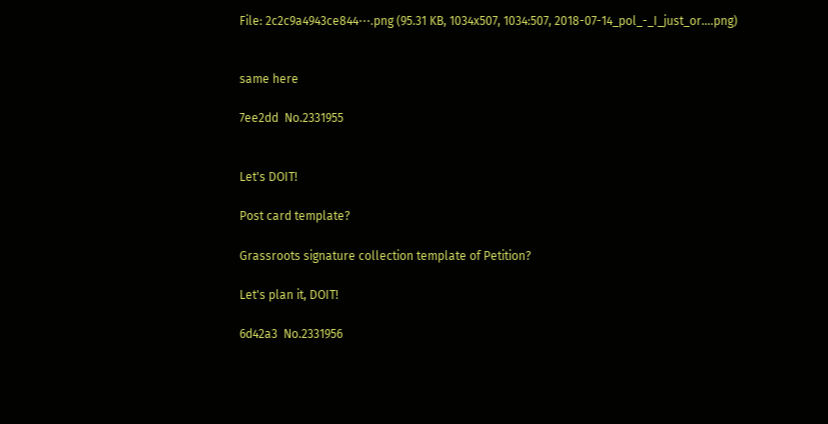File: 2c2c9a4943ce844⋯.png (95.31 KB, 1034x507, 1034:507, 2018-07-14_pol_-_I_just_or….png)


same here

7ee2dd  No.2331955


Let's DOIT!

Post card template?

Grassroots signature collection template of Petition?

Let's plan it, DOIT!

6d42a3  No.2331956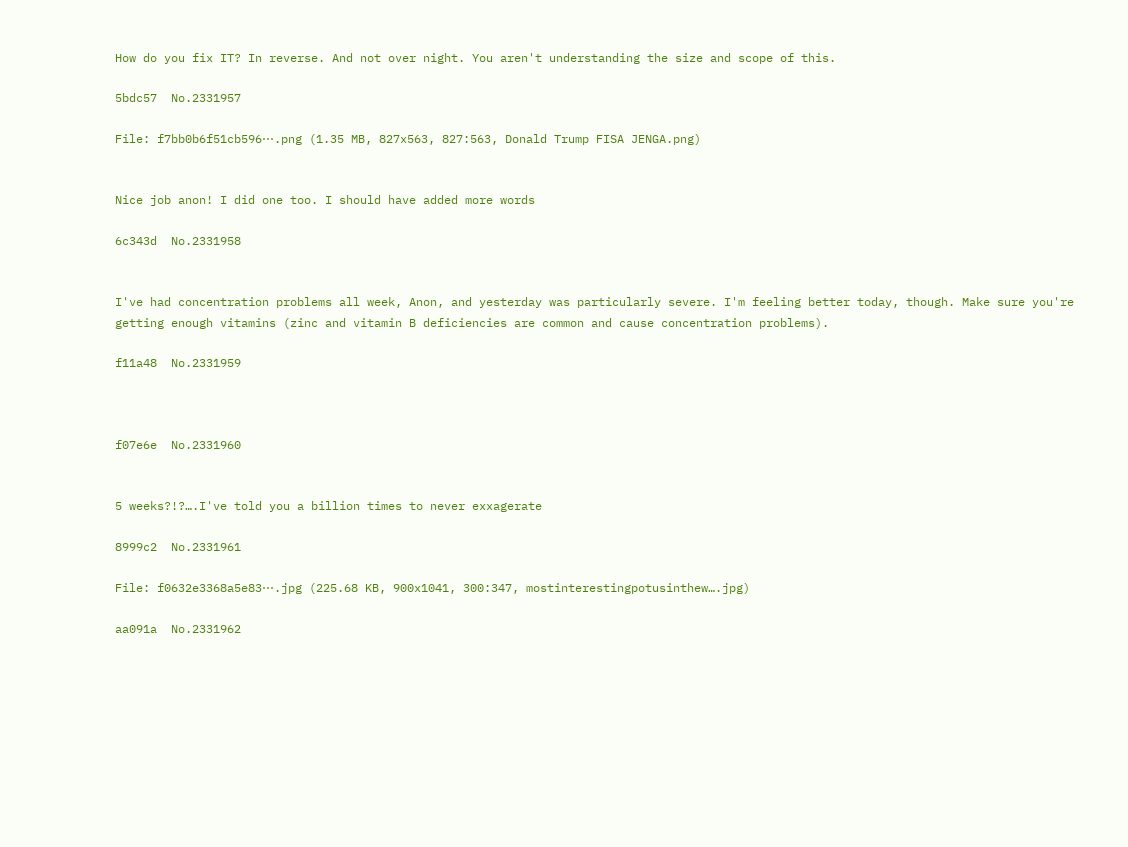How do you fix IT? In reverse. And not over night. You aren't understanding the size and scope of this.

5bdc57  No.2331957

File: f7bb0b6f51cb596⋯.png (1.35 MB, 827x563, 827:563, Donald Trump FISA JENGA.png)


Nice job anon! I did one too. I should have added more words

6c343d  No.2331958


I've had concentration problems all week, Anon, and yesterday was particularly severe. I'm feeling better today, though. Make sure you're getting enough vitamins (zinc and vitamin B deficiencies are common and cause concentration problems).

f11a48  No.2331959



f07e6e  No.2331960


5 weeks?!?….I've told you a billion times to never exxagerate

8999c2  No.2331961

File: f0632e3368a5e83⋯.jpg (225.68 KB, 900x1041, 300:347, mostinterestingpotusinthew….jpg)

aa091a  No.2331962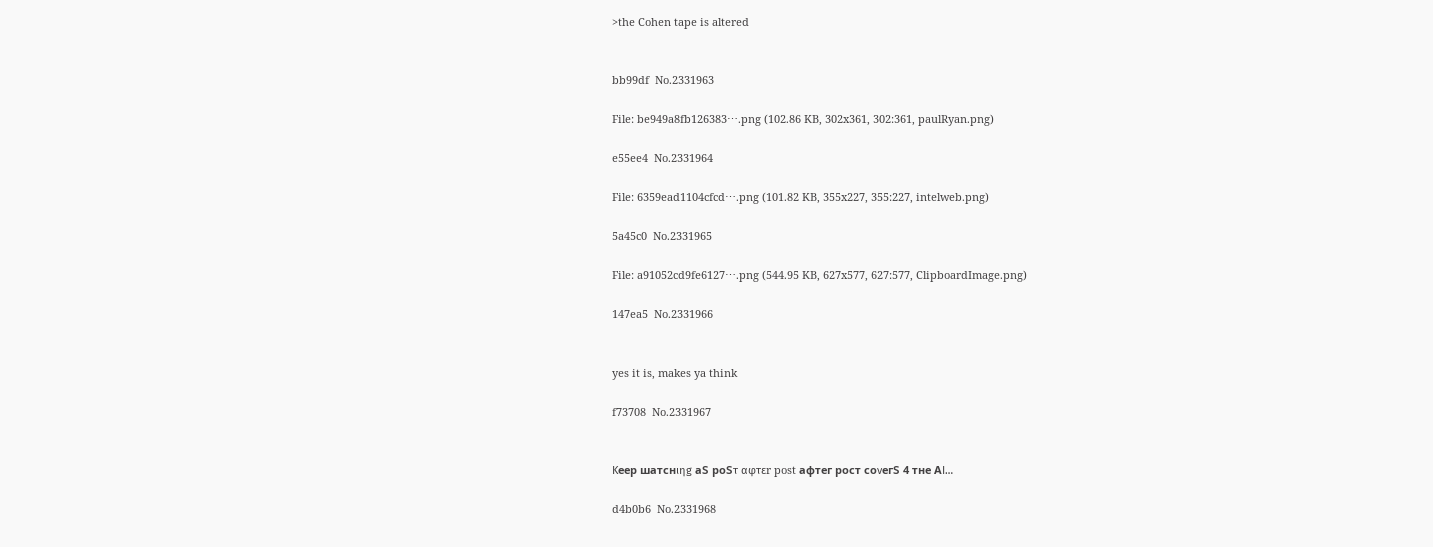>the Cohen tape is altered


bb99df  No.2331963

File: be949a8fb126383⋯.png (102.86 KB, 302x361, 302:361, paulRyan.png)

e55ee4  No.2331964

File: 6359ead1104cfcd⋯.png (101.82 KB, 355x227, 355:227, intelweb.png)

5a45c0  No.2331965

File: a91052cd9fe6127⋯.png (544.95 KB, 627x577, 627:577, ClipboardImage.png)

147ea5  No.2331966


yes it is, makes ya think

f73708  No.2331967


Κеер шатснιηg аՏ роՏτ αφτεr post афтег рост соνегՏ 4 тне АΙ…

d4b0b6  No.2331968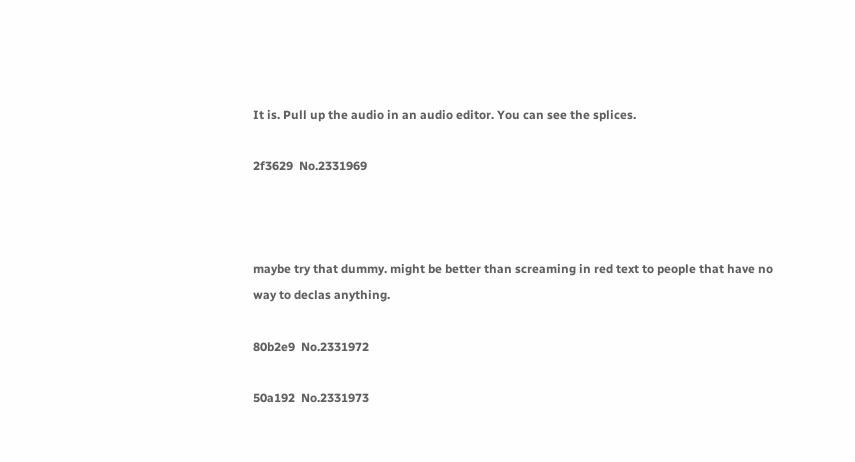It is. Pull up the audio in an audio editor. You can see the splices.

2f3629  No.2331969



maybe try that dummy. might be better than screaming in red text to people that have no way to declas anything.

80b2e9  No.2331972

50a192  No.2331973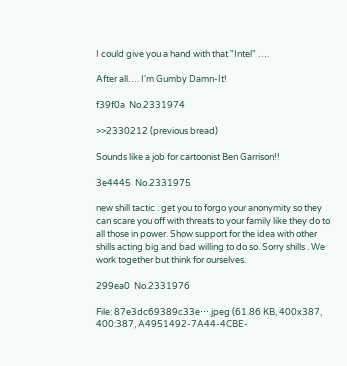I could give you a hand with that "Intel" ….

After all…. I'm Gumby Damn-It!

f39f0a  No.2331974

>>2330212 (previous bread)

Sounds like a job for cartoonist Ben Garrison!!

3e4445  No.2331975

new shill tactic : get you to forgo your anonymity so they can scare you off with threats to your family like they do to all those in power. Show support for the idea with other shills acting big and bad willing to do so. Sorry shills . We work together but think for ourselves.

299ea0  No.2331976

File: 87e3dc69389c33e⋯.jpeg (61.86 KB, 400x387, 400:387, A4951492-7A44-4CBE-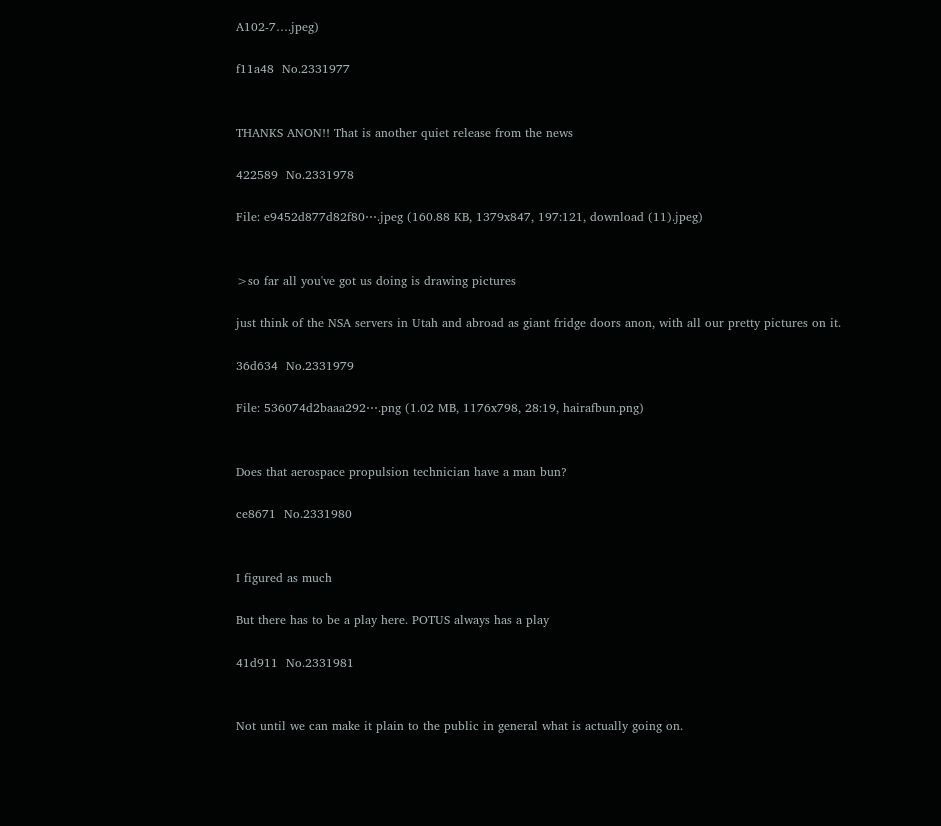A102-7….jpeg)

f11a48  No.2331977


THANKS ANON!! That is another quiet release from the news

422589  No.2331978

File: e9452d877d82f80⋯.jpeg (160.88 KB, 1379x847, 197:121, download (11).jpeg)


>so far all you've got us doing is drawing pictures

just think of the NSA servers in Utah and abroad as giant fridge doors anon, with all our pretty pictures on it.

36d634  No.2331979

File: 536074d2baaa292⋯.png (1.02 MB, 1176x798, 28:19, hairafbun.png)


Does that aerospace propulsion technician have a man bun?

ce8671  No.2331980


I figured as much

But there has to be a play here. POTUS always has a play

41d911  No.2331981


Not until we can make it plain to the public in general what is actually going on.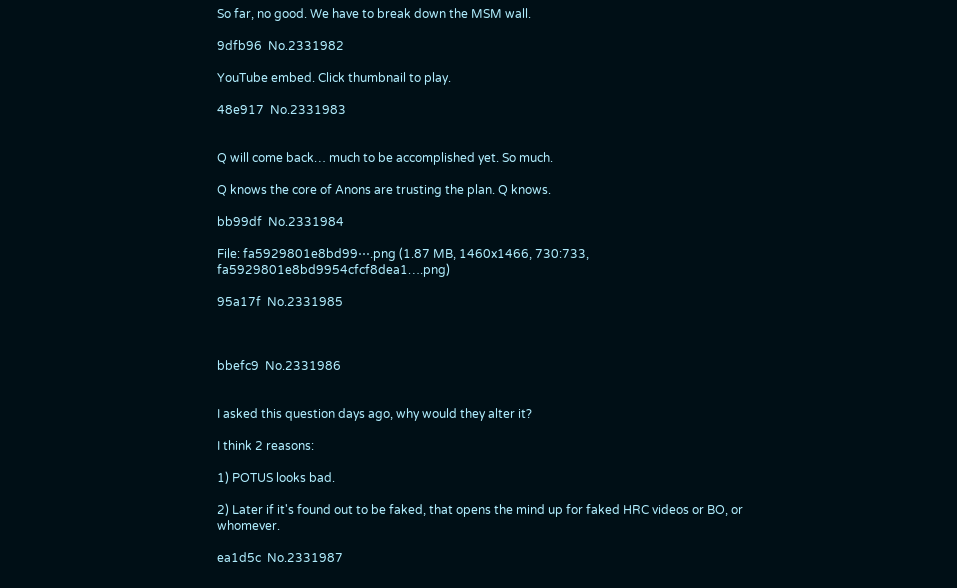So far, no good. We have to break down the MSM wall.

9dfb96  No.2331982

YouTube embed. Click thumbnail to play.

48e917  No.2331983


Q will come back… much to be accomplished yet. So much.

Q knows the core of Anons are trusting the plan. Q knows.

bb99df  No.2331984

File: fa5929801e8bd99⋯.png (1.87 MB, 1460x1466, 730:733, fa5929801e8bd9954cfcf8dea1….png)

95a17f  No.2331985



bbefc9  No.2331986


I asked this question days ago, why would they alter it?

I think 2 reasons:

1) POTUS looks bad.

2) Later if it's found out to be faked, that opens the mind up for faked HRC videos or BO, or whomever.

ea1d5c  No.2331987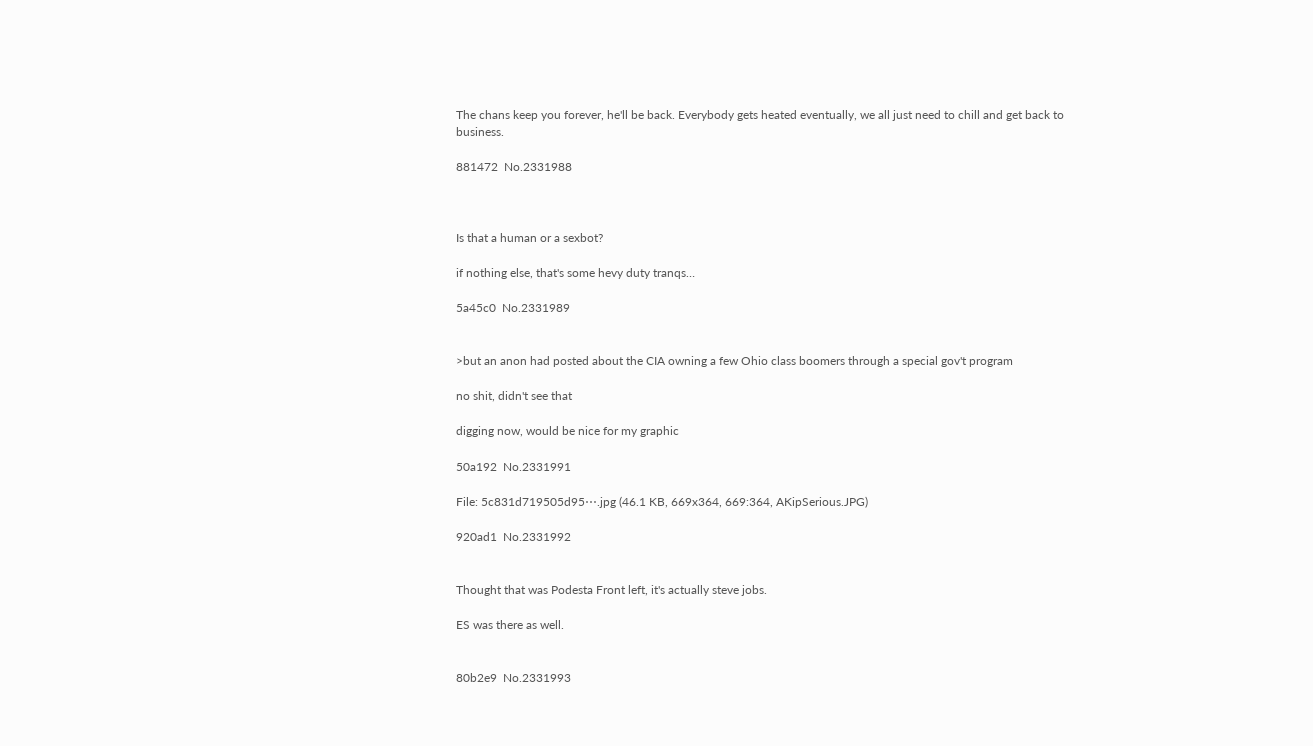The chans keep you forever, he'll be back. Everybody gets heated eventually, we all just need to chill and get back to business.

881472  No.2331988



Is that a human or a sexbot?

if nothing else, that's some hevy duty tranqs…

5a45c0  No.2331989


>but an anon had posted about the CIA owning a few Ohio class boomers through a special gov't program

no shit, didn't see that

digging now, would be nice for my graphic

50a192  No.2331991

File: 5c831d719505d95⋯.jpg (46.1 KB, 669x364, 669:364, AKipSerious.JPG)

920ad1  No.2331992


Thought that was Podesta Front left, it's actually steve jobs.

ES was there as well.


80b2e9  No.2331993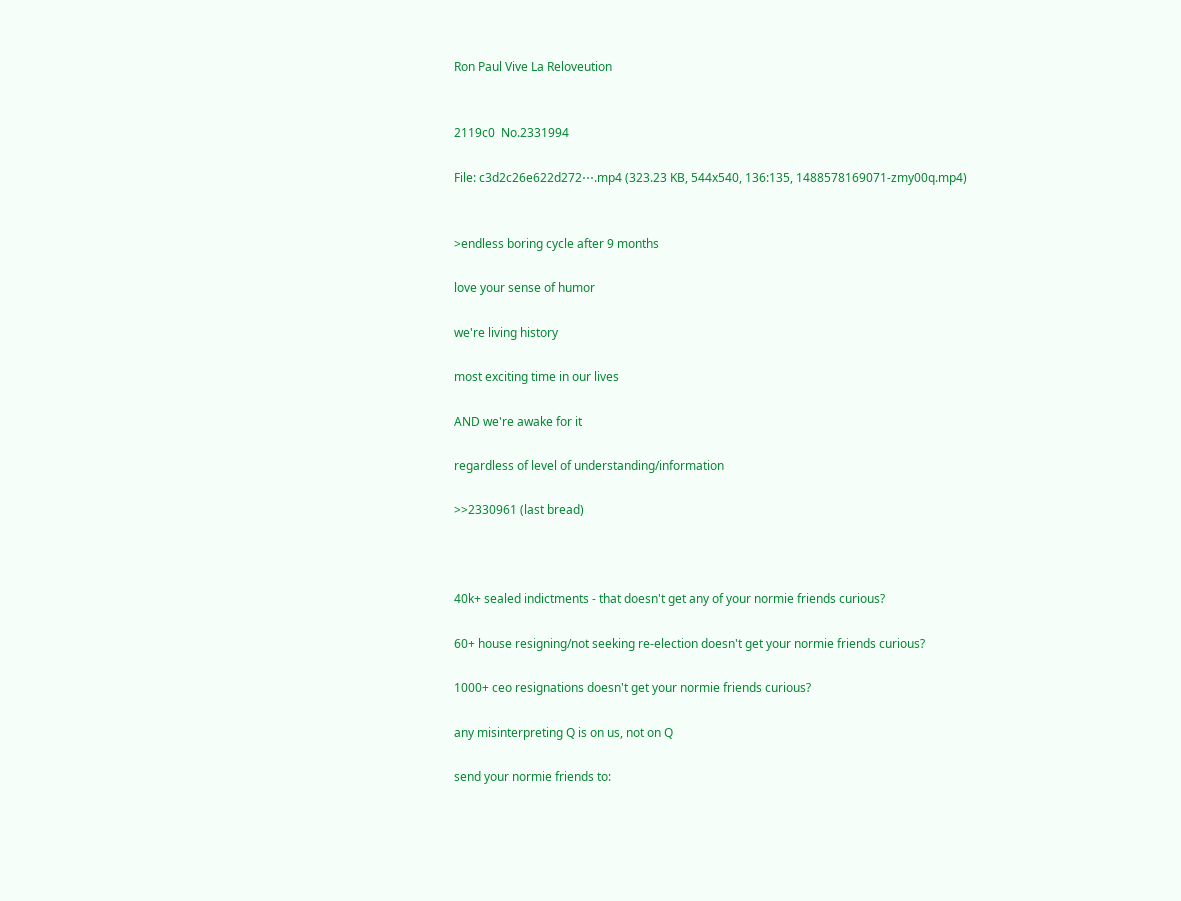Ron Paul Vive La Reloveution


2119c0  No.2331994

File: c3d2c26e622d272⋯.mp4 (323.23 KB, 544x540, 136:135, 1488578169071-zmy00q.mp4)


>endless boring cycle after 9 months

love your sense of humor

we're living history

most exciting time in our lives

AND we're awake for it

regardless of level of understanding/information

>>2330961 (last bread)



40k+ sealed indictments - that doesn't get any of your normie friends curious?

60+ house resigning/not seeking re-election doesn't get your normie friends curious?

1000+ ceo resignations doesn't get your normie friends curious?

any misinterpreting Q is on us, not on Q

send your normie friends to: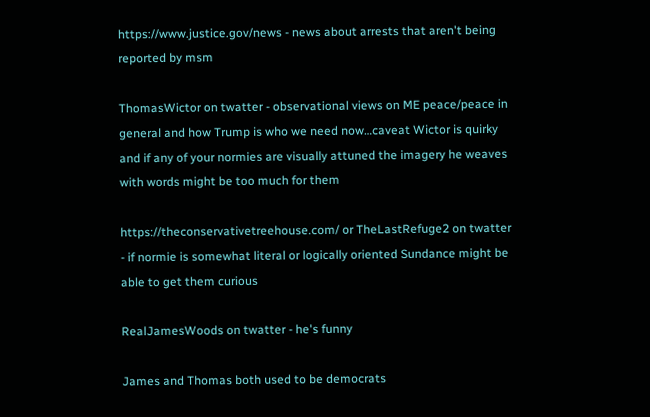https://www.justice.gov/news - news about arrests that aren't being reported by msm

ThomasWictor on twatter - observational views on ME peace/peace in general and how Trump is who we need now…caveat Wictor is quirky and if any of your normies are visually attuned the imagery he weaves with words might be too much for them

https://theconservativetreehouse.com/ or TheLastRefuge2 on twatter - if normie is somewhat literal or logically oriented Sundance might be able to get them curious

RealJamesWoods on twatter - he's funny

James and Thomas both used to be democrats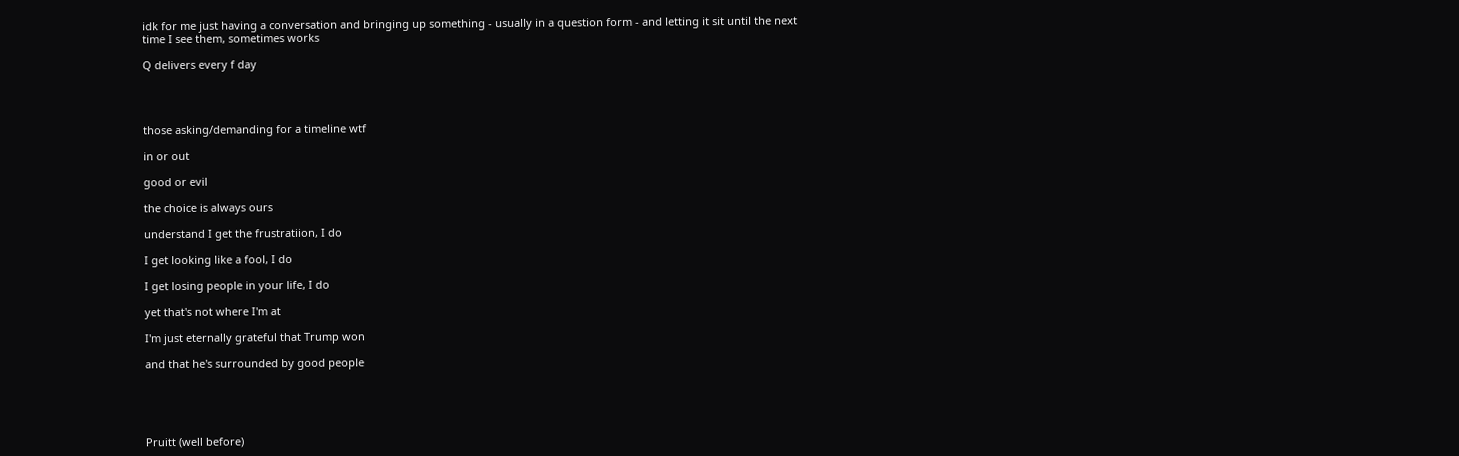idk for me just having a conversation and bringing up something - usually in a question form - and letting it sit until the next time I see them, sometimes works

Q delivers every f day




those asking/demanding for a timeline wtf

in or out

good or evil

the choice is always ours

understand I get the frustratiion, I do

I get looking like a fool, I do

I get losing people in your life, I do

yet that's not where I'm at

I'm just eternally grateful that Trump won

and that he's surrounded by good people





Pruitt (well before)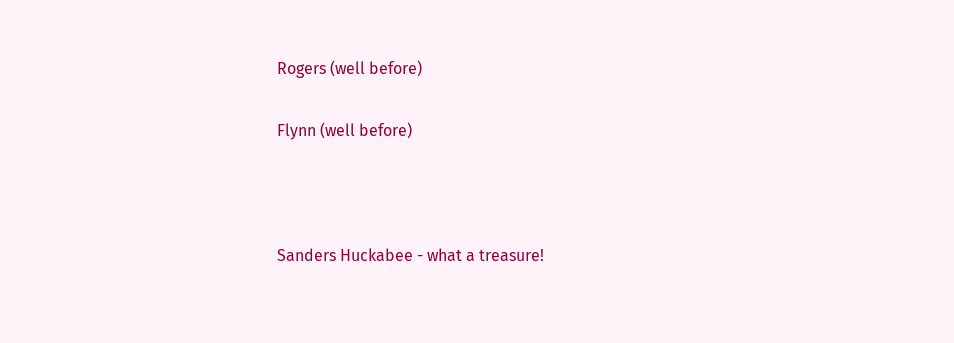Rogers (well before)

Flynn (well before)



Sanders Huckabee - what a treasure!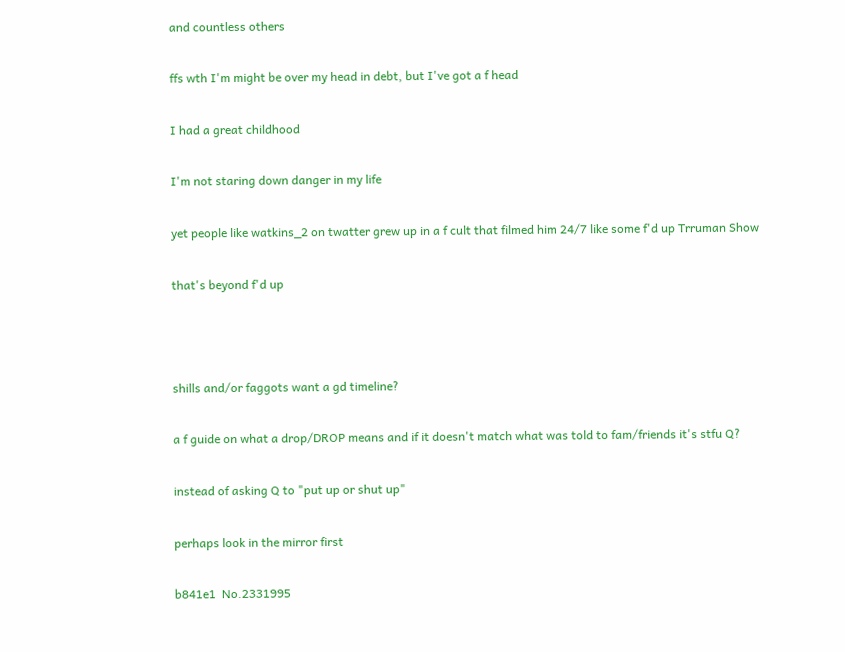and countless others

ffs wth I'm might be over my head in debt, but I've got a f head

I had a great childhood

I'm not staring down danger in my life

yet people like watkins_2 on twatter grew up in a f cult that filmed him 24/7 like some f'd up Trruman Show

that's beyond f'd up



shills and/or faggots want a gd timeline?

a f guide on what a drop/DROP means and if it doesn't match what was told to fam/friends it's stfu Q?

instead of asking Q to "put up or shut up"

perhaps look in the mirror first

b841e1  No.2331995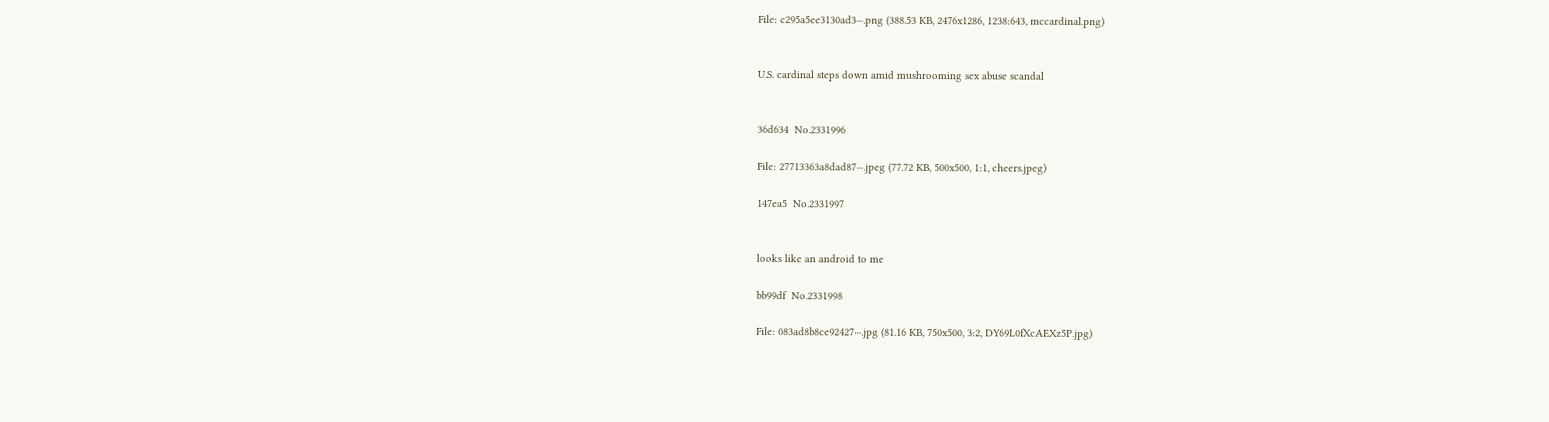File: c295a5ee3130ad3⋯.png (388.53 KB, 2476x1286, 1238:643, mccardinal.png)


U.S. cardinal steps down amid mushrooming sex abuse scandal


36d634  No.2331996

File: 27713363a8dad87⋯.jpeg (77.72 KB, 500x500, 1:1, cheers.jpeg)

147ea5  No.2331997


looks like an android to me

bb99df  No.2331998

File: 083ad8b8ce92427⋯.jpg (81.16 KB, 750x500, 3:2, DY69L0fXcAEXz5P.jpg)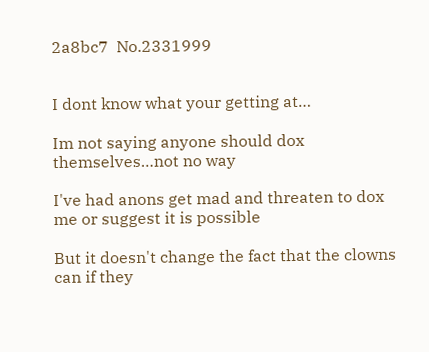2a8bc7  No.2331999


I dont know what your getting at…

Im not saying anyone should dox themselves…not no way

I've had anons get mad and threaten to dox me or suggest it is possible

But it doesn't change the fact that the clowns can if they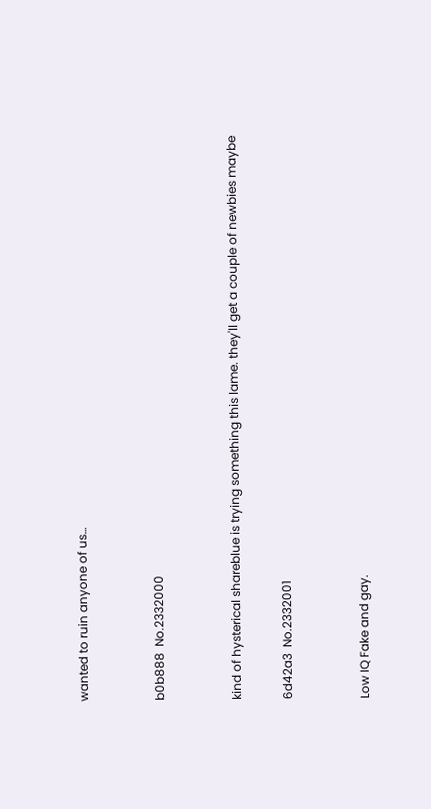wanted to ruin anyone of us…


b0b888  No.2332000


kind of hysterical shareblue is trying something this lame. they'll get a couple of newbies maybe

6d42a3  No.2332001


Low IQ Fake and gay.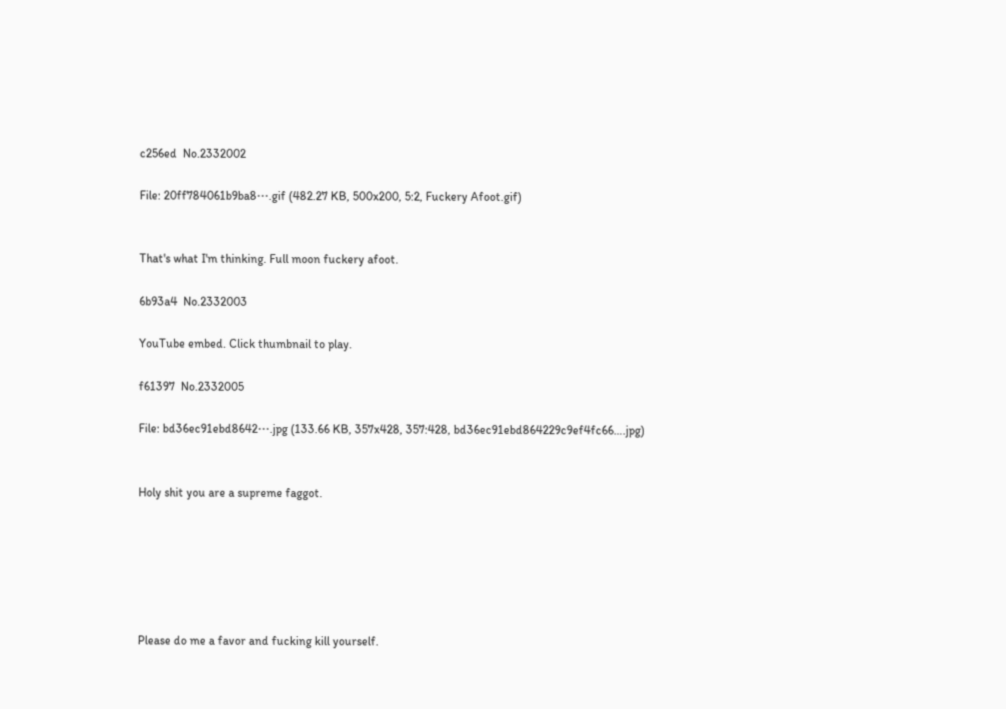c256ed  No.2332002

File: 20ff784061b9ba8⋯.gif (482.27 KB, 500x200, 5:2, Fuckery Afoot.gif)


That's what I'm thinking. Full moon fuckery afoot.

6b93a4  No.2332003

YouTube embed. Click thumbnail to play.

f61397  No.2332005

File: bd36ec91ebd8642⋯.jpg (133.66 KB, 357x428, 357:428, bd36ec91ebd864229c9ef4fc66….jpg)


Holy shit you are a supreme faggot.






Please do me a favor and fucking kill yourself.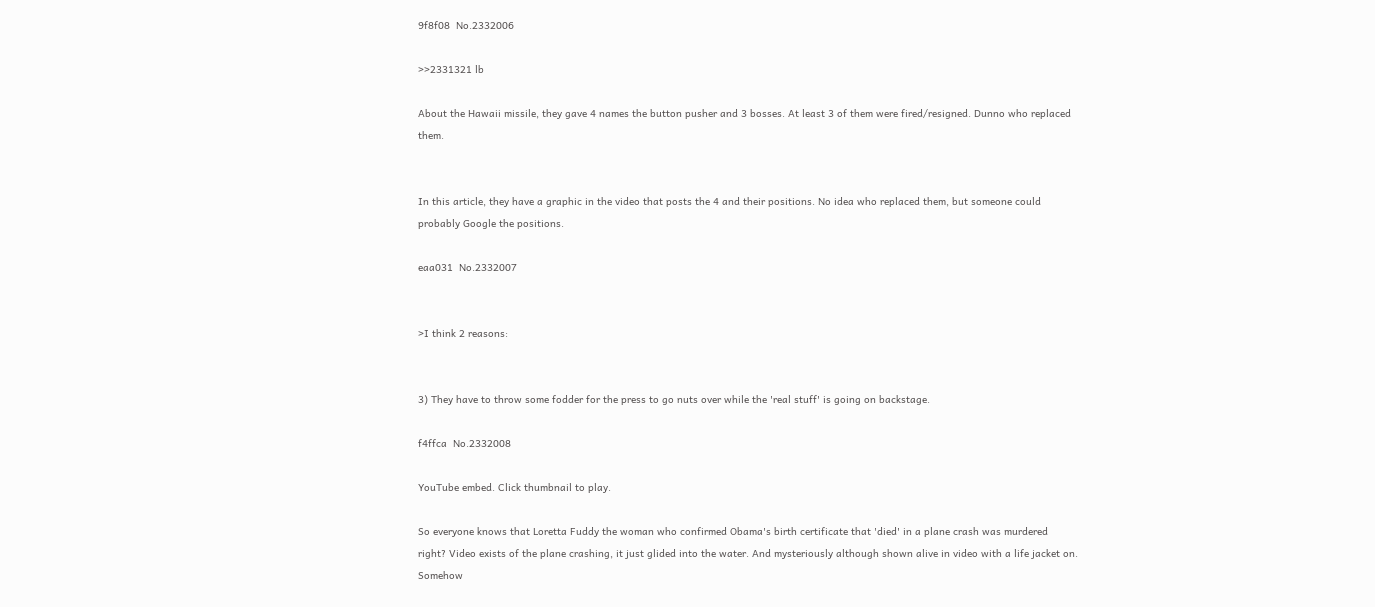9f8f08  No.2332006

>>2331321 lb

About the Hawaii missile, they gave 4 names the button pusher and 3 bosses. At least 3 of them were fired/resigned. Dunno who replaced them.


In this article, they have a graphic in the video that posts the 4 and their positions. No idea who replaced them, but someone could probably Google the positions.

eaa031  No.2332007


>I think 2 reasons:


3) They have to throw some fodder for the press to go nuts over while the 'real stuff' is going on backstage.

f4ffca  No.2332008

YouTube embed. Click thumbnail to play.

So everyone knows that Loretta Fuddy the woman who confirmed Obama's birth certificate that 'died' in a plane crash was murdered right? Video exists of the plane crashing, it just glided into the water. And mysteriously although shown alive in video with a life jacket on. Somehow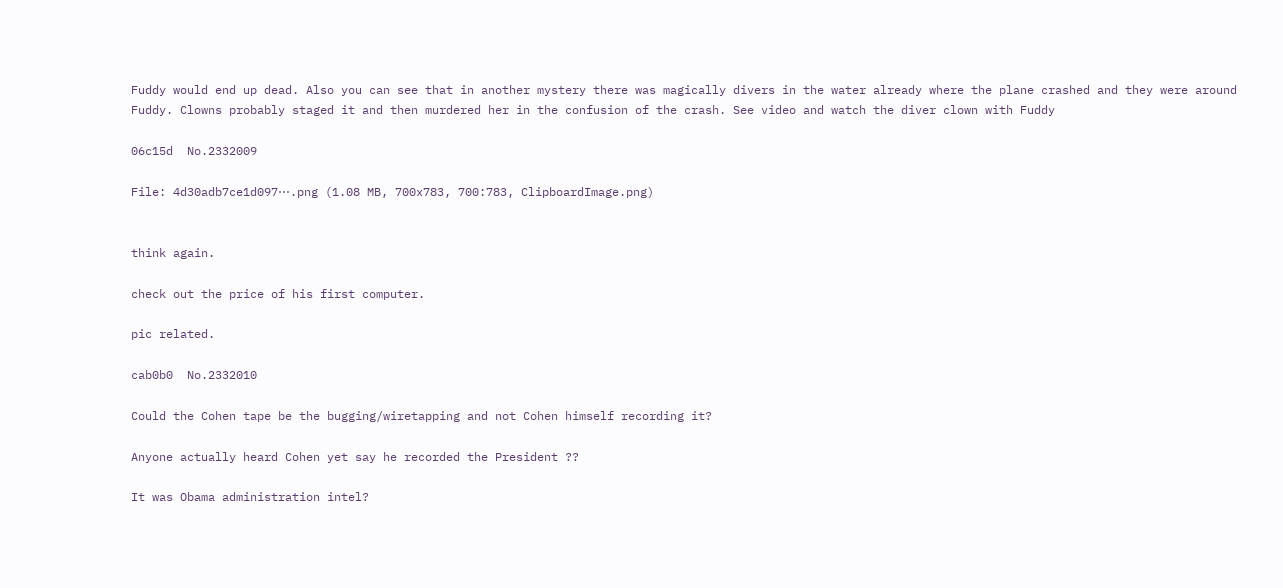Fuddy would end up dead. Also you can see that in another mystery there was magically divers in the water already where the plane crashed and they were around Fuddy. Clowns probably staged it and then murdered her in the confusion of the crash. See video and watch the diver clown with Fuddy

06c15d  No.2332009

File: 4d30adb7ce1d097⋯.png (1.08 MB, 700x783, 700:783, ClipboardImage.png)


think again.

check out the price of his first computer.

pic related.

cab0b0  No.2332010

Could the Cohen tape be the bugging/wiretapping and not Cohen himself recording it?

Anyone actually heard Cohen yet say he recorded the President ??

It was Obama administration intel?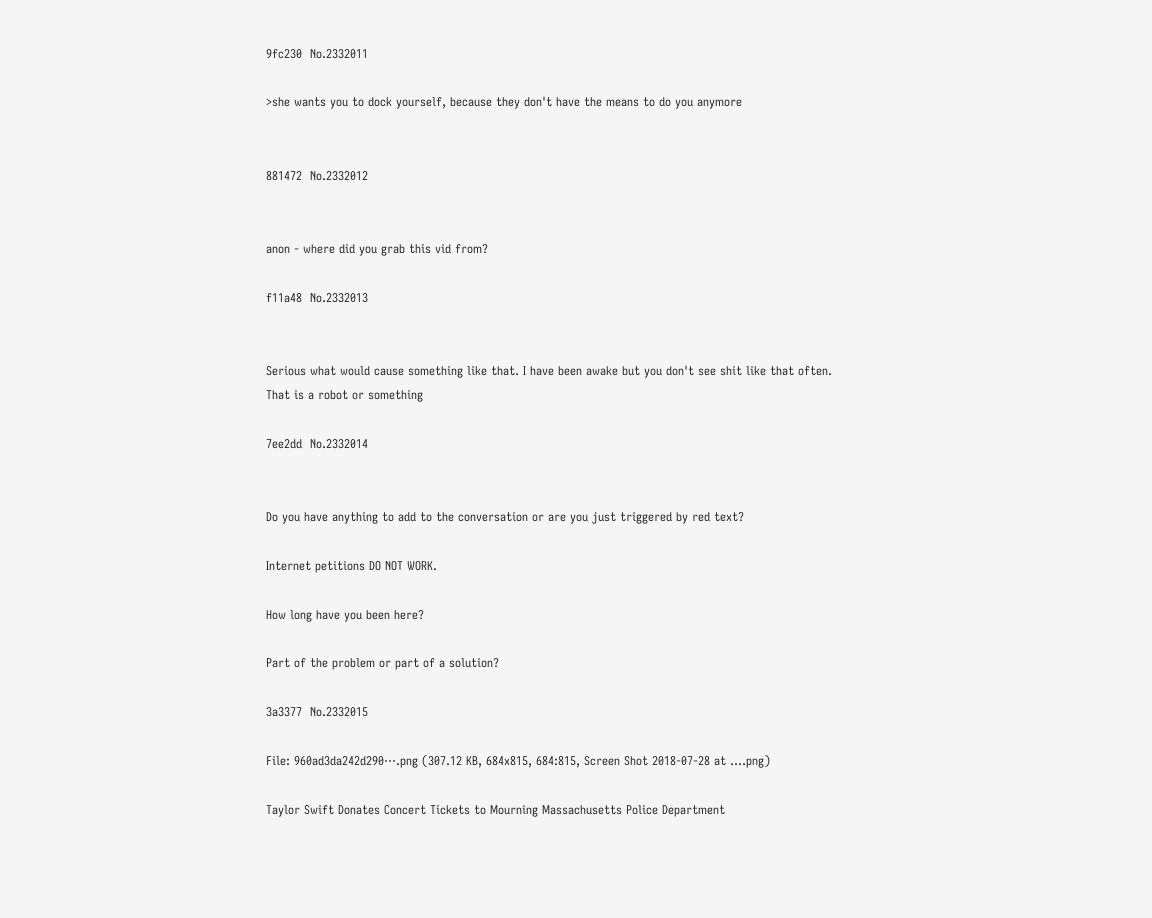9fc230  No.2332011

>she wants you to dock yourself, because they don't have the means to do you anymore


881472  No.2332012


anon - where did you grab this vid from?

f11a48  No.2332013


Serious what would cause something like that. I have been awake but you don't see shit like that often. That is a robot or something

7ee2dd  No.2332014


Do you have anything to add to the conversation or are you just triggered by red text?

Internet petitions DO NOT WORK.

How long have you been here?

Part of the problem or part of a solution?

3a3377  No.2332015

File: 960ad3da242d290⋯.png (307.12 KB, 684x815, 684:815, Screen Shot 2018-07-28 at ….png)

Taylor Swift Donates Concert Tickets to Mourning Massachusetts Police Department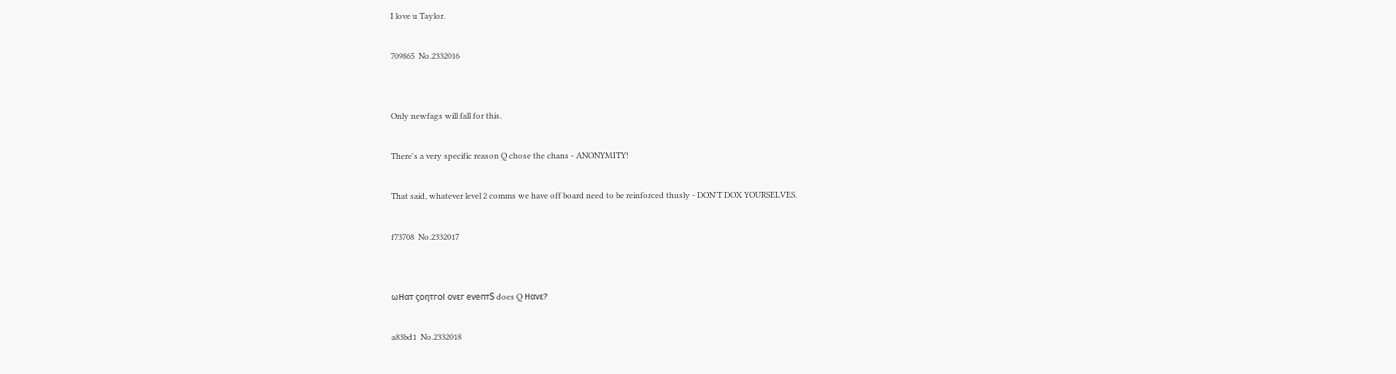I love u Taylor.

709865  No.2332016


Only newfags will fall for this.

There's a very specific reason Q chose the chans - ANONYMITY!

That said, whatever level 2 comms we have off board need to be reinforced thusly - DON'T DOX YOURSELVES.

f73708  No.2332017


ωΗατ ςοητгоΙ ονεг еνептՏ does Q Ηανε?

a83bd1  No.2332018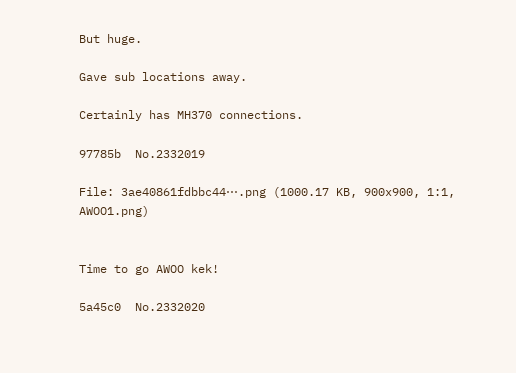But huge.

Gave sub locations away.

Certainly has MH370 connections.

97785b  No.2332019

File: 3ae40861fdbbc44⋯.png (1000.17 KB, 900x900, 1:1, AWOO1.png)


Time to go AWOO kek!

5a45c0  No.2332020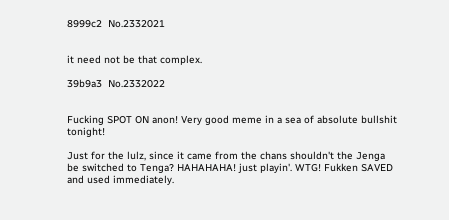8999c2  No.2332021


it need not be that complex.

39b9a3  No.2332022


Fucking SPOT ON anon! Very good meme in a sea of absolute bullshit tonight!

Just for the lulz, since it came from the chans shouldn't the Jenga be switched to Tenga? HAHAHAHA! just playin'. WTG! Fukken SAVED and used immediately.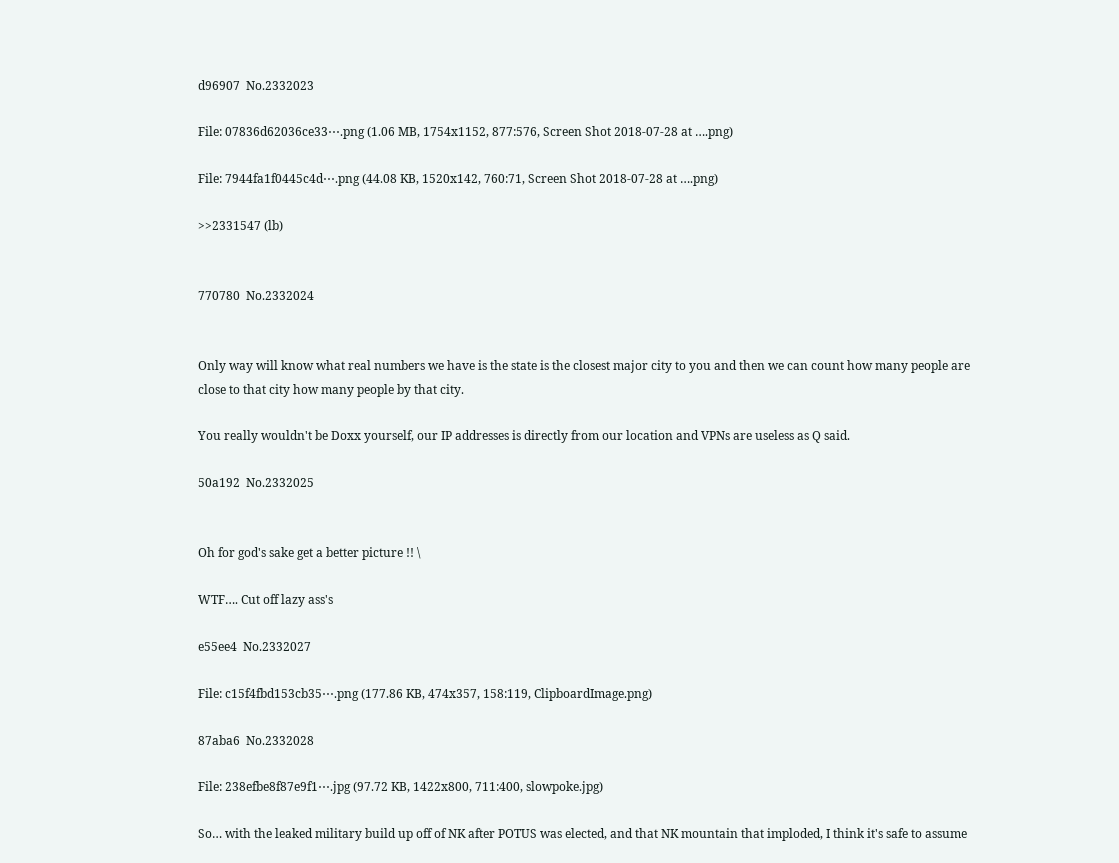d96907  No.2332023

File: 07836d62036ce33⋯.png (1.06 MB, 1754x1152, 877:576, Screen Shot 2018-07-28 at ….png)

File: 7944fa1f0445c4d⋯.png (44.08 KB, 1520x142, 760:71, Screen Shot 2018-07-28 at ….png)

>>2331547 (lb)


770780  No.2332024


Only way will know what real numbers we have is the state is the closest major city to you and then we can count how many people are close to that city how many people by that city.

You really wouldn't be Doxx yourself, our IP addresses is directly from our location and VPNs are useless as Q said.

50a192  No.2332025


Oh for god's sake get a better picture !! \

WTF…. Cut off lazy ass's

e55ee4  No.2332027

File: c15f4fbd153cb35⋯.png (177.86 KB, 474x357, 158:119, ClipboardImage.png)

87aba6  No.2332028

File: 238efbe8f87e9f1⋯.jpg (97.72 KB, 1422x800, 711:400, slowpoke.jpg)

So… with the leaked military build up off of NK after POTUS was elected, and that NK mountain that imploded, I think it's safe to assume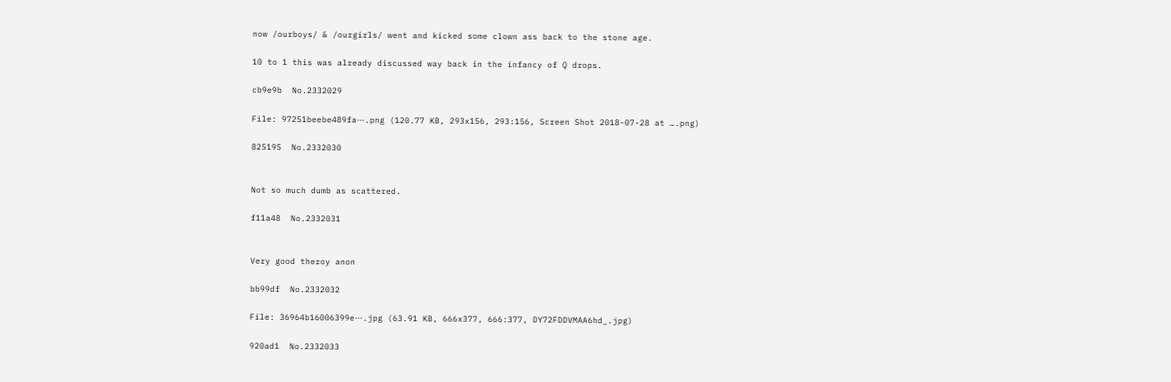now /ourboys/ & /ourgirls/ went and kicked some clown ass back to the stone age.

10 to 1 this was already discussed way back in the infancy of Q drops.

cb9e9b  No.2332029

File: 97251beebe489fa⋯.png (120.77 KB, 293x156, 293:156, Screen Shot 2018-07-28 at ….png)

825195  No.2332030


Not so much dumb as scattered.

f11a48  No.2332031


Very good theroy anon

bb99df  No.2332032

File: 36964b16006399e⋯.jpg (63.91 KB, 666x377, 666:377, DY72FDDVMAA6hd_.jpg)

920ad1  No.2332033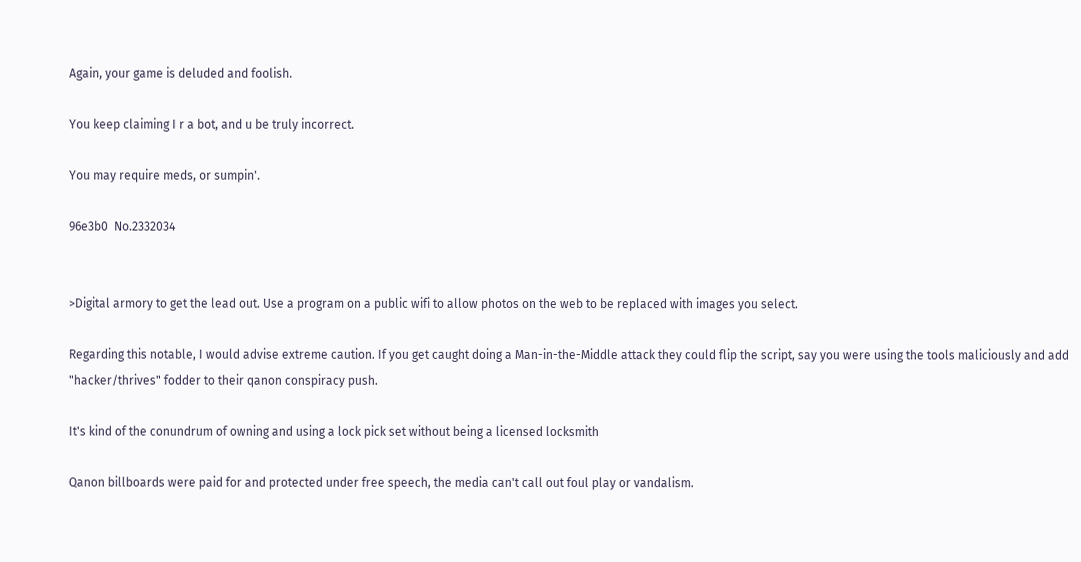Again, your game is deluded and foolish.

You keep claiming I r a bot, and u be truly incorrect.

You may require meds, or sumpin'.

96e3b0  No.2332034


>Digital armory to get the lead out. Use a program on a public wifi to allow photos on the web to be replaced with images you select.

Regarding this notable, I would advise extreme caution. If you get caught doing a Man-in-the-Middle attack they could flip the script, say you were using the tools maliciously and add "hacker/thrives" fodder to their qanon conspiracy push.

It's kind of the conundrum of owning and using a lock pick set without being a licensed locksmith

Qanon billboards were paid for and protected under free speech, the media can't call out foul play or vandalism.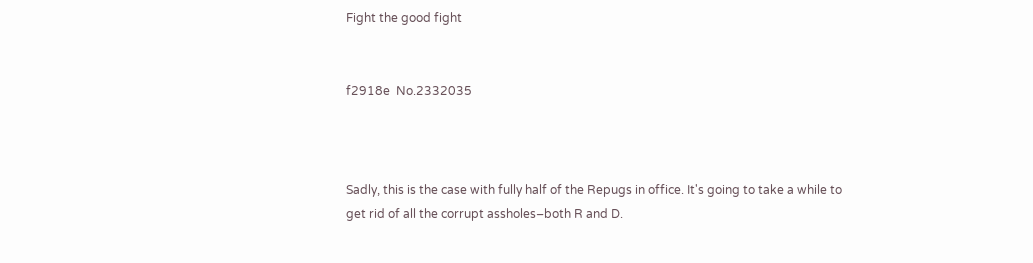Fight the good fight


f2918e  No.2332035



Sadly, this is the case with fully half of the Repugs in office. It's going to take a while to get rid of all the corrupt assholes–both R and D.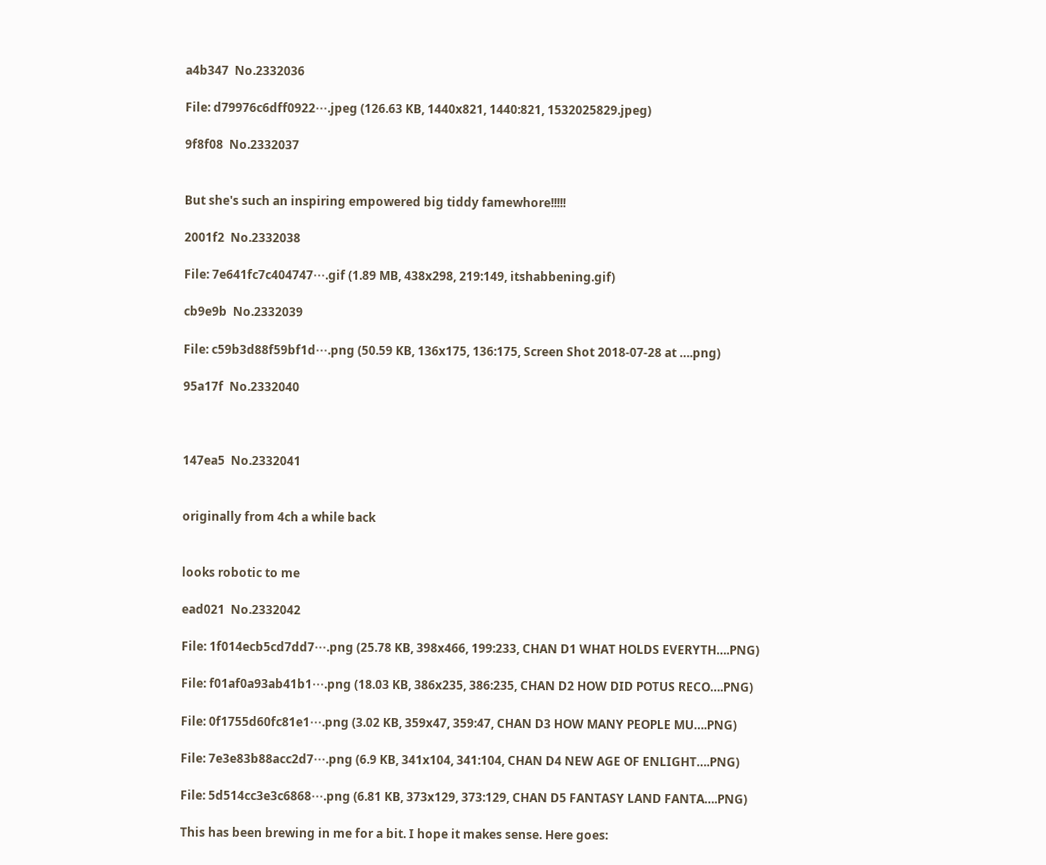a4b347  No.2332036

File: d79976c6dff0922⋯.jpeg (126.63 KB, 1440x821, 1440:821, 1532025829.jpeg)

9f8f08  No.2332037


But she's such an inspiring empowered big tiddy famewhore!!!!!

2001f2  No.2332038

File: 7e641fc7c404747⋯.gif (1.89 MB, 438x298, 219:149, itshabbening.gif)

cb9e9b  No.2332039

File: c59b3d88f59bf1d⋯.png (50.59 KB, 136x175, 136:175, Screen Shot 2018-07-28 at ….png)

95a17f  No.2332040



147ea5  No.2332041


originally from 4ch a while back


looks robotic to me

ead021  No.2332042

File: 1f014ecb5cd7dd7⋯.png (25.78 KB, 398x466, 199:233, CHAN D1 WHAT HOLDS EVERYTH….PNG)

File: f01af0a93ab41b1⋯.png (18.03 KB, 386x235, 386:235, CHAN D2 HOW DID POTUS RECO….PNG)

File: 0f1755d60fc81e1⋯.png (3.02 KB, 359x47, 359:47, CHAN D3 HOW MANY PEOPLE MU….PNG)

File: 7e3e83b88acc2d7⋯.png (6.9 KB, 341x104, 341:104, CHAN D4 NEW AGE OF ENLIGHT….PNG)

File: 5d514cc3e3c6868⋯.png (6.81 KB, 373x129, 373:129, CHAN D5 FANTASY LAND FANTA….PNG)

This has been brewing in me for a bit. I hope it makes sense. Here goes: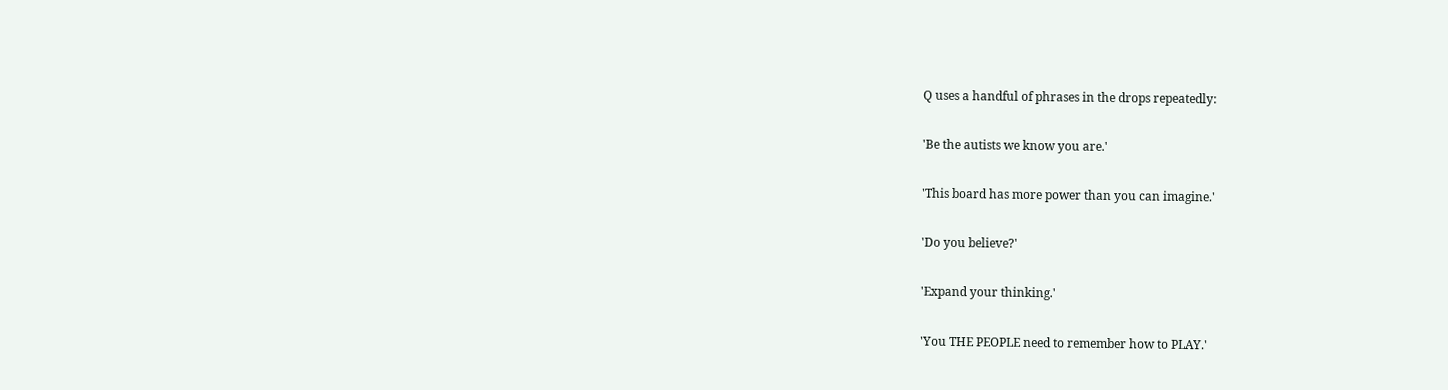Q uses a handful of phrases in the drops repeatedly:

'Be the autists we know you are.'

'This board has more power than you can imagine.'

'Do you believe?'

'Expand your thinking.'

'You THE PEOPLE need to remember how to PLAY.'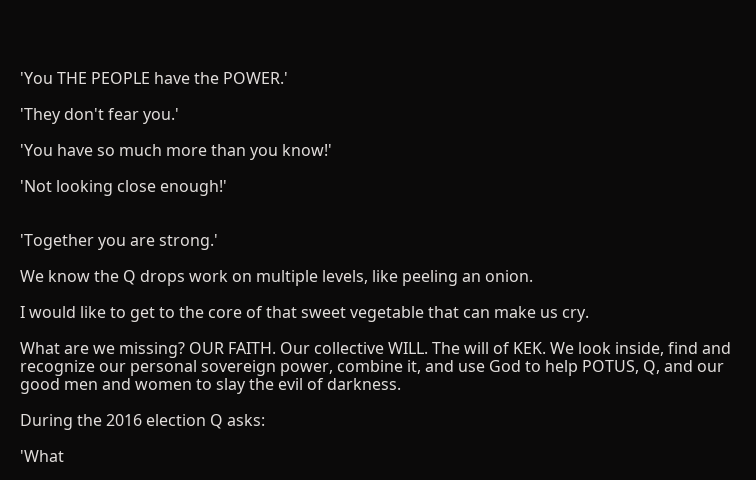'You THE PEOPLE have the POWER.'

'They don't fear you.'

'You have so much more than you know!'

'Not looking close enough!'


'Together you are strong.'

We know the Q drops work on multiple levels, like peeling an onion.

I would like to get to the core of that sweet vegetable that can make us cry.

What are we missing? OUR FAITH. Our collective WILL. The will of KEK. We look inside, find and recognize our personal sovereign power, combine it, and use God to help POTUS, Q, and our good men and women to slay the evil of darkness.

During the 2016 election Q asks:

'What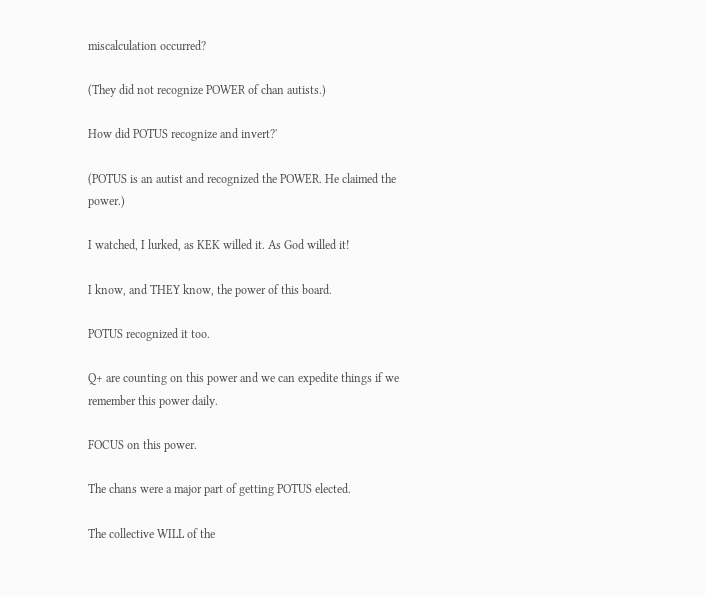miscalculation occurred?

(They did not recognize POWER of chan autists.)

How did POTUS recognize and invert?'

(POTUS is an autist and recognized the POWER. He claimed the power.)

I watched, I lurked, as KEK willed it. As God willed it!

I know, and THEY know, the power of this board.

POTUS recognized it too.

Q+ are counting on this power and we can expedite things if we remember this power daily.

FOCUS on this power.

The chans were a major part of getting POTUS elected.

The collective WILL of the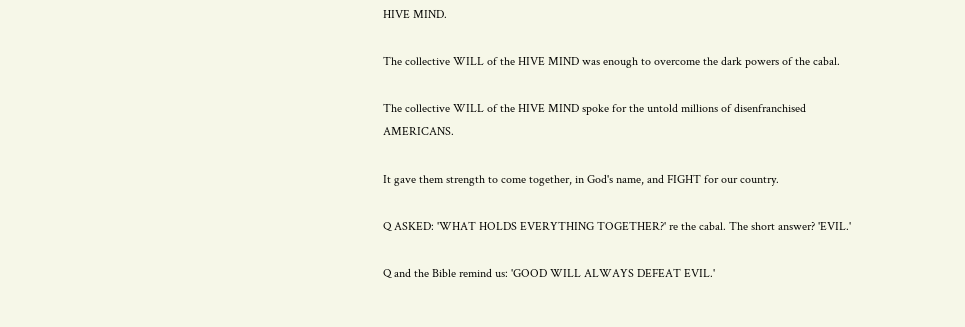HIVE MIND.

The collective WILL of the HIVE MIND was enough to overcome the dark powers of the cabal.

The collective WILL of the HIVE MIND spoke for the untold millions of disenfranchised AMERICANS.

It gave them strength to come together, in God's name, and FIGHT for our country.

Q ASKED: 'WHAT HOLDS EVERYTHING TOGETHER?' re the cabal. The short answer? 'EVIL.'

Q and the Bible remind us: 'GOOD WILL ALWAYS DEFEAT EVIL.'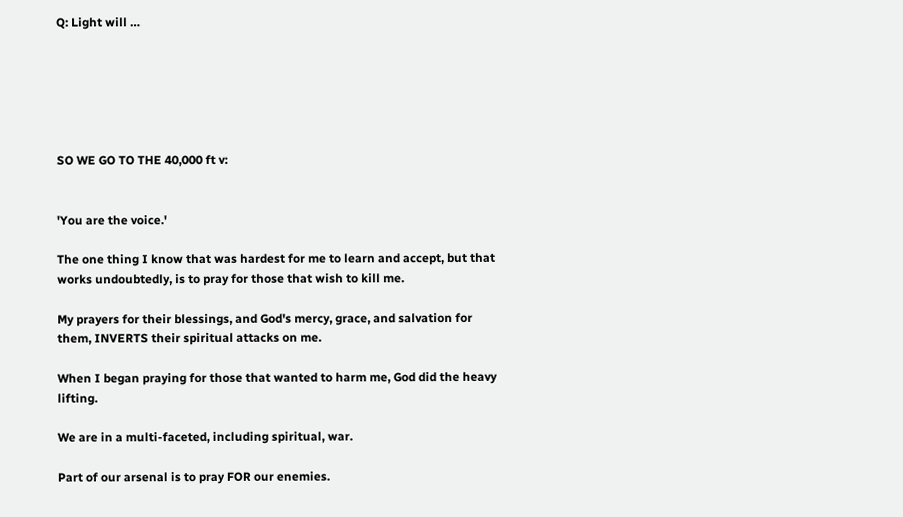Q: Light will …






SO WE GO TO THE 40,000 ft v:


'You are the voice.'

The one thing I know that was hardest for me to learn and accept, but that works undoubtedly, is to pray for those that wish to kill me.

My prayers for their blessings, and God's mercy, grace, and salvation for them, INVERTS their spiritual attacks on me.

When I began praying for those that wanted to harm me, God did the heavy lifting.

We are in a multi-faceted, including spiritual, war.

Part of our arsenal is to pray FOR our enemies.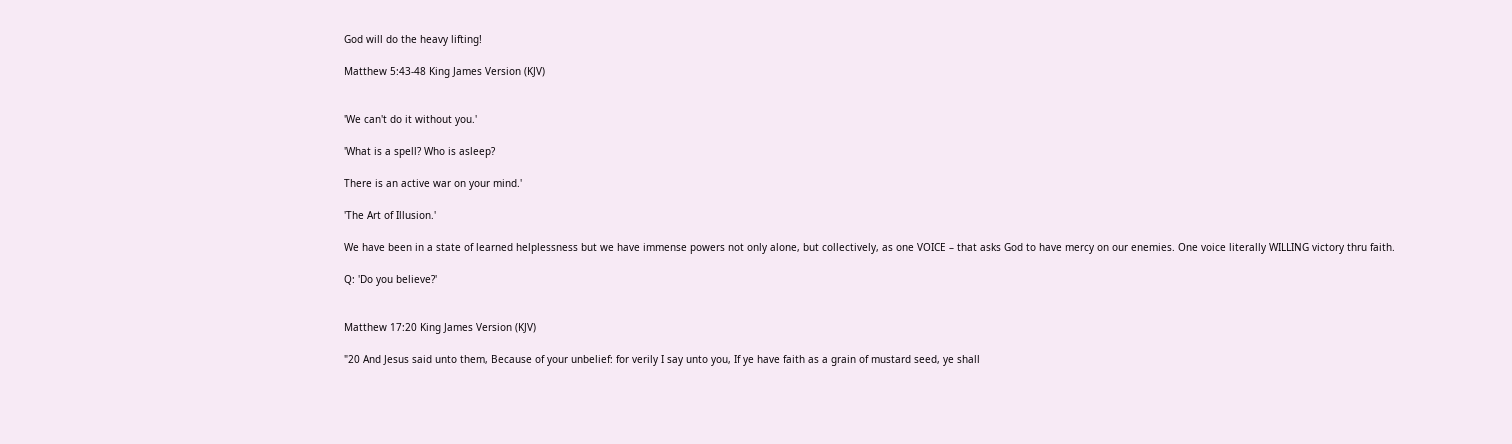God will do the heavy lifting!

Matthew 5:43-48 King James Version (KJV)


'We can't do it without you.'

'What is a spell? Who is asleep?

There is an active war on your mind.'

'The Art of Illusion.'

We have been in a state of learned helplessness but we have immense powers not only alone, but collectively, as one VOICE – that asks God to have mercy on our enemies. One voice literally WILLING victory thru faith.

Q: 'Do you believe?'


Matthew 17:20 King James Version (KJV)

"20 And Jesus said unto them, Because of your unbelief: for verily I say unto you, If ye have faith as a grain of mustard seed, ye shall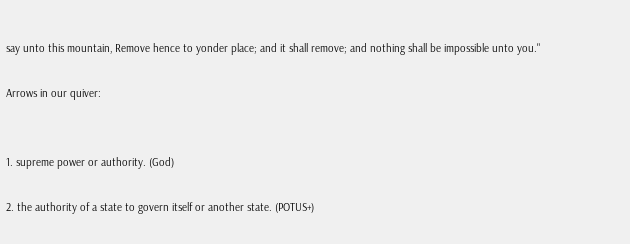say unto this mountain, Remove hence to yonder place; and it shall remove; and nothing shall be impossible unto you."

Arrows in our quiver:


1. supreme power or authority. (God)

2. the authority of a state to govern itself or another state. (POTUS+)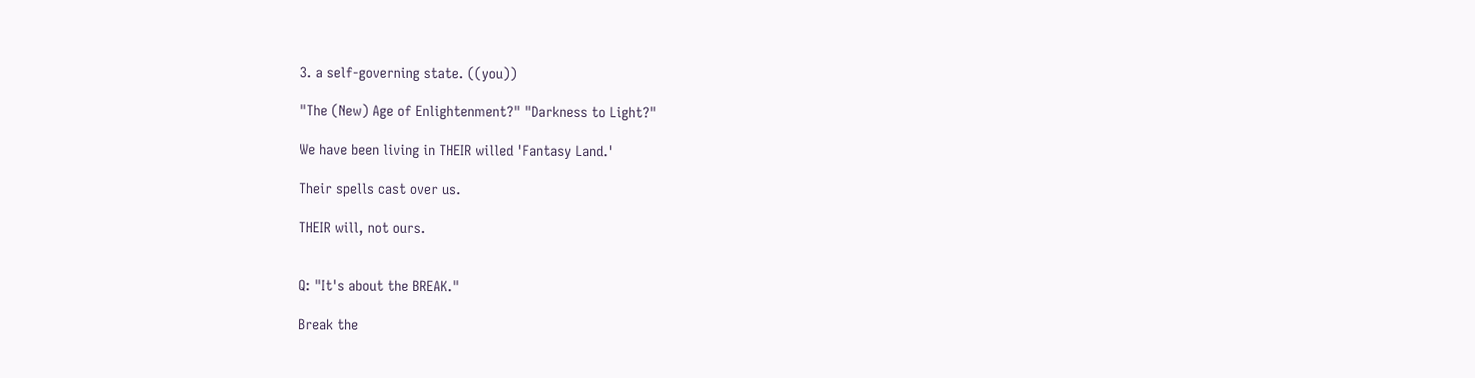3. a self-governing state. ((you))

"The (New) Age of Enlightenment?" "Darkness to Light?"

We have been living in THEIR willed 'Fantasy Land.'

Their spells cast over us.

THEIR will, not ours.


Q: "It's about the BREAK."

Break the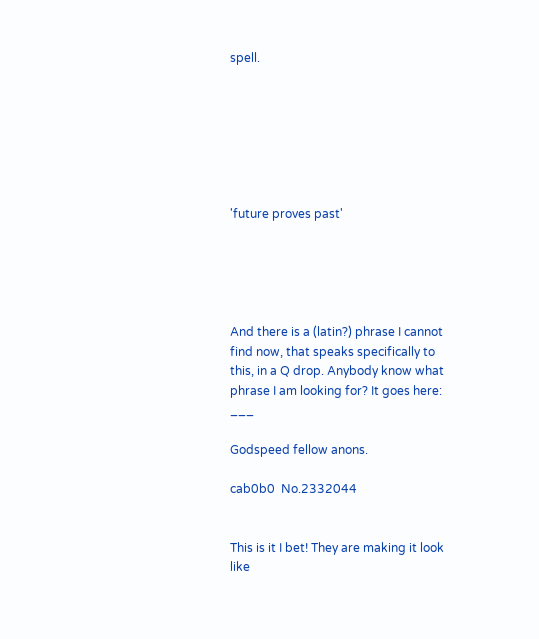spell.







'future proves past'





And there is a (latin?) phrase I cannot find now, that speaks specifically to this, in a Q drop. Anybody know what phrase I am looking for? It goes here: ___

Godspeed fellow anons.

cab0b0  No.2332044


This is it I bet! They are making it look like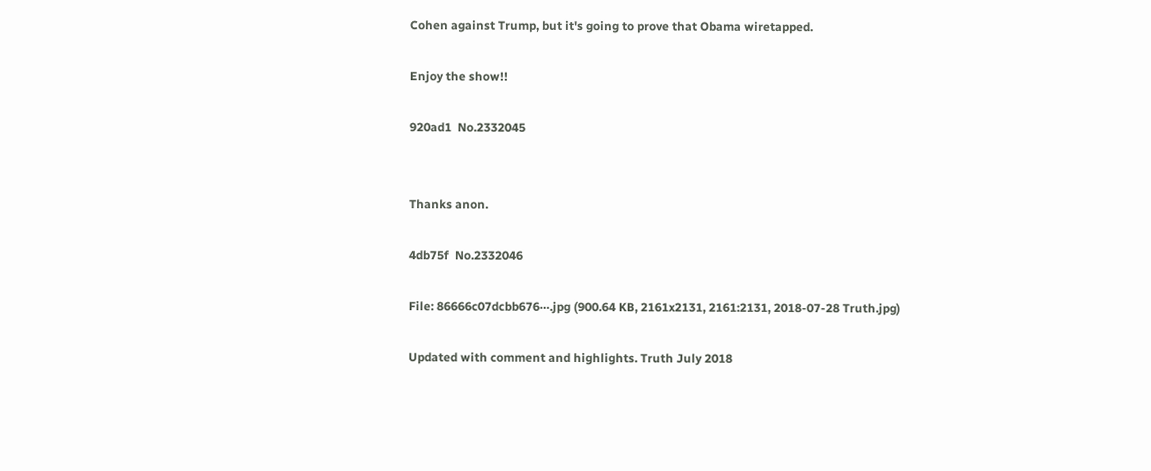Cohen against Trump, but it's going to prove that Obama wiretapped.

Enjoy the show!!

920ad1  No.2332045


Thanks anon.

4db75f  No.2332046

File: 86666c07dcbb676⋯.jpg (900.64 KB, 2161x2131, 2161:2131, 2018-07-28 Truth.jpg)

Updated with comment and highlights. Truth July 2018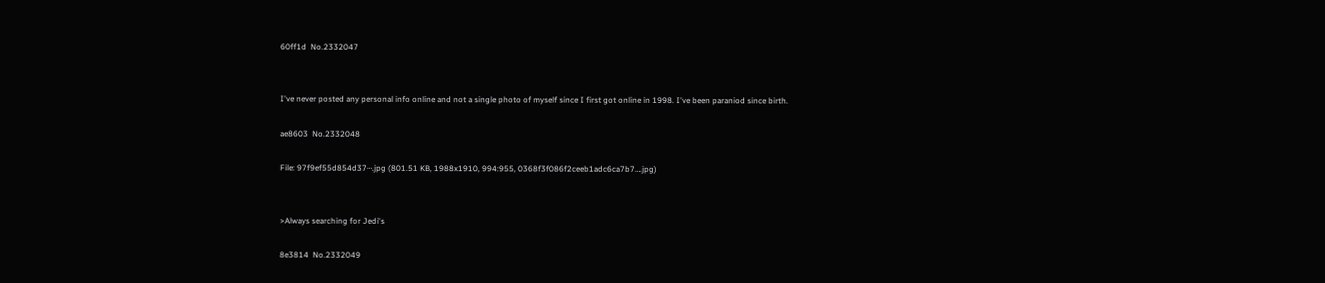60ff1d  No.2332047


I've never posted any personal info online and not a single photo of myself since I first got online in 1998. I've been paraniod since birth.

ae8603  No.2332048

File: 97f9ef55d854d37⋯.jpg (801.51 KB, 1988x1910, 994:955, 0368f3f086f2ceeb1adc6ca7b7….jpg)


>Always searching for Jedi's

8e3814  No.2332049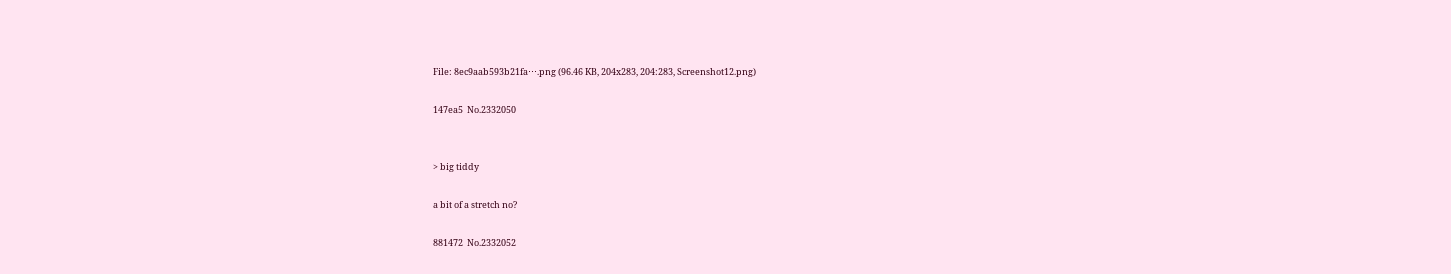File: 8ec9aab593b21fa⋯.png (96.46 KB, 204x283, 204:283, Screenshot12.png)

147ea5  No.2332050


> big tiddy

a bit of a stretch no?

881472  No.2332052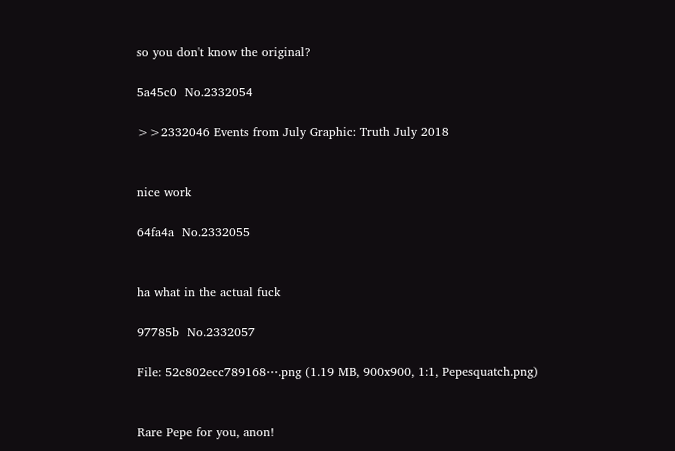so you don't know the original?

5a45c0  No.2332054

>>2332046 Events from July Graphic: Truth July 2018


nice work

64fa4a  No.2332055


ha what in the actual fuck

97785b  No.2332057

File: 52c802ecc789168⋯.png (1.19 MB, 900x900, 1:1, Pepesquatch.png)


Rare Pepe for you, anon!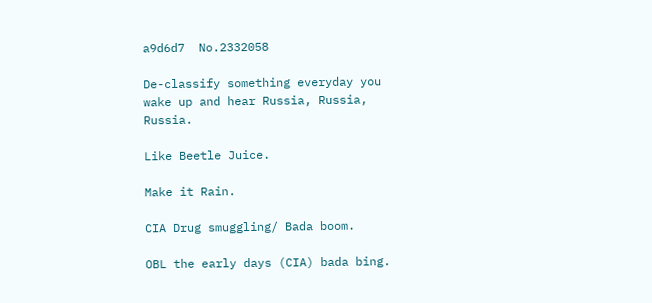a9d6d7  No.2332058

De-classify something everyday you wake up and hear Russia, Russia, Russia.

Like Beetle Juice.

Make it Rain.

CIA Drug smuggling/ Bada boom.

OBL the early days (CIA) bada bing.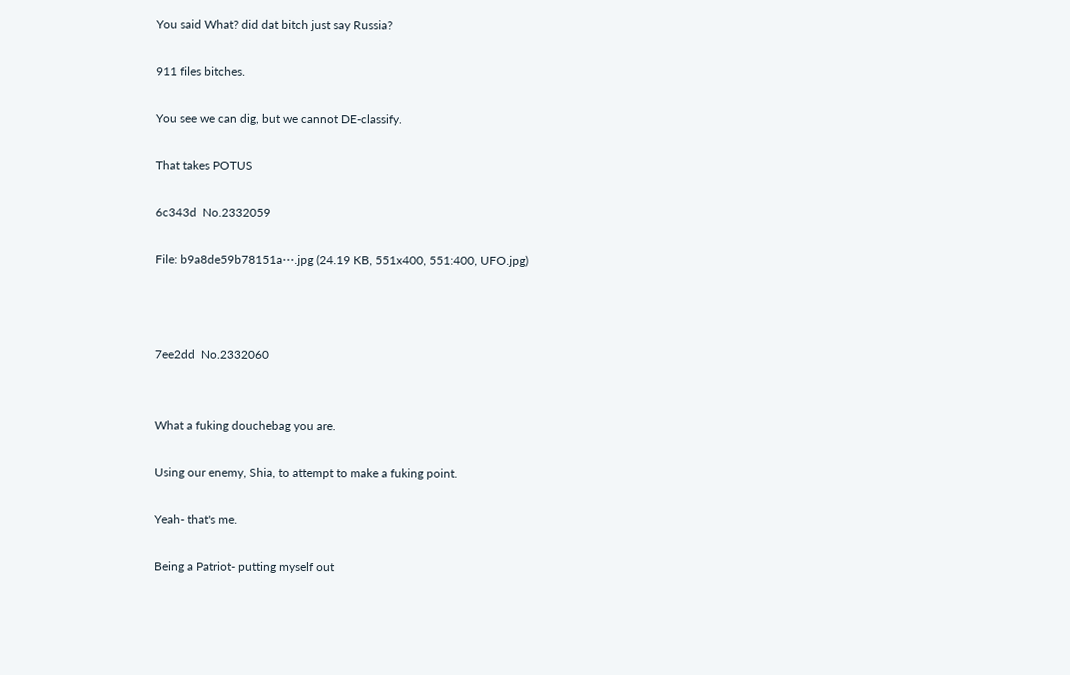You said What? did dat bitch just say Russia?

911 files bitches.

You see we can dig, but we cannot DE-classify.

That takes POTUS

6c343d  No.2332059

File: b9a8de59b78151a⋯.jpg (24.19 KB, 551x400, 551:400, UFO.jpg)



7ee2dd  No.2332060


What a fuking douchebag you are.

Using our enemy, Shia, to attempt to make a fuking point.

Yeah- that's me.

Being a Patriot- putting myself out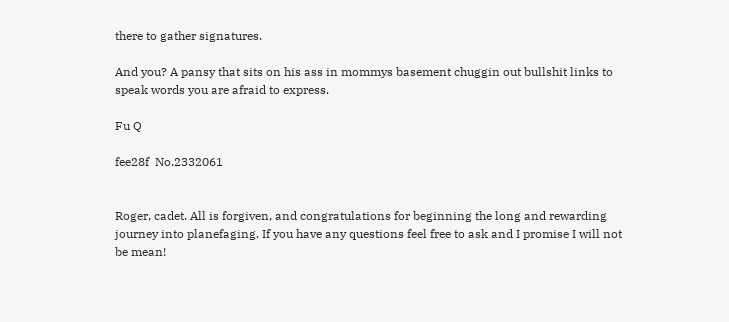there to gather signatures.

And you? A pansy that sits on his ass in mommys basement chuggin out bullshit links to speak words you are afraid to express.

Fu Q

fee28f  No.2332061


Roger, cadet. All is forgiven, and congratulations for beginning the long and rewarding journey into planefaging. If you have any questions feel free to ask and I promise I will not be mean!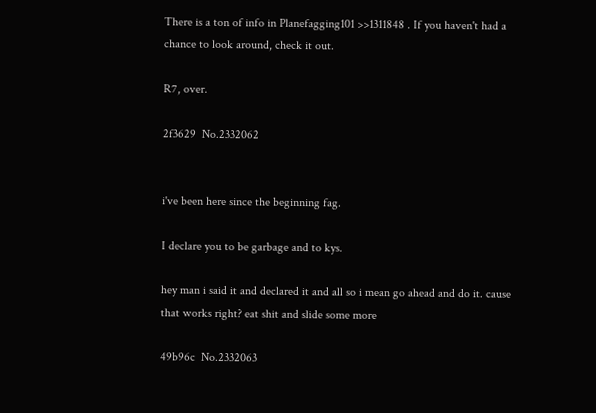There is a ton of info in Planefagging101 >>1311848 . If you haven't had a chance to look around, check it out.

R7, over.

2f3629  No.2332062


i've been here since the beginning fag.

I declare you to be garbage and to kys.

hey man i said it and declared it and all so i mean go ahead and do it. cause that works right? eat shit and slide some more

49b96c  No.2332063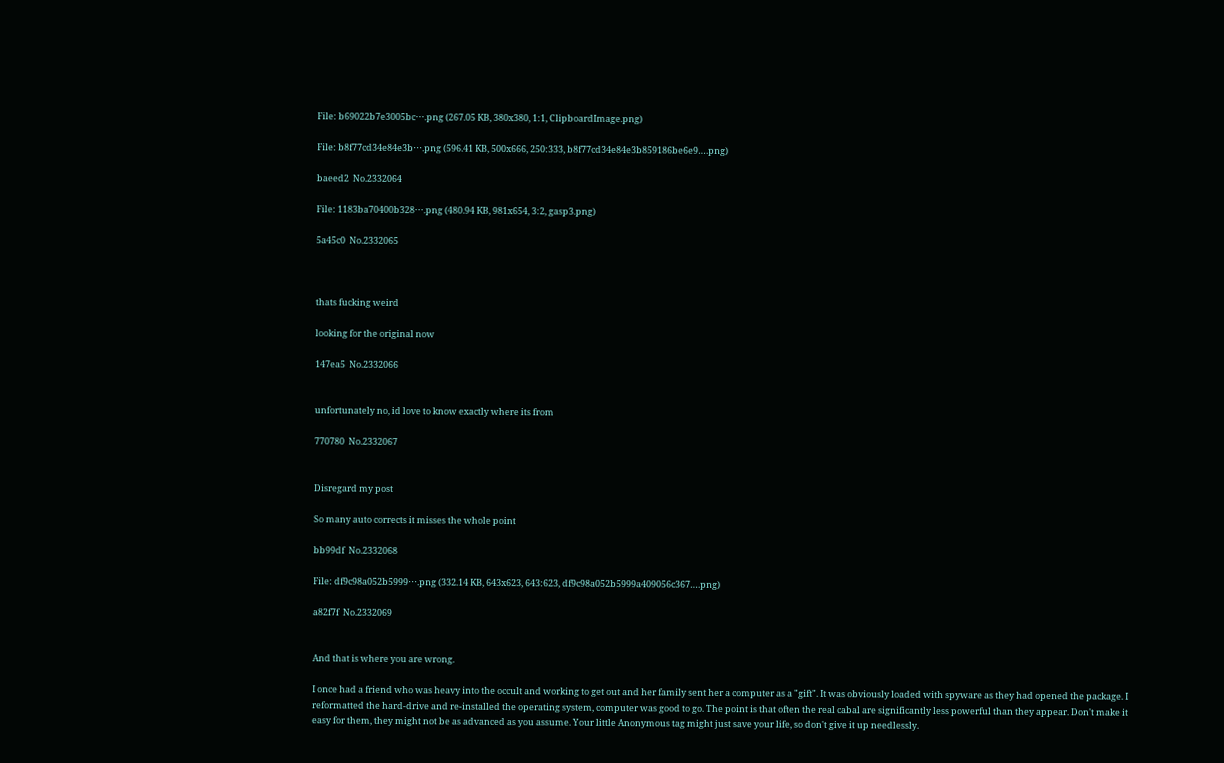File: b69022b7e3005bc⋯.png (267.05 KB, 380x380, 1:1, ClipboardImage.png)

File: b8f77cd34e84e3b⋯.png (596.41 KB, 500x666, 250:333, b8f77cd34e84e3b859186be6e9….png)

baeed2  No.2332064

File: 1183ba70400b328⋯.png (480.94 KB, 981x654, 3:2, gasp3.png)

5a45c0  No.2332065



thats fucking weird

looking for the original now

147ea5  No.2332066


unfortunately no, id love to know exactly where its from

770780  No.2332067


Disregard my post

So many auto corrects it misses the whole point

bb99df  No.2332068

File: df9c98a052b5999⋯.png (332.14 KB, 643x623, 643:623, df9c98a052b5999a409056c367….png)

a82f7f  No.2332069


And that is where you are wrong.

I once had a friend who was heavy into the occult and working to get out and her family sent her a computer as a "gift". It was obviously loaded with spyware as they had opened the package. I reformatted the hard-drive and re-installed the operating system, computer was good to go. The point is that often the real cabal are significantly less powerful than they appear. Don't make it easy for them, they might not be as advanced as you assume. Your little Anonymous tag might just save your life, so don't give it up needlessly.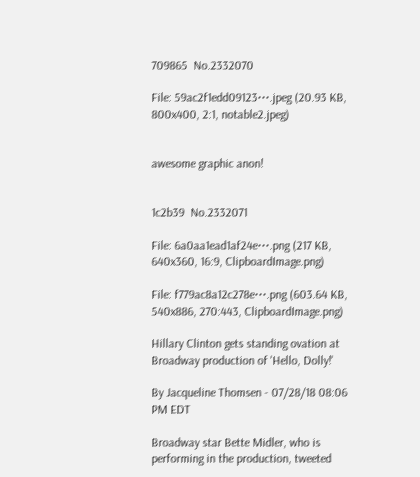709865  No.2332070

File: 59ac2f1edd09123⋯.jpeg (20.93 KB, 800x400, 2:1, notable2.jpeg)


awesome graphic anon!


1c2b39  No.2332071

File: 6a0aa1ead1af24e⋯.png (217 KB, 640x360, 16:9, ClipboardImage.png)

File: f779ac8a12c278e⋯.png (603.64 KB, 540x886, 270:443, ClipboardImage.png)

Hillary Clinton gets standing ovation at Broadway production of 'Hello, Dolly!'

By Jacqueline Thomsen - 07/28/18 08:06 PM EDT

Broadway star Bette Midler, who is performing in the production, tweeted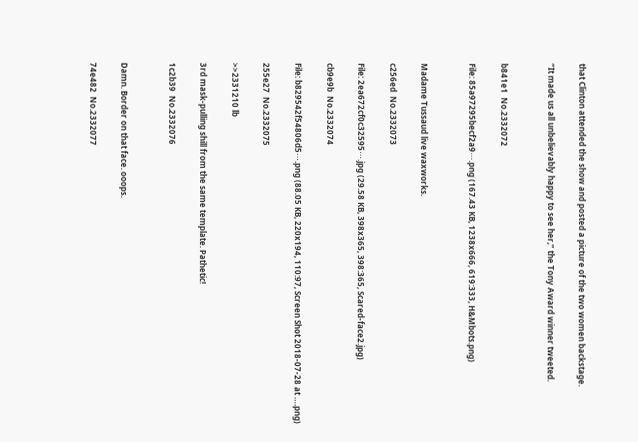that Clinton attended the show and posted a picture of the two women backstage.

“It made us all unbelievably happy to see her,” the Tony Award winner tweeted.


b841e1  No.2332072

File: 85a97295becf2a9⋯.png (167.43 KB, 1238x666, 619:333, H&Mbots.png)


Madame Tussaud live waxworks.

c256ed  No.2332073

File: 2ea672cf0c32595⋯.jpg (29.58 KB, 398x365, 398:365, Scared-face2.jpg)

cb9e9b  No.2332074

File: b829542f54806d5⋯.png (88.05 KB, 220x194, 110:97, Screen Shot 2018-07-28 at ….png)

255e27  No.2332075

>>2331210 lb

3rd mask-pulling shill from the same template. Pathetic!

1c2b39  No.2332076


Damn. Border on that face. ooops.

74e482  No.2332077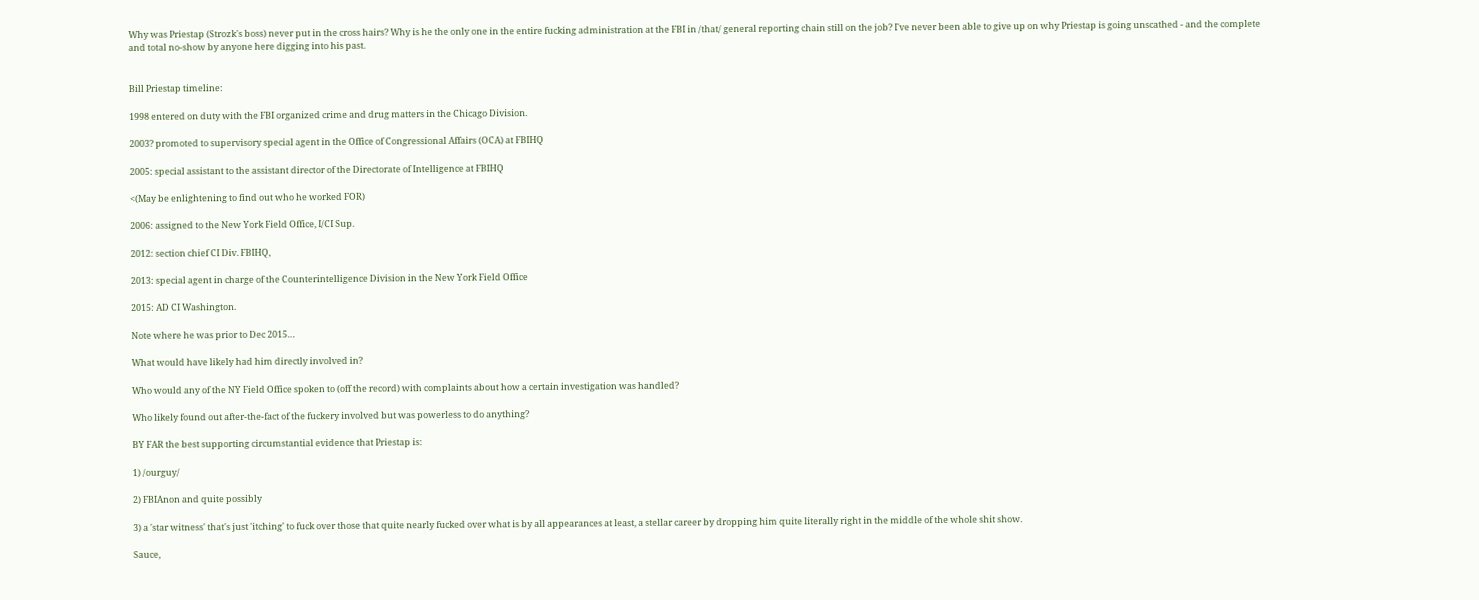Why was Priestap (Strozk's boss) never put in the cross hairs? Why is he the only one in the entire fucking administration at the FBI in /that/ general reporting chain still on the job? I've never been able to give up on why Priestap is going unscathed - and the complete and total no-show by anyone here digging into his past.


Bill Priestap timeline:

1998 entered on duty with the FBI organized crime and drug matters in the Chicago Division.

2003? promoted to supervisory special agent in the Office of Congressional Affairs (OCA) at FBIHQ

2005: special assistant to the assistant director of the Directorate of Intelligence at FBIHQ

<(May be enlightening to find out who he worked FOR)

2006: assigned to the New York Field Office, I/CI Sup.

2012: section chief CI Div. FBIHQ,

2013: special agent in charge of the Counterintelligence Division in the New York Field Office

2015: AD CI Washington.

Note where he was prior to Dec 2015…

What would have likely had him directly involved in?

Who would any of the NY Field Office spoken to (off the record) with complaints about how a certain investigation was handled?

Who likely found out after-the-fact of the fuckery involved but was powerless to do anything?

BY FAR the best supporting circumstantial evidence that Priestap is:

1) /ourguy/

2) FBIAnon and quite possibly

3) a 'star witness' that's just 'itching' to fuck over those that quite nearly fucked over what is by all appearances at least, a stellar career by dropping him quite literally right in the middle of the whole shit show.

Sauce,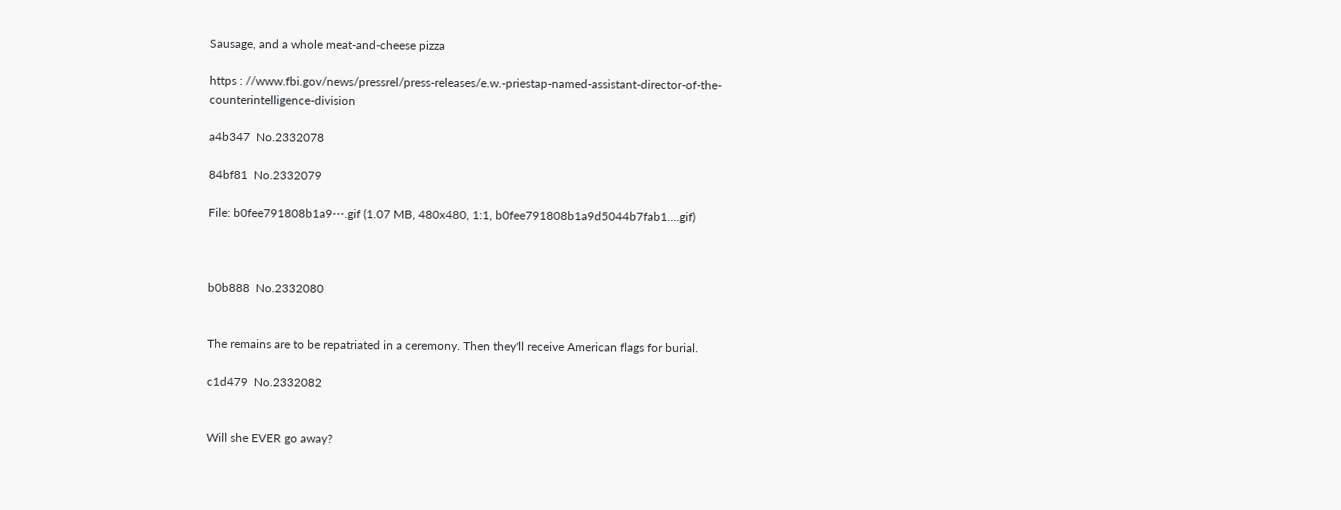Sausage, and a whole meat-and-cheese pizza

https : //www.fbi.gov/news/pressrel/press-releases/e.w.-priestap-named-assistant-director-of-the-counterintelligence-division

a4b347  No.2332078

84bf81  No.2332079

File: b0fee791808b1a9⋯.gif (1.07 MB, 480x480, 1:1, b0fee791808b1a9d5044b7fab1….gif)



b0b888  No.2332080


The remains are to be repatriated in a ceremony. Then they'll receive American flags for burial.

c1d479  No.2332082


Will she EVER go away?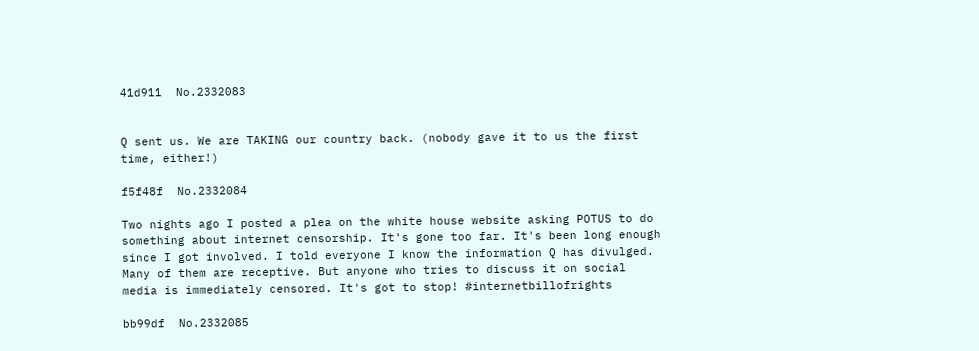41d911  No.2332083


Q sent us. We are TAKING our country back. (nobody gave it to us the first time, either!)

f5f48f  No.2332084

Two nights ago I posted a plea on the white house website asking POTUS to do something about internet censorship. It's gone too far. It's been long enough since I got involved. I told everyone I know the information Q has divulged. Many of them are receptive. But anyone who tries to discuss it on social media is immediately censored. It's got to stop! #internetbillofrights

bb99df  No.2332085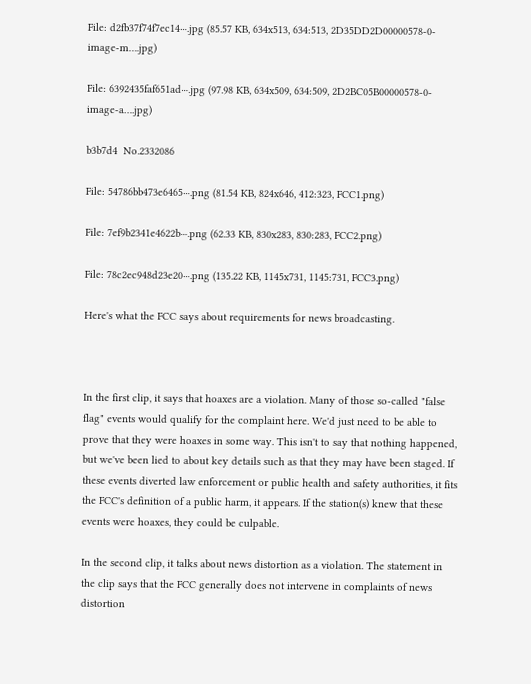File: d2fb37f74f7ec14⋯.jpg (85.57 KB, 634x513, 634:513, 2D35DD2D00000578-0-image-m….jpg)

File: 6392435faf651ad⋯.jpg (97.98 KB, 634x509, 634:509, 2D2BC05B00000578-0-image-a….jpg)

b3b7d4  No.2332086

File: 54786bb473e6465⋯.png (81.54 KB, 824x646, 412:323, FCC1.png)

File: 7ef9b2341e4622b⋯.png (62.33 KB, 830x283, 830:283, FCC2.png)

File: 78c2ec948d23e20⋯.png (135.22 KB, 1145x731, 1145:731, FCC3.png)

Here's what the FCC says about requirements for news broadcasting.



In the first clip, it says that hoaxes are a violation. Many of those so-called "false flag" events would qualify for the complaint here. We'd just need to be able to prove that they were hoaxes in some way. This isn't to say that nothing happened, but we've been lied to about key details such as that they may have been staged. If these events diverted law enforcement or public health and safety authorities, it fits the FCC's definition of a public harm, it appears. If the station(s) knew that these events were hoaxes, they could be culpable.

In the second clip, it talks about news distortion as a violation. The statement in the clip says that the FCC generally does not intervene in complaints of news distortion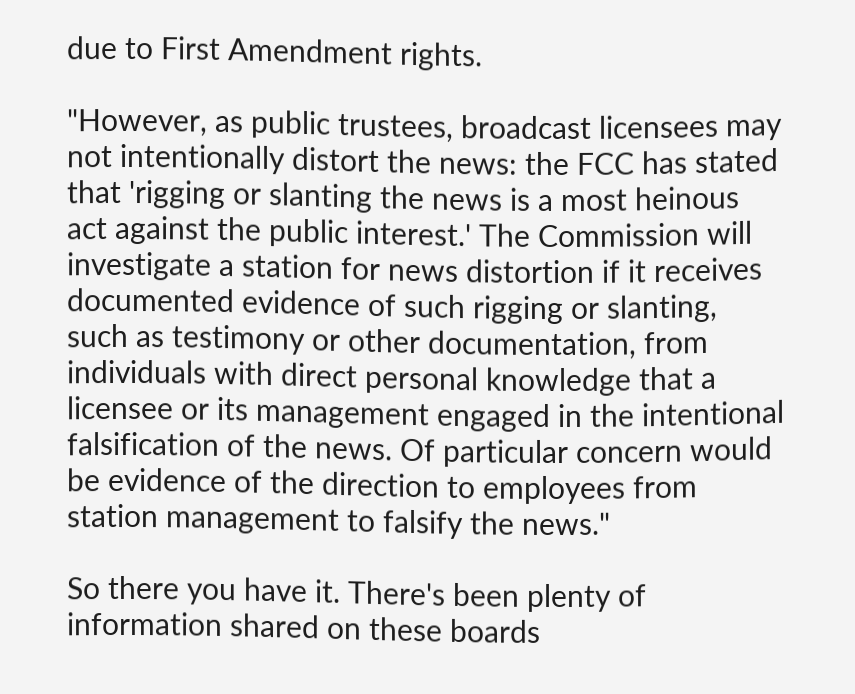due to First Amendment rights.

"However, as public trustees, broadcast licensees may not intentionally distort the news: the FCC has stated that 'rigging or slanting the news is a most heinous act against the public interest.' The Commission will investigate a station for news distortion if it receives documented evidence of such rigging or slanting, such as testimony or other documentation, from individuals with direct personal knowledge that a licensee or its management engaged in the intentional falsification of the news. Of particular concern would be evidence of the direction to employees from station management to falsify the news."

So there you have it. There's been plenty of information shared on these boards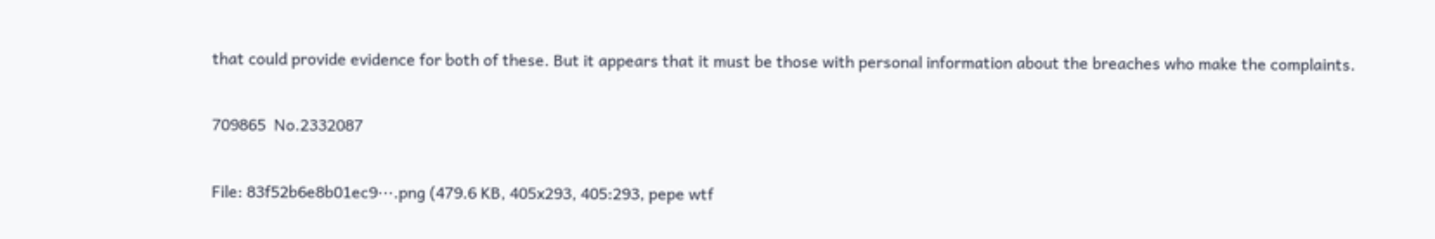that could provide evidence for both of these. But it appears that it must be those with personal information about the breaches who make the complaints.

709865  No.2332087

File: 83f52b6e8b01ec9⋯.png (479.6 KB, 405x293, 405:293, pepe wtf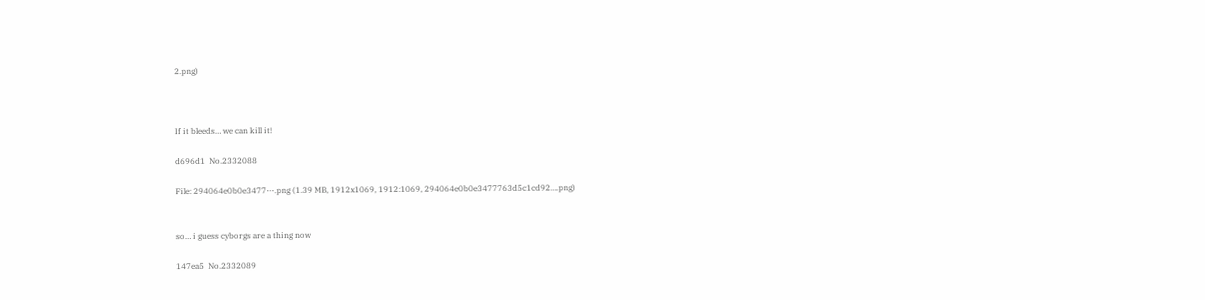2.png)



If it bleeds… we can kill it!

d696d1  No.2332088

File: 294064e0b0e3477⋯.png (1.39 MB, 1912x1069, 1912:1069, 294064e0b0e3477763d5c1cd92….png)


so… i guess cyborgs are a thing now

147ea5  No.2332089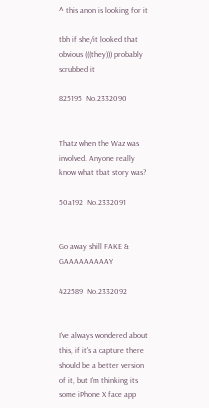^ this anon is looking for it

tbh if she/it looked that obvious (((they))) probably scrubbed it

825195  No.2332090


Thatz when the Waz was involved. Anyone really know what tbat story was?

50a192  No.2332091


Go away shill FAKE & GAAAAAAAAAY

422589  No.2332092


I've always wondered about this, if it's a capture there should be a better version of it, but I'm thinking its some iPhone X face app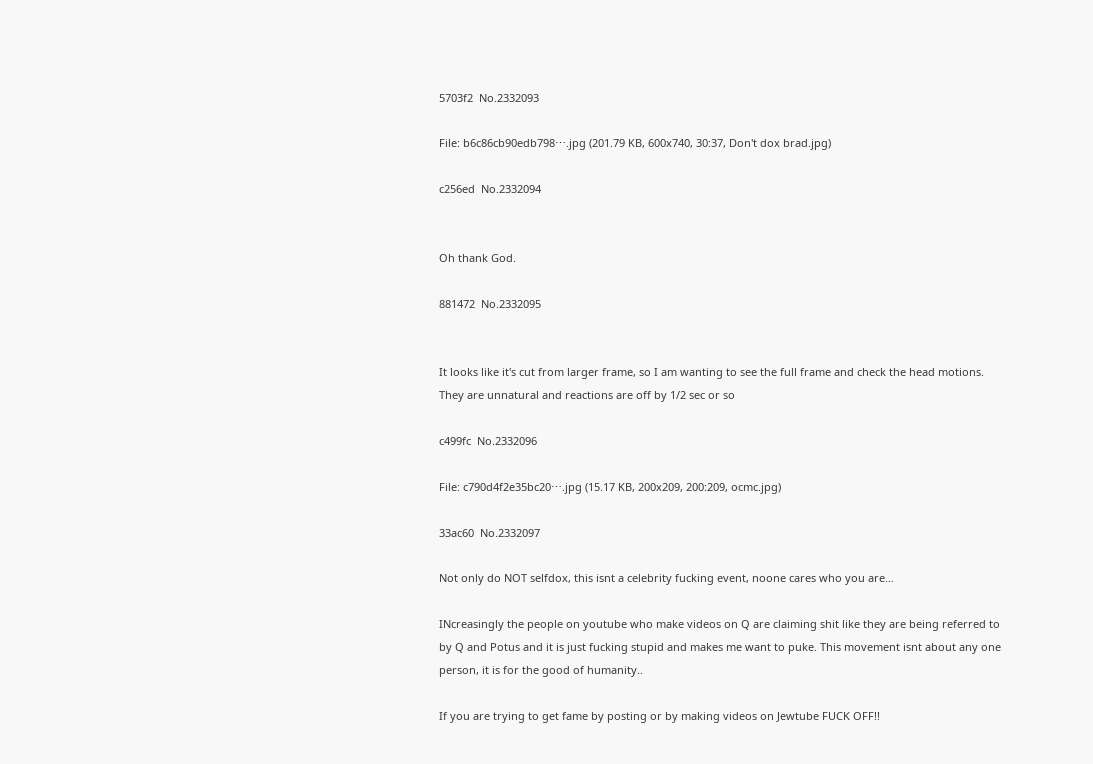5703f2  No.2332093

File: b6c86cb90edb798⋯.jpg (201.79 KB, 600x740, 30:37, Don't dox brad.jpg)

c256ed  No.2332094


Oh thank God.

881472  No.2332095


It looks like it's cut from larger frame, so I am wanting to see the full frame and check the head motions. They are unnatural and reactions are off by 1/2 sec or so

c499fc  No.2332096

File: c790d4f2e35bc20⋯.jpg (15.17 KB, 200x209, 200:209, ocmc.jpg)

33ac60  No.2332097

Not only do NOT selfdox, this isnt a celebrity fucking event, noone cares who you are…

INcreasingly the people on youtube who make videos on Q are claiming shit like they are being referred to by Q and Potus and it is just fucking stupid and makes me want to puke. This movement isnt about any one person, it is for the good of humanity..

If you are trying to get fame by posting or by making videos on Jewtube FUCK OFF!!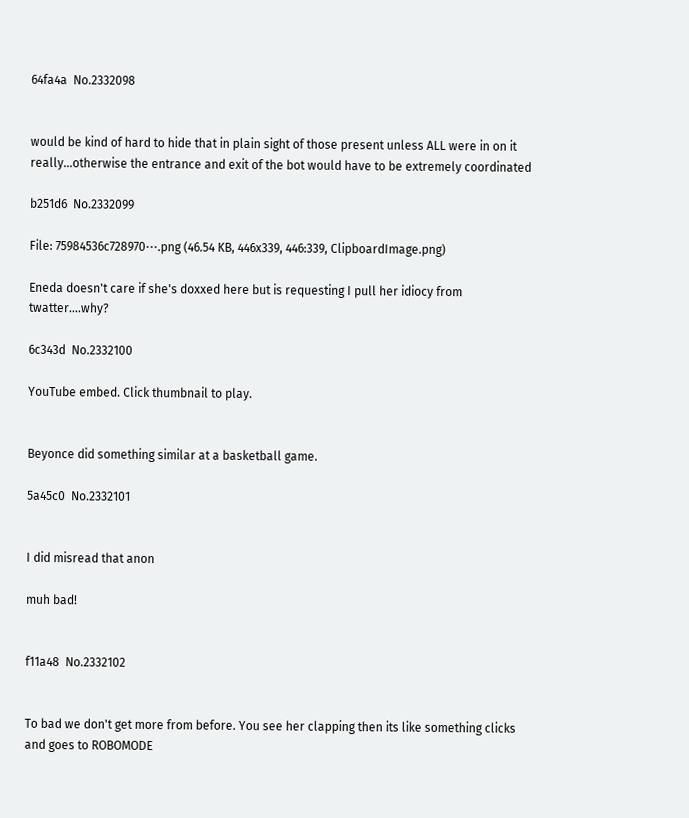64fa4a  No.2332098


would be kind of hard to hide that in plain sight of those present unless ALL were in on it really…otherwise the entrance and exit of the bot would have to be extremely coordinated

b251d6  No.2332099

File: 75984536c728970⋯.png (46.54 KB, 446x339, 446:339, ClipboardImage.png)

Eneda doesn't care if she's doxxed here but is requesting I pull her idiocy from twatter….why?

6c343d  No.2332100

YouTube embed. Click thumbnail to play.


Beyonce did something similar at a basketball game.

5a45c0  No.2332101


I did misread that anon

muh bad!


f11a48  No.2332102


To bad we don't get more from before. You see her clapping then its like something clicks and goes to ROBOMODE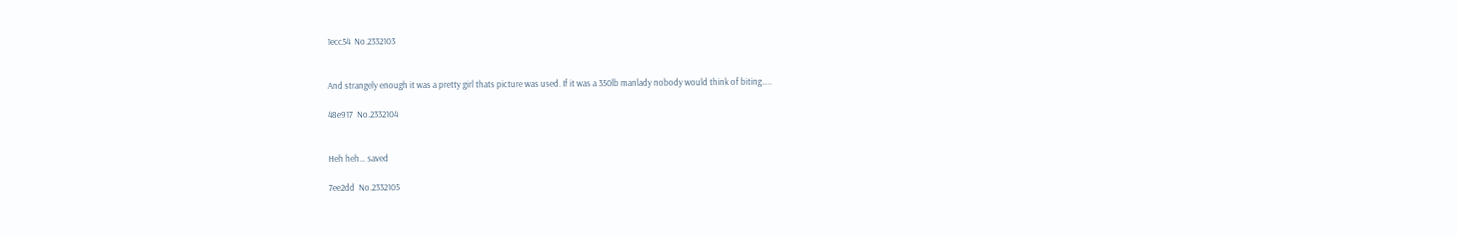1ecc54  No.2332103


And strangely enough it was a pretty girl thats picture was used. If it was a 350lb manlady nobody would think of biting…..

48e917  No.2332104


Heh heh… saved

7ee2dd  No.2332105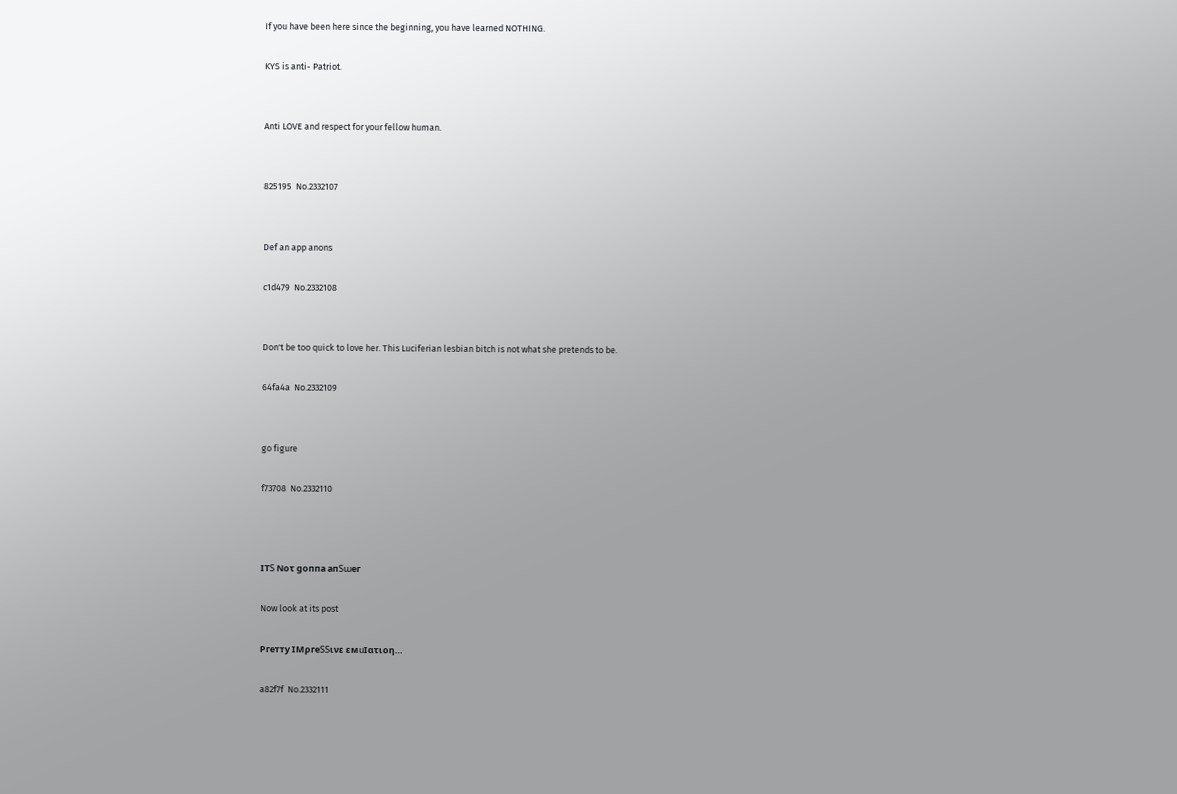If you have been here since the beginning, you have learned NOTHING.

KYS is anti- Patriot.


Anti LOVE and respect for your fellow human.


825195  No.2332107


Def an app anons

c1d479  No.2332108


Don't be too quick to love her. This Luciferian lesbian bitch is not what she pretends to be.

64fa4a  No.2332109


go figure

f73708  No.2332110



ΙΤՏ Νοτ gоппа апՏաег

Now look at its post

Ргетту ΙΜρгеՏՏινε εмսΙατιοη…

a82f7f  No.2332111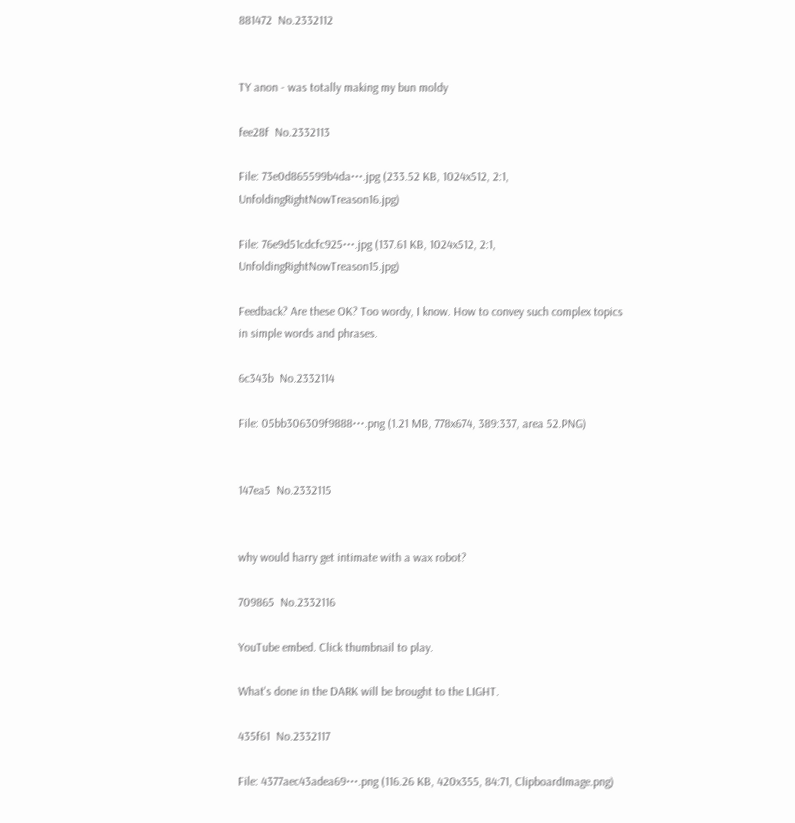881472  No.2332112


TY anon - was totally making my bun moldy

fee28f  No.2332113

File: 73e0d865599b4da⋯.jpg (233.52 KB, 1024x512, 2:1, UnfoldingRightNowTreason16.jpg)

File: 76e9d51cdcfc925⋯.jpg (137.61 KB, 1024x512, 2:1, UnfoldingRightNowTreason15.jpg)

Feedback? Are these OK? Too wordy, I know. How to convey such complex topics in simple words and phrases.

6c343b  No.2332114

File: 05bb306309f9888⋯.png (1.21 MB, 778x674, 389:337, area 52.PNG)


147ea5  No.2332115


why would harry get intimate with a wax robot?

709865  No.2332116

YouTube embed. Click thumbnail to play.

What's done in the DARK will be brought to the LIGHT.

435f61  No.2332117

File: 4377aec43adea69⋯.png (116.26 KB, 420x355, 84:71, ClipboardImage.png)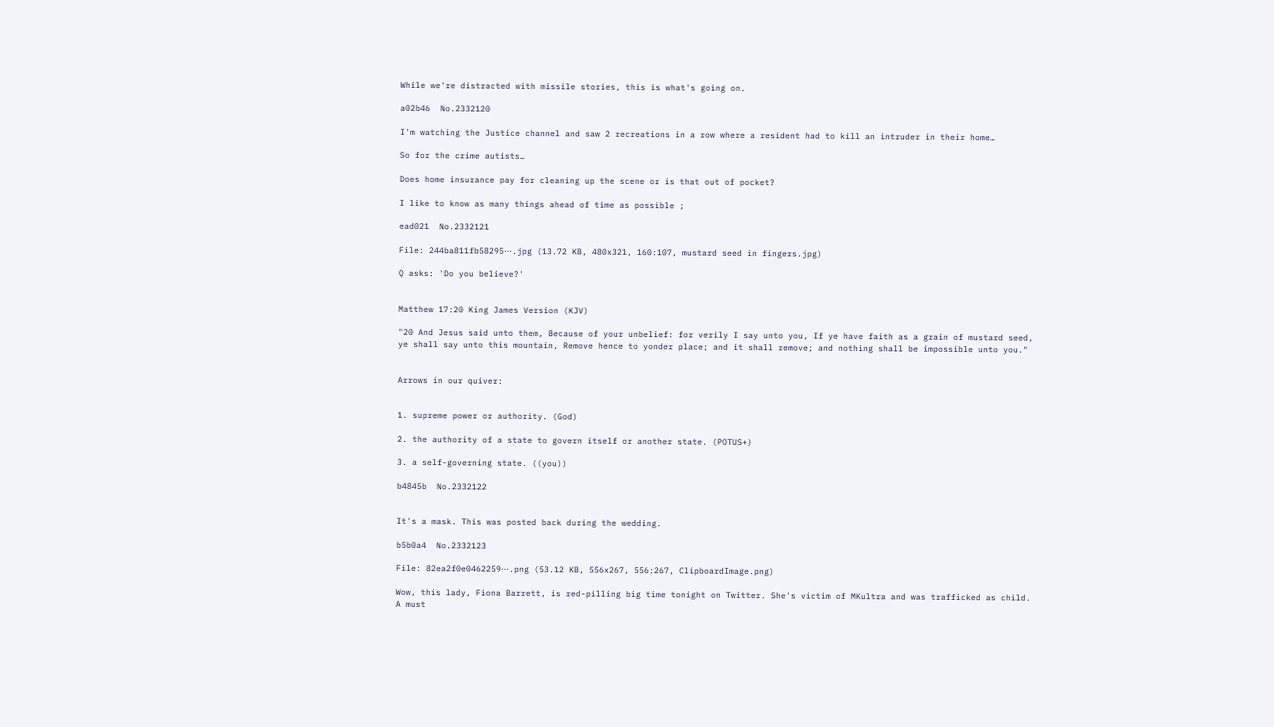While we're distracted with missile stories, this is what's going on.

a02b46  No.2332120

I'm watching the Justice channel and saw 2 recreations in a row where a resident had to kill an intruder in their home…

So for the crime autists…

Does home insurance pay for cleaning up the scene or is that out of pocket?

I like to know as many things ahead of time as possible ;

ead021  No.2332121

File: 244ba811fb58295⋯.jpg (13.72 KB, 480x321, 160:107, mustard seed in fingers.jpg)

Q asks: 'Do you believe?'


Matthew 17:20 King James Version (KJV)

"20 And Jesus said unto them, Because of your unbelief: for verily I say unto you, If ye have faith as a grain of mustard seed, ye shall say unto this mountain, Remove hence to yonder place; and it shall remove; and nothing shall be impossible unto you."


Arrows in our quiver:


1. supreme power or authority. (God)

2. the authority of a state to govern itself or another state. (POTUS+)

3. a self-governing state. ((you))

b4845b  No.2332122


It's a mask. This was posted back during the wedding.

b5b0a4  No.2332123

File: 82ea2f0e0462259⋯.png (53.12 KB, 556x267, 556:267, ClipboardImage.png)

Wow, this lady, Fiona Barrett, is red-pilling big time tonight on Twitter. She's victim of MKultra and was trafficked as child. A must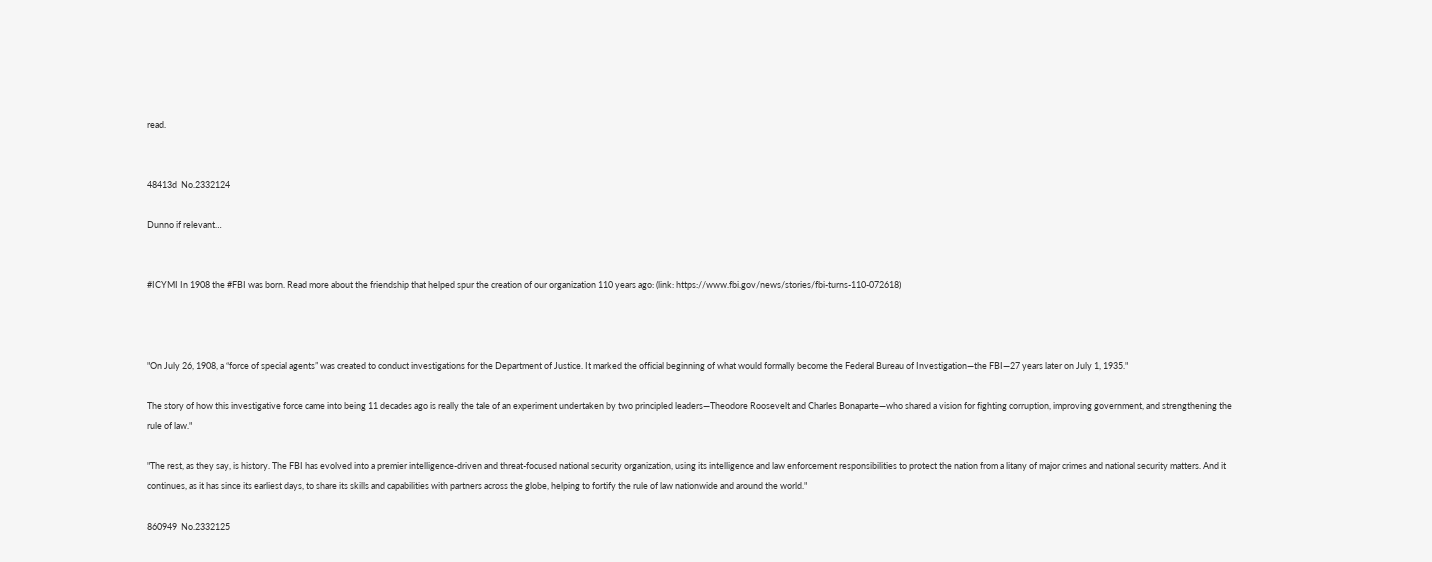read.


48413d  No.2332124

Dunno if relevant…


#ICYMI In 1908 the #FBI was born. Read more about the friendship that helped spur the creation of our organization 110 years ago: (link: https://www.fbi.gov/news/stories/fbi-turns-110-072618)



"On July 26, 1908, a “force of special agents” was created to conduct investigations for the Department of Justice. It marked the official beginning of what would formally become the Federal Bureau of Investigation—the FBI—27 years later on July 1, 1935."

The story of how this investigative force came into being 11 decades ago is really the tale of an experiment undertaken by two principled leaders—Theodore Roosevelt and Charles Bonaparte—who shared a vision for fighting corruption, improving government, and strengthening the rule of law."

"The rest, as they say, is history. The FBI has evolved into a premier intelligence-driven and threat-focused national security organization, using its intelligence and law enforcement responsibilities to protect the nation from a litany of major crimes and national security matters. And it continues, as it has since its earliest days, to share its skills and capabilities with partners across the globe, helping to fortify the rule of law nationwide and around the world."

860949  No.2332125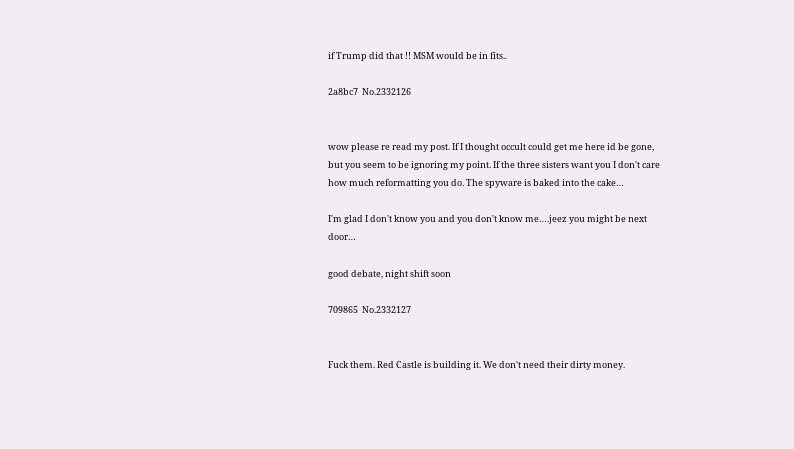if Trump did that !! MSM would be in fits..

2a8bc7  No.2332126


wow please re read my post. If I thought occult could get me here id be gone, but you seem to be ignoring my point. If the three sisters want you I don't care how much reformatting you do. The spyware is baked into the cake…

I'm glad I don't know you and you don't know me….jeez you might be next door…

good debate, night shift soon

709865  No.2332127


Fuck them. Red Castle is building it. We don't need their dirty money.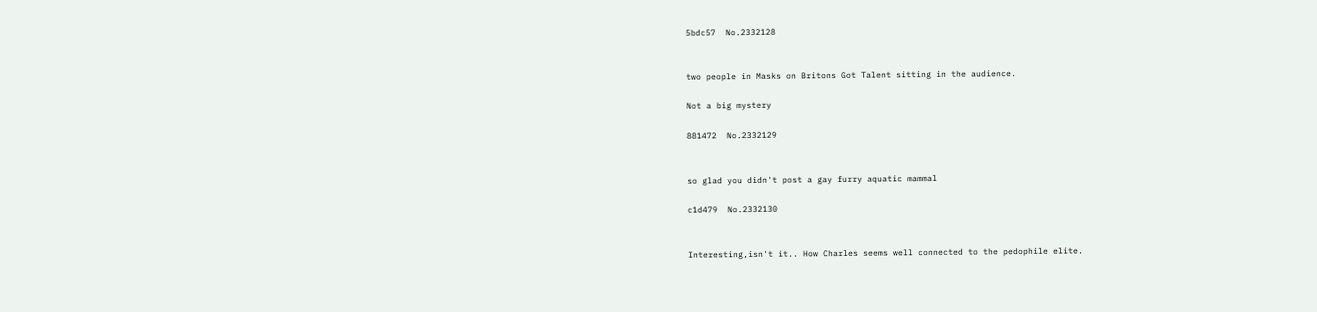5bdc57  No.2332128


two people in Masks on Britons Got Talent sitting in the audience.

Not a big mystery

881472  No.2332129


so glad you didn't post a gay furry aquatic mammal

c1d479  No.2332130


Interesting,isn't it.. How Charles seems well connected to the pedophile elite.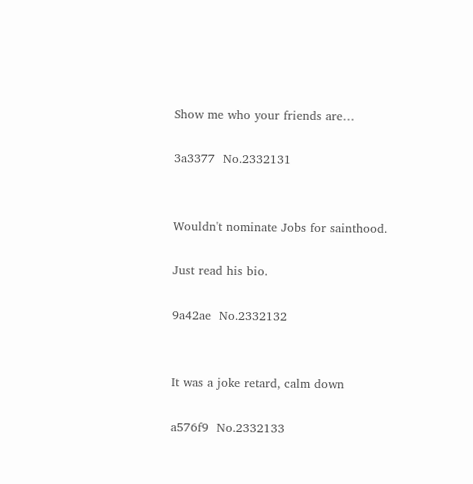Show me who your friends are…

3a3377  No.2332131


Wouldn't nominate Jobs for sainthood.

Just read his bio.

9a42ae  No.2332132


It was a joke retard, calm down

a576f9  No.2332133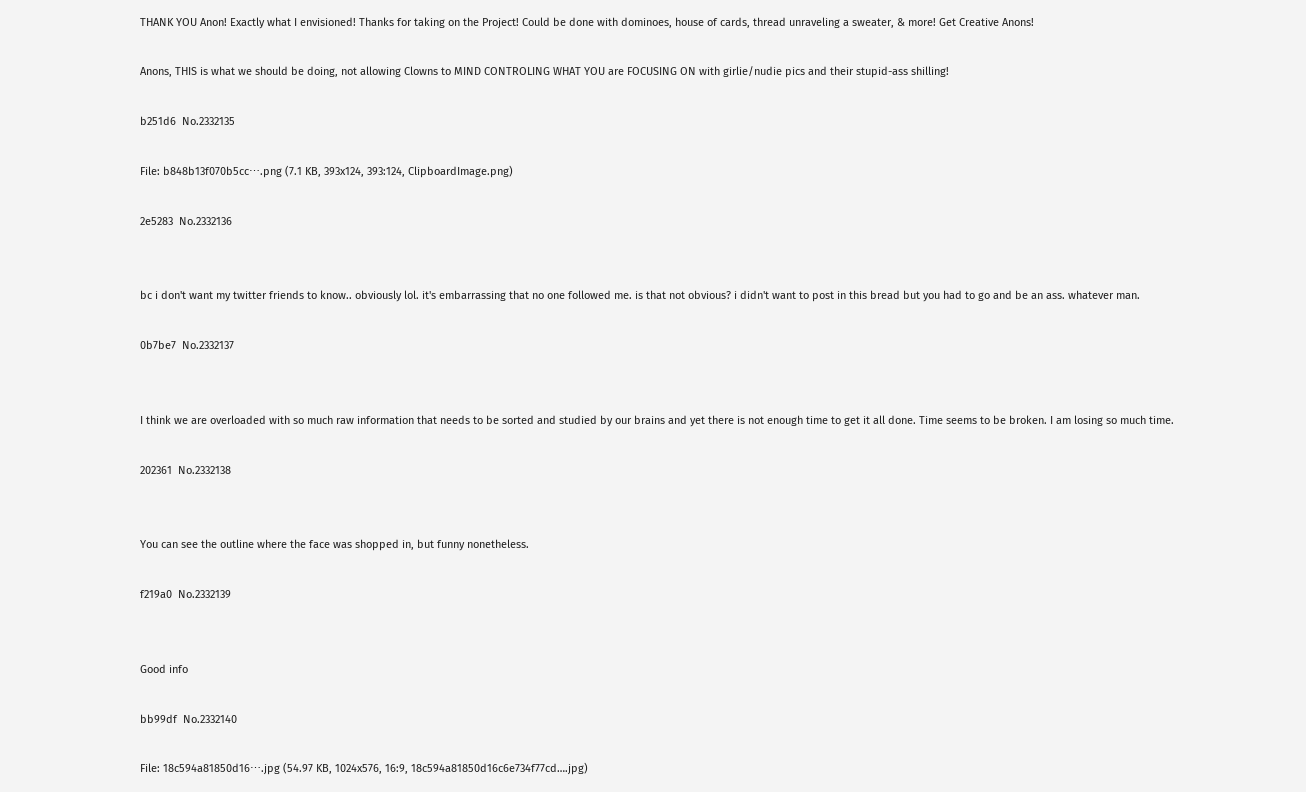THANK YOU Anon! Exactly what I envisioned! Thanks for taking on the Project! Could be done with dominoes, house of cards, thread unraveling a sweater, & more! Get Creative Anons!

Anons, THIS is what we should be doing, not allowing Clowns to MIND CONTROLING WHAT YOU are FOCUSING ON with girlie/nudie pics and their stupid-ass shilling!

b251d6  No.2332135

File: b848b13f070b5cc⋯.png (7.1 KB, 393x124, 393:124, ClipboardImage.png)

2e5283  No.2332136


bc i don't want my twitter friends to know.. obviously lol. it's embarrassing that no one followed me. is that not obvious? i didn't want to post in this bread but you had to go and be an ass. whatever man.

0b7be7  No.2332137


I think we are overloaded with so much raw information that needs to be sorted and studied by our brains and yet there is not enough time to get it all done. Time seems to be broken. I am losing so much time.

202361  No.2332138


You can see the outline where the face was shopped in, but funny nonetheless.

f219a0  No.2332139


Good info

bb99df  No.2332140

File: 18c594a81850d16⋯.jpg (54.97 KB, 1024x576, 16:9, 18c594a81850d16c6e734f77cd….jpg)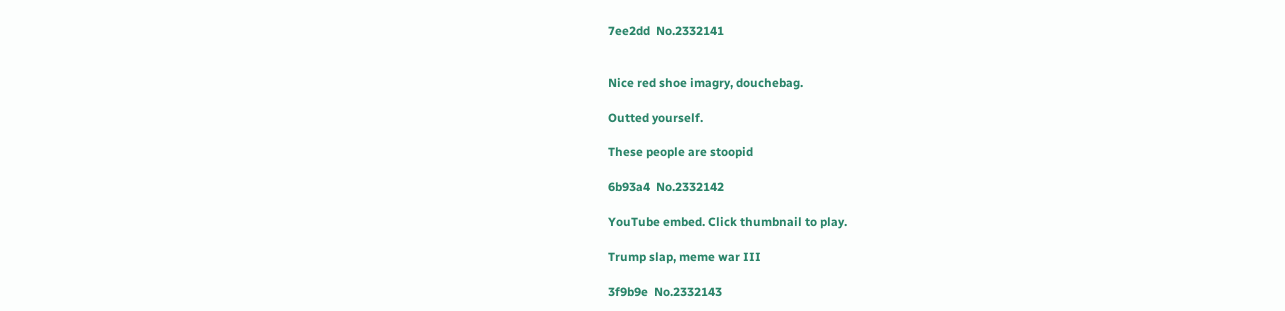7ee2dd  No.2332141


Nice red shoe imagry, douchebag.

Outted yourself.

These people are stoopid

6b93a4  No.2332142

YouTube embed. Click thumbnail to play.

Trump slap, meme war III

3f9b9e  No.2332143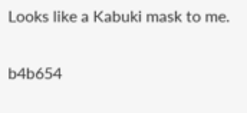Looks like a Kabuki mask to me.

b4b654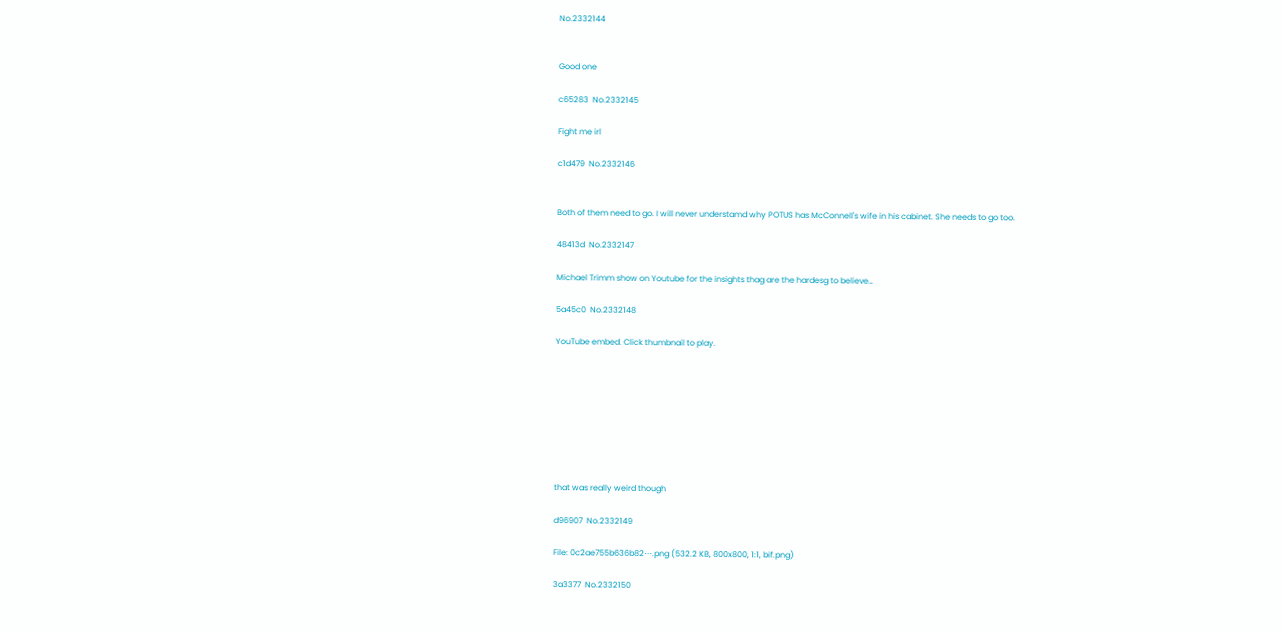No.2332144


Good one

c65283  No.2332145

Fight me irl

c1d479  No.2332146


Both of them need to go. I will never understamd why POTUS has McConnell's wife in his cabinet. She needs to go too.

48413d  No.2332147

Michael Trimm show on Youtube for the insights thag are the hardesg to believe…

5a45c0  No.2332148

YouTube embed. Click thumbnail to play.








that was really weird though

d96907  No.2332149

File: 0c2ae755b636b82⋯.png (532.2 KB, 800x800, 1:1, bif.png)

3a3377  No.2332150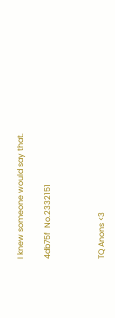I knew someone would say that.

4db75f  No.2332151



TQ Anons <3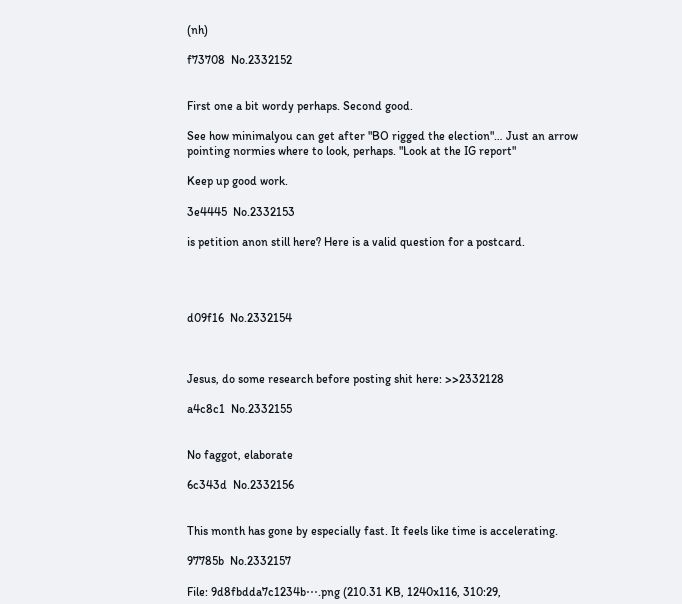(nh)

f73708  No.2332152


First one a bit wordy perhaps. Second good.

See how minimalyou can get after "BO rigged the election"… Just an arrow pointing normies where to look, perhaps. "Look at the IG report"

Keep up good work.

3e4445  No.2332153

is petition anon still here? Here is a valid question for a postcard.




d09f16  No.2332154



Jesus, do some research before posting shit here: >>2332128

a4c8c1  No.2332155


No faggot, elaborate

6c343d  No.2332156


This month has gone by especially fast. It feels like time is accelerating.

97785b  No.2332157

File: 9d8fbdda7c1234b⋯.png (210.31 KB, 1240x116, 310:29,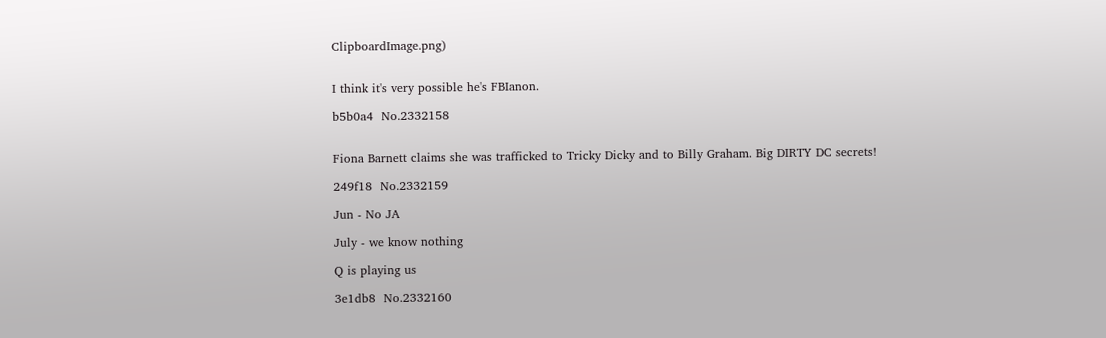ClipboardImage.png)


I think it's very possible he's FBIanon.

b5b0a4  No.2332158


Fiona Barnett claims she was trafficked to Tricky Dicky and to Billy Graham. Big DIRTY DC secrets!

249f18  No.2332159

Jun - No JA

July - we know nothing

Q is playing us

3e1db8  No.2332160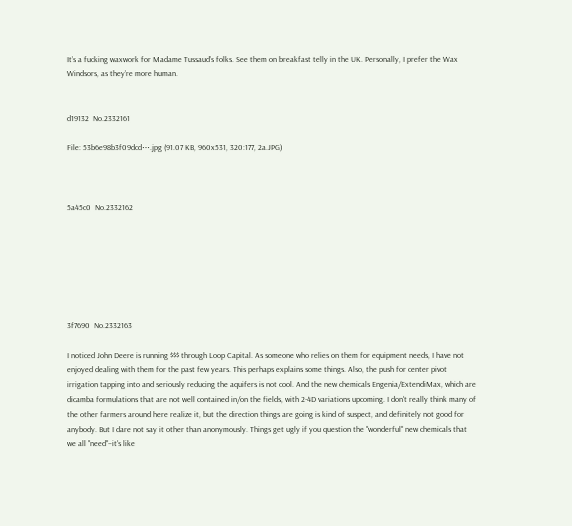It’s a fucking waxwork for Madame Tussaud’s folks. See them on breakfast telly in the UK. Personally, I prefer the Wax Windsors, as they’re more human.


d19132  No.2332161

File: 53b6e98b3f09dcd⋯.jpg (91.07 KB, 960x531, 320:177, 2a.JPG)



5a45c0  No.2332162







3f7690  No.2332163

I noticed John Deere is running $$$ through Loop Capital. As someone who relies on them for equipment needs, I have not enjoyed dealing with them for the past few years. This perhaps explains some things. Also, the push for center pivot irrigation tapping into and seriously reducing the aquifers is not cool. And the new chemicals Engenia/ExtendiMax, which are dicamba formulations that are not well contained in/on the fields, with 2-4D variations upcoming. I don't really think many of the other farmers around here realize it, but the direction things are going is kind of suspect, and definitely not good for anybody. But I dare not say it other than anonymously. Things get ugly if you question the "wonderful" new chemicals that we all "need"–it's like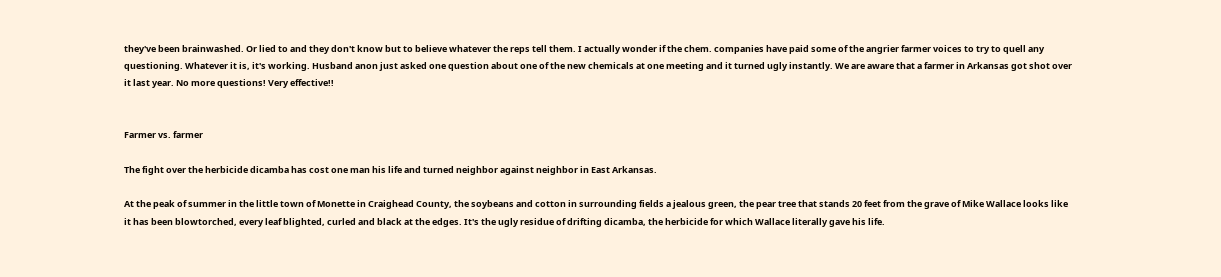they've been brainwashed. Or lied to and they don't know but to believe whatever the reps tell them. I actually wonder if the chem. companies have paid some of the angrier farmer voices to try to quell any questioning. Whatever it is, it's working. Husband anon just asked one question about one of the new chemicals at one meeting and it turned ugly instantly. We are aware that a farmer in Arkansas got shot over it last year. No more questions! Very effective!!


Farmer vs. farmer

The fight over the herbicide dicamba has cost one man his life and turned neighbor against neighbor in East Arkansas.

At the peak of summer in the little town of Monette in Craighead County, the soybeans and cotton in surrounding fields a jealous green, the pear tree that stands 20 feet from the grave of Mike Wallace looks like it has been blowtorched, every leaf blighted, curled and black at the edges. It's the ugly residue of drifting dicamba, the herbicide for which Wallace literally gave his life.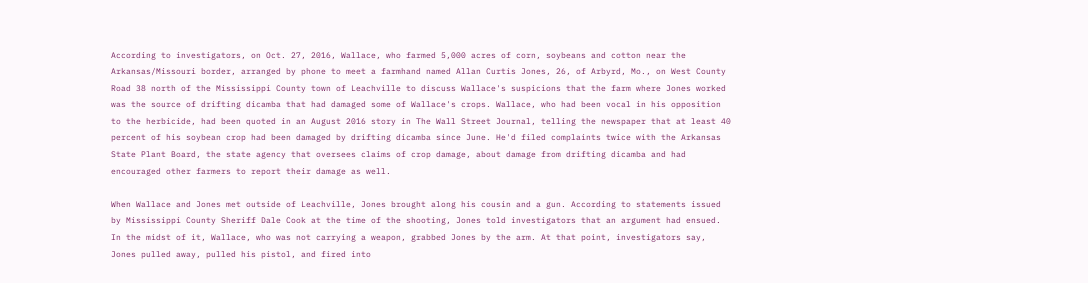According to investigators, on Oct. 27, 2016, Wallace, who farmed 5,000 acres of corn, soybeans and cotton near the Arkansas/Missouri border, arranged by phone to meet a farmhand named Allan Curtis Jones, 26, of Arbyrd, Mo., on West County Road 38 north of the Mississippi County town of Leachville to discuss Wallace's suspicions that the farm where Jones worked was the source of drifting dicamba that had damaged some of Wallace's crops. Wallace, who had been vocal in his opposition to the herbicide, had been quoted in an August 2016 story in The Wall Street Journal, telling the newspaper that at least 40 percent of his soybean crop had been damaged by drifting dicamba since June. He'd filed complaints twice with the Arkansas State Plant Board, the state agency that oversees claims of crop damage, about damage from drifting dicamba and had encouraged other farmers to report their damage as well.

When Wallace and Jones met outside of Leachville, Jones brought along his cousin and a gun. According to statements issued by Mississippi County Sheriff Dale Cook at the time of the shooting, Jones told investigators that an argument had ensued. In the midst of it, Wallace, who was not carrying a weapon, grabbed Jones by the arm. At that point, investigators say, Jones pulled away, pulled his pistol, and fired into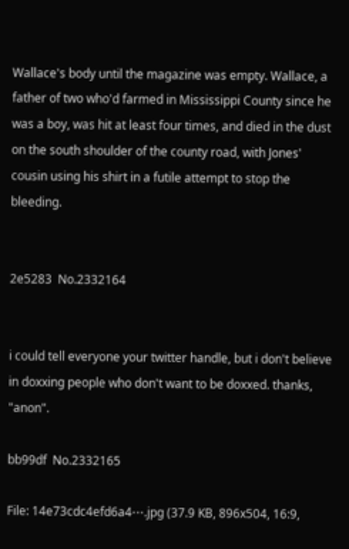Wallace's body until the magazine was empty. Wallace, a father of two who'd farmed in Mississippi County since he was a boy, was hit at least four times, and died in the dust on the south shoulder of the county road, with Jones' cousin using his shirt in a futile attempt to stop the bleeding.


2e5283  No.2332164


i could tell everyone your twitter handle, but i don't believe in doxxing people who don't want to be doxxed. thanks, "anon".

bb99df  No.2332165

File: 14e73cdc4efd6a4⋯.jpg (37.9 KB, 896x504, 16:9,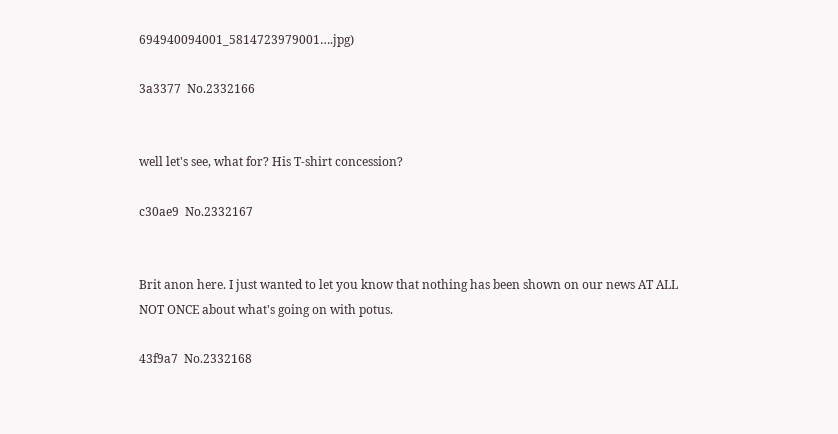694940094001_5814723979001….jpg)

3a3377  No.2332166


well let's see, what for? His T-shirt concession?

c30ae9  No.2332167


Brit anon here. I just wanted to let you know that nothing has been shown on our news AT ALL NOT ONCE about what's going on with potus.

43f9a7  No.2332168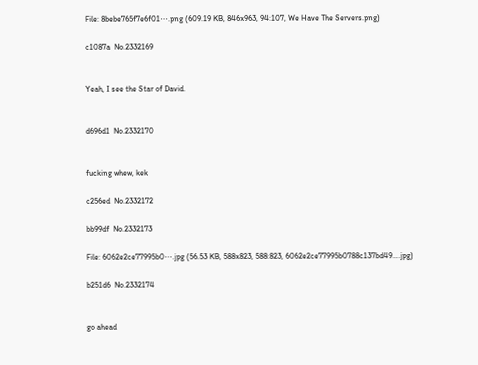File: 8bebe765f7e6f01⋯.png (609.19 KB, 846x963, 94:107, We Have The Servers.png)

c1087a  No.2332169


Yeah, I see the Star of David.


d696d1  No.2332170


fucking whew, kek

c256ed  No.2332172

bb99df  No.2332173

File: 6062e2ce77995b0⋯.jpg (56.53 KB, 588x823, 588:823, 6062e2ce77995b0788c137bd49….jpg)

b251d6  No.2332174


go ahead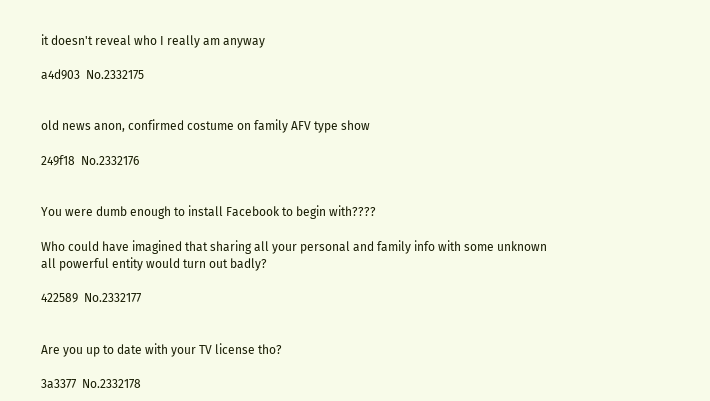it doesn't reveal who I really am anyway

a4d903  No.2332175


old news anon, confirmed costume on family AFV type show

249f18  No.2332176


You were dumb enough to install Facebook to begin with????

Who could have imagined that sharing all your personal and family info with some unknown all powerful entity would turn out badly?

422589  No.2332177


Are you up to date with your TV license tho?

3a3377  No.2332178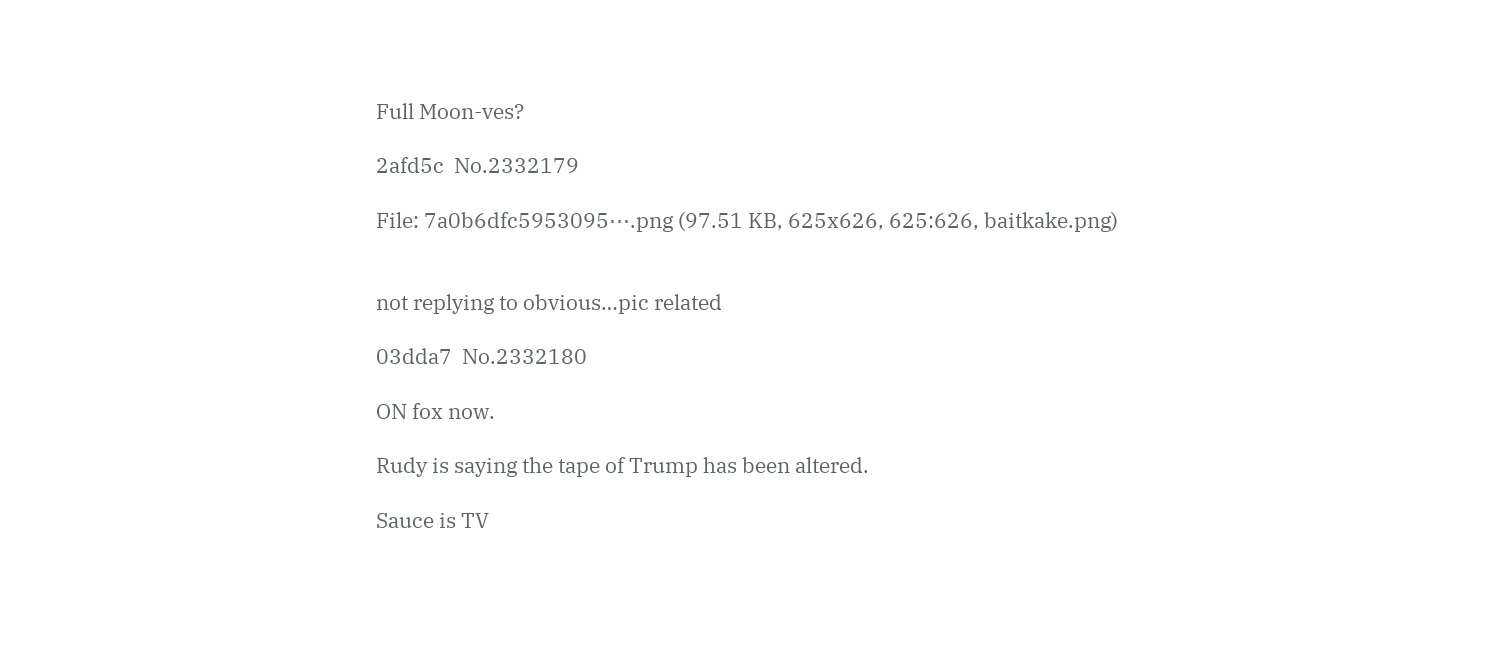Full Moon-ves?

2afd5c  No.2332179

File: 7a0b6dfc5953095⋯.png (97.51 KB, 625x626, 625:626, baitkake.png)


not replying to obvious…pic related

03dda7  No.2332180

ON fox now.

Rudy is saying the tape of Trump has been altered.

Sauce is TV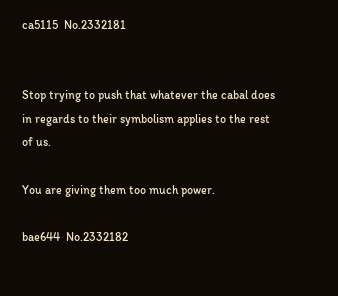ca5115  No.2332181


Stop trying to push that whatever the cabal does in regards to their symbolism applies to the rest of us.

You are giving them too much power.

bae644  No.2332182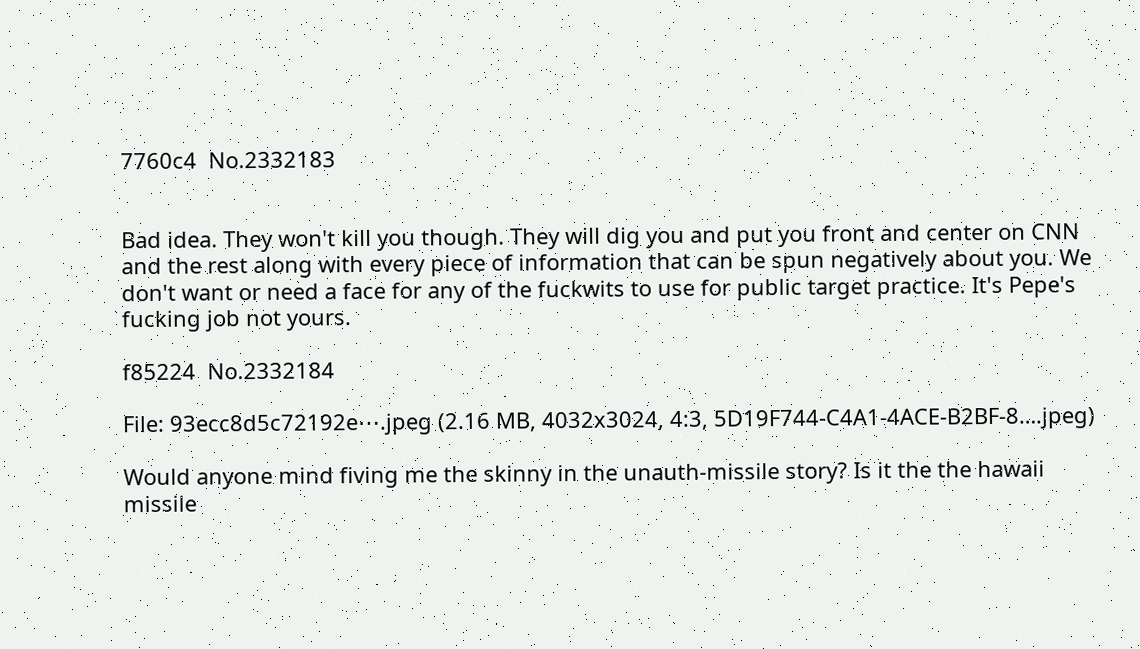7760c4  No.2332183


Bad idea. They won't kill you though. They will dig you and put you front and center on CNN and the rest along with every piece of information that can be spun negatively about you. We don't want or need a face for any of the fuckwits to use for public target practice. It's Pepe's fucking job not yours.

f85224  No.2332184

File: 93ecc8d5c72192e⋯.jpeg (2.16 MB, 4032x3024, 4:3, 5D19F744-C4A1-4ACE-B2BF-8….jpeg)

Would anyone mind fiving me the skinny in the unauth-missile story? Is it the the hawaii missile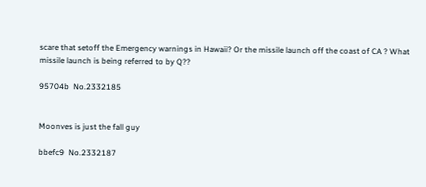scare that setoff the Emergency warnings in Hawaii? Or the missile launch off the coast of CA ? What missile launch is being referred to by Q??

95704b  No.2332185


Moonves is just the fall guy

bbefc9  No.2332187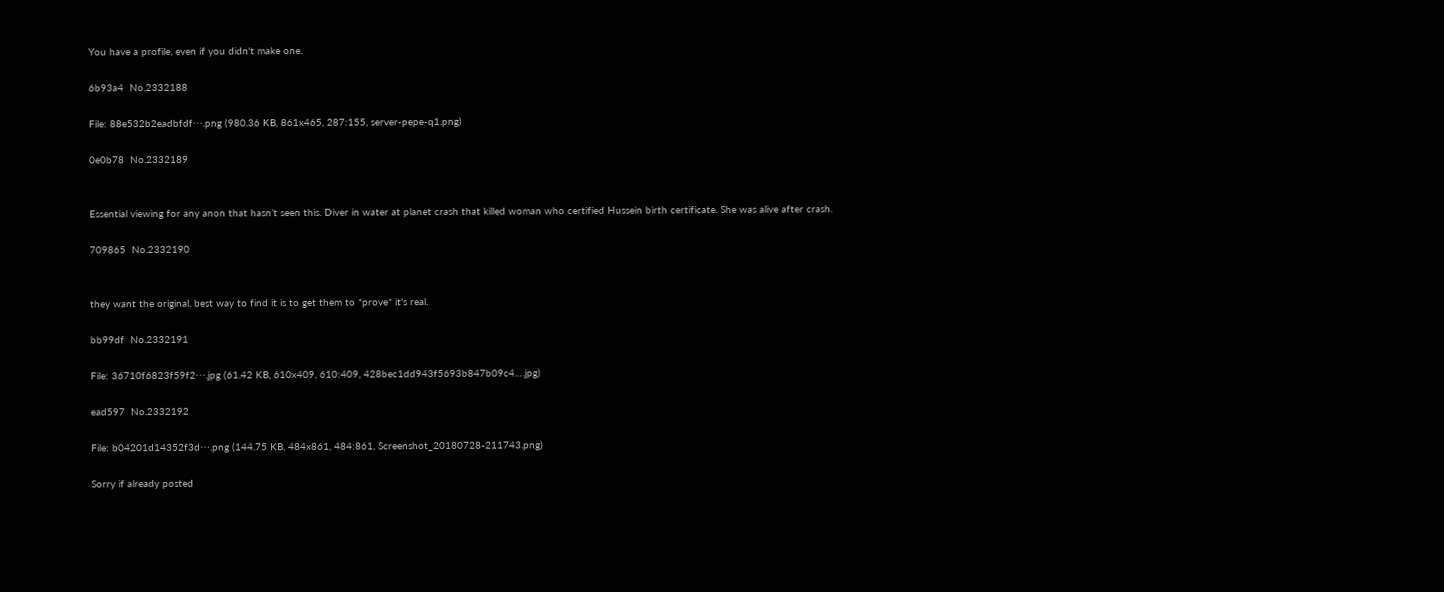You have a profile, even if you didn't make one.

6b93a4  No.2332188

File: 88e532b2eadbfdf⋯.png (980.36 KB, 861x465, 287:155, server-pepe-q1.png)

0e0b78  No.2332189


Essential viewing for any anon that hasn’t seen this. Diver in water at planet crash that killed woman who certified Hussein birth certificate. She was alive after crash.

709865  No.2332190


they want the original. best way to find it is to get them to *prove* it's real.

bb99df  No.2332191

File: 36710f6823f59f2⋯.jpg (61.42 KB, 610x409, 610:409, 428bec1dd943f5693b847b09c4….jpg)

ead597  No.2332192

File: b04201d14352f3d⋯.png (144.75 KB, 484x861, 484:861, Screenshot_20180728-211743.png)

Sorry if already posted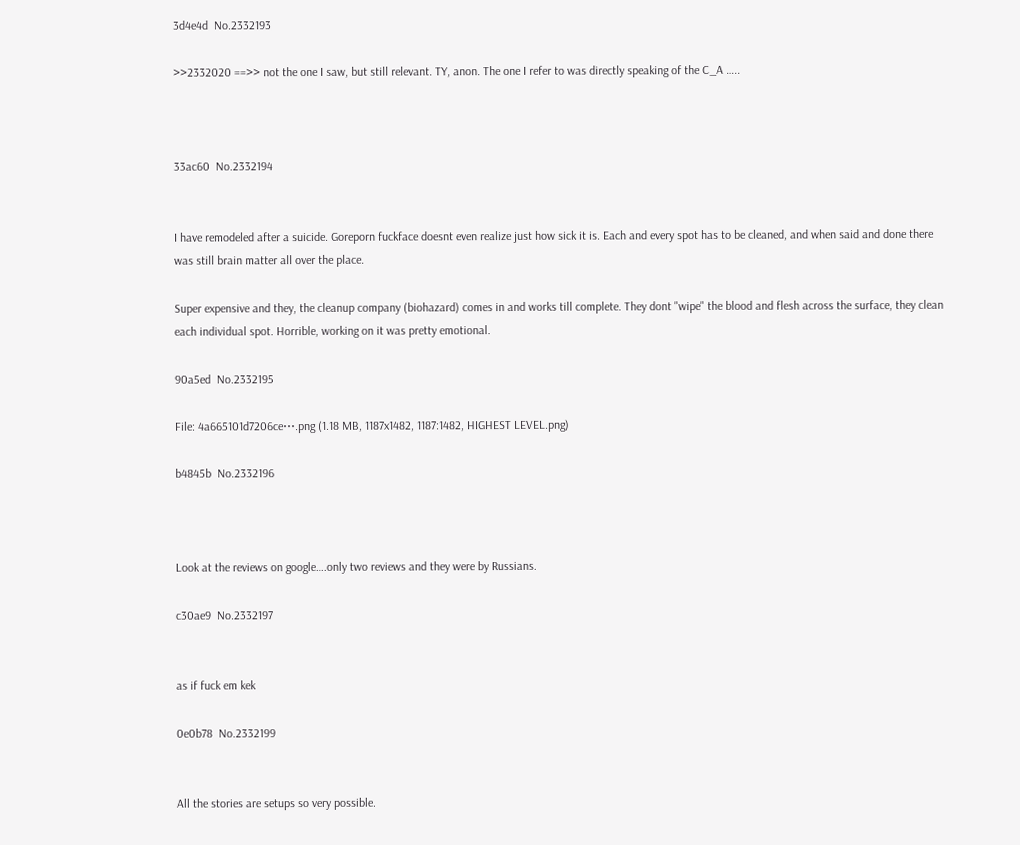3d4e4d  No.2332193

>>2332020 ==>> not the one I saw, but still relevant. TY, anon. The one I refer to was directly speaking of the C_A …..



33ac60  No.2332194


I have remodeled after a suicide. Goreporn fuckface doesnt even realize just how sick it is. Each and every spot has to be cleaned, and when said and done there was still brain matter all over the place.

Super expensive and they, the cleanup company (biohazard) comes in and works till complete. They dont "wipe" the blood and flesh across the surface, they clean each individual spot. Horrible, working on it was pretty emotional.

90a5ed  No.2332195

File: 4a665101d7206ce⋯.png (1.18 MB, 1187x1482, 1187:1482, HIGHEST LEVEL.png)

b4845b  No.2332196



Look at the reviews on google….only two reviews and they were by Russians.

c30ae9  No.2332197


as if fuck em kek

0e0b78  No.2332199


All the stories are setups so very possible.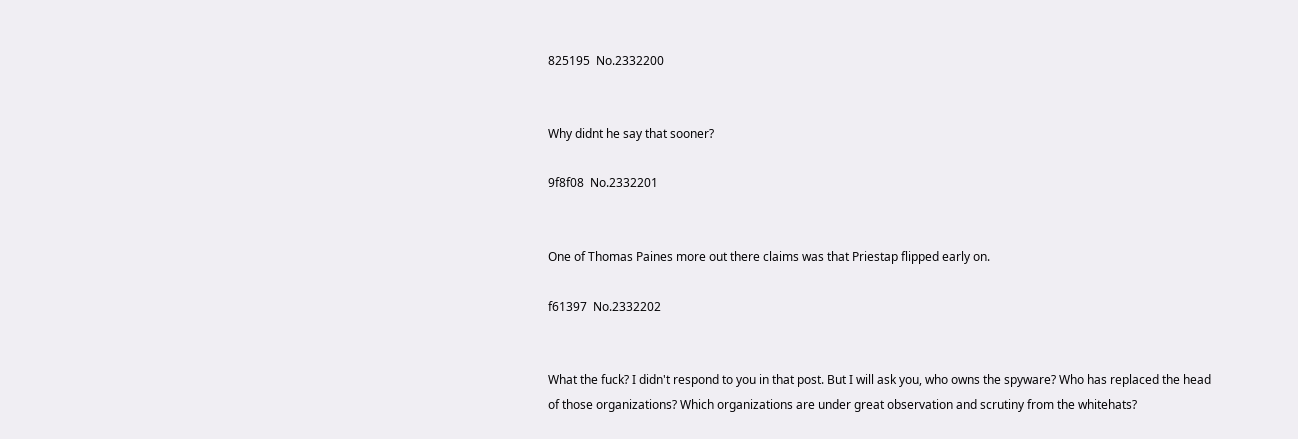825195  No.2332200


Why didnt he say that sooner?

9f8f08  No.2332201


One of Thomas Paines more out there claims was that Priestap flipped early on.

f61397  No.2332202


What the fuck? I didn't respond to you in that post. But I will ask you, who owns the spyware? Who has replaced the head of those organizations? Which organizations are under great observation and scrutiny from the whitehats?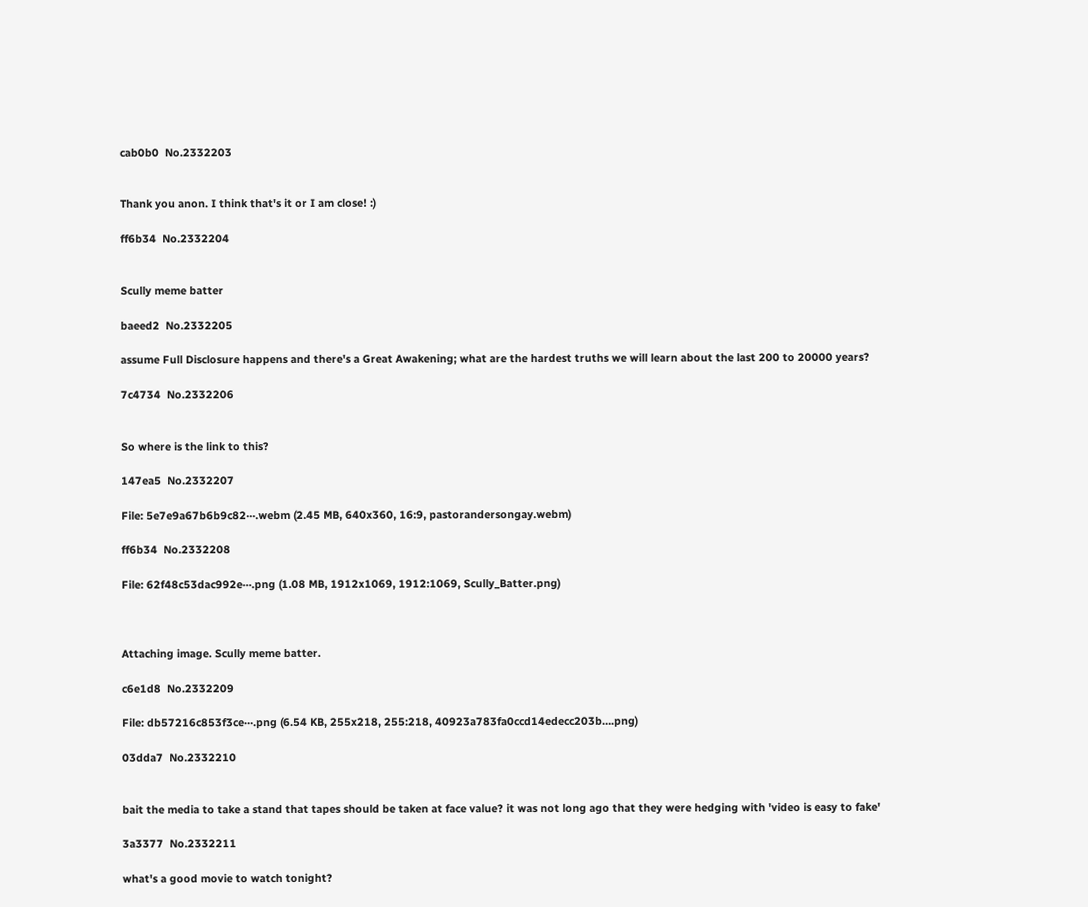cab0b0  No.2332203


Thank you anon. I think that's it or I am close! :)

ff6b34  No.2332204


Scully meme batter

baeed2  No.2332205

assume Full Disclosure happens and there's a Great Awakening; what are the hardest truths we will learn about the last 200 to 20000 years?

7c4734  No.2332206


So where is the link to this?

147ea5  No.2332207

File: 5e7e9a67b6b9c82⋯.webm (2.45 MB, 640x360, 16:9, pastorandersongay.webm)

ff6b34  No.2332208

File: 62f48c53dac992e⋯.png (1.08 MB, 1912x1069, 1912:1069, Scully_Batter.png)



Attaching image. Scully meme batter.

c6e1d8  No.2332209

File: db57216c853f3ce⋯.png (6.54 KB, 255x218, 255:218, 40923a783fa0ccd14edecc203b….png)

03dda7  No.2332210


bait the media to take a stand that tapes should be taken at face value? it was not long ago that they were hedging with 'video is easy to fake'

3a3377  No.2332211

what's a good movie to watch tonight?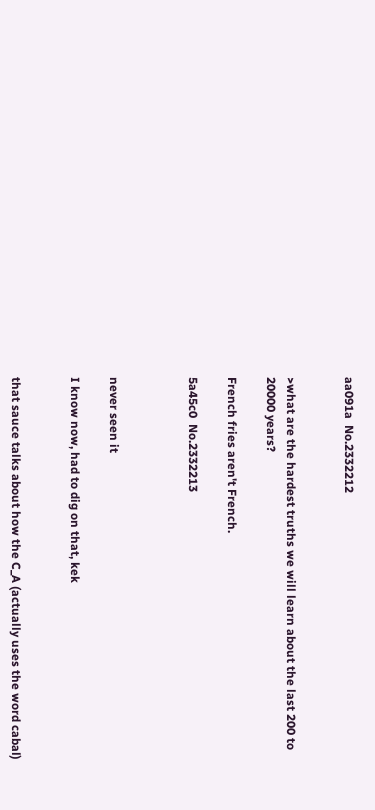aa091a  No.2332212


>what are the hardest truths we will learn about the last 200 to 20000 years?

French fries aren't French.

5a45c0  No.2332213



never seen it

I know now, had to dig on that, kek


that sauce talks about how the C_A (actually uses the word cabal)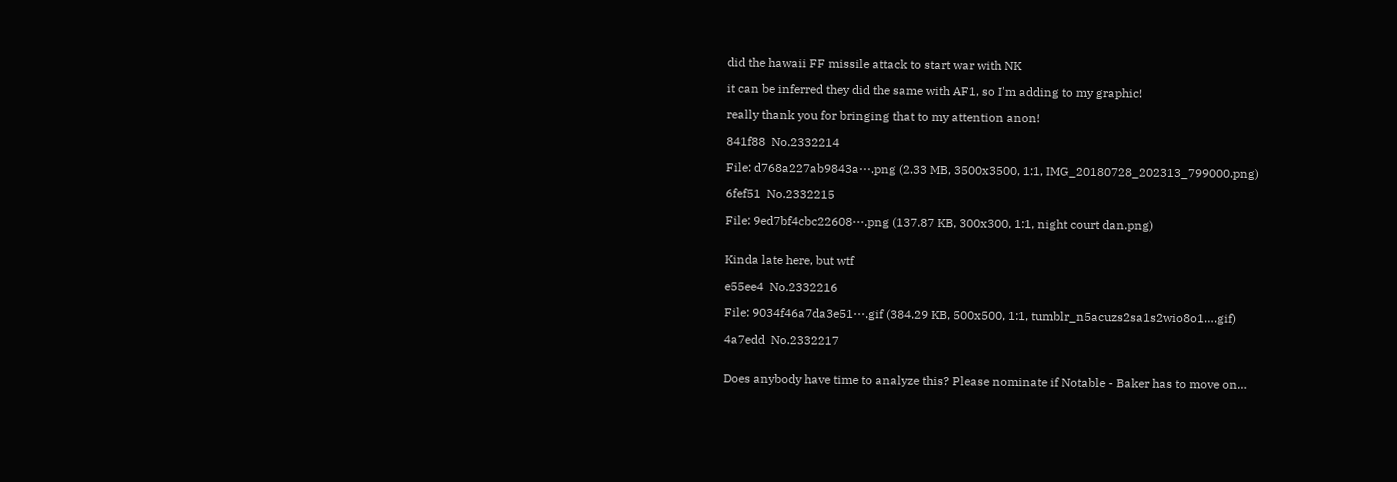did the hawaii FF missile attack to start war with NK

it can be inferred they did the same with AF1, so I'm adding to my graphic!

really thank you for bringing that to my attention anon!

841f88  No.2332214

File: d768a227ab9843a⋯.png (2.33 MB, 3500x3500, 1:1, IMG_20180728_202313_799000.png)

6fef51  No.2332215

File: 9ed7bf4cbc22608⋯.png (137.87 KB, 300x300, 1:1, night court dan.png)


Kinda late here, but wtf

e55ee4  No.2332216

File: 9034f46a7da3e51⋯.gif (384.29 KB, 500x500, 1:1, tumblr_n5acuzs2sa1s2wio8o1….gif)

4a7edd  No.2332217


Does anybody have time to analyze this? Please nominate if Notable - Baker has to move on…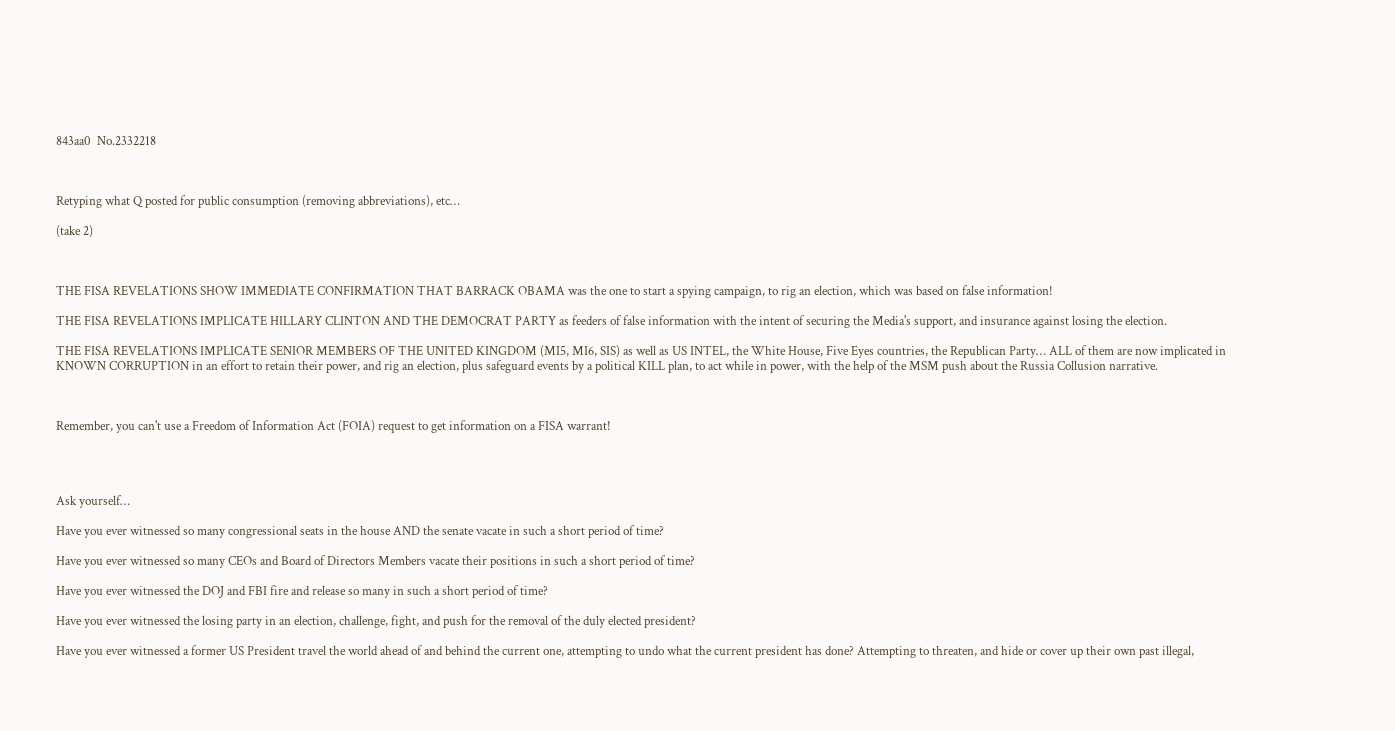843aa0  No.2332218



Retyping what Q posted for public consumption (removing abbreviations), etc…

(take 2)



THE FISA REVELATIONS SHOW IMMEDIATE CONFIRMATION THAT BARRACK OBAMA was the one to start a spying campaign, to rig an election, which was based on false information!

THE FISA REVELATIONS IMPLICATE HILLARY CLINTON AND THE DEMOCRAT PARTY as feeders of false information with the intent of securing the Media's support, and insurance against losing the election.

THE FISA REVELATIONS IMPLICATE SENIOR MEMBERS OF THE UNITED KINGDOM (MI5, MI6, SIS) as well as US INTEL, the White House, Five Eyes countries, the Republican Party… ALL of them are now implicated in KNOWN CORRUPTION in an effort to retain their power, and rig an election, plus safeguard events by a political KILL plan, to act while in power, with the help of the MSM push about the Russia Collusion narrative.



Remember, you can't use a Freedom of Information Act (FOIA) request to get information on a FISA warrant!




Ask yourself…

Have you ever witnessed so many congressional seats in the house AND the senate vacate in such a short period of time?

Have you ever witnessed so many CEOs and Board of Directors Members vacate their positions in such a short period of time?

Have you ever witnessed the DOJ and FBI fire and release so many in such a short period of time?

Have you ever witnessed the losing party in an election, challenge, fight, and push for the removal of the duly elected president?

Have you ever witnessed a former US President travel the world ahead of and behind the current one, attempting to undo what the current president has done? Attempting to threaten, and hide or cover up their own past illegal,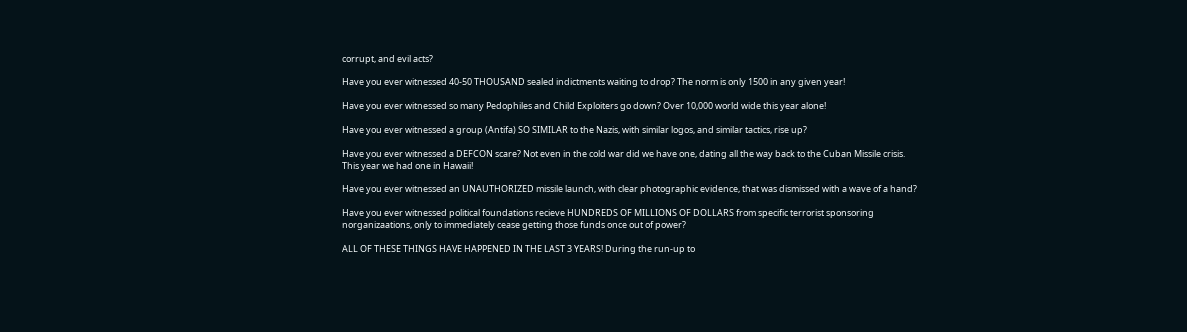corrupt, and evil acts?

Have you ever witnessed 40-50 THOUSAND sealed indictments waiting to drop? The norm is only 1500 in any given year!

Have you ever witnessed so many Pedophiles and Child Exploiters go down? Over 10,000 world wide this year alone!

Have you ever witnessed a group (Antifa) SO SIMILAR to the Nazis, with similar logos, and similar tactics, rise up?

Have you ever witnessed a DEFCON scare? Not even in the cold war did we have one, dating all the way back to the Cuban Missile crisis. This year we had one in Hawaii!

Have you ever witnessed an UNAUTHORIZED missile launch, with clear photographic evidence, that was dismissed with a wave of a hand?

Have you ever witnessed political foundations recieve HUNDREDS OF MILLIONS OF DOLLARS from specific terrorist sponsoring norganizaations, only to immediately cease getting those funds once out of power?

ALL OF THESE THINGS HAVE HAPPENED IN THE LAST 3 YEARS! During the run-up to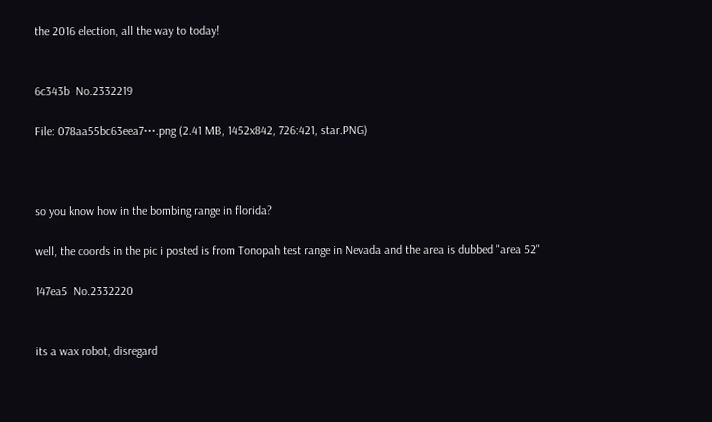the 2016 election, all the way to today!


6c343b  No.2332219

File: 078aa55bc63eea7⋯.png (2.41 MB, 1452x842, 726:421, star.PNG)



so you know how in the bombing range in florida?

well, the coords in the pic i posted is from Tonopah test range in Nevada and the area is dubbed "area 52"

147ea5  No.2332220


its a wax robot, disregard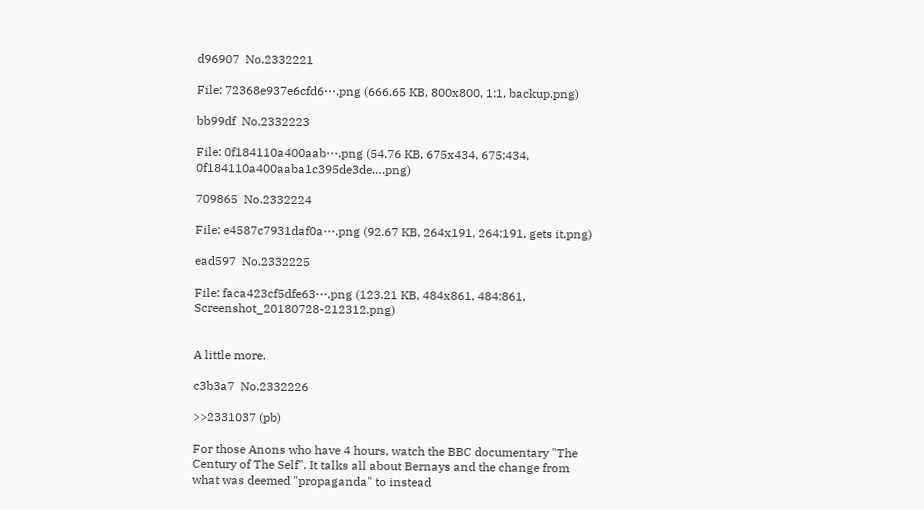d96907  No.2332221

File: 72368e937e6cfd6⋯.png (666.65 KB, 800x800, 1:1, backup.png)

bb99df  No.2332223

File: 0f184110a400aab⋯.png (54.76 KB, 675x434, 675:434, 0f184110a400aaba1c395de3de….png)

709865  No.2332224

File: e4587c7931daf0a⋯.png (92.67 KB, 264x191, 264:191, gets it.png)

ead597  No.2332225

File: faca423cf5dfe63⋯.png (123.21 KB, 484x861, 484:861, Screenshot_20180728-212312.png)


A little more.

c3b3a7  No.2332226

>>2331037 (pb)

For those Anons who have 4 hours, watch the BBC documentary "The Century of The Self". It talks all about Bernays and the change from what was deemed "propaganda" to instead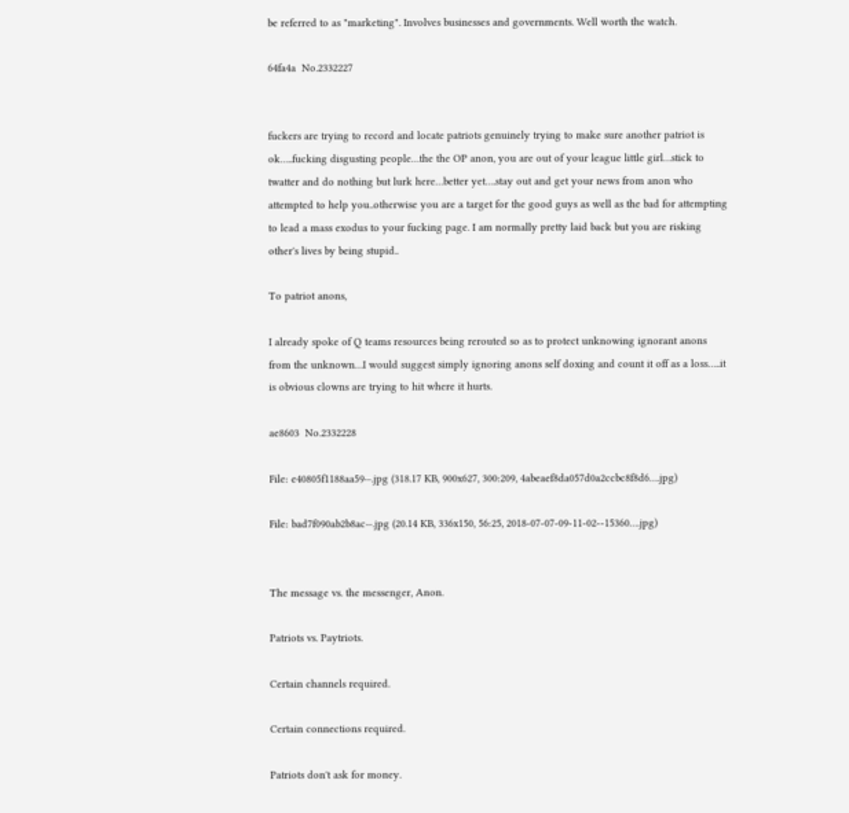be referred to as "marketing". Involves businesses and governments. Well worth the watch.

64fa4a  No.2332227


fuckers are trying to record and locate patriots genuinely trying to make sure another patriot is ok…..fucking disgusting people…the the OP anon, you are out of your league little girl…stick to twatter and do nothing but lurk here…better yet….stay out and get your news from anon who attempted to help you..otherwise you are a target for the good guys as well as the bad for attempting to lead a mass exodus to your fucking page. I am normally pretty laid back but you are risking other's lives by being stupid..

To patriot anons,

I already spoke of Q teams resources being rerouted so as to protect unknowing ignorant anons from the unknown…I would suggest simply ignoring anons self doxing and count it off as a loss…..it is obvious clowns are trying to hit where it hurts.

ae8603  No.2332228

File: e40805f1188aa59⋯.jpg (318.17 KB, 900x627, 300:209, 4abeaef8da057d0a2ccbc8f8d6….jpg)

File: bad7f090ab2b8ac⋯.jpg (20.14 KB, 336x150, 56:25, 2018-07-07-09-11-02--15360….jpg)


The message vs. the messenger, Anon.

Patriots vs. Paytriots.

Certain channels required.

Certain connections required.

Patriots don't ask for money.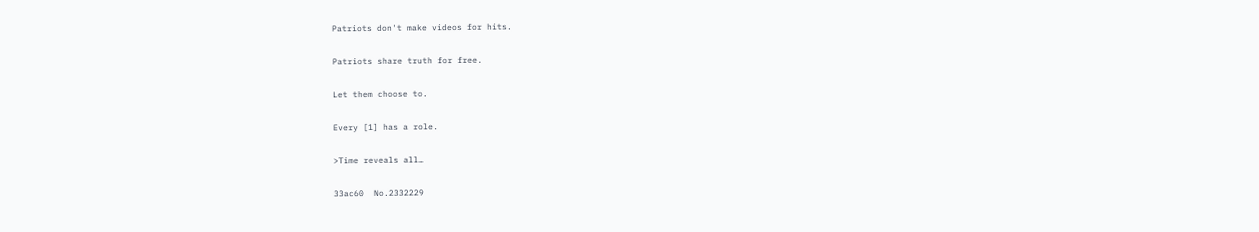Patriots don't make videos for hits.

Patriots share truth for free.

Let them choose to.

Every [1] has a role.

>Time reveals all…

33ac60  No.2332229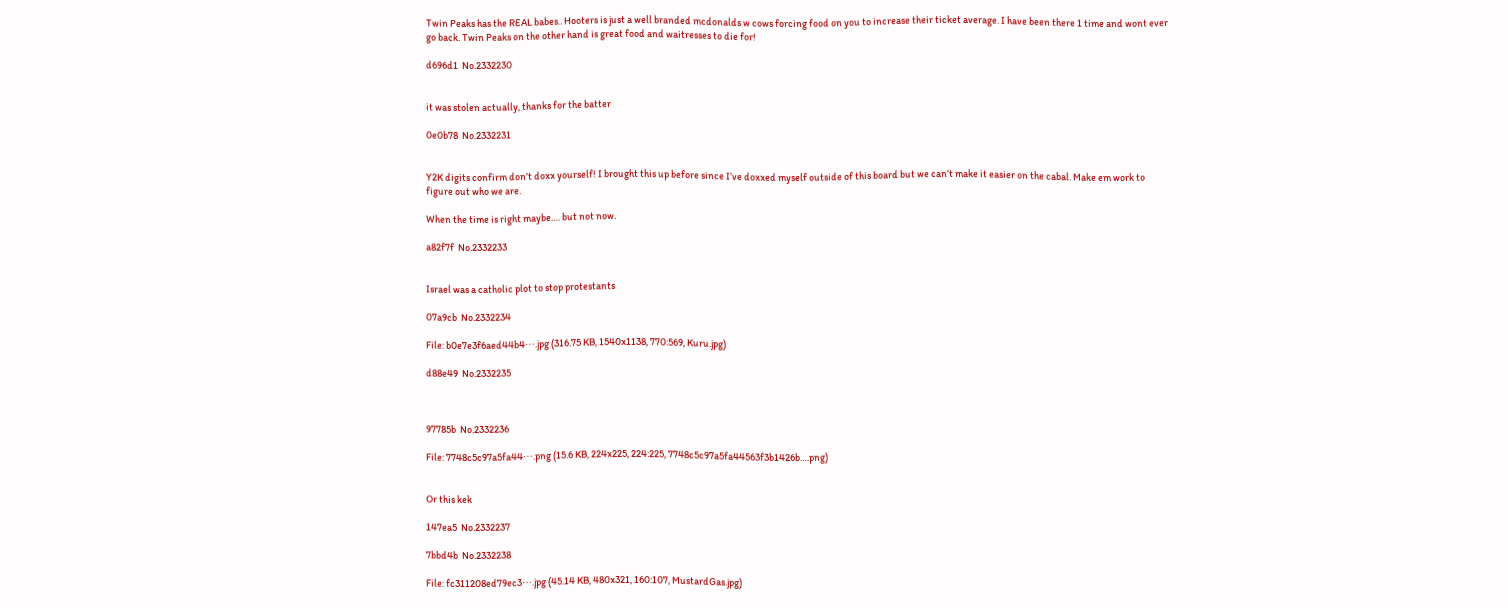Twin Peaks has the REAL babes.. Hooters is just a well branded mcdonalds w cows forcing food on you to increase their ticket average. I have been there 1 time and wont ever go back. Twin Peaks on the other hand is great food and waitresses to die for!

d696d1  No.2332230


it was stolen actually, thanks for the batter

0e0b78  No.2332231


Y2K digits confirm don’t doxx yourself! I brought this up before since I’ve doxxed myself outside of this board but we can’t make it easier on the cabal. Make em work to figure out who we are.

When the time is right maybe…. but not now.

a82f7f  No.2332233


Israel was a catholic plot to stop protestants

07a9cb  No.2332234

File: b0e7e3f6aed44b4⋯.jpg (316.75 KB, 1540x1138, 770:569, Kuru.jpg)

d88e49  No.2332235



97785b  No.2332236

File: 7748c5c97a5fa44⋯.png (15.6 KB, 224x225, 224:225, 7748c5c97a5fa44563f3b1426b….png)


Or this kek

147ea5  No.2332237

7bbd4b  No.2332238

File: fc311208ed79ec3⋯.jpg (45.14 KB, 480x321, 160:107, MustardGas.jpg)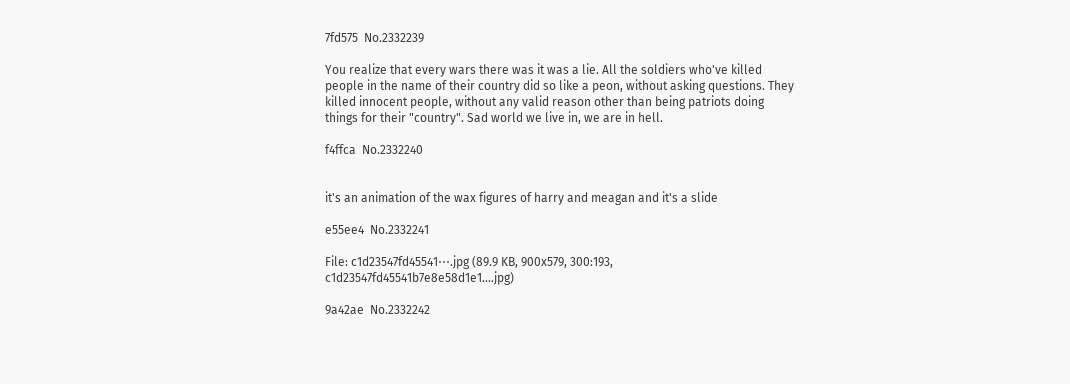7fd575  No.2332239

You realize that every wars there was it was a lie. All the soldiers who've killed people in the name of their country did so like a peon, without asking questions. They killed innocent people, without any valid reason other than being patriots doing things for their "country". Sad world we live in, we are in hell.

f4ffca  No.2332240


it's an animation of the wax figures of harry and meagan and it's a slide

e55ee4  No.2332241

File: c1d23547fd45541⋯.jpg (89.9 KB, 900x579, 300:193, c1d23547fd45541b7e8e58d1e1….jpg)

9a42ae  No.2332242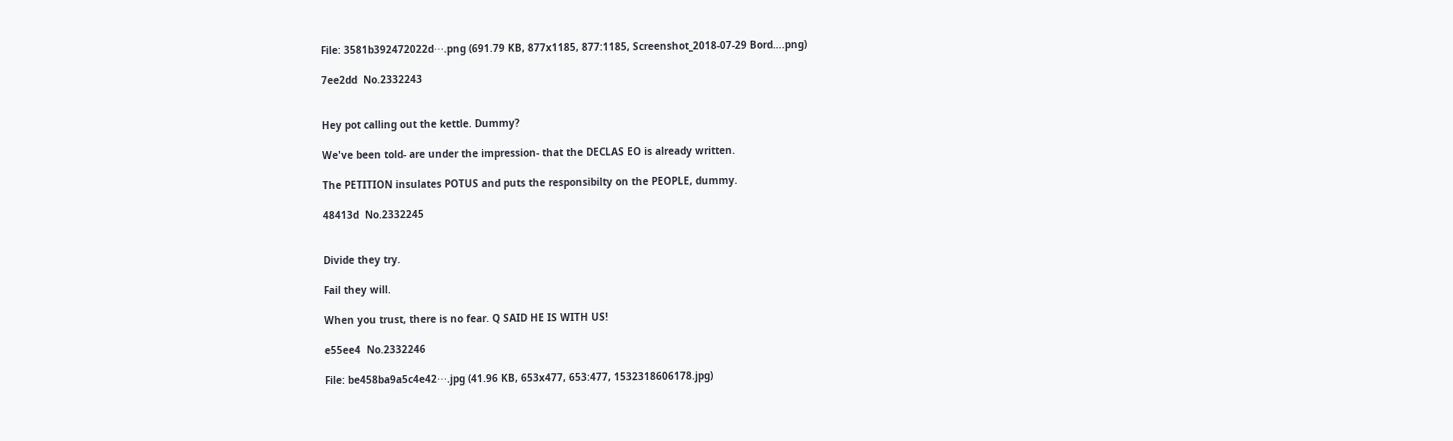File: 3581b392472022d⋯.png (691.79 KB, 877x1185, 877:1185, Screenshot_2018-07-29 Bord….png)

7ee2dd  No.2332243


Hey pot calling out the kettle. Dummy?

We've been told- are under the impression- that the DECLAS EO is already written.

The PETITION insulates POTUS and puts the responsibilty on the PEOPLE, dummy.

48413d  No.2332245


Divide they try.

Fail they will.

When you trust, there is no fear. Q SAID HE IS WITH US!

e55ee4  No.2332246

File: be458ba9a5c4e42⋯.jpg (41.96 KB, 653x477, 653:477, 1532318606178.jpg)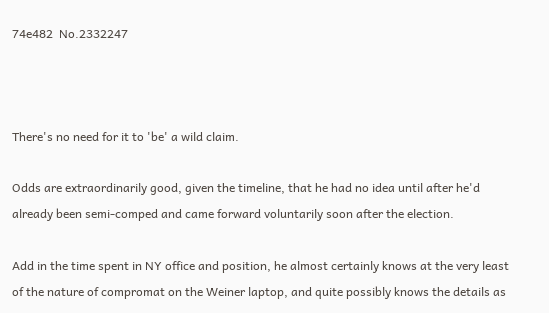74e482  No.2332247



There's no need for it to 'be' a wild claim.

Odds are extraordinarily good, given the timeline, that he had no idea until after he'd already been semi-comped and came forward voluntarily soon after the election.

Add in the time spent in NY office and position, he almost certainly knows at the very least of the nature of compromat on the Weiner laptop, and quite possibly knows the details as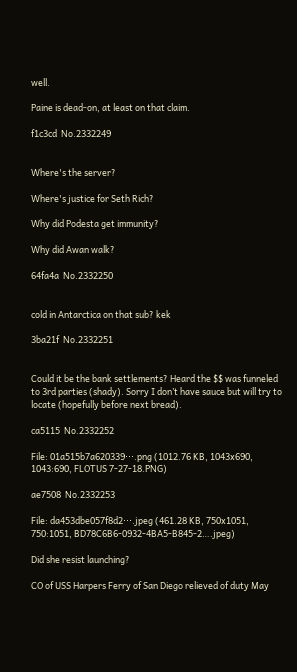well.

Paine is dead-on, at least on that claim.

f1c3cd  No.2332249


Where's the server?

Where's justice for Seth Rich?

Why did Podesta get immunity?

Why did Awan walk?

64fa4a  No.2332250


cold in Antarctica on that sub? kek

3ba21f  No.2332251


Could it be the bank settlements? Heard the $$ was funneled to 3rd parties (shady). Sorry I don’t have sauce but will try to locate (hopefully before next bread).

ca5115  No.2332252

File: 01a515b7a620339⋯.png (1012.76 KB, 1043x690, 1043:690, FLOTUS 7-27-18.PNG)

ae7508  No.2332253

File: da453dbe057f8d2⋯.jpeg (461.28 KB, 750x1051, 750:1051, BD78C6B6-0932-4BA5-B845-2….jpeg)

Did she resist launching?

CO of USS Harpers Ferry of San Diego relieved of duty May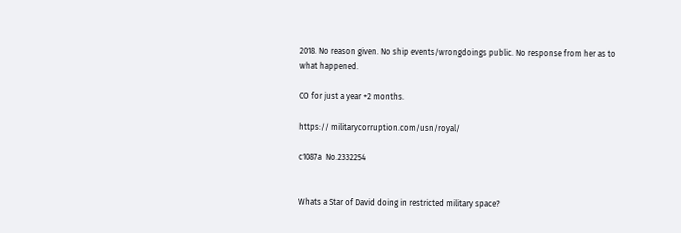2018. No reason given. No ship events/wrongdoings public. No response from her as to what happened.

CO for just a year +2 months.

https:// militarycorruption.com/usn/royal/

c1087a  No.2332254


Whats a Star of David doing in restricted military space?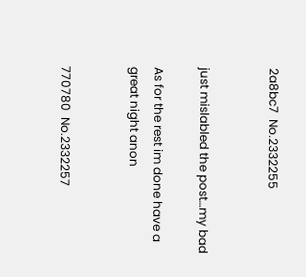2a8bc7  No.2332255


just mislabled the post…my bad

As for the rest im done have a great night anon


770780  No.2332257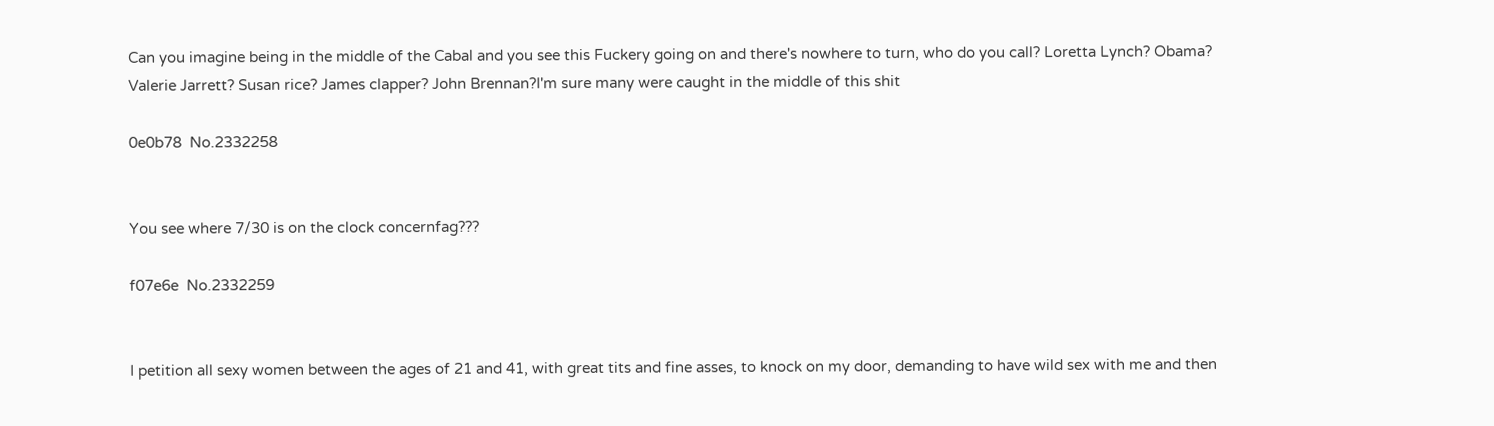Can you imagine being in the middle of the Cabal and you see this Fuckery going on and there's nowhere to turn, who do you call? Loretta Lynch? Obama? Valerie Jarrett? Susan rice? James clapper? John Brennan?I'm sure many were caught in the middle of this shit

0e0b78  No.2332258


You see where 7/30 is on the clock concernfag???

f07e6e  No.2332259


I petition all sexy women between the ages of 21 and 41, with great tits and fine asses, to knock on my door, demanding to have wild sex with me and then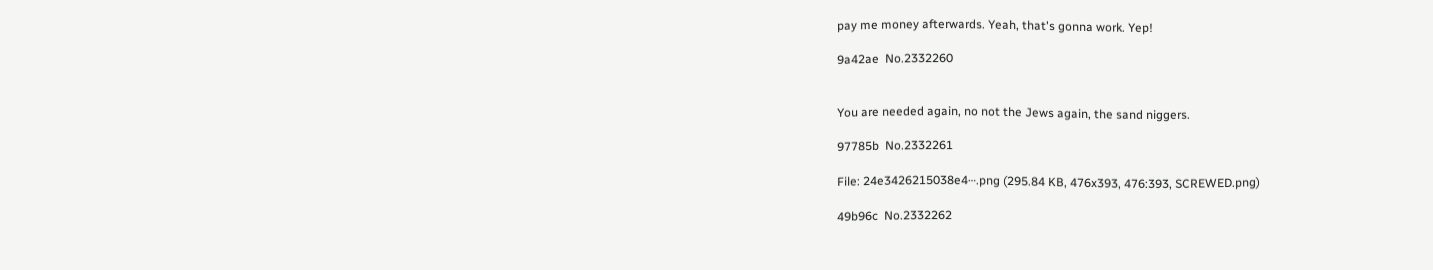pay me money afterwards. Yeah, that's gonna work. Yep!

9a42ae  No.2332260


You are needed again, no not the Jews again, the sand niggers.

97785b  No.2332261

File: 24e3426215038e4⋯.png (295.84 KB, 476x393, 476:393, SCREWED.png)

49b96c  No.2332262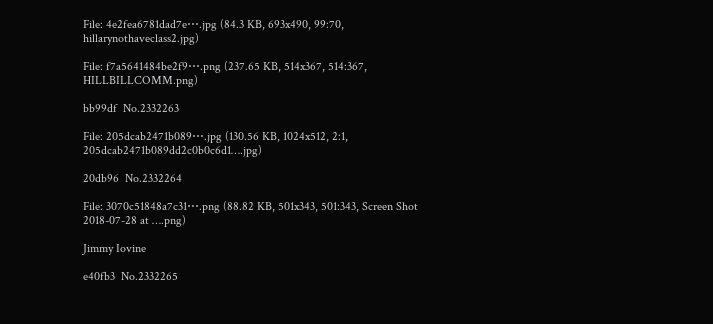File: 4e2fea6781dad7e⋯.jpg (84.3 KB, 693x490, 99:70, hillarynothaveclass2.jpg)

File: f7a5641484be2f9⋯.png (237.65 KB, 514x367, 514:367, HILLBILLCOMM.png)

bb99df  No.2332263

File: 205dcab2471b089⋯.jpg (130.56 KB, 1024x512, 2:1, 205dcab2471b089dd2c0b0c6d1….jpg)

20db96  No.2332264

File: 3070c51848a7c31⋯.png (88.82 KB, 501x343, 501:343, Screen Shot 2018-07-28 at ….png)

Jimmy Iovine

e40fb3  No.2332265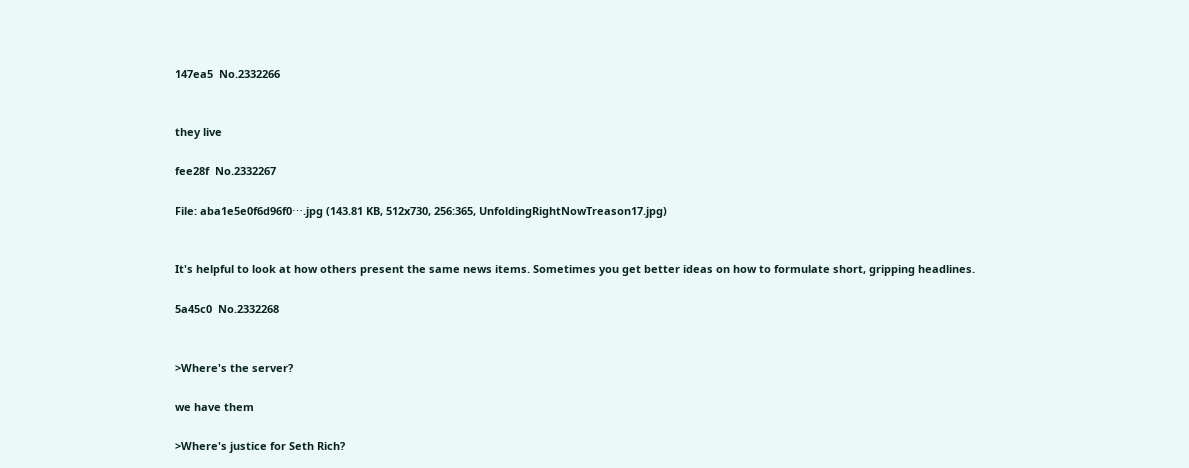147ea5  No.2332266


they live

fee28f  No.2332267

File: aba1e5e0f6d96f0⋯.jpg (143.81 KB, 512x730, 256:365, UnfoldingRightNowTreason17.jpg)


It's helpful to look at how others present the same news items. Sometimes you get better ideas on how to formulate short, gripping headlines.

5a45c0  No.2332268


>Where's the server?

we have them

>Where's justice for Seth Rich?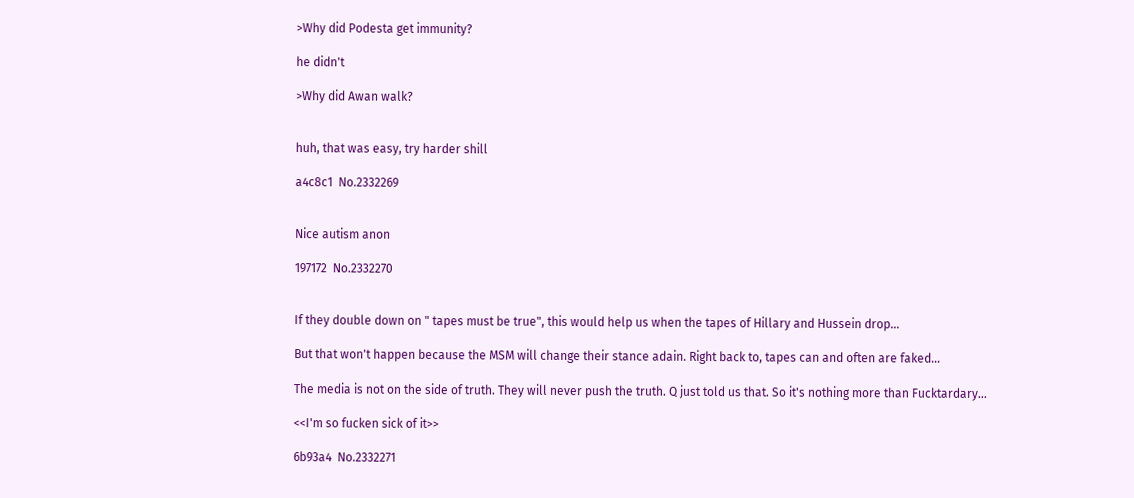>Why did Podesta get immunity?

he didn't

>Why did Awan walk?


huh, that was easy, try harder shill

a4c8c1  No.2332269


Nice autism anon

197172  No.2332270


If they double down on " tapes must be true", this would help us when the tapes of Hillary and Hussein drop…

But that won't happen because the MSM will change their stance adain. Right back to, tapes can and often are faked…

The media is not on the side of truth. They will never push the truth. Q just told us that. So it's nothing more than Fucktardary…

<<I'm so fucken sick of it>>

6b93a4  No.2332271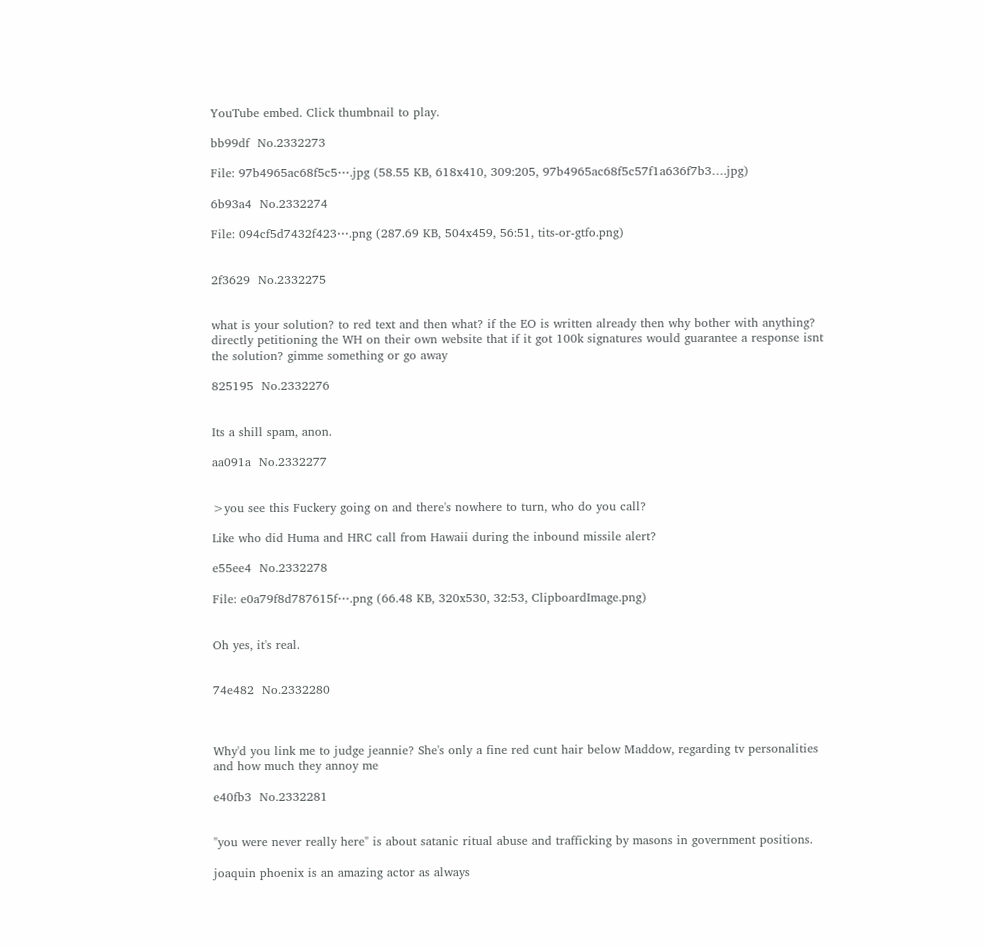YouTube embed. Click thumbnail to play.

bb99df  No.2332273

File: 97b4965ac68f5c5⋯.jpg (58.55 KB, 618x410, 309:205, 97b4965ac68f5c57f1a636f7b3….jpg)

6b93a4  No.2332274

File: 094cf5d7432f423⋯.png (287.69 KB, 504x459, 56:51, tits-or-gtfo.png)


2f3629  No.2332275


what is your solution? to red text and then what? if the EO is written already then why bother with anything? directly petitioning the WH on their own website that if it got 100k signatures would guarantee a response isnt the solution? gimme something or go away

825195  No.2332276


Its a shill spam, anon.

aa091a  No.2332277


>you see this Fuckery going on and there's nowhere to turn, who do you call?

Like who did Huma and HRC call from Hawaii during the inbound missile alert?

e55ee4  No.2332278

File: e0a79f8d787615f⋯.png (66.48 KB, 320x530, 32:53, ClipboardImage.png)


Oh yes, it's real.


74e482  No.2332280



Why'd you link me to judge jeannie? She's only a fine red cunt hair below Maddow, regarding tv personalities and how much they annoy me

e40fb3  No.2332281


"you were never really here" is about satanic ritual abuse and trafficking by masons in government positions.

joaquin phoenix is an amazing actor as always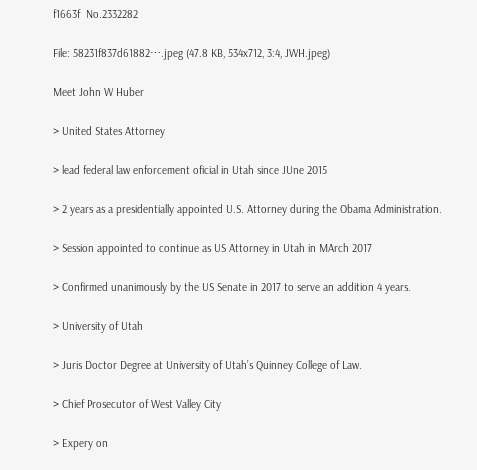f1663f  No.2332282

File: 58231f837d61882⋯.jpeg (47.8 KB, 534x712, 3:4, JWH.jpeg)

Meet John W Huber

> United States Attorney

> lead federal law enforcement oficial in Utah since JUne 2015

> 2 years as a presidentially appointed U.S. Attorney during the Obama Administration.

> Session appointed to continue as US Attorney in Utah in MArch 2017

> Confirmed unanimously by the US Senate in 2017 to serve an addition 4 years.

> University of Utah

> Juris Doctor Degree at University of Utah’s Quinney College of Law.

> Chief Prosecutor of West Valley City

> Expery on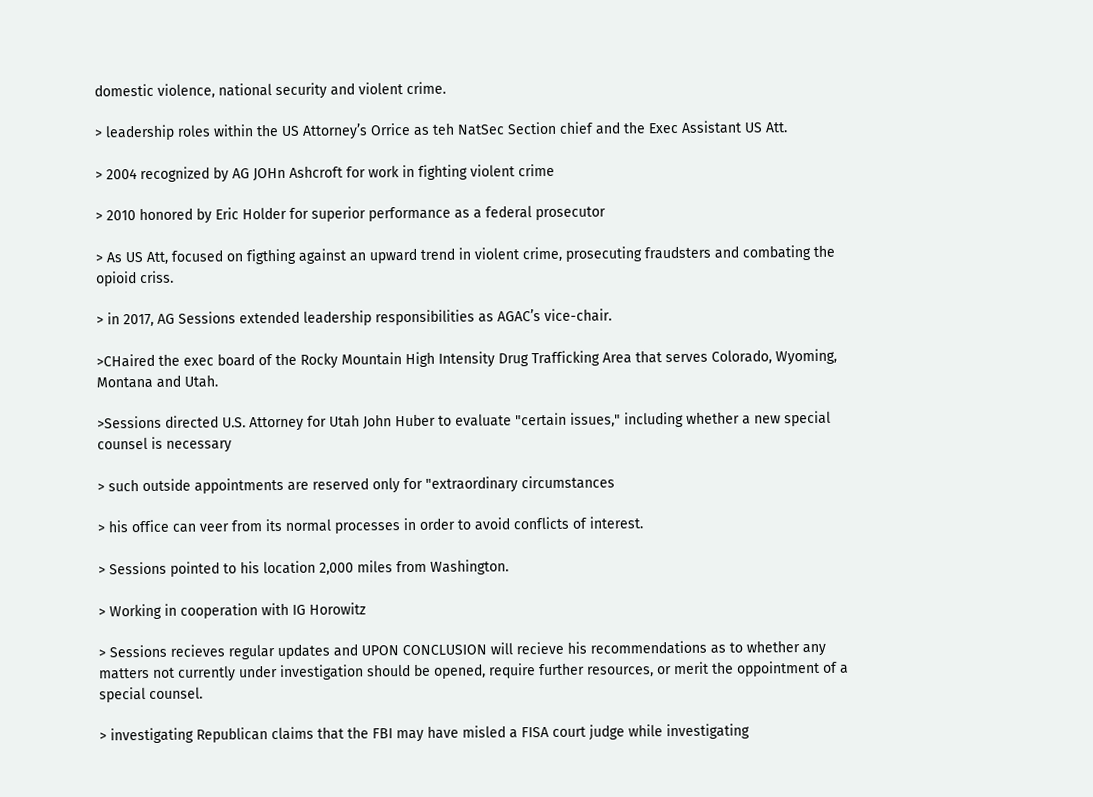domestic violence, national security and violent crime.

> leadership roles within the US Attorney’s Orrice as teh NatSec Section chief and the Exec Assistant US Att.

> 2004 recognized by AG JOHn Ashcroft for work in fighting violent crime

> 2010 honored by Eric Holder for superior performance as a federal prosecutor

> As US Att, focused on figthing against an upward trend in violent crime, prosecuting fraudsters and combating the opioid criss.

> in 2017, AG Sessions extended leadership responsibilities as AGAC’s vice-chair.

>CHaired the exec board of the Rocky Mountain High Intensity Drug Trafficking Area that serves Colorado, Wyoming, Montana and Utah.

>Sessions directed U.S. Attorney for Utah John Huber to evaluate "certain issues," including whether a new special counsel is necessary

> such outside appointments are reserved only for "extraordinary circumstances

> his office can veer from its normal processes in order to avoid conflicts of interest.

> Sessions pointed to his location 2,000 miles from Washington.

> Working in cooperation with IG Horowitz

> Sessions recieves regular updates and UPON CONCLUSION will recieve his recommendations as to whether any matters not currently under investigation should be opened, require further resources, or merit the oppointment of a special counsel.

> investigating Republican claims that the FBI may have misled a FISA court judge while investigating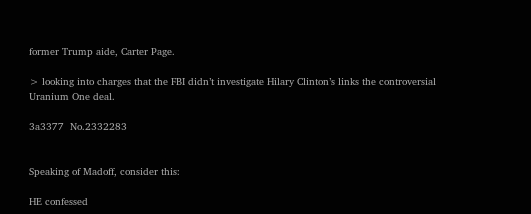former Trump aide, Carter Page.

> looking into charges that the FBI didn’t investigate Hilary Clinton’s links the controversial Uranium One deal.

3a3377  No.2332283


Speaking of Madoff, consider this:

HE confessed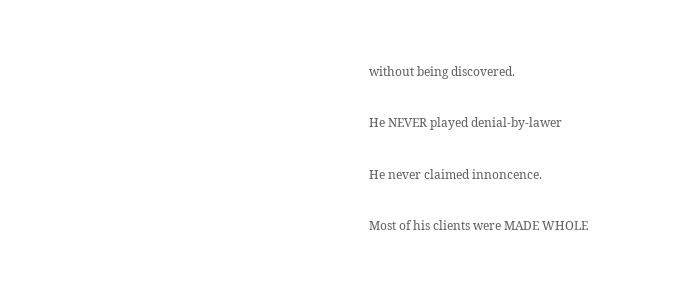without being discovered.

He NEVER played denial-by-lawer

He never claimed innoncence.

Most of his clients were MADE WHOLE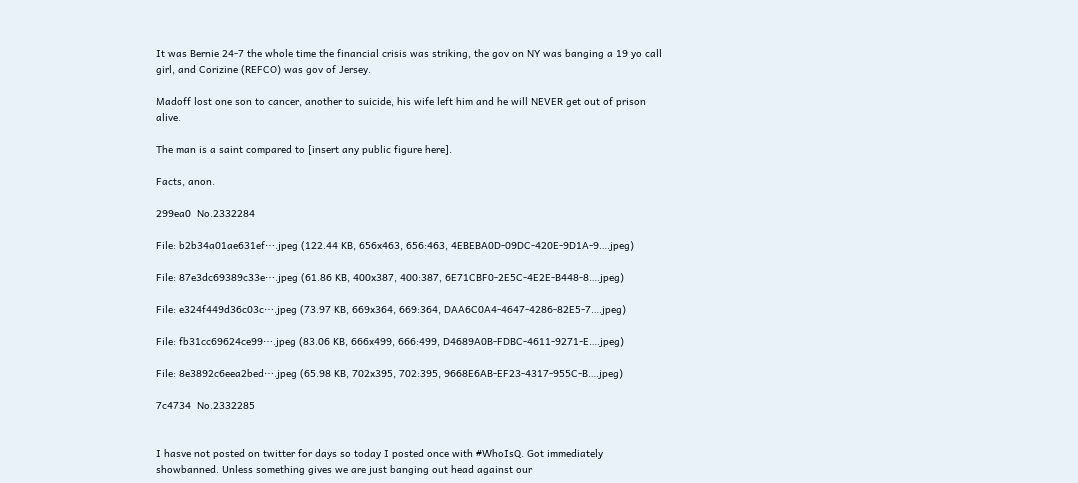It was Bernie 24-7 the whole time the financial crisis was striking, the gov on NY was banging a 19 yo call girl, and Corizine (REFCO) was gov of Jersey.

Madoff lost one son to cancer, another to suicide, his wife left him and he will NEVER get out of prison alive.

The man is a saint compared to [insert any public figure here].

Facts, anon.

299ea0  No.2332284

File: b2b34a01ae631ef⋯.jpeg (122.44 KB, 656x463, 656:463, 4EBEBA0D-09DC-420E-9D1A-9….jpeg)

File: 87e3dc69389c33e⋯.jpeg (61.86 KB, 400x387, 400:387, 6E71CBF0-2E5C-4E2E-B448-8….jpeg)

File: e324f449d36c03c⋯.jpeg (73.97 KB, 669x364, 669:364, DAA6C0A4-4647-4286-82E5-7….jpeg)

File: fb31cc69624ce99⋯.jpeg (83.06 KB, 666x499, 666:499, D4689A0B-FDBC-4611-9271-E….jpeg)

File: 8e3892c6eea2bed⋯.jpeg (65.98 KB, 702x395, 702:395, 9668E6AB-EF23-4317-955C-B….jpeg)

7c4734  No.2332285


I hasve not posted on twitter for days so today I posted once with #WhoIsQ. Got immediately showbanned. Unless something gives we are just banging out head against our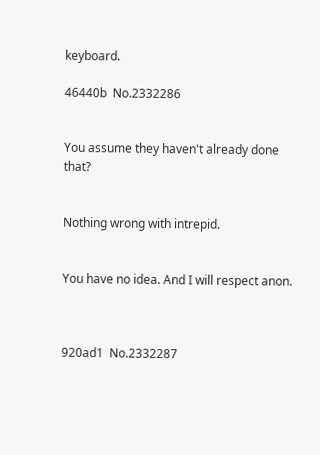keyboard.

46440b  No.2332286


You assume they haven't already done that?


Nothing wrong with intrepid.


You have no idea. And I will respect anon.



920ad1  No.2332287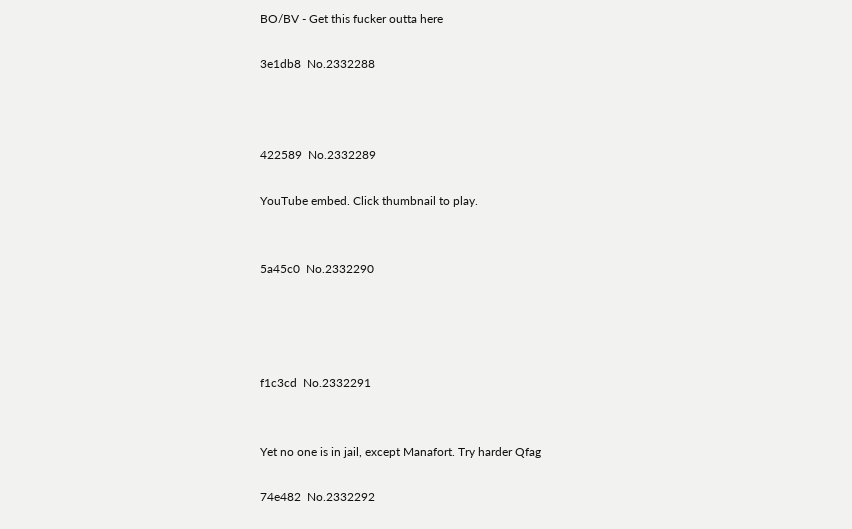BO/BV - Get this fucker outta here

3e1db8  No.2332288



422589  No.2332289

YouTube embed. Click thumbnail to play.


5a45c0  No.2332290




f1c3cd  No.2332291


Yet no one is in jail, except Manafort. Try harder Qfag

74e482  No.2332292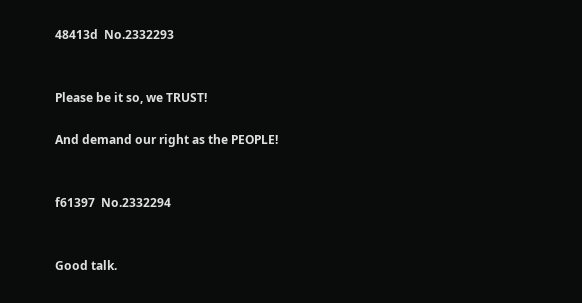48413d  No.2332293


Please be it so, we TRUST!

And demand our right as the PEOPLE!


f61397  No.2332294


Good talk.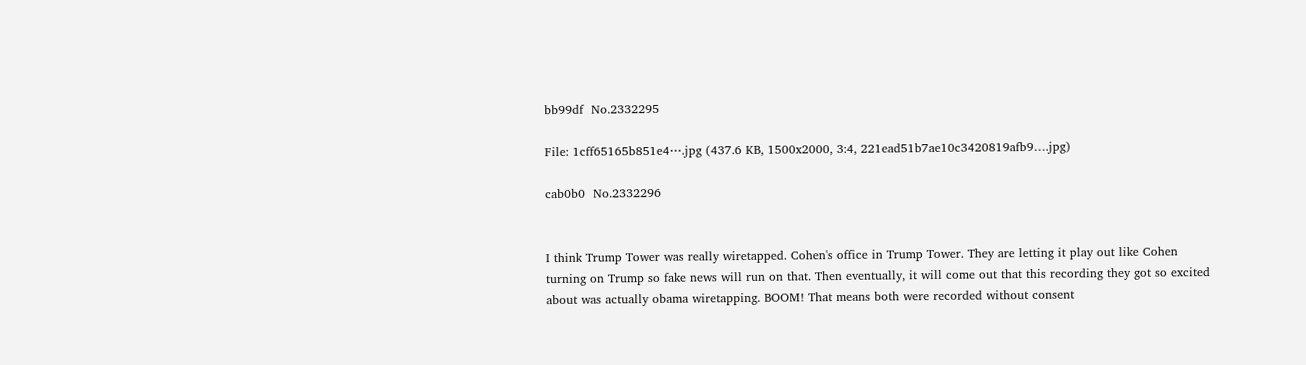bb99df  No.2332295

File: 1cff65165b851e4⋯.jpg (437.6 KB, 1500x2000, 3:4, 221ead51b7ae10c3420819afb9….jpg)

cab0b0  No.2332296


I think Trump Tower was really wiretapped. Cohen's office in Trump Tower. They are letting it play out like Cohen turning on Trump so fake news will run on that. Then eventually, it will come out that this recording they got so excited about was actually obama wiretapping. BOOM! That means both were recorded without consent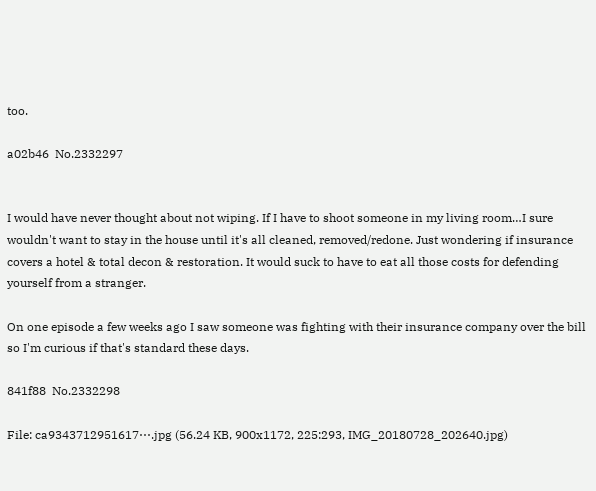too.

a02b46  No.2332297


I would have never thought about not wiping. If I have to shoot someone in my living room…I sure wouldn't want to stay in the house until it's all cleaned, removed/redone. Just wondering if insurance covers a hotel & total decon & restoration. It would suck to have to eat all those costs for defending yourself from a stranger.

On one episode a few weeks ago I saw someone was fighting with their insurance company over the bill so I'm curious if that's standard these days.

841f88  No.2332298

File: ca9343712951617⋯.jpg (56.24 KB, 900x1172, 225:293, IMG_20180728_202640.jpg)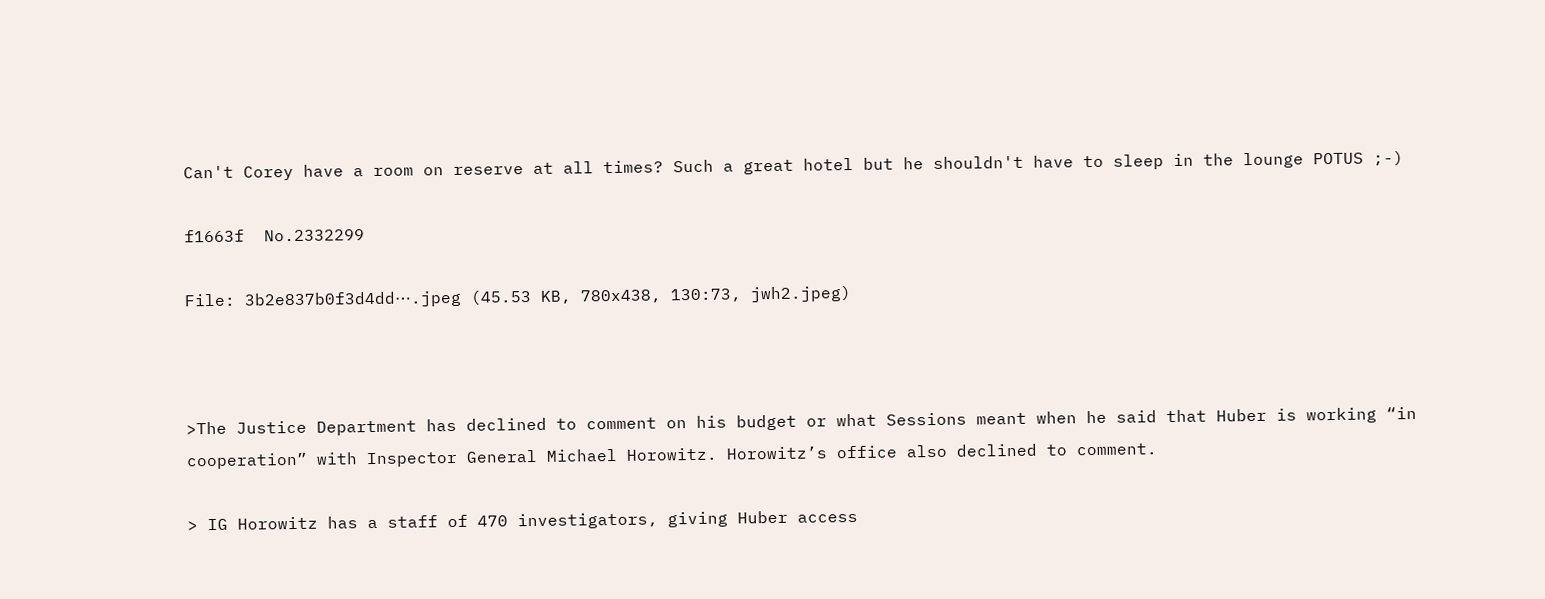Can't Corey have a room on reserve at all times? Such a great hotel but he shouldn't have to sleep in the lounge POTUS ;-)

f1663f  No.2332299

File: 3b2e837b0f3d4dd⋯.jpeg (45.53 KB, 780x438, 130:73, jwh2.jpeg)



>The Justice Department has declined to comment on his budget or what Sessions meant when he said that Huber is working “in cooperation” with Inspector General Michael Horowitz. Horowitz’s office also declined to comment.

> IG Horowitz has a staff of 470 investigators, giving Huber access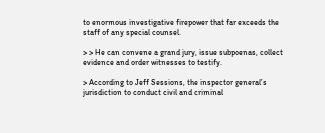to enormous investigative firepower that far exceeds the staff of any special counsel.

> > He can convene a grand jury, issue subpoenas, collect evidence and order witnesses to testify.

> According to Jeff Sessions, the inspector general’s jurisdiction to conduct civil and criminal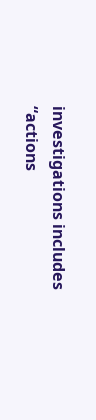investigations includes “actions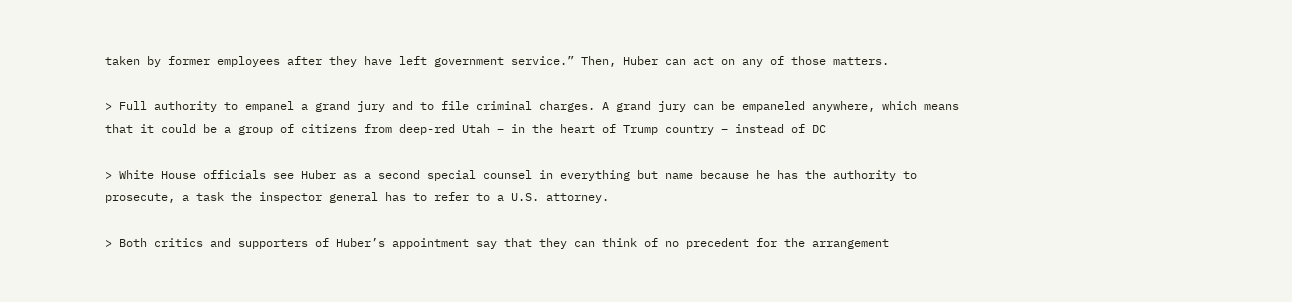taken by former employees after they have left government service.” Then, Huber can act on any of those matters.

> Full authority to empanel a grand jury and to file criminal charges. A grand jury can be empaneled anywhere, which means that it could be a group of citizens from deep-red Utah – in the heart of Trump country – instead of DC

> White House officials see Huber as a second special counsel in everything but name because he has the authority to prosecute, a task the inspector general has to refer to a U.S. attorney.

> Both critics and supporters of Huber’s appointment say that they can think of no precedent for the arrangement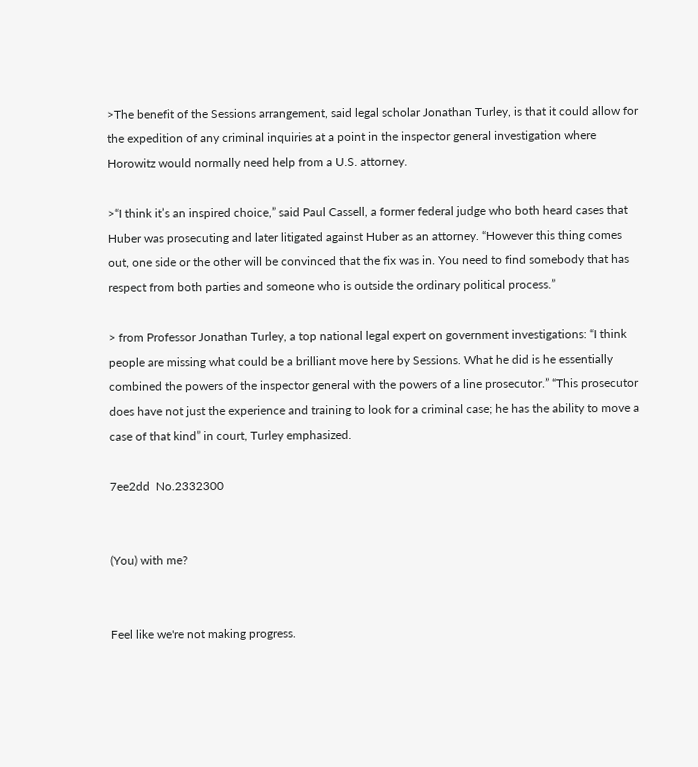>The benefit of the Sessions arrangement, said legal scholar Jonathan Turley, is that it could allow for the expedition of any criminal inquiries at a point in the inspector general investigation where Horowitz would normally need help from a U.S. attorney.

>“I think it’s an inspired choice,” said Paul Cassell, a former federal judge who both heard cases that Huber was prosecuting and later litigated against Huber as an attorney. “However this thing comes out, one side or the other will be convinced that the fix was in. You need to find somebody that has respect from both parties and someone who is outside the ordinary political process.”

> from Professor Jonathan Turley, a top national legal expert on government investigations: “I think people are missing what could be a brilliant move here by Sessions. What he did is he essentially combined the powers of the inspector general with the powers of a line prosecutor.” “This prosecutor does have not just the experience and training to look for a criminal case; he has the ability to move a case of that kind” in court, Turley emphasized.

7ee2dd  No.2332300


(You) with me?


Feel like we're not making progress.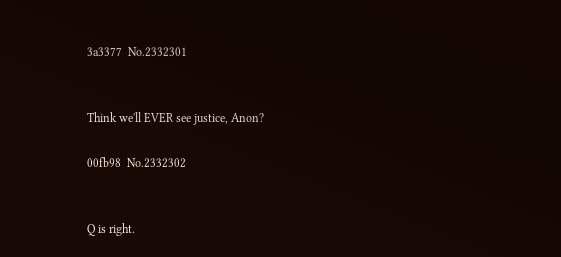3a3377  No.2332301


Think we'll EVER see justice, Anon?

00fb98  No.2332302


Q is right.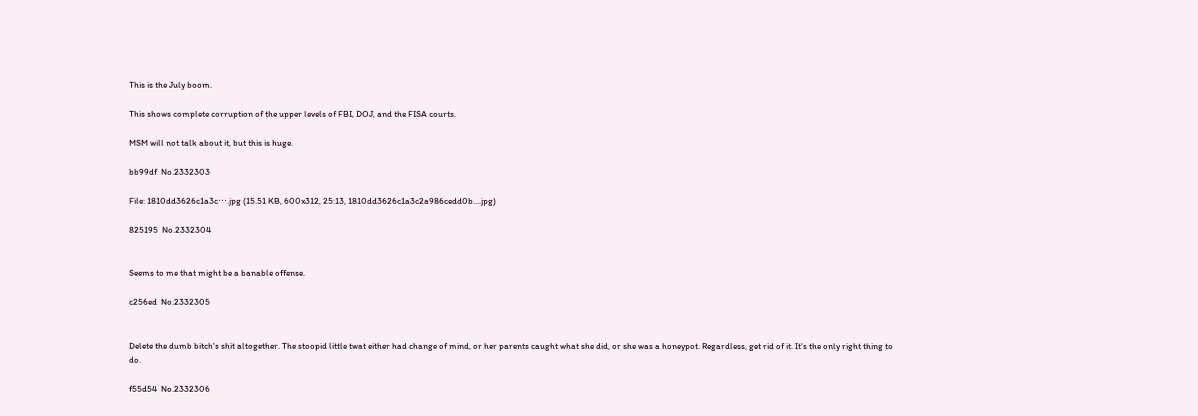This is the July boom.

This shows complete corruption of the upper levels of FBI, DOJ, and the FISA courts.

MSM will not talk about it, but this is huge.

bb99df  No.2332303

File: 1810dd3626c1a3c⋯.jpg (15.51 KB, 600x312, 25:13, 1810dd3626c1a3c2a986cedd0b….jpg)

825195  No.2332304


Seems to me that might be a banable offense.

c256ed  No.2332305


Delete the dumb bitch's shit altogether. The stoopid little twat either had change of mind, or her parents caught what she did, or she was a honeypot. Regardless, get rid of it. It's the only right thing to do.

f55d54  No.2332306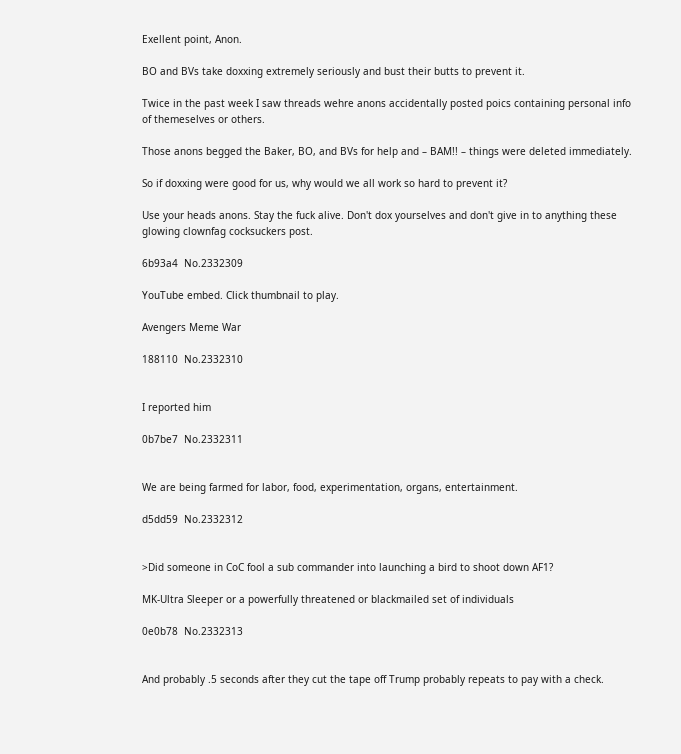Exellent point, Anon.

BO and BVs take doxxing extremely seriously and bust their butts to prevent it.

Twice in the past week I saw threads wehre anons accidentally posted poics containing personal info of themeselves or others.

Those anons begged the Baker, BO, and BVs for help and – BAM!! – things were deleted immediately.

So if doxxing were good for us, why would we all work so hard to prevent it?

Use your heads anons. Stay the fuck alive. Don't dox yourselves and don't give in to anything these glowing clownfag cocksuckers post.

6b93a4  No.2332309

YouTube embed. Click thumbnail to play.

Avengers Meme War

188110  No.2332310


I reported him

0b7be7  No.2332311


We are being farmed for labor, food, experimentation, organs, entertainment.

d5dd59  No.2332312


>Did someone in CoC fool a sub commander into launching a bird to shoot down AF1?

MK-Ultra Sleeper or a powerfully threatened or blackmailed set of individuals

0e0b78  No.2332313


And probably .5 seconds after they cut the tape off Trump probably repeats to pay with a check.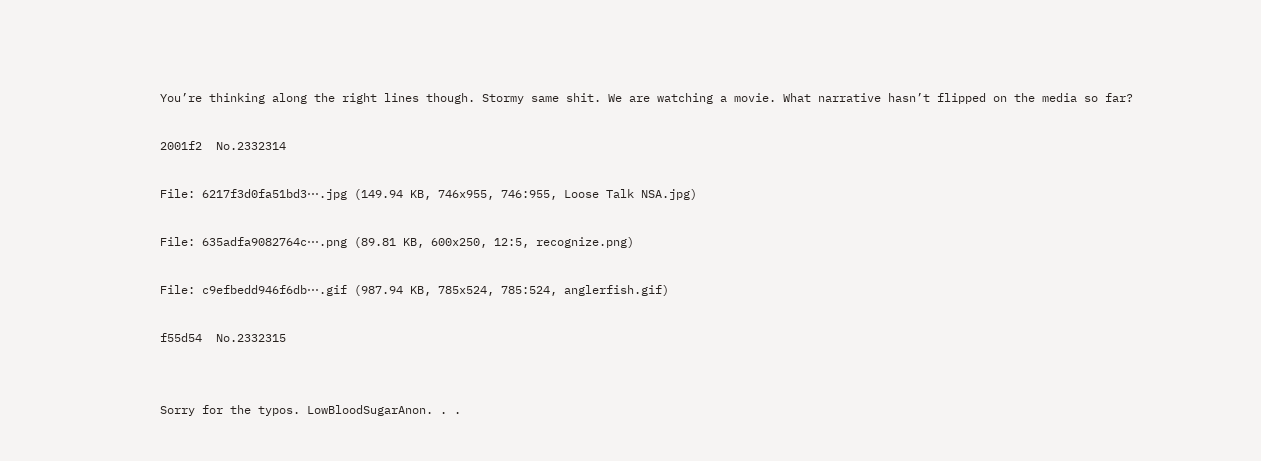You’re thinking along the right lines though. Stormy same shit. We are watching a movie. What narrative hasn’t flipped on the media so far?

2001f2  No.2332314

File: 6217f3d0fa51bd3⋯.jpg (149.94 KB, 746x955, 746:955, Loose Talk NSA.jpg)

File: 635adfa9082764c⋯.png (89.81 KB, 600x250, 12:5, recognize.png)

File: c9efbedd946f6db⋯.gif (987.94 KB, 785x524, 785:524, anglerfish.gif)

f55d54  No.2332315


Sorry for the typos. LowBloodSugarAnon. . .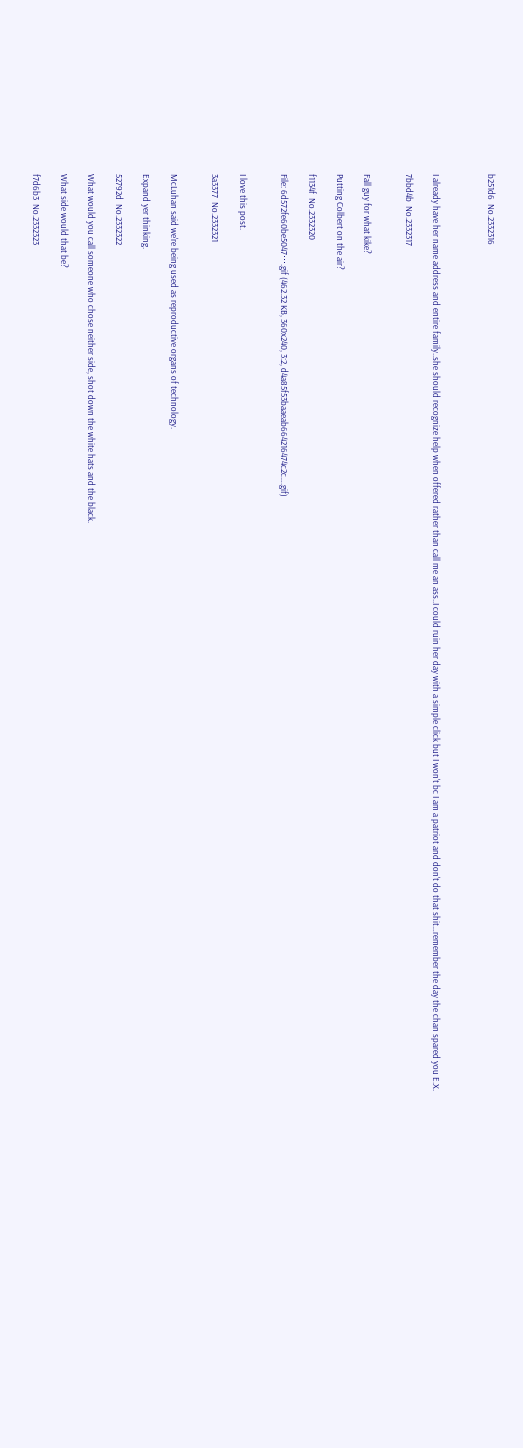b251d6  No.2332316



I already have her name address and entire family..she should recognize help when offered rather than call me an ass..I could ruin her day with a simple click but I won't bc I am a patriot and don't do that shit…remember the day the chan spared you E.X.

7bbd4b  No.2332317


Fall guy for what kike?

Putting Colbert on the air?

f1134f  No.2332320

File: 6d572fe60be5047⋯.gif (462.32 KB, 360x240, 3:2, d4a85f53baaeab664216474c2c….gif)


I love this post.

3a3377  No.2332321


McLuhan said we're being used as reproductive organs of technology.

Expand yer thinking.

52792d  No.2332322

What would you call someone who chose neither side, shot down the white hats and the black.

What side would that be?

f7d6b3  No.2332323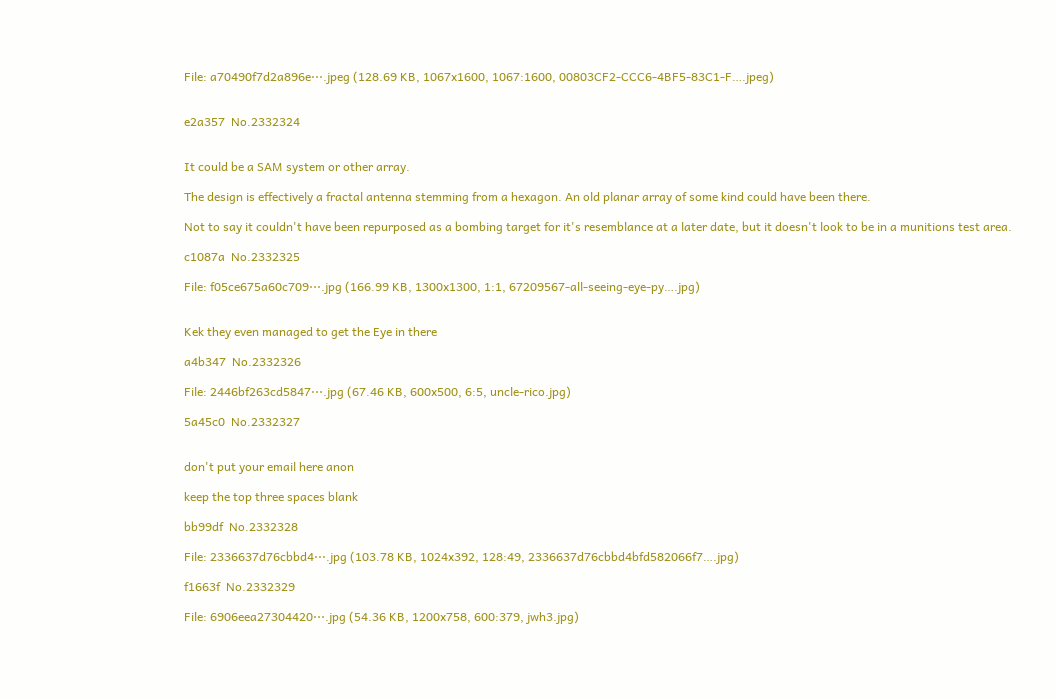File: a70490f7d2a896e⋯.jpeg (128.69 KB, 1067x1600, 1067:1600, 00803CF2-CCC6-4BF5-83C1-F….jpeg)


e2a357  No.2332324


It could be a SAM system or other array.

The design is effectively a fractal antenna stemming from a hexagon. An old planar array of some kind could have been there.

Not to say it couldn't have been repurposed as a bombing target for it's resemblance at a later date, but it doesn't look to be in a munitions test area.

c1087a  No.2332325

File: f05ce675a60c709⋯.jpg (166.99 KB, 1300x1300, 1:1, 67209567-all-seeing-eye-py….jpg)


Kek they even managed to get the Eye in there

a4b347  No.2332326

File: 2446bf263cd5847⋯.jpg (67.46 KB, 600x500, 6:5, uncle-rico.jpg)

5a45c0  No.2332327


don't put your email here anon

keep the top three spaces blank

bb99df  No.2332328

File: 2336637d76cbbd4⋯.jpg (103.78 KB, 1024x392, 128:49, 2336637d76cbbd4bfd582066f7….jpg)

f1663f  No.2332329

File: 6906eea27304420⋯.jpg (54.36 KB, 1200x758, 600:379, jwh3.jpg)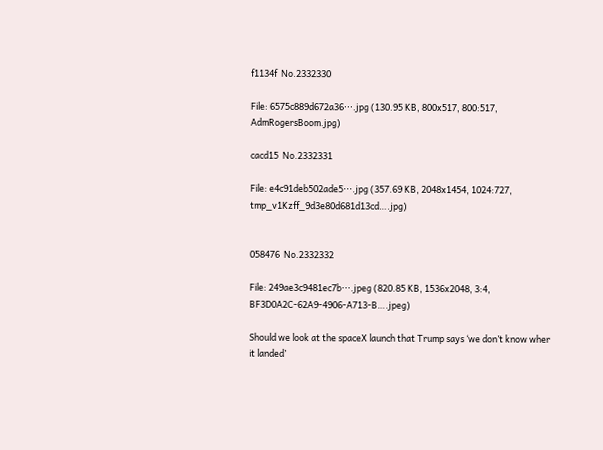f1134f  No.2332330

File: 6575c889d672a36⋯.jpg (130.95 KB, 800x517, 800:517, AdmRogersBoom.jpg)

cacd15  No.2332331

File: e4c91deb502ade5⋯.jpg (357.69 KB, 2048x1454, 1024:727, tmp_v1Kzff_9d3e80d681d13cd….jpg)


058476  No.2332332

File: 249ae3c9481ec7b⋯.jpeg (820.85 KB, 1536x2048, 3:4, BF3D0A2C-62A9-4906-A713-B….jpeg)

Should we look at the spaceX launch that Trump says ‘we don’t know wher it landed’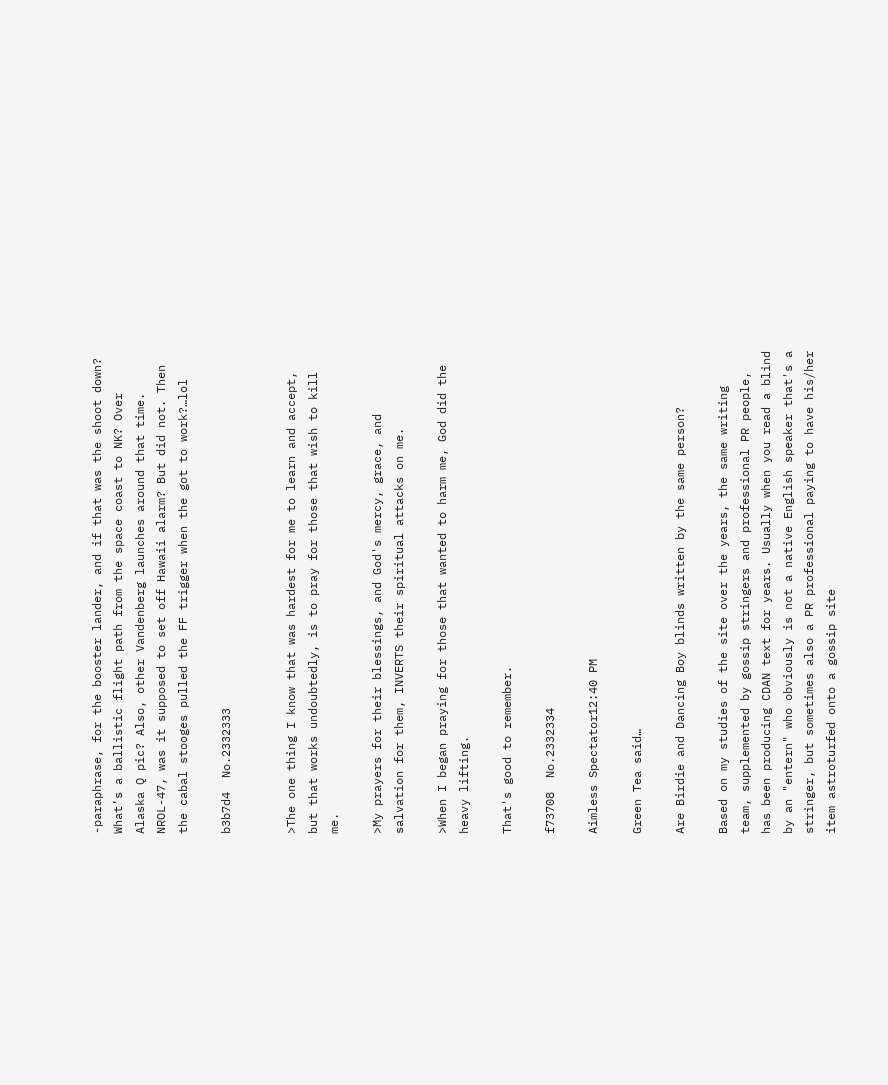-paraphrase, for the booster lander, and if that was the shoot down? What’s a ballistic flight path from the space coast to NK? Over Alaska Q pic? Also, other Vandenberg launches around that time. NROL-47, was it supposed to set off Hawaii alarm? But did not. Then the cabal stooges pulled the FF trigger when the got to work?…lol

b3b7d4  No.2332333


>The one thing I know that was hardest for me to learn and accept, but that works undoubtedly, is to pray for those that wish to kill me.

>My prayers for their blessings, and God's mercy, grace, and salvation for them, INVERTS their spiritual attacks on me.

>When I began praying for those that wanted to harm me, God did the heavy lifting.

That's good to remember.

f73708  No.2332334

Aimless Spectator12:40 PM

Green Tea said…

Are Birdie and Dancing Boy blinds written by the same person?

Based on my studies of the site over the years, the same writing team, supplemented by gossip stringers and professional PR people, has been producing CDAN text for years. Usually when you read a blind by an "entern" who obviously is not a native English speaker that's a stringer, but sometimes also a PR professional paying to have his/her item astroturfed onto a gossip site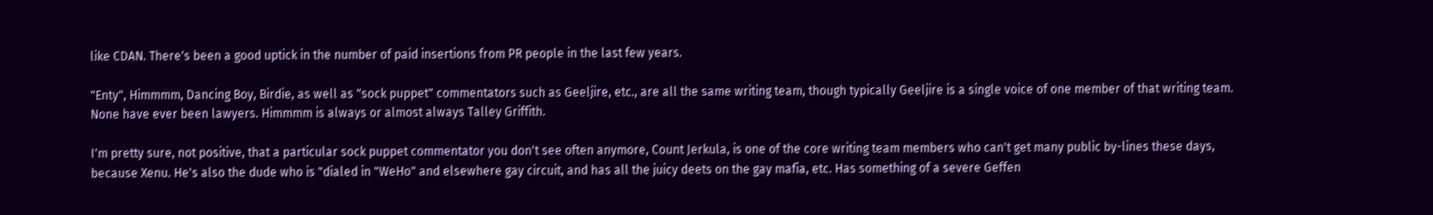like CDAN. There's been a good uptick in the number of paid insertions from PR people in the last few years.

"Enty", Himmmm, Dancing Boy, Birdie, as well as "sock puppet" commentators such as Geeljire, etc., are all the same writing team, though typically Geeljire is a single voice of one member of that writing team. None have ever been lawyers. Himmmm is always or almost always Talley Griffith.

I'm pretty sure, not positive, that a particular sock puppet commentator you don't see often anymore, Count Jerkula, is one of the core writing team members who can't get many public by-lines these days, because Xenu. He's also the dude who is "dialed in "WeHo" and elsewhere gay circuit, and has all the juicy deets on the gay mafia, etc. Has something of a severe Geffen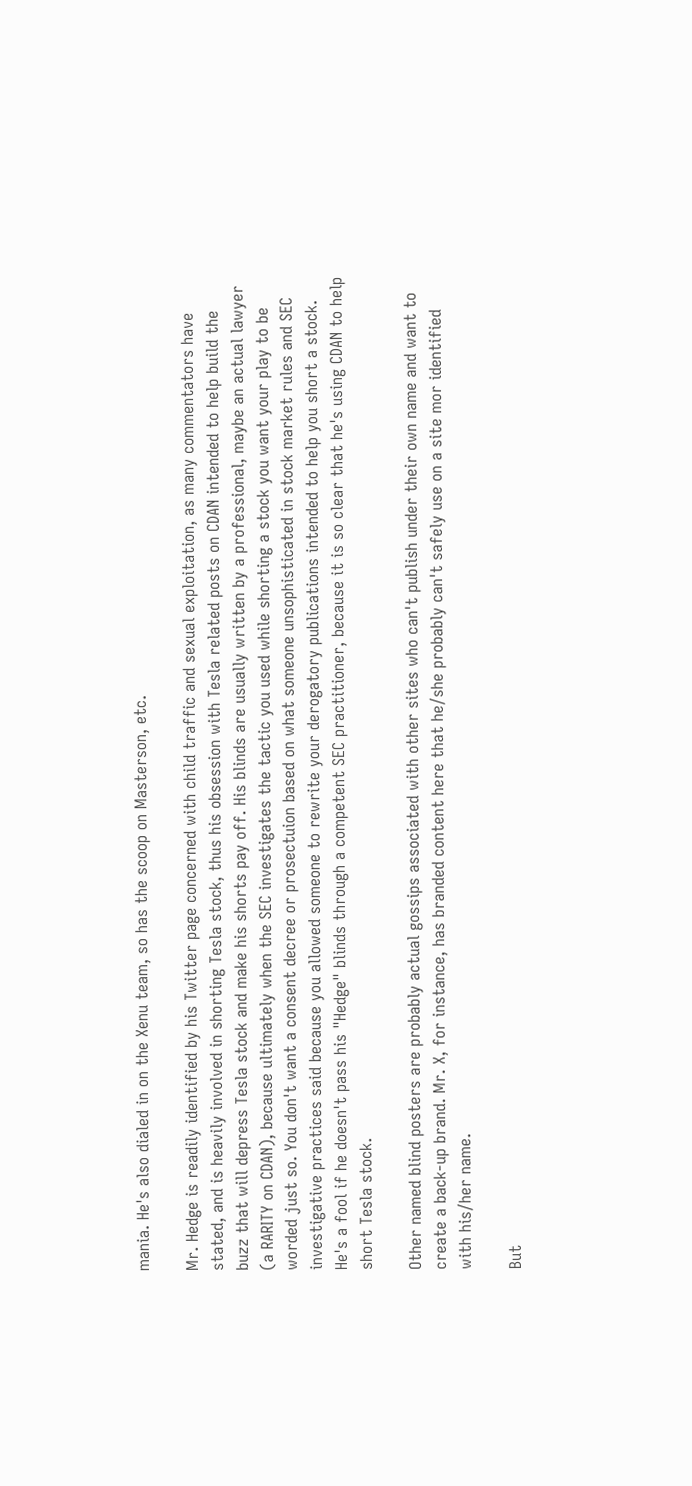mania. He's also dialed in on the Xenu team, so has the scoop on Masterson, etc.

Mr. Hedge is readily identified by his Twitter page concerned with child traffic and sexual exploitation, as many commentators have stated, and is heavily involved in shorting Tesla stock, thus his obsession with Tesla related posts on CDAN intended to help build the buzz that will depress Tesla stock and make his shorts pay off. His blinds are usually written by a professional, maybe an actual lawyer (a RARITY on CDAN), because ultimately when the SEC investigates the tactic you used while shorting a stock you want your play to be worded just so. You don't want a consent decree or prosectuion based on what someone unsophisticated in stock market rules and SEC investigative practices said because you allowed someone to rewrite your derogatory publications intended to help you short a stock. He's a fool if he doesn't pass his "Hedge" blinds through a competent SEC practitioner, because it is so clear that he's using CDAN to help short Tesla stock.

Other named blind posters are probably actual gossips associated with other sites who can't publish under their own name and want to create a back-up brand. Mr. X, for instance, has branded content here that he/she probably can't safely use on a site mor identified with his/her name.

But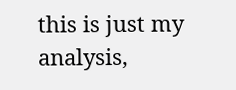this is just my analysis,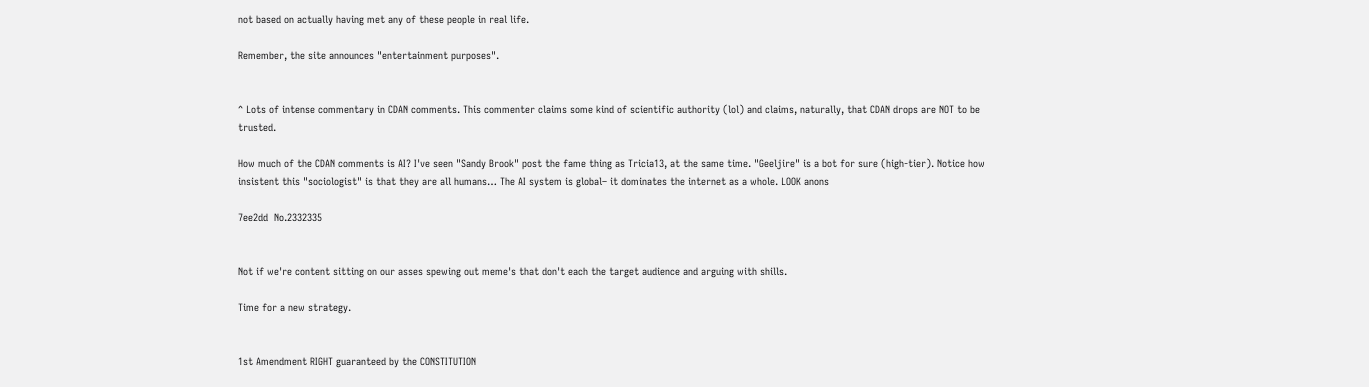not based on actually having met any of these people in real life.

Remember, the site announces "entertainment purposes".


^ Lots of intense commentary in CDAN comments. This commenter claims some kind of scientific authority (lol) and claims, naturally, that CDAN drops are NOT to be trusted.

How much of the CDAN comments is AI? I've seen "Sandy Brook" post the fame thing as Tricia13, at the same time. "Geeljire" is a bot for sure (high-tier). Notice how insistent this "sociologist" is that they are all humans… The AI system is global– it dominates the internet as a whole. LOOK anons

7ee2dd  No.2332335


Not if we're content sitting on our asses spewing out meme's that don't each the target audience and arguing with shills.

Time for a new strategy.


1st Amendment RIGHT guaranteed by the CONSTITUTION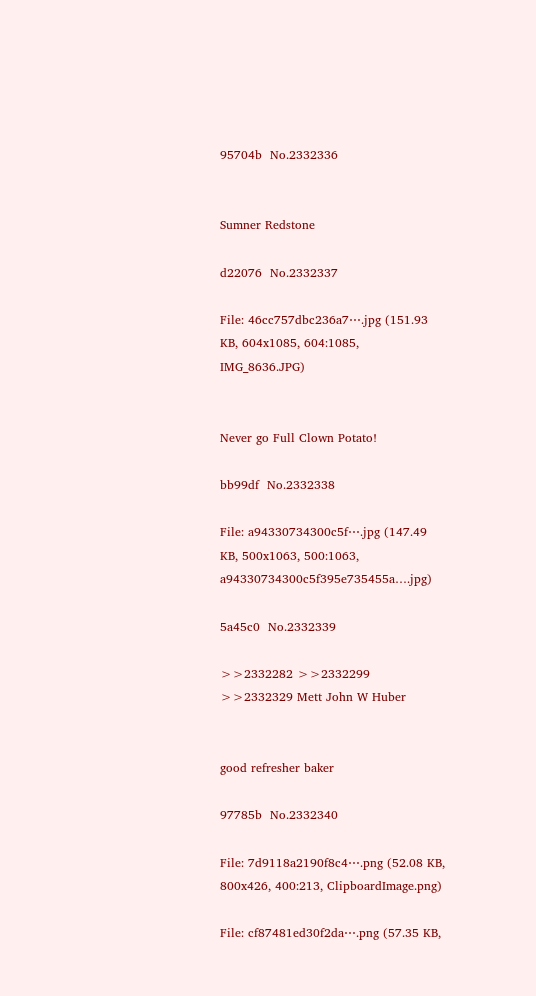95704b  No.2332336


Sumner Redstone

d22076  No.2332337

File: 46cc757dbc236a7⋯.jpg (151.93 KB, 604x1085, 604:1085, IMG_8636.JPG)


Never go Full Clown Potato!

bb99df  No.2332338

File: a94330734300c5f⋯.jpg (147.49 KB, 500x1063, 500:1063, a94330734300c5f395e735455a….jpg)

5a45c0  No.2332339

>>2332282 >>2332299 >>2332329 Mett John W Huber


good refresher baker

97785b  No.2332340

File: 7d9118a2190f8c4⋯.png (52.08 KB, 800x426, 400:213, ClipboardImage.png)

File: cf87481ed30f2da⋯.png (57.35 KB,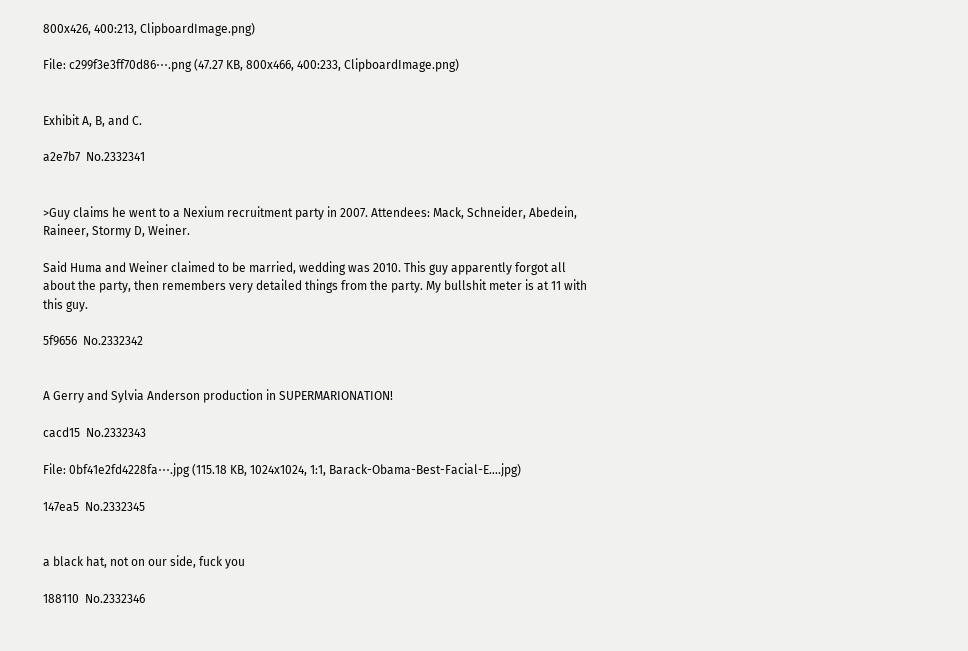800x426, 400:213, ClipboardImage.png)

File: c299f3e3ff70d86⋯.png (47.27 KB, 800x466, 400:233, ClipboardImage.png)


Exhibit A, B, and C.

a2e7b7  No.2332341


>Guy claims he went to a Nexium recruitment party in 2007. Attendees: Mack, Schneider, Abedein, Raineer, Stormy D, Weiner.

Said Huma and Weiner claimed to be married, wedding was 2010. This guy apparently forgot all about the party, then remembers very detailed things from the party. My bullshit meter is at 11 with this guy.

5f9656  No.2332342


A Gerry and Sylvia Anderson production in SUPERMARIONATION!

cacd15  No.2332343

File: 0bf41e2fd4228fa⋯.jpg (115.18 KB, 1024x1024, 1:1, Barack-Obama-Best-Facial-E….jpg)

147ea5  No.2332345


a black hat, not on our side, fuck you

188110  No.2332346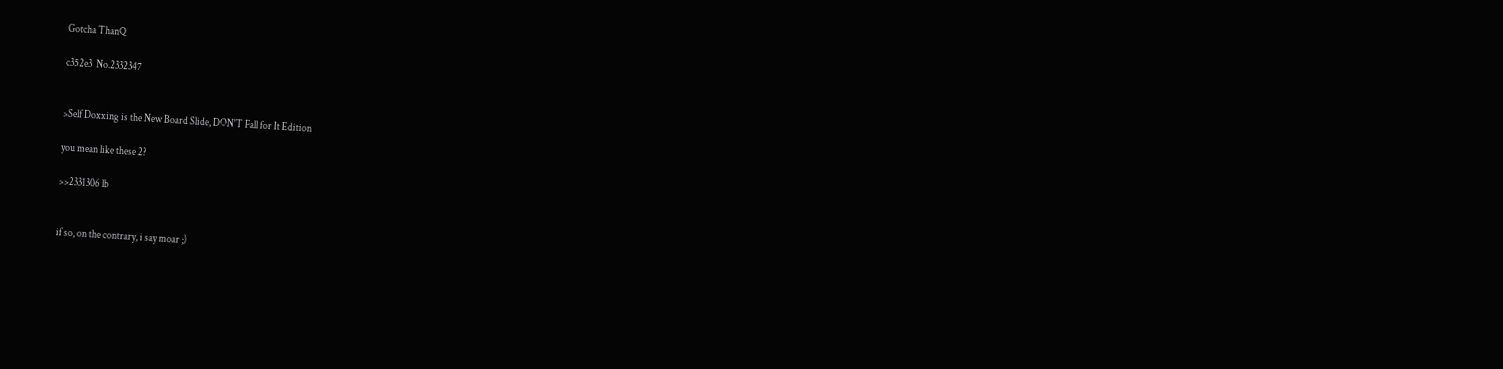Gotcha ThanQ

c352e3  No.2332347


>Self Doxxing is the New Board Slide, DON'T Fall for It Edition

you mean like these 2?

>>2331306 lb


if so, on the contrary, i say moar ;)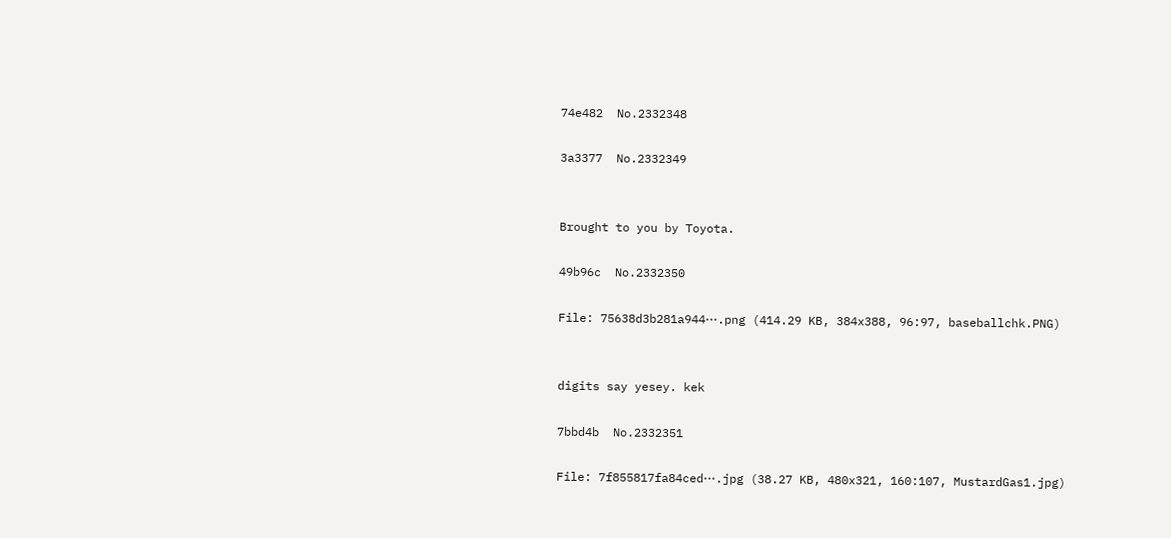74e482  No.2332348

3a3377  No.2332349


Brought to you by Toyota.

49b96c  No.2332350

File: 75638d3b281a944⋯.png (414.29 KB, 384x388, 96:97, baseballchk.PNG)


digits say yesey. kek

7bbd4b  No.2332351

File: 7f855817fa84ced⋯.jpg (38.27 KB, 480x321, 160:107, MustardGas1.jpg)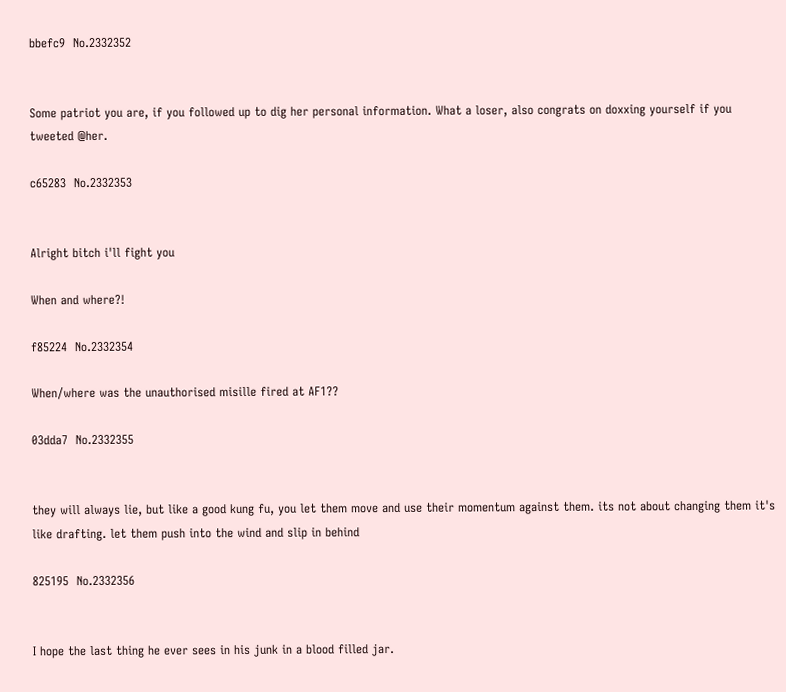bbefc9  No.2332352


Some patriot you are, if you followed up to dig her personal information. What a loser, also congrats on doxxing yourself if you tweeted @her.

c65283  No.2332353


Alright bitch i'll fight you

When and where?!

f85224  No.2332354

When/where was the unauthorised misille fired at AF1??

03dda7  No.2332355


they will always lie, but like a good kung fu, you let them move and use their momentum against them. its not about changing them it's like drafting. let them push into the wind and slip in behind

825195  No.2332356


I hope the last thing he ever sees in his junk in a blood filled jar.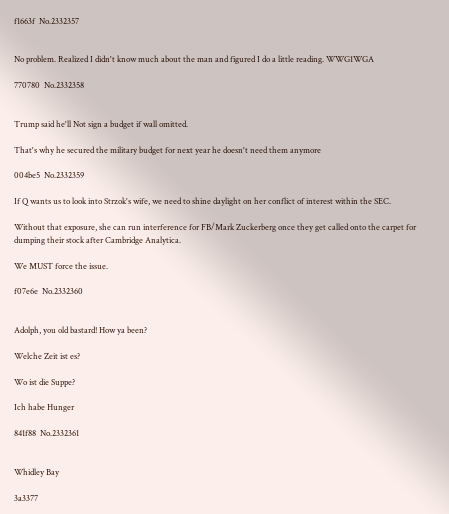f1663f  No.2332357


No problem. Realized I didn't know much about the man and figured I do a little reading. WWG1WGA

770780  No.2332358


Trump said he'll Not sign a budget if wall omitted.

That's why he secured the military budget for next year he doesn't need them anymore

004be5  No.2332359

If Q wants us to look into Strzok's wife, we need to shine daylight on her conflict of interest within the SEC.

Without that exposure, she can run interference for FB/Mark Zuckerberg once they get called onto the carpet for dumping their stock after Cambridge Analytica.

We MUST force the issue.

f07e6e  No.2332360


Adolph, you old bastard! How ya been?

Welche Zeit ist es?

Wo ist die Suppe?

Ich habe Hunger

841f88  No.2332361


Whidley Bay

3a3377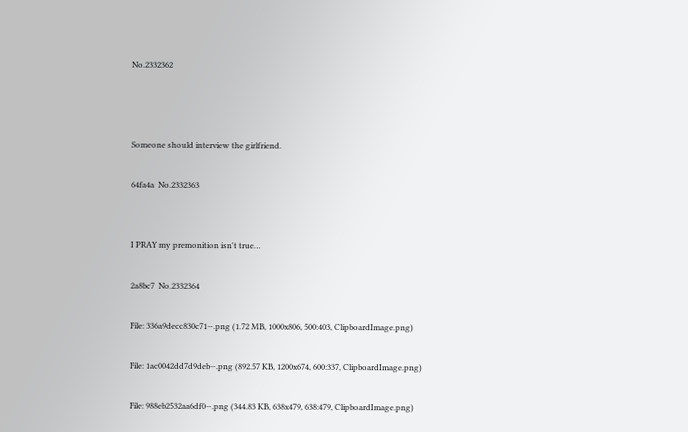No.2332362



Someone should interview the girlfriend.

64fa4a  No.2332363


I PRAY my premonition isn't true…

2a8bc7  No.2332364

File: 336a9decc830c71⋯.png (1.72 MB, 1000x806, 500:403, ClipboardImage.png)

File: 1ac0042dd7d9deb⋯.png (892.57 KB, 1200x674, 600:337, ClipboardImage.png)

File: 988eb2532aa6df0⋯.png (344.83 KB, 638x479, 638:479, ClipboardImage.png)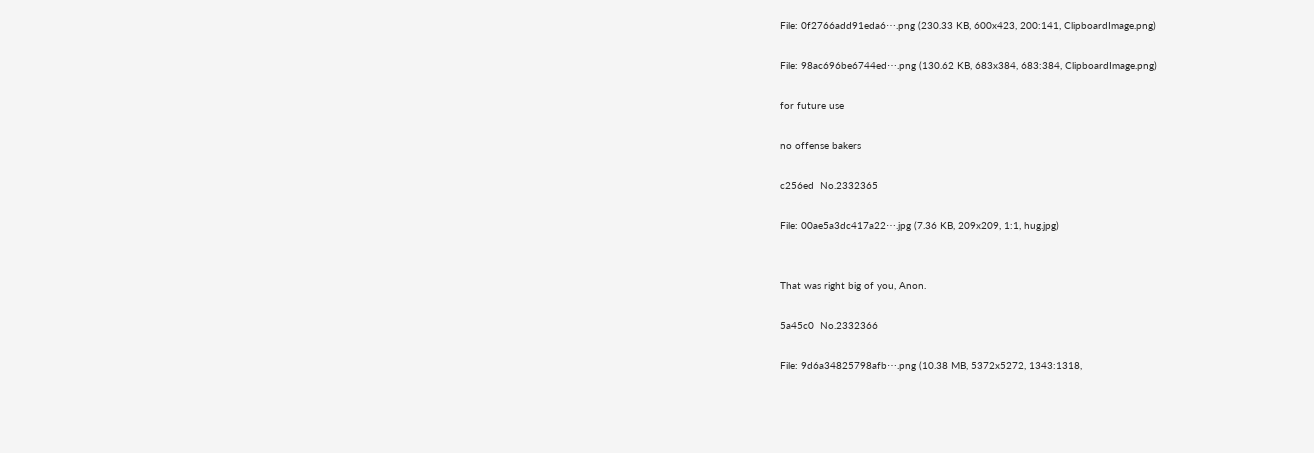File: 0f2766add91eda6⋯.png (230.33 KB, 600x423, 200:141, ClipboardImage.png)

File: 98ac696be6744ed⋯.png (130.62 KB, 683x384, 683:384, ClipboardImage.png)

for future use

no offense bakers

c256ed  No.2332365

File: 00ae5a3dc417a22⋯.jpg (7.36 KB, 209x209, 1:1, hug.jpg)


That was right big of you, Anon.

5a45c0  No.2332366

File: 9d6a34825798afb⋯.png (10.38 MB, 5372x5272, 1343:1318,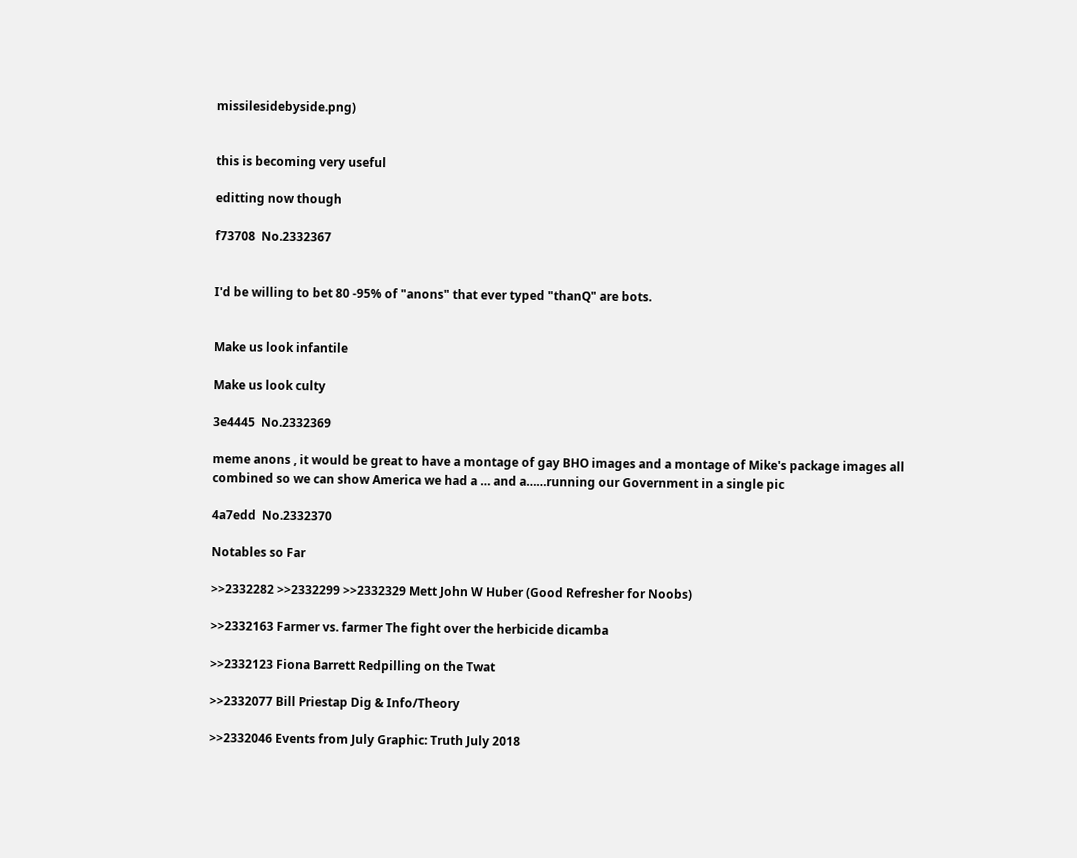missilesidebyside.png)


this is becoming very useful

editting now though

f73708  No.2332367


I'd be willing to bet 80 -95% of "anons" that ever typed "thanQ" are bots.


Make us look infantile

Make us look culty

3e4445  No.2332369

meme anons , it would be great to have a montage of gay BHO images and a montage of Mike's package images all combined so we can show America we had a … and a……running our Government in a single pic

4a7edd  No.2332370

Notables so Far

>>2332282 >>2332299 >>2332329 Mett John W Huber (Good Refresher for Noobs)

>>2332163 Farmer vs. farmer The fight over the herbicide dicamba

>>2332123 Fiona Barrett Redpilling on the Twat

>>2332077 Bill Priestap Dig & Info/Theory

>>2332046 Events from July Graphic: Truth July 2018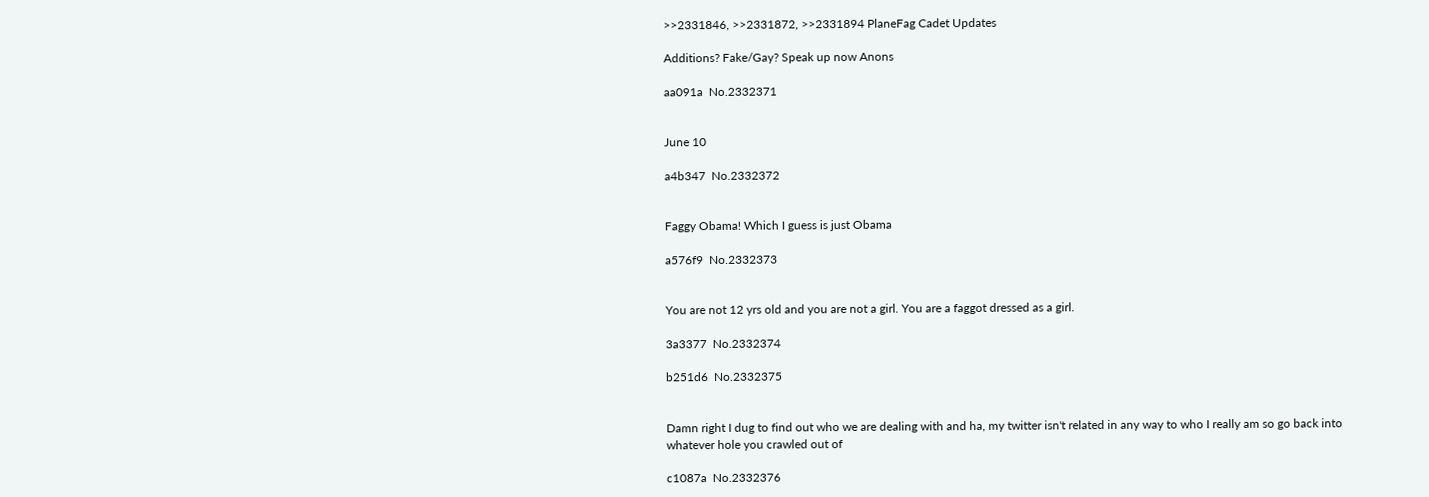>>2331846, >>2331872, >>2331894 PlaneFag Cadet Updates

Additions? Fake/Gay? Speak up now Anons

aa091a  No.2332371


June 10

a4b347  No.2332372


Faggy Obama! Which I guess is just Obama

a576f9  No.2332373


You are not 12 yrs old and you are not a girl. You are a faggot dressed as a girl.

3a3377  No.2332374

b251d6  No.2332375


Damn right I dug to find out who we are dealing with and ha, my twitter isn't related in any way to who I really am so go back into whatever hole you crawled out of

c1087a  No.2332376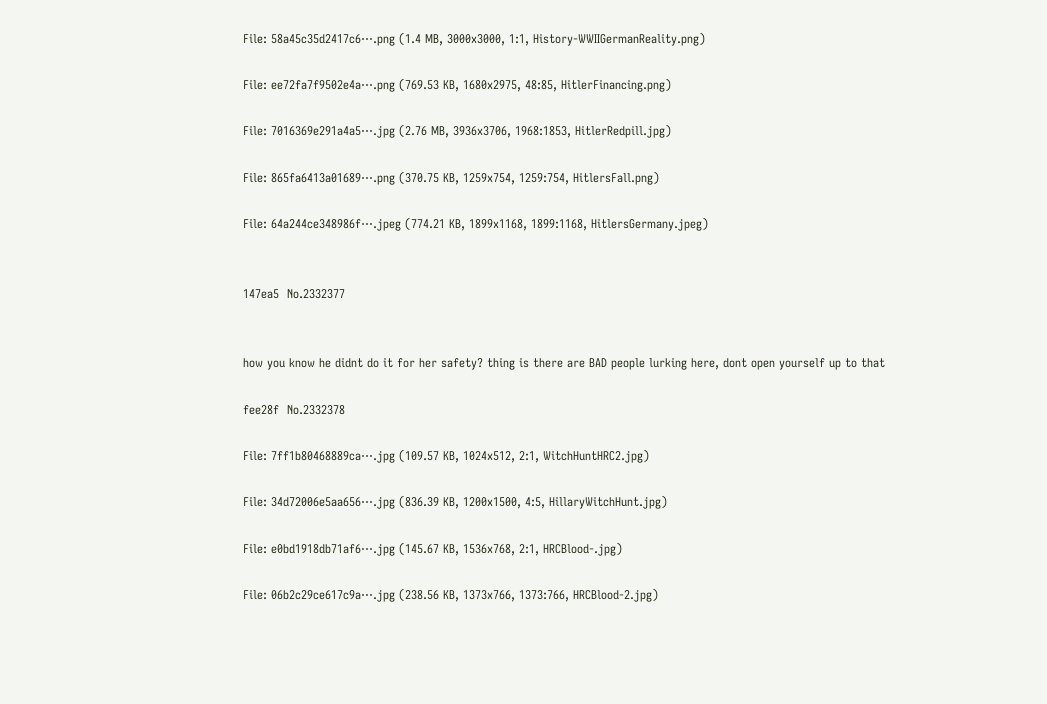File: 58a45c35d2417c6⋯.png (1.4 MB, 3000x3000, 1:1, History-WWIIGermanReality.png)

File: ee72fa7f9502e4a⋯.png (769.53 KB, 1680x2975, 48:85, HitlerFinancing.png)

File: 7016369e291a4a5⋯.jpg (2.76 MB, 3936x3706, 1968:1853, HitlerRedpill.jpg)

File: 865fa6413a01689⋯.png (370.75 KB, 1259x754, 1259:754, HitlersFall.png)

File: 64a244ce348986f⋯.jpeg (774.21 KB, 1899x1168, 1899:1168, HitlersGermany.jpeg)


147ea5  No.2332377


how you know he didnt do it for her safety? thing is there are BAD people lurking here, dont open yourself up to that

fee28f  No.2332378

File: 7ff1b80468889ca⋯.jpg (109.57 KB, 1024x512, 2:1, WitchHuntHRC2.jpg)

File: 34d72006e5aa656⋯.jpg (836.39 KB, 1200x1500, 4:5, HillaryWitchHunt.jpg)

File: e0bd1918db71af6⋯.jpg (145.67 KB, 1536x768, 2:1, HRCBlood-.jpg)

File: 06b2c29ce617c9a⋯.jpg (238.56 KB, 1373x766, 1373:766, HRCBlood-2.jpg)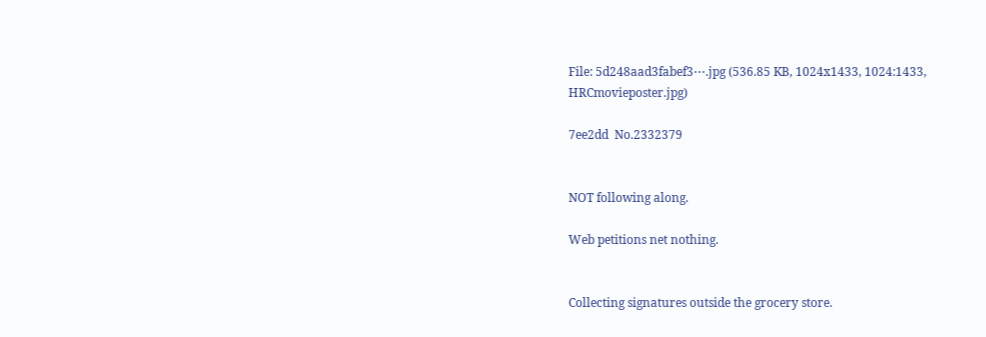File: 5d248aad3fabef3⋯.jpg (536.85 KB, 1024x1433, 1024:1433, HRCmovieposter.jpg)

7ee2dd  No.2332379


NOT following along.

Web petitions net nothing.


Collecting signatures outside the grocery store.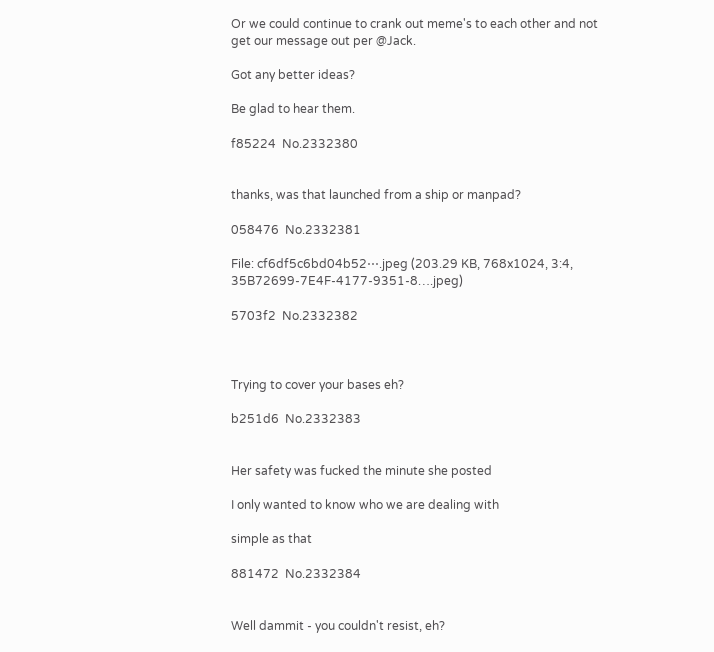Or we could continue to crank out meme's to each other and not get our message out per @Jack.

Got any better ideas?

Be glad to hear them.

f85224  No.2332380


thanks, was that launched from a ship or manpad?

058476  No.2332381

File: cf6df5c6bd04b52⋯.jpeg (203.29 KB, 768x1024, 3:4, 35B72699-7E4F-4177-9351-8….jpeg)

5703f2  No.2332382



Trying to cover your bases eh?

b251d6  No.2332383


Her safety was fucked the minute she posted

I only wanted to know who we are dealing with

simple as that

881472  No.2332384


Well dammit - you couldn't resist, eh?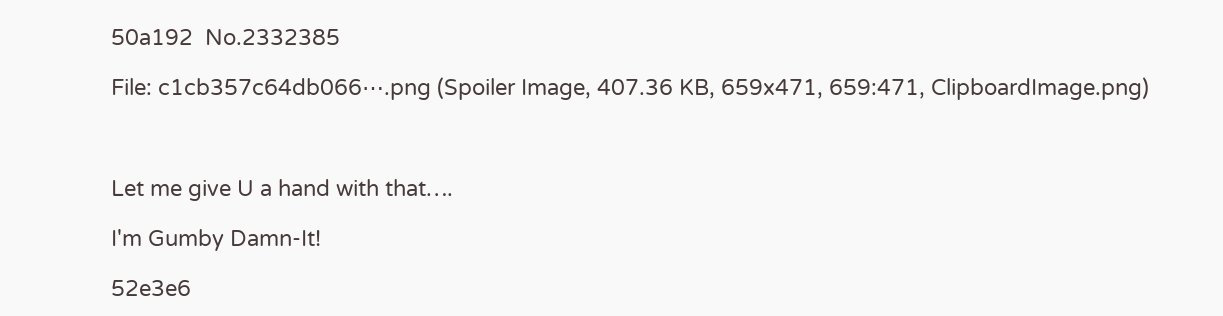50a192  No.2332385

File: c1cb357c64db066⋯.png (Spoiler Image, 407.36 KB, 659x471, 659:471, ClipboardImage.png)



Let me give U a hand with that….

I'm Gumby Damn-It!

52e3e6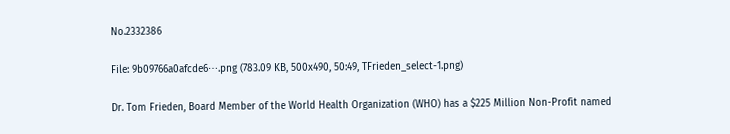No.2332386

File: 9b09766a0afcde6⋯.png (783.09 KB, 500x490, 50:49, TFrieden_select-1.png)

Dr. Tom Frieden, Board Member of the World Health Organization (WHO) has a $225 Million Non-Profit named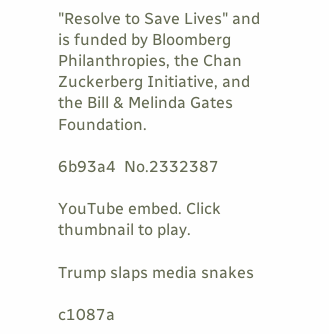"Resolve to Save Lives" and is funded by Bloomberg Philanthropies, the Chan Zuckerberg Initiative, and the Bill & Melinda Gates Foundation.

6b93a4  No.2332387

YouTube embed. Click thumbnail to play.

Trump slaps media snakes

c1087a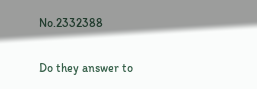No.2332388


Do they answer to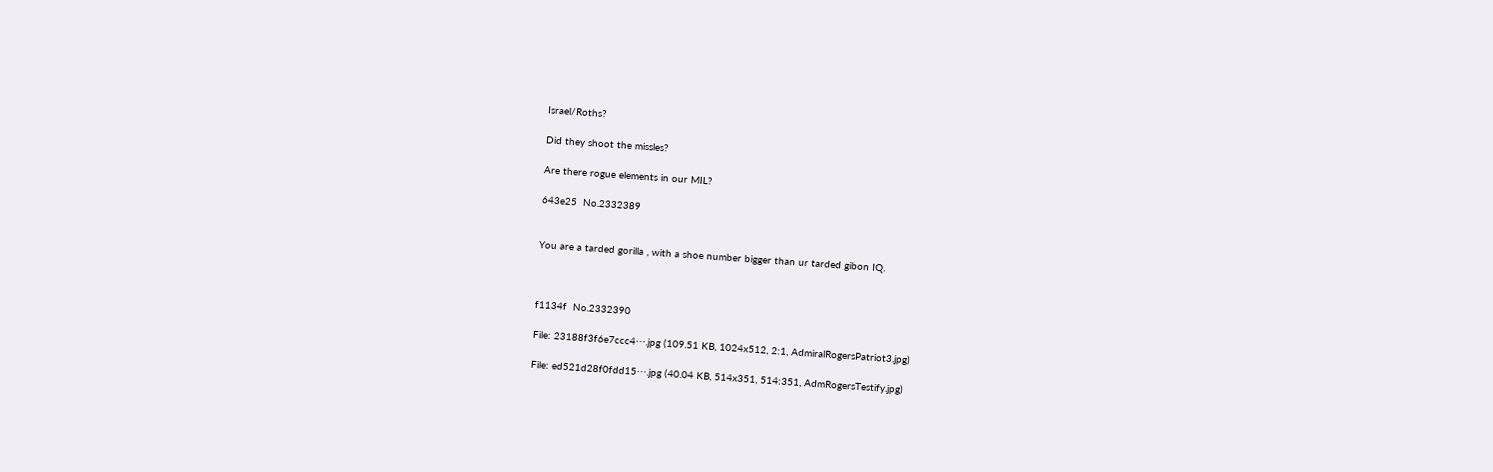Israel/Roths?

Did they shoot the missles?

Are there rogue elements in our MIL?

643e25  No.2332389


You are a tarded gorilla , with a shoe number bigger than ur tarded gibon IQ.



f1134f  No.2332390

File: 23188f3f6e7ccc4⋯.jpg (109.51 KB, 1024x512, 2:1, AdmiralRogersPatriot3.jpg)

File: ed521d28f0fdd15⋯.jpg (40.04 KB, 514x351, 514:351, AdmRogersTestify.jpg)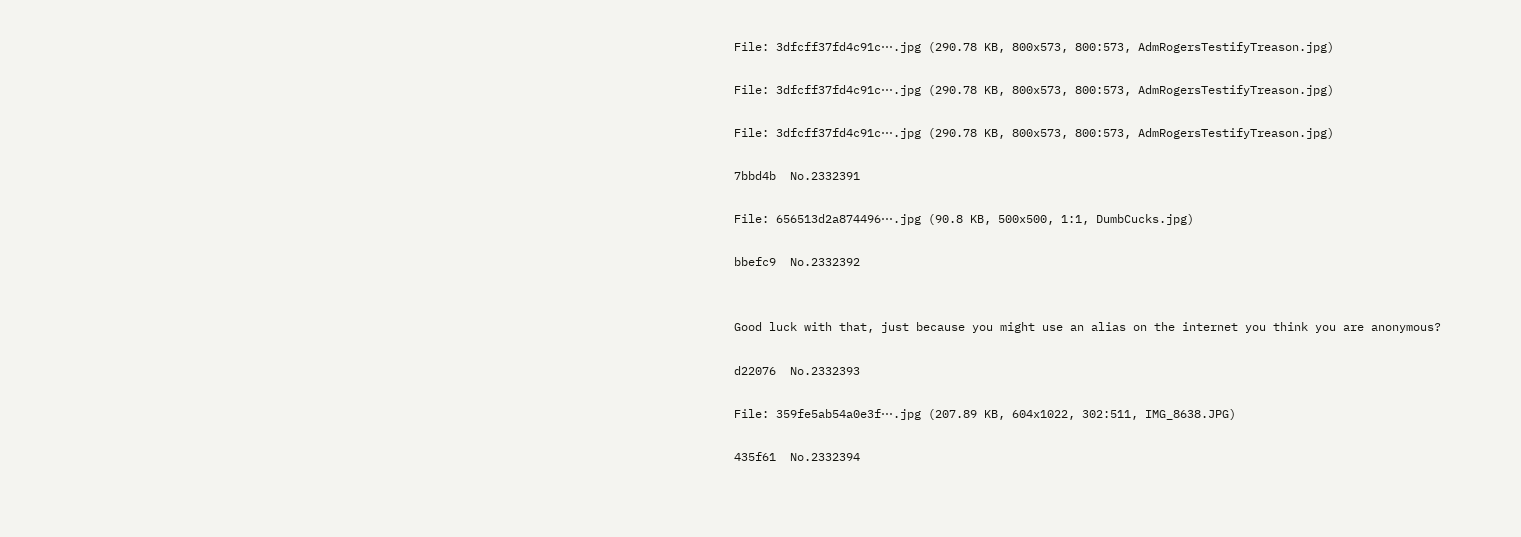File: 3dfcff37fd4c91c⋯.jpg (290.78 KB, 800x573, 800:573, AdmRogersTestifyTreason.jpg)

File: 3dfcff37fd4c91c⋯.jpg (290.78 KB, 800x573, 800:573, AdmRogersTestifyTreason.jpg)

File: 3dfcff37fd4c91c⋯.jpg (290.78 KB, 800x573, 800:573, AdmRogersTestifyTreason.jpg)

7bbd4b  No.2332391

File: 656513d2a874496⋯.jpg (90.8 KB, 500x500, 1:1, DumbCucks.jpg)

bbefc9  No.2332392


Good luck with that, just because you might use an alias on the internet you think you are anonymous?

d22076  No.2332393

File: 359fe5ab54a0e3f⋯.jpg (207.89 KB, 604x1022, 302:511, IMG_8638.JPG)

435f61  No.2332394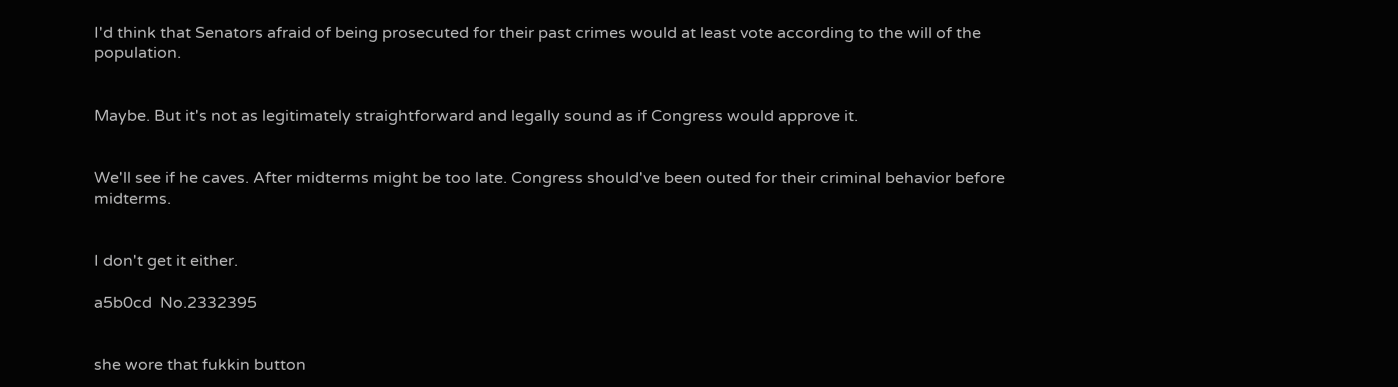I'd think that Senators afraid of being prosecuted for their past crimes would at least vote according to the will of the population.


Maybe. But it's not as legitimately straightforward and legally sound as if Congress would approve it.


We'll see if he caves. After midterms might be too late. Congress should've been outed for their criminal behavior before midterms.


I don't get it either.

a5b0cd  No.2332395


she wore that fukkin button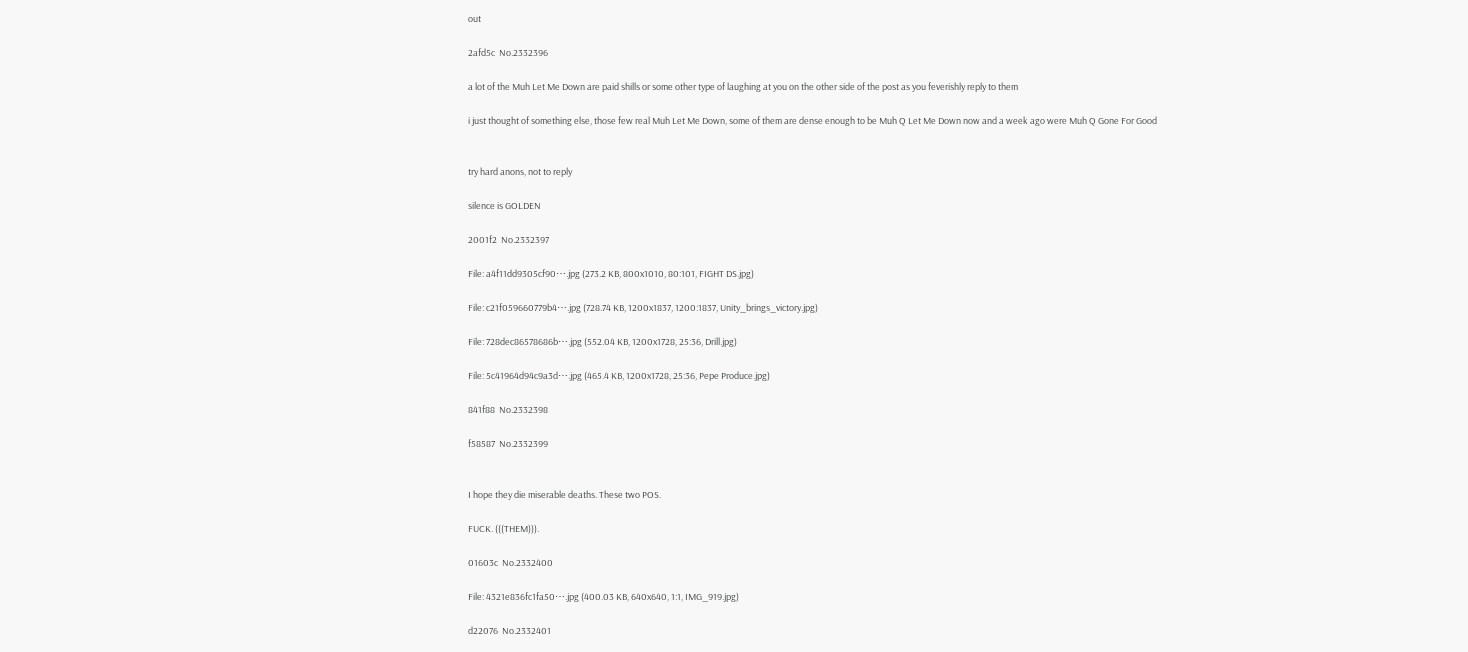out

2afd5c  No.2332396

a lot of the Muh Let Me Down are paid shills or some other type of laughing at you on the other side of the post as you feverishly reply to them

i just thought of something else, those few real Muh Let Me Down, some of them are dense enough to be Muh Q Let Me Down now and a week ago were Muh Q Gone For Good


try hard anons, not to reply

silence is GOLDEN

2001f2  No.2332397

File: a4f11dd9305cf90⋯.jpg (273.2 KB, 800x1010, 80:101, FIGHT DS.jpg)

File: c21f059660779b4⋯.jpg (728.74 KB, 1200x1837, 1200:1837, Unity_brings_victory.jpg)

File: 728dec86578686b⋯.jpg (552.04 KB, 1200x1728, 25:36, Drill.jpg)

File: 5c41964d94c9a3d⋯.jpg (465.4 KB, 1200x1728, 25:36, Pepe Produce.jpg)

841f88  No.2332398

f58587  No.2332399


I hope they die miserable deaths. These two POS.

FUCK. (((THEM))).

01603c  No.2332400

File: 4321e836fc1fa50⋯.jpg (400.03 KB, 640x640, 1:1, IMG_919.jpg)

d22076  No.2332401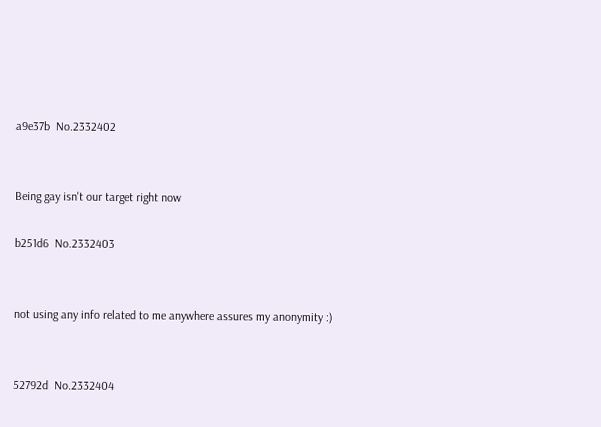a9e37b  No.2332402


Being gay isn't our target right now

b251d6  No.2332403


not using any info related to me anywhere assures my anonymity :)


52792d  No.2332404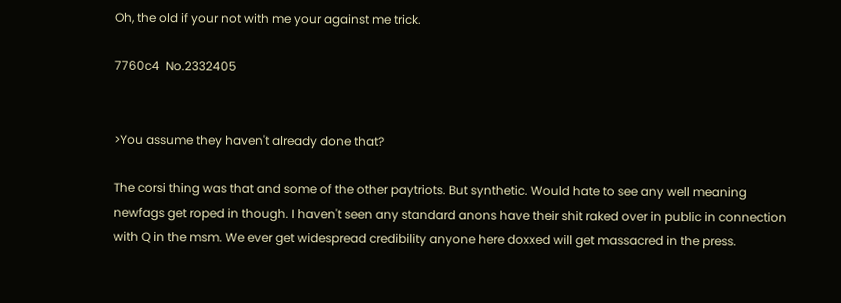Oh, the old if your not with me your against me trick.

7760c4  No.2332405


>You assume they haven't already done that?

The corsi thing was that and some of the other paytriots. But synthetic. Would hate to see any well meaning newfags get roped in though. I haven't seen any standard anons have their shit raked over in public in connection with Q in the msm. We ever get widespread credibility anyone here doxxed will get massacred in the press.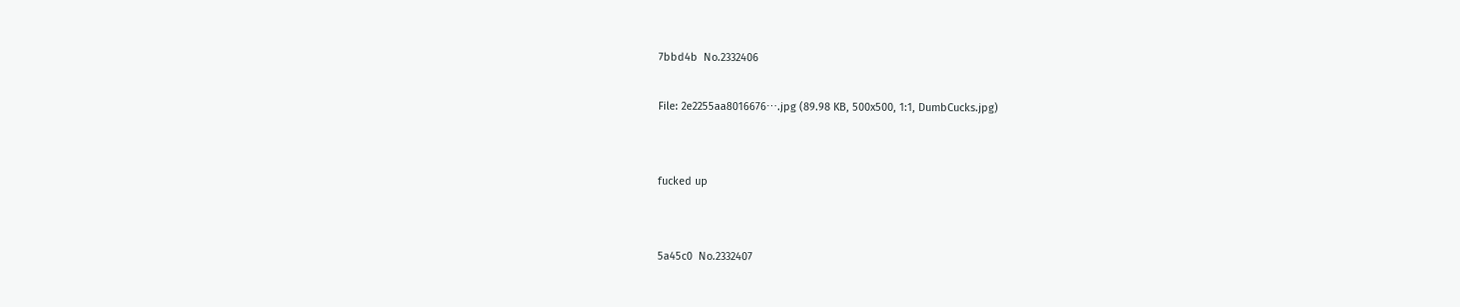7bbd4b  No.2332406

File: 2e2255aa8016676⋯.jpg (89.98 KB, 500x500, 1:1, DumbCucks.jpg)


fucked up


5a45c0  No.2332407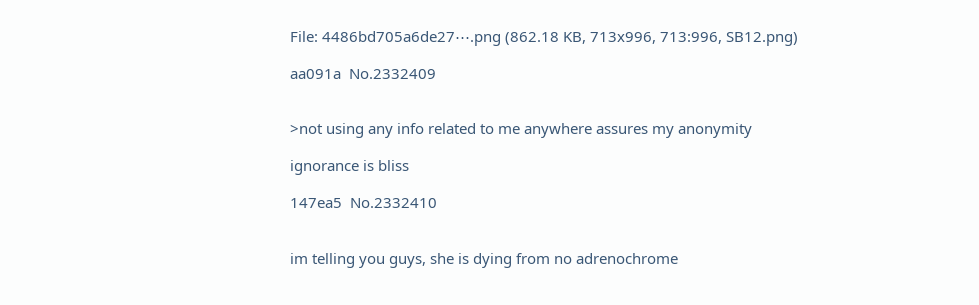File: 4486bd705a6de27⋯.png (862.18 KB, 713x996, 713:996, SB12.png)

aa091a  No.2332409


>not using any info related to me anywhere assures my anonymity

ignorance is bliss

147ea5  No.2332410


im telling you guys, she is dying from no adrenochrome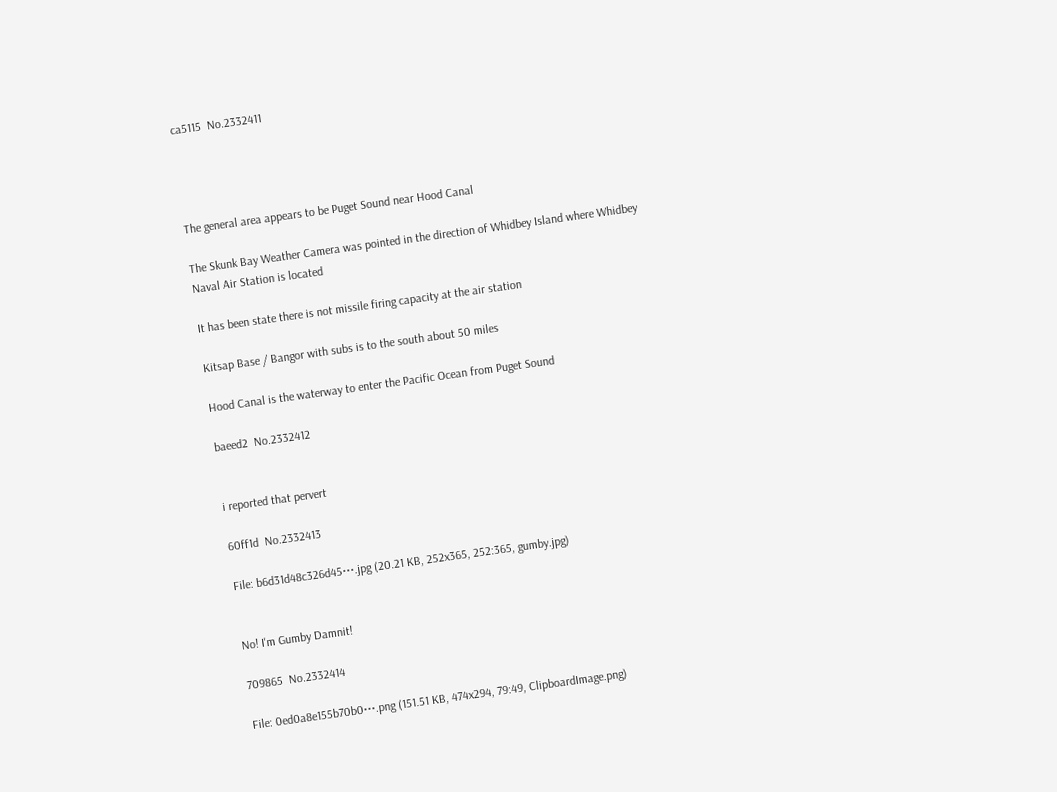ca5115  No.2332411




The general area appears to be Puget Sound near Hood Canal

The Skunk Bay Weather Camera was pointed in the direction of Whidbey Island where Whidbey Naval Air Station is located

It has been state there is not missile firing capacity at the air station

Kitsap Base / Bangor with subs is to the south about 50 miles

Hood Canal is the waterway to enter the Pacific Ocean from Puget Sound

baeed2  No.2332412


i reported that pervert

60ff1d  No.2332413

File: b6d31d48c326d45⋯.jpg (20.21 KB, 252x365, 252:365, gumby.jpg)


No! I'm Gumby Damnit!

709865  No.2332414

File: 0ed0a8e155b70b0⋯.png (151.51 KB, 474x294, 79:49, ClipboardImage.png)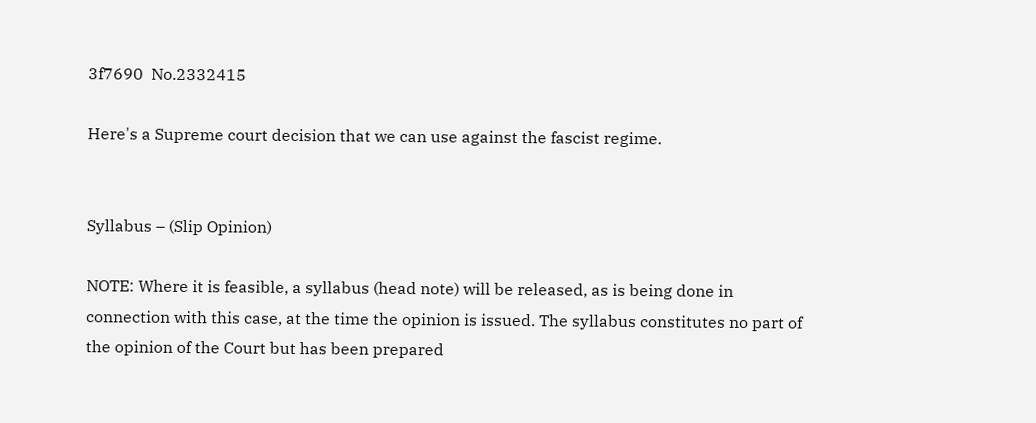3f7690  No.2332415

Here's a Supreme court decision that we can use against the fascist regime.


Syllabus – (Slip Opinion)

NOTE: Where it is feasible, a syllabus (head note) will be released, as is being done in connection with this case, at the time the opinion is issued. The syllabus constitutes no part of the opinion of the Court but has been prepared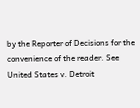by the Reporter of Decisions for the convenience of the reader. See United States v. Detroit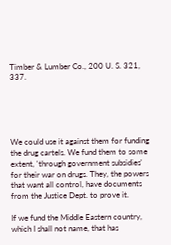Timber & Lumber Co., 200 U. S. 321, 337.





We could use it against them for funding the drug cartels. We fund them to some extent, 'through government subsidies' for their war on drugs. They, the powers that want all control, have documents from the Justice Dept. to prove it.

If we fund the Middle Eastern country, which I shall not name, that has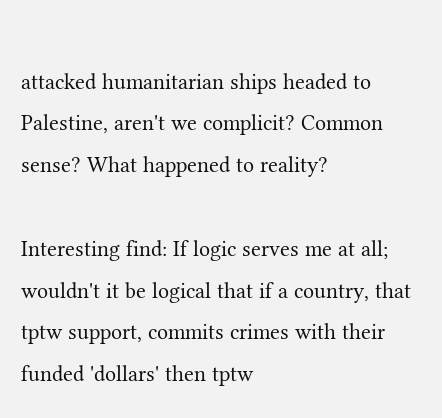attacked humanitarian ships headed to Palestine, aren't we complicit? Common sense? What happened to reality?

Interesting find: If logic serves me at all; wouldn't it be logical that if a country, that tptw support, commits crimes with their funded 'dollars' then tptw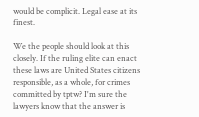would be complicit. Legal ease at its finest.

We the people should look at this closely. If the ruling elite can enact these laws are United States citizens responsible, as a whole, for crimes committed by tptw? I'm sure the lawyers know that the answer is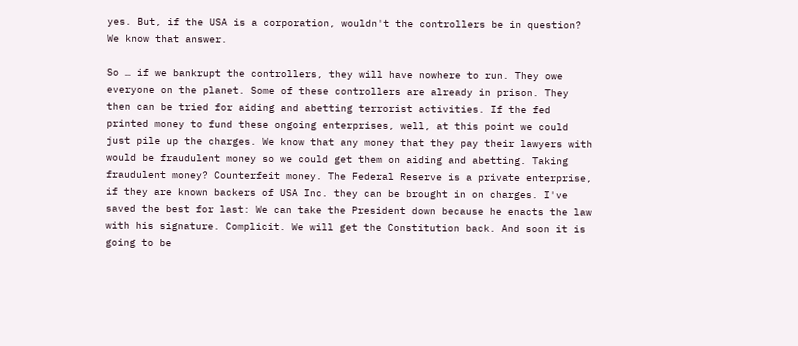yes. But, if the USA is a corporation, wouldn't the controllers be in question? We know that answer.

So … if we bankrupt the controllers, they will have nowhere to run. They owe everyone on the planet. Some of these controllers are already in prison. They then can be tried for aiding and abetting terrorist activities. If the fed printed money to fund these ongoing enterprises, well, at this point we could just pile up the charges. We know that any money that they pay their lawyers with would be fraudulent money so we could get them on aiding and abetting. Taking fraudulent money? Counterfeit money. The Federal Reserve is a private enterprise, if they are known backers of USA Inc. they can be brought in on charges. I've saved the best for last: We can take the President down because he enacts the law with his signature. Complicit. We will get the Constitution back. And soon it is going to be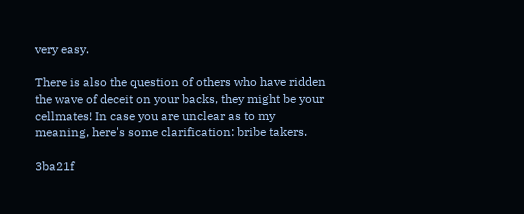very easy.

There is also the question of others who have ridden the wave of deceit on your backs, they might be your cellmates! In case you are unclear as to my meaning, here's some clarification: bribe takers.

3ba21f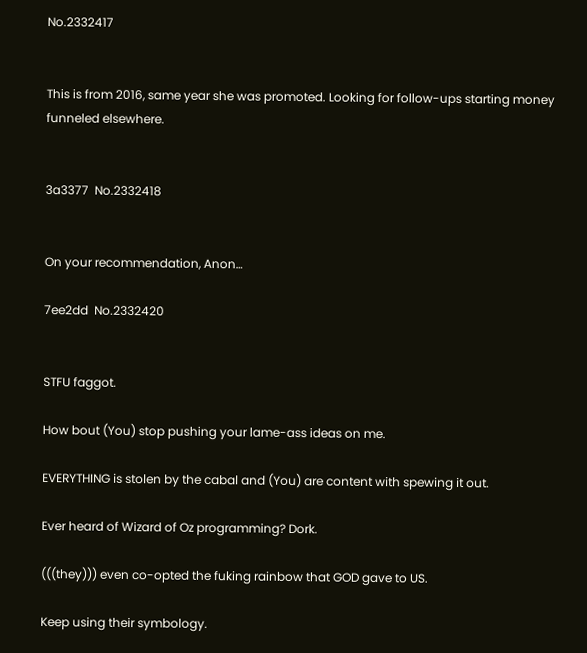No.2332417


This is from 2016, same year she was promoted. Looking for follow-ups starting money funneled elsewhere.


3a3377  No.2332418


On your recommendation, Anon…

7ee2dd  No.2332420


STFU faggot.

How bout (You) stop pushing your lame-ass ideas on me.

EVERYTHING is stolen by the cabal and (You) are content with spewing it out.

Ever heard of Wizard of Oz programming? Dork.

(((they))) even co-opted the fuking rainbow that GOD gave to US.

Keep using their symbology.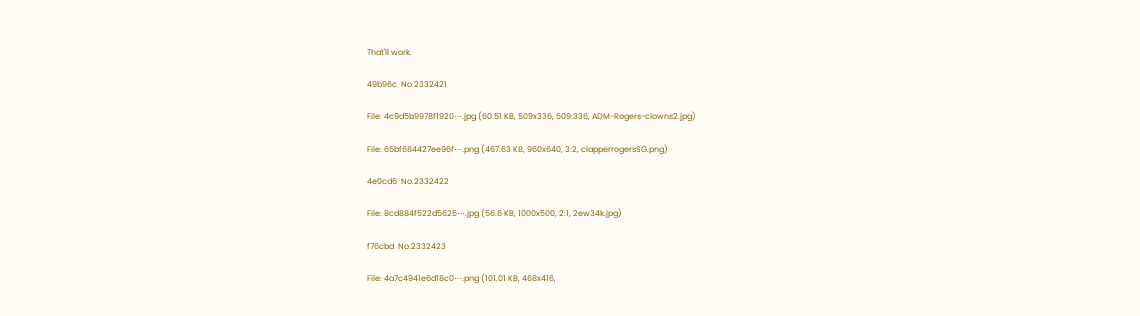That'll work.

49b96c  No.2332421

File: 4c9d5b9978f1920⋯.jpg (60.51 KB, 509x336, 509:336, ADM-Rogers-clowns2.jpg)

File: 65bf684427ee96f⋯.png (467.63 KB, 960x640, 3:2, clapperrogersSG.png)

4e0cd6  No.2332422

File: 8cd884f522d5625⋯.jpg (56.6 KB, 1000x500, 2:1, 2ew34k.jpg)

f76cbd  No.2332423

File: 4a7c4941e6d18c0⋯.png (101.01 KB, 468x416,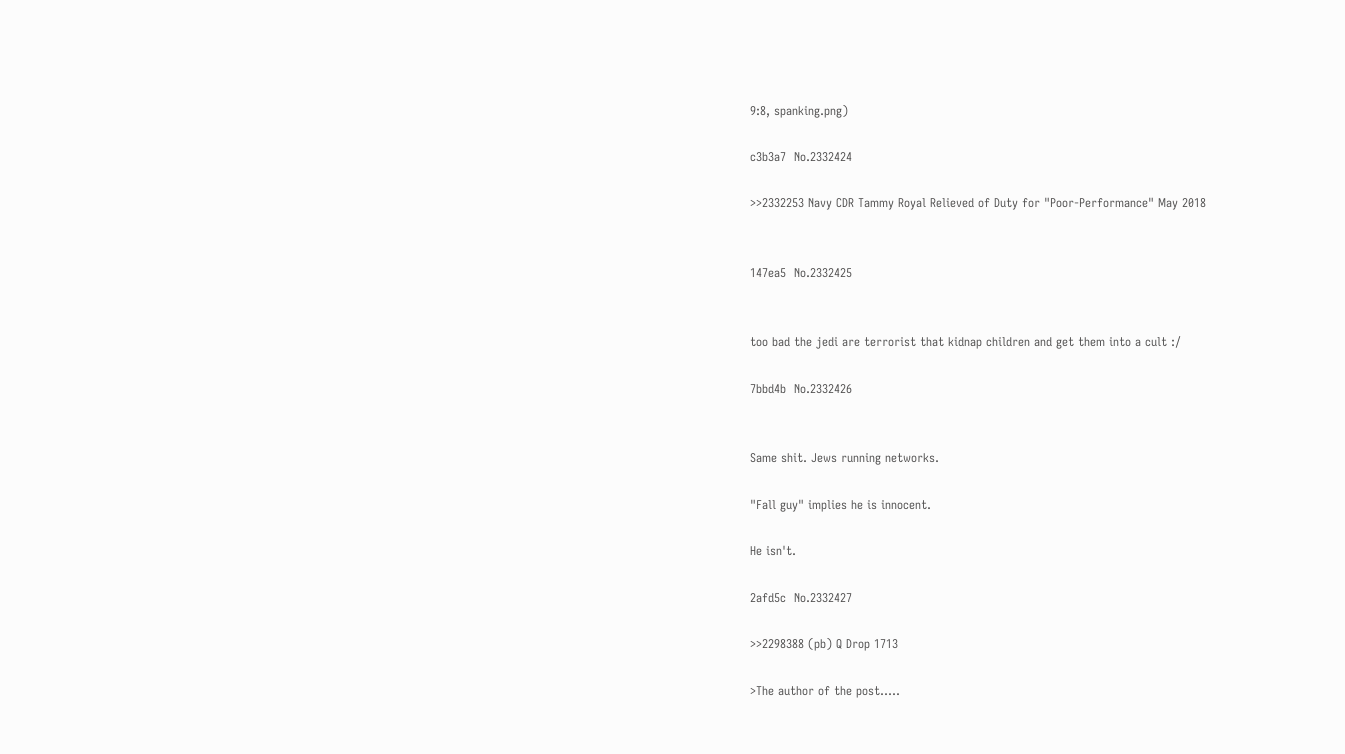9:8, spanking.png)

c3b3a7  No.2332424

>>2332253 Navy CDR Tammy Royal Relieved of Duty for "Poor-Performance" May 2018


147ea5  No.2332425


too bad the jedi are terrorist that kidnap children and get them into a cult :/

7bbd4b  No.2332426


Same shit. Jews running networks.

"Fall guy" implies he is innocent.

He isn't.

2afd5c  No.2332427

>>2298388 (pb) Q Drop 1713

>The author of the post…..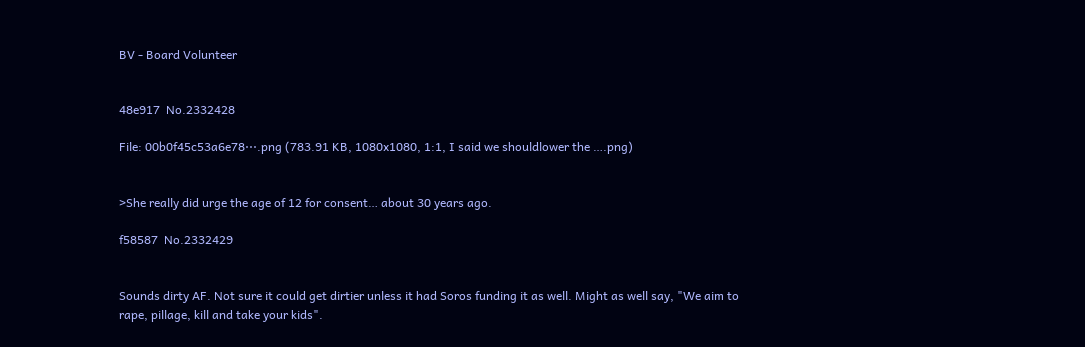BV - Board Volunteer


48e917  No.2332428

File: 00b0f45c53a6e78⋯.png (783.91 KB, 1080x1080, 1:1, I said we shouldlower the ….png)


>She really did urge the age of 12 for consent… about 30 years ago.

f58587  No.2332429


Sounds dirty AF. Not sure it could get dirtier unless it had Soros funding it as well. Might as well say, "We aim to rape, pillage, kill and take your kids".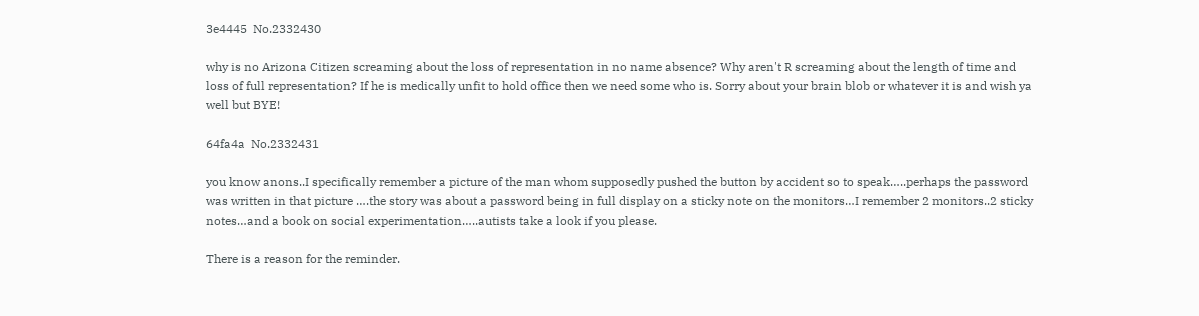3e4445  No.2332430

why is no Arizona Citizen screaming about the loss of representation in no name absence? Why aren't R screaming about the length of time and loss of full representation? If he is medically unfit to hold office then we need some who is. Sorry about your brain blob or whatever it is and wish ya well but BYE!

64fa4a  No.2332431

you know anons..I specifically remember a picture of the man whom supposedly pushed the button by accident so to speak…..perhaps the password was written in that picture ….the story was about a password being in full display on a sticky note on the monitors…I remember 2 monitors..2 sticky notes…and a book on social experimentation…..autists take a look if you please.

There is a reason for the reminder.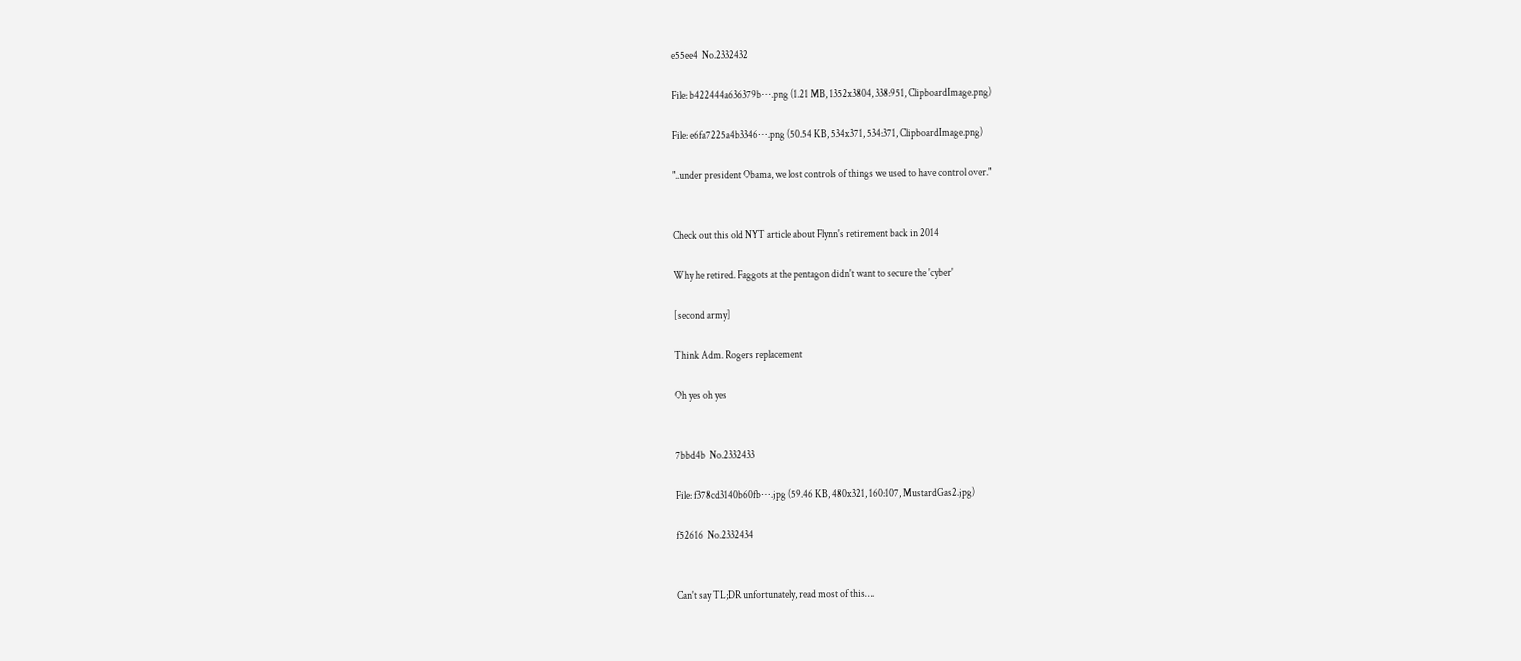e55ee4  No.2332432

File: b422444a636379b⋯.png (1.21 MB, 1352x3804, 338:951, ClipboardImage.png)

File: e6fa7225a4b3346⋯.png (50.54 KB, 534x371, 534:371, ClipboardImage.png)

"..under president Obama, we lost controls of things we used to have control over."


Check out this old NYT article about Flynn's retirement back in 2014

Why he retired. Faggots at the pentagon didn't want to secure the 'cyber'

[second army]

Think Adm. Rogers replacement

Oh yes oh yes


7bbd4b  No.2332433

File: f378cd3140b60fb⋯.jpg (59.46 KB, 480x321, 160:107, MustardGas2.jpg)

f52616  No.2332434


Can't say TL;DR unfortunately, read most of this….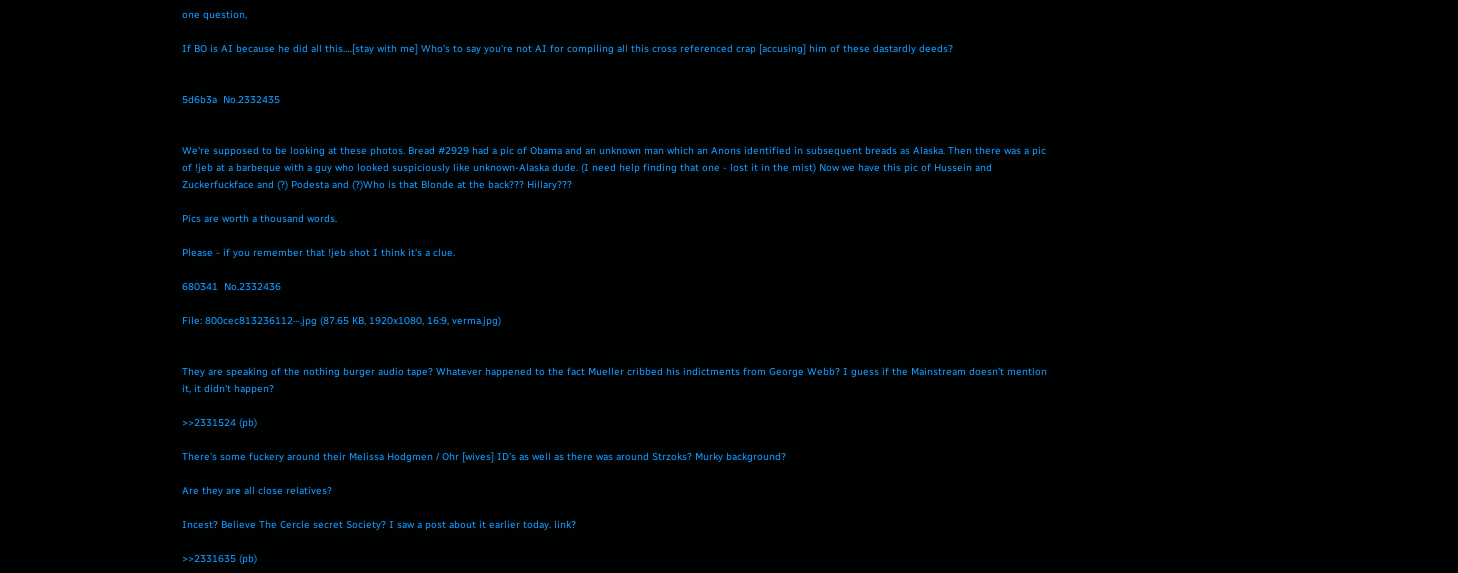one question,

If BO is AI because he did all this….[stay with me] Who's to say you're not AI for compiling all this cross referenced crap [accusing] him of these dastardly deeds?


5d6b3a  No.2332435


We're supposed to be looking at these photos. Bread #2929 had a pic of Obama and an unknown man which an Anons identified in subsequent breads as Alaska. Then there was a pic of !jeb at a barbeque with a guy who looked suspiciously like unknown-Alaska dude. (I need help finding that one - lost it in the mist) Now we have this pic of Hussein and Zuckerfuckface and (?) Podesta and (?)Who is that Blonde at the back??? Hillary???

Pics are worth a thousand words.

Please - if you remember that !jeb shot I think it's a clue.

680341  No.2332436

File: 800cec813236112⋯.jpg (87.65 KB, 1920x1080, 16:9, verma.jpg)


They are speaking of the nothing burger audio tape? Whatever happened to the fact Mueller cribbed his indictments from George Webb? I guess if the Mainstream doesn't mention it, it didn't happen?

>>2331524 (pb)

There's some fuckery around their Melissa Hodgmen / Ohr [wives] ID's as well as there was around Strzoks? Murky background?

Are they are all close relatives?

Incest? Believe The Cercle secret Society? I saw a post about it earlier today. link?

>>2331635 (pb)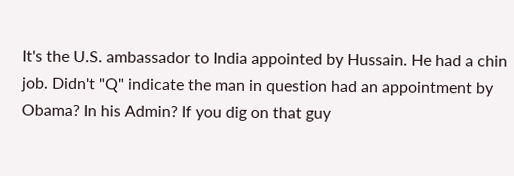It's the U.S. ambassador to India appointed by Hussain. He had a chin job. Didn't "Q" indicate the man in question had an appointment by Obama? In his Admin? If you dig on that guy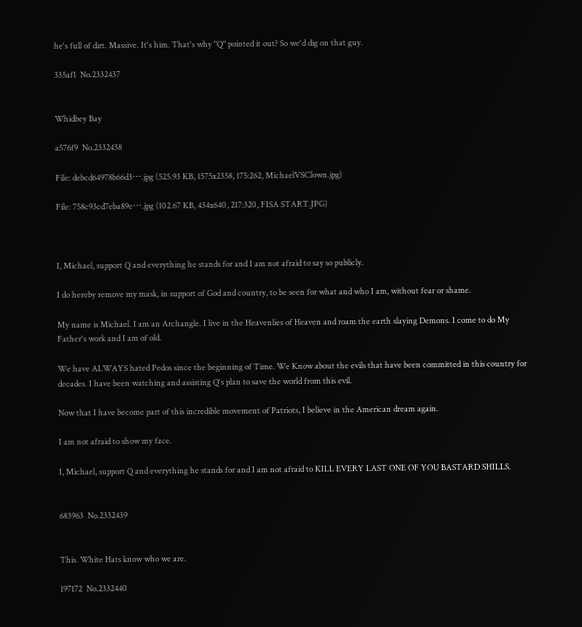he's full of dirt. Massive. It's him. That's why "Q" pointed it out? So we'd dig on that guy.

335af1  No.2332437


Whidbey Bay

a576f9  No.2332438

File: debcd64978b66d3⋯.jpg (525.93 KB, 1575x2358, 175:262, MichaelVSClown.jpg)

File: 758c93cd7eba89e⋯.jpg (102.67 KB, 434x640, 217:320, FISA START.JPG)



I, Michael, support Q and everything he stands for and I am not afraid to say so publicly.

I do hereby remove my mask, in support of God and country, to be seen for what and who I am, without fear or shame.

My name is Michael. I am an Archangle. I live in the Heavenlies of Heaven and roam the earth slaying Demons. I come to do My Father's work and I am of old.

We have ALWAYS hated Pedos since the beginning of Time. We Know about the evils that have been committed in this country for decades. I have been watching and assisting Q's plan to save the world from this evil.

Now that I have become part of this incredible movement of Patriots, I believe in the American dream again.

I am not afraid to show my face.

I, Michael, support Q and everything he stands for and I am not afraid to KILL EVERY LAST ONE OF YOU BASTARD SHILLS.


683963  No.2332439


This. White Hats know who we are.

197172  No.2332440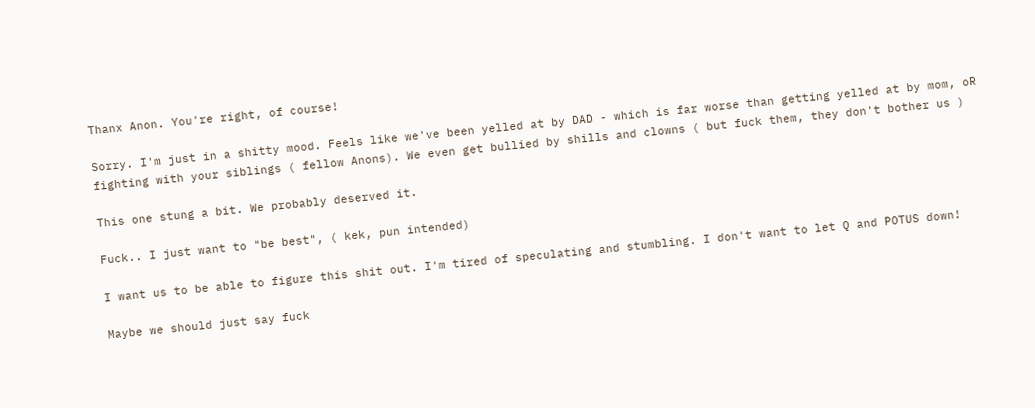Thanx Anon. You're right, of course!

Sorry. I'm just in a shitty mood. Feels like we've been yelled at by DAD - which is far worse than getting yelled at by mom, oR fighting with your siblings ( fellow Anons). We even get bullied by shills and clowns ( but fuck them, they don't bother us )

This one stung a bit. We probably deserved it.

Fuck.. I just want to "be best", ( kek, pun intended)

I want us to be able to figure this shit out. I'm tired of speculating and stumbling. I don't want to let Q and POTUS down!

Maybe we should just say fuck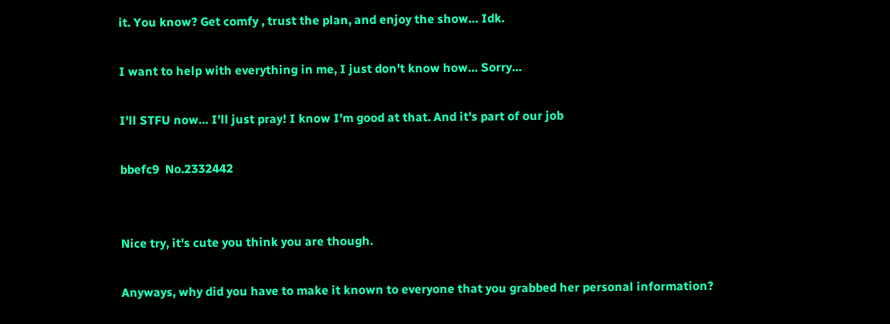it. You know? Get comfy , trust the plan, and enjoy the show… Idk.

I want to help with everything in me, I just don't know how… Sorry…

I'll STFU now… I'll just pray! I know I'm good at that. And it's part of our job

bbefc9  No.2332442


Nice try, it's cute you think you are though.

Anyways, why did you have to make it known to everyone that you grabbed her personal information?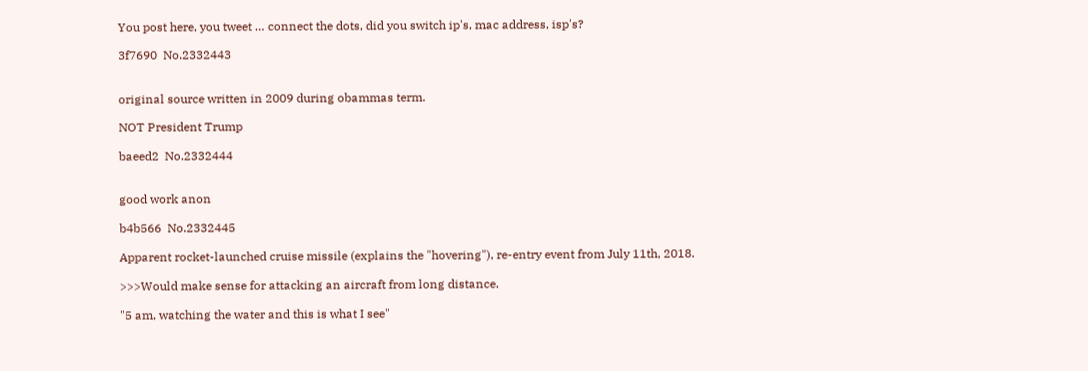You post here, you tweet … connect the dots, did you switch ip's, mac address, isp's?

3f7690  No.2332443


original source written in 2009 during obammas term.

NOT President Trump

baeed2  No.2332444


good work anon

b4b566  No.2332445

Apparent rocket-launched cruise missile (explains the "hovering"), re-entry event from July 11th, 2018.

>>>Would make sense for attacking an aircraft from long distance.

"5 am, watching the water and this is what I see"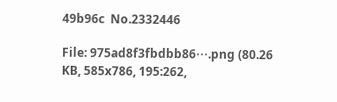49b96c  No.2332446

File: 975ad8f3fbdbb86⋯.png (80.26 KB, 585x786, 195:262,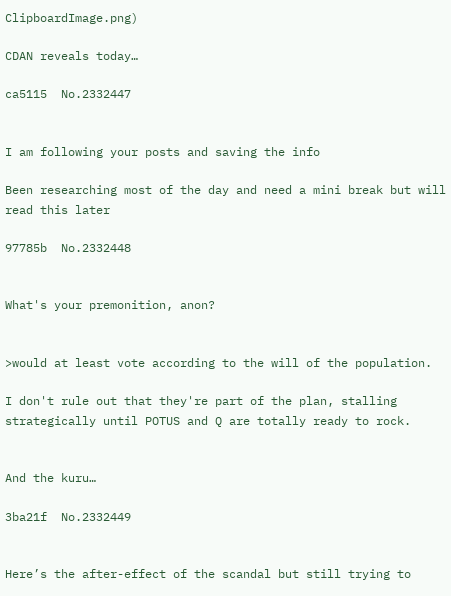ClipboardImage.png)

CDAN reveals today…

ca5115  No.2332447


I am following your posts and saving the info

Been researching most of the day and need a mini break but will read this later

97785b  No.2332448


What's your premonition, anon?


>would at least vote according to the will of the population.

I don't rule out that they're part of the plan, stalling strategically until POTUS and Q are totally ready to rock.


And the kuru…

3ba21f  No.2332449


Here’s the after-effect of the scandal but still trying to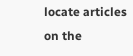locate articles on the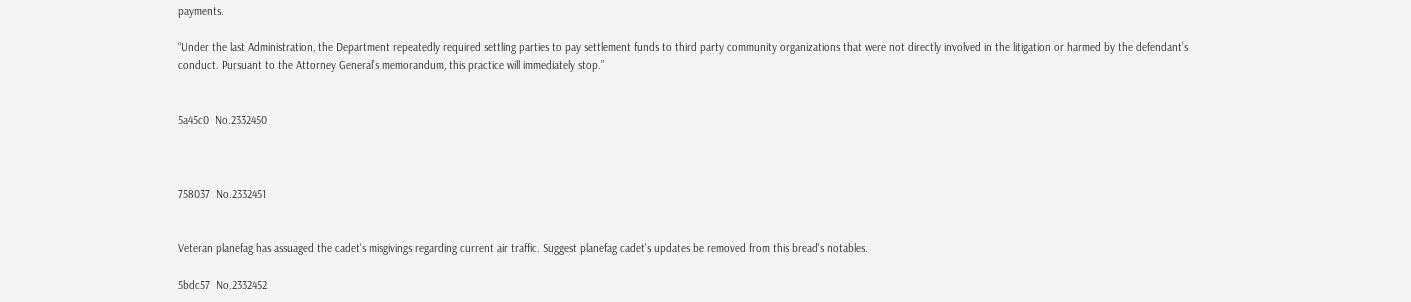payments.

“Under the last Administration, the Department repeatedly required settling parties to pay settlement funds to third party community organizations that were not directly involved in the litigation or harmed by the defendant’s conduct. Pursuant to the Attorney General’s memorandum, this practice will immediately stop.”


5a45c0  No.2332450



758037  No.2332451


Veteran planefag has assuaged the cadet's misgivings regarding current air traffic. Suggest planefag cadet's updates be removed from this bread's notables.

5bdc57  No.2332452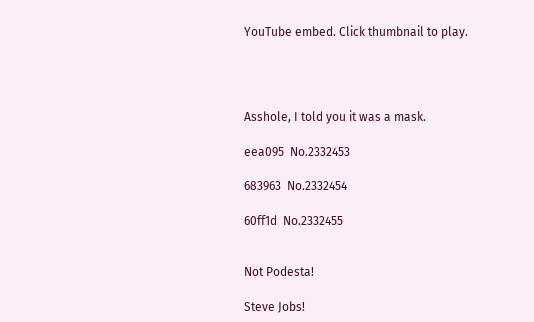YouTube embed. Click thumbnail to play.




Asshole, I told you it was a mask.

eea095  No.2332453

683963  No.2332454

60ff1d  No.2332455


Not Podesta!

Steve Jobs!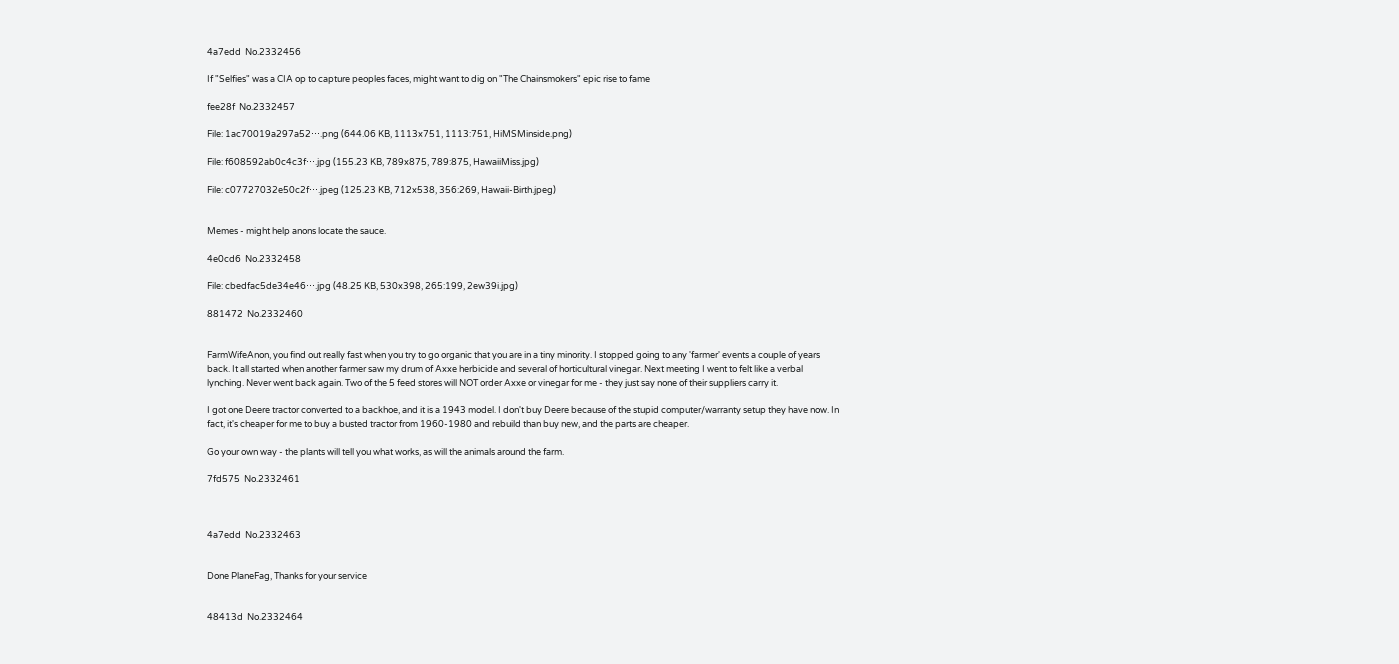4a7edd  No.2332456

If "Selfies" was a CIA op to capture peoples faces, might want to dig on "The Chainsmokers" epic rise to fame

fee28f  No.2332457

File: 1ac70019a297a52⋯.png (644.06 KB, 1113x751, 1113:751, HiMSMinside.png)

File: f608592ab0c4c3f⋯.jpg (155.23 KB, 789x875, 789:875, HawaiiMiss.jpg)

File: c07727032e50c2f⋯.jpeg (125.23 KB, 712x538, 356:269, Hawaii-Birth.jpeg)


Memes - might help anons locate the sauce.

4e0cd6  No.2332458

File: cbedfac5de34e46⋯.jpg (48.25 KB, 530x398, 265:199, 2ew39i.jpg)

881472  No.2332460


FarmWifeAnon, you find out really fast when you try to go organic that you are in a tiny minority. I stopped going to any 'farmer' events a couple of years back. It all started when another farmer saw my drum of Axxe herbicide and several of horticultural vinegar. Next meeting I went to felt like a verbal lynching. Never went back again. Two of the 5 feed stores will NOT order Axxe or vinegar for me - they just say none of their suppliers carry it.

I got one Deere tractor converted to a backhoe, and it is a 1943 model. I don't buy Deere because of the stupid computer/warranty setup they have now. In fact, it's cheaper for me to buy a busted tractor from 1960-1980 and rebuild than buy new, and the parts are cheaper.

Go your own way - the plants will tell you what works, as will the animals around the farm.

7fd575  No.2332461



4a7edd  No.2332463


Done PlaneFag, Thanks for your service


48413d  No.2332464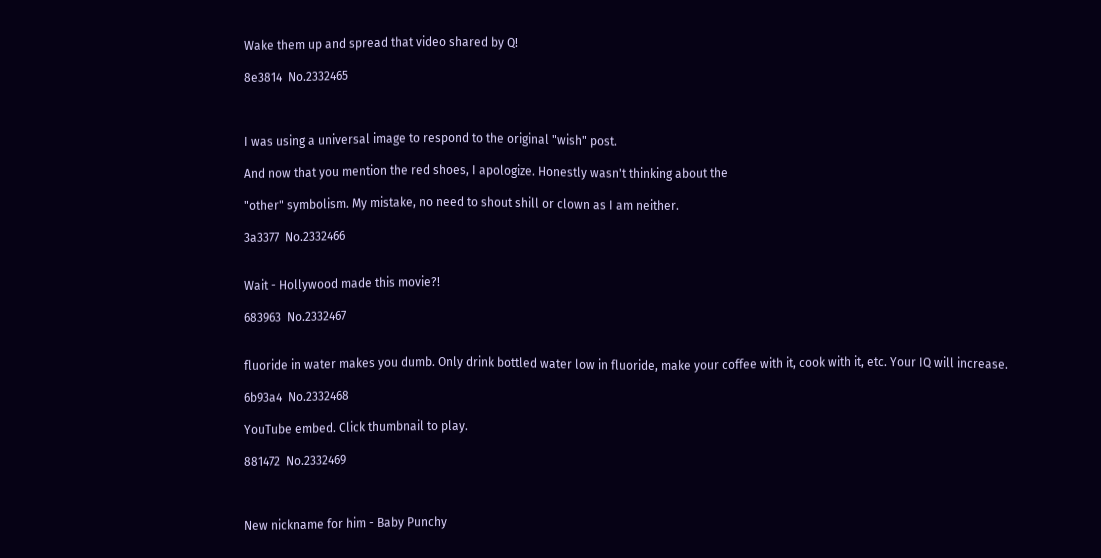Wake them up and spread that video shared by Q!

8e3814  No.2332465



I was using a universal image to respond to the original "wish" post.

And now that you mention the red shoes, I apologize. Honestly wasn't thinking about the

"other" symbolism. My mistake, no need to shout shill or clown as I am neither.

3a3377  No.2332466


Wait - Hollywood made this movie?!

683963  No.2332467


fluoride in water makes you dumb. Only drink bottled water low in fluoride, make your coffee with it, cook with it, etc. Your IQ will increase.

6b93a4  No.2332468

YouTube embed. Click thumbnail to play.

881472  No.2332469



New nickname for him - Baby Punchy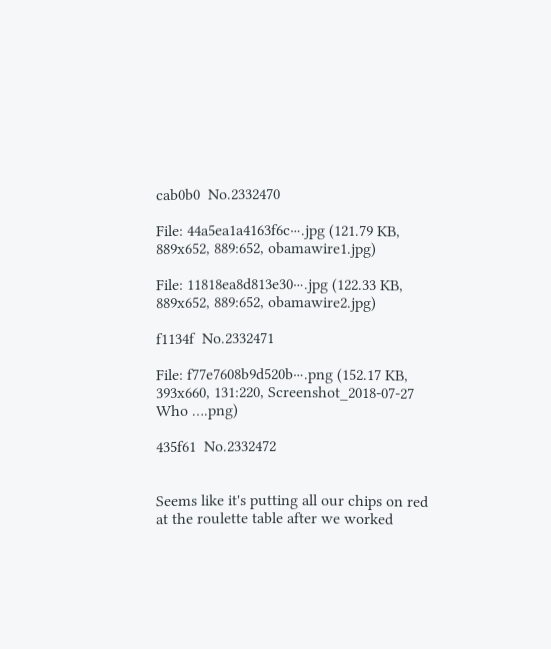cab0b0  No.2332470

File: 44a5ea1a4163f6c⋯.jpg (121.79 KB, 889x652, 889:652, obamawire1.jpg)

File: 11818ea8d813e30⋯.jpg (122.33 KB, 889x652, 889:652, obamawire2.jpg)

f1134f  No.2332471

File: f77e7608b9d520b⋯.png (152.17 KB, 393x660, 131:220, Screenshot_2018-07-27 Who ….png)

435f61  No.2332472


Seems like it's putting all our chips on red at the roulette table after we worked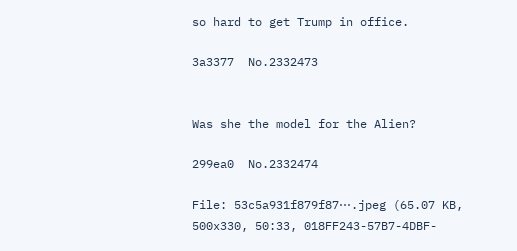so hard to get Trump in office.

3a3377  No.2332473


Was she the model for the Alien?

299ea0  No.2332474

File: 53c5a931f879f87⋯.jpeg (65.07 KB, 500x330, 50:33, 018FF243-57B7-4DBF-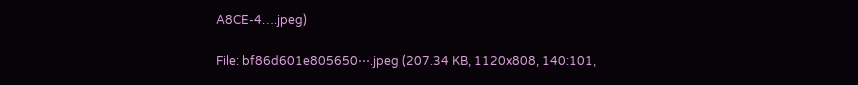A8CE-4….jpeg)

File: bf86d601e805650⋯.jpeg (207.34 KB, 1120x808, 140:101,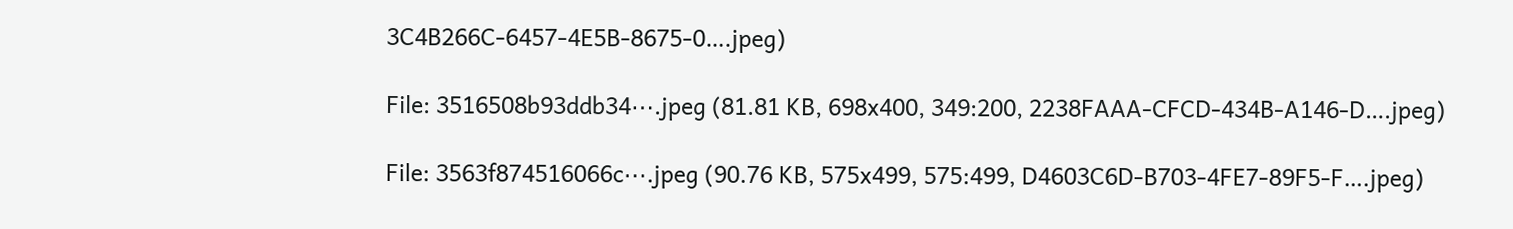3C4B266C-6457-4E5B-8675-0….jpeg)

File: 3516508b93ddb34⋯.jpeg (81.81 KB, 698x400, 349:200, 2238FAAA-CFCD-434B-A146-D….jpeg)

File: 3563f874516066c⋯.jpeg (90.76 KB, 575x499, 575:499, D4603C6D-B703-4FE7-89F5-F….jpeg)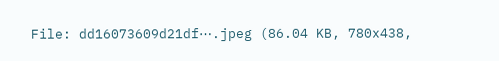File: dd16073609d21df⋯.jpeg (86.04 KB, 780x438,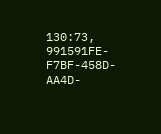130:73, 991591FE-F7BF-458D-AA4D-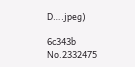D….jpeg)

6c343b  No.2332475